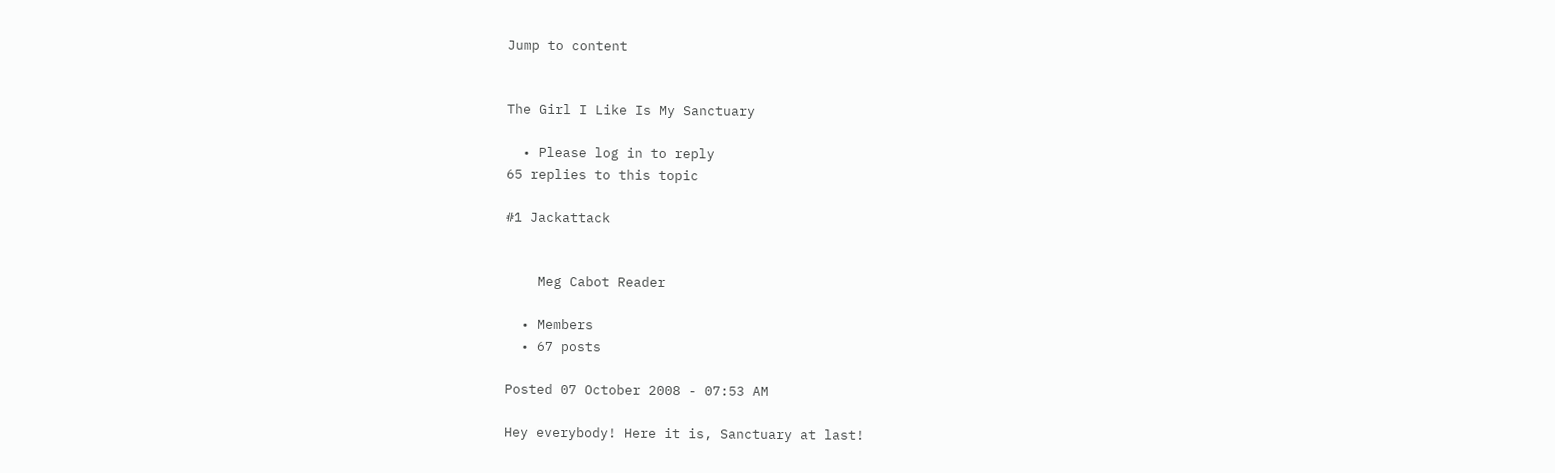Jump to content


The Girl I Like Is My Sanctuary

  • Please log in to reply
65 replies to this topic

#1 Jackattack


    Meg Cabot Reader

  • Members
  • 67 posts

Posted 07 October 2008 - 07:53 AM

Hey everybody! Here it is, Sanctuary at last!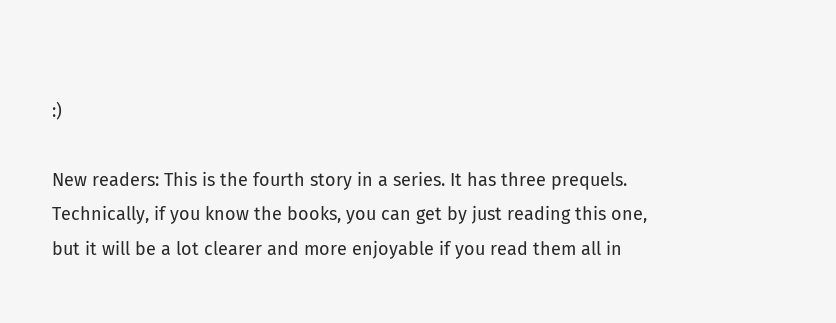:)

New readers: This is the fourth story in a series. It has three prequels. Technically, if you know the books, you can get by just reading this one, but it will be a lot clearer and more enjoyable if you read them all in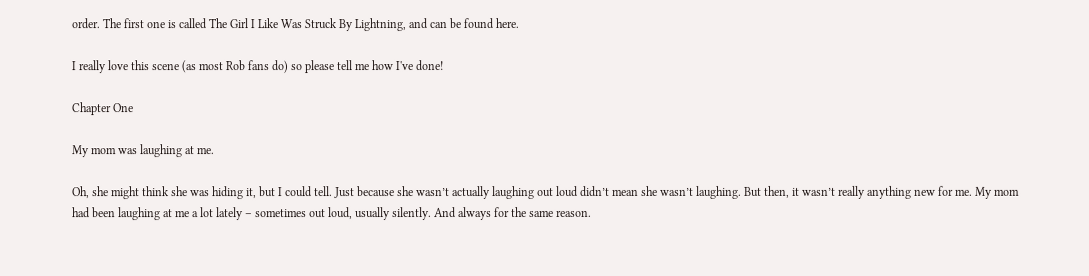order. The first one is called The Girl I Like Was Struck By Lightning, and can be found here.

I really love this scene (as most Rob fans do) so please tell me how I've done!

Chapter One

My mom was laughing at me.

Oh, she might think she was hiding it, but I could tell. Just because she wasn’t actually laughing out loud didn’t mean she wasn’t laughing. But then, it wasn’t really anything new for me. My mom had been laughing at me a lot lately – sometimes out loud, usually silently. And always for the same reason.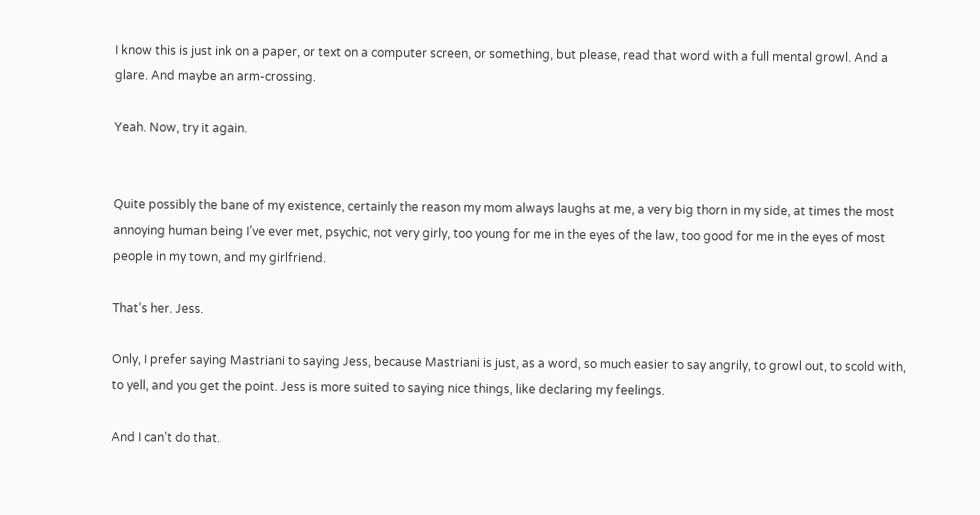I know this is just ink on a paper, or text on a computer screen, or something, but please, read that word with a full mental growl. And a glare. And maybe an arm-crossing.

Yeah. Now, try it again.


Quite possibly the bane of my existence, certainly the reason my mom always laughs at me, a very big thorn in my side, at times the most annoying human being I’ve ever met, psychic, not very girly, too young for me in the eyes of the law, too good for me in the eyes of most people in my town, and my girlfriend.

That’s her. Jess.

Only, I prefer saying Mastriani to saying Jess, because Mastriani is just, as a word, so much easier to say angrily, to growl out, to scold with, to yell, and you get the point. Jess is more suited to saying nice things, like declaring my feelings.

And I can’t do that.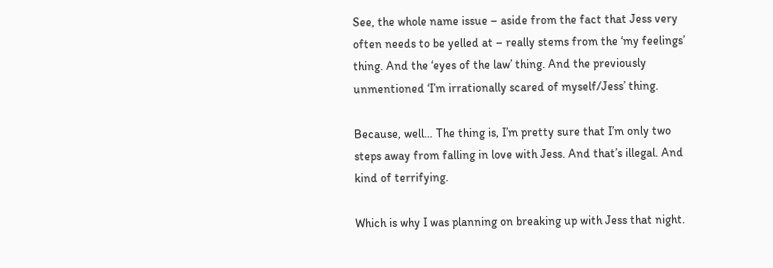See, the whole name issue – aside from the fact that Jess very often needs to be yelled at – really stems from the ‘my feelings’ thing. And the ‘eyes of the law’ thing. And the previously unmentioned ‘I’m irrationally scared of myself/Jess’ thing.

Because, well… The thing is, I’m pretty sure that I’m only two steps away from falling in love with Jess. And that’s illegal. And kind of terrifying.

Which is why I was planning on breaking up with Jess that night.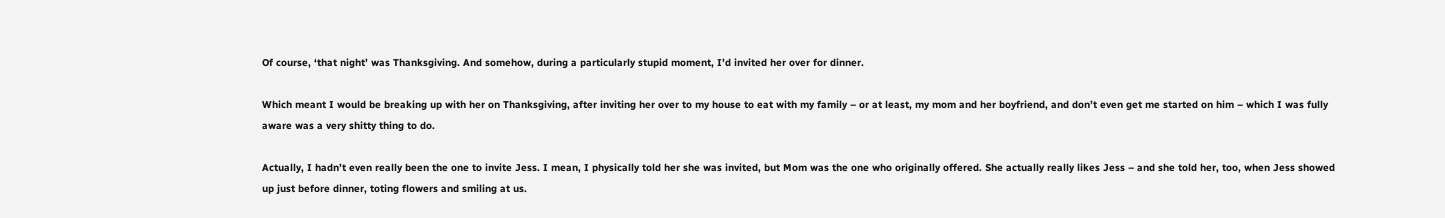Of course, ‘that night’ was Thanksgiving. And somehow, during a particularly stupid moment, I’d invited her over for dinner.

Which meant I would be breaking up with her on Thanksgiving, after inviting her over to my house to eat with my family – or at least, my mom and her boyfriend, and don’t even get me started on him – which I was fully aware was a very shitty thing to do.

Actually, I hadn’t even really been the one to invite Jess. I mean, I physically told her she was invited, but Mom was the one who originally offered. She actually really likes Jess – and she told her, too, when Jess showed up just before dinner, toting flowers and smiling at us.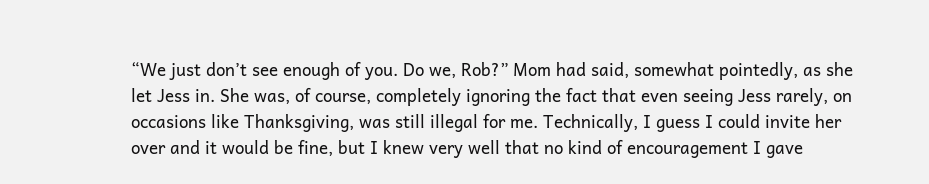“We just don’t see enough of you. Do we, Rob?” Mom had said, somewhat pointedly, as she let Jess in. She was, of course, completely ignoring the fact that even seeing Jess rarely, on occasions like Thanksgiving, was still illegal for me. Technically, I guess I could invite her over and it would be fine, but I knew very well that no kind of encouragement I gave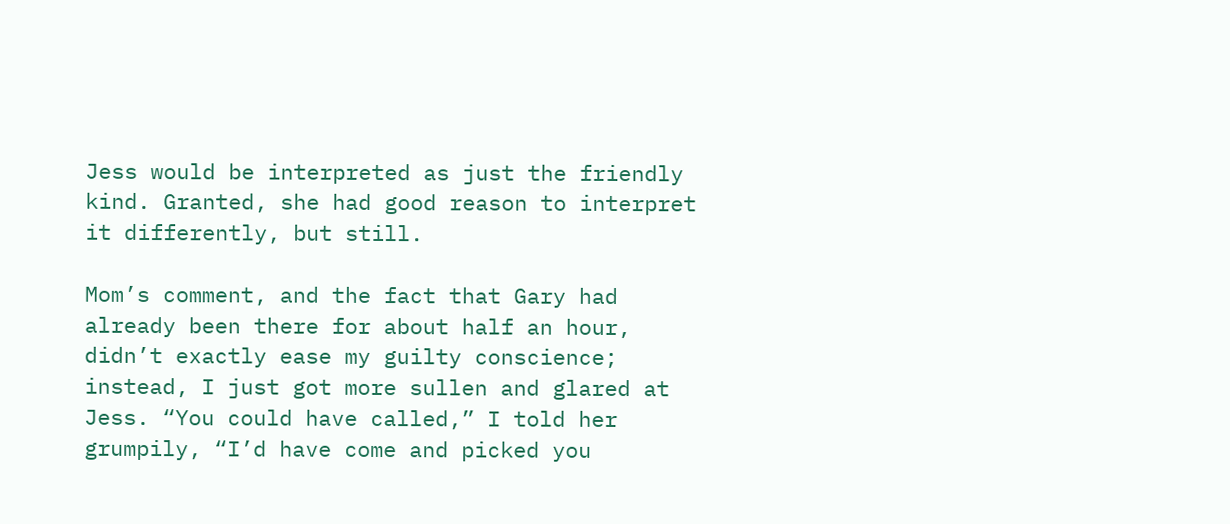Jess would be interpreted as just the friendly kind. Granted, she had good reason to interpret it differently, but still.

Mom’s comment, and the fact that Gary had already been there for about half an hour, didn’t exactly ease my guilty conscience; instead, I just got more sullen and glared at Jess. “You could have called,” I told her grumpily, “I’d have come and picked you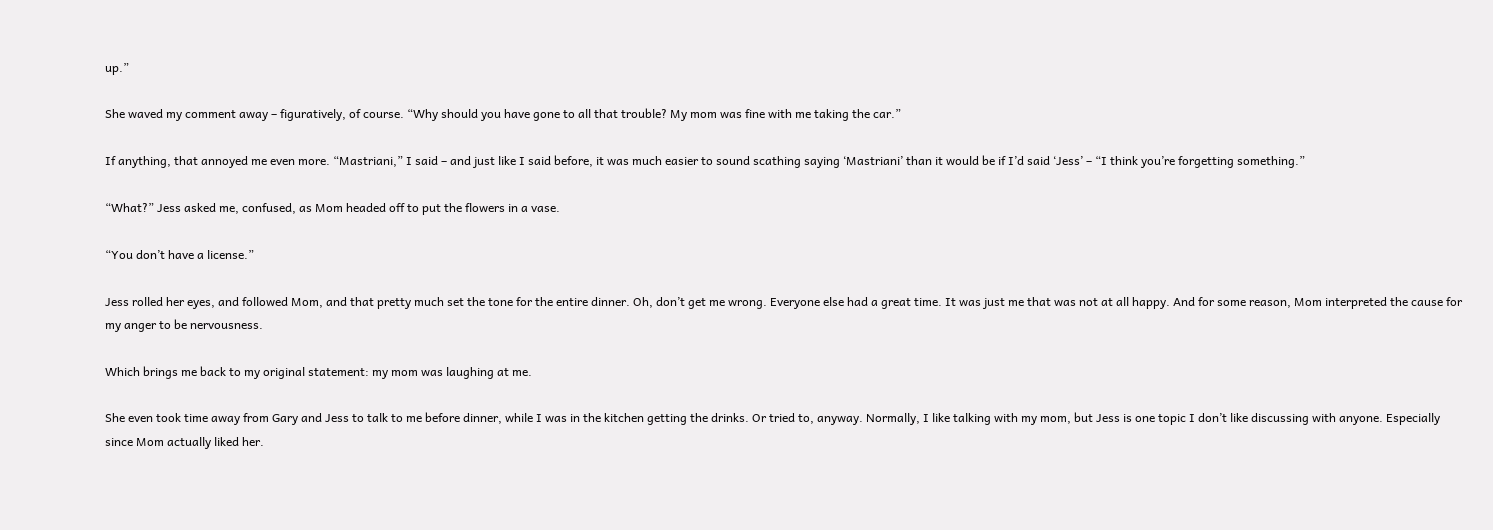up.”

She waved my comment away – figuratively, of course. “Why should you have gone to all that trouble? My mom was fine with me taking the car.”

If anything, that annoyed me even more. “Mastriani,” I said – and just like I said before, it was much easier to sound scathing saying ‘Mastriani’ than it would be if I’d said ‘Jess’ – “I think you’re forgetting something.”

“What?” Jess asked me, confused, as Mom headed off to put the flowers in a vase.

“You don’t have a license.”

Jess rolled her eyes, and followed Mom, and that pretty much set the tone for the entire dinner. Oh, don’t get me wrong. Everyone else had a great time. It was just me that was not at all happy. And for some reason, Mom interpreted the cause for my anger to be nervousness.

Which brings me back to my original statement: my mom was laughing at me.

She even took time away from Gary and Jess to talk to me before dinner, while I was in the kitchen getting the drinks. Or tried to, anyway. Normally, I like talking with my mom, but Jess is one topic I don’t like discussing with anyone. Especially since Mom actually liked her.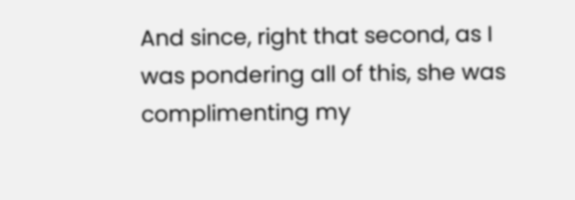And since, right that second, as I was pondering all of this, she was complimenting my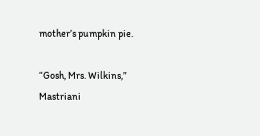mother’s pumpkin pie.

“Gosh, Mrs. Wilkins,” Mastriani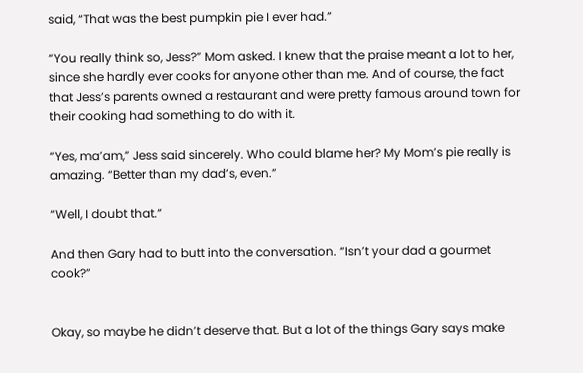said, “That was the best pumpkin pie I ever had.”

“You really think so, Jess?” Mom asked. I knew that the praise meant a lot to her, since she hardly ever cooks for anyone other than me. And of course, the fact that Jess’s parents owned a restaurant and were pretty famous around town for their cooking had something to do with it.

“Yes, ma’am,” Jess said sincerely. Who could blame her? My Mom’s pie really is amazing. “Better than my dad’s, even.”

“Well, I doubt that.”

And then Gary had to butt into the conversation. “Isn’t your dad a gourmet cook?”


Okay, so maybe he didn’t deserve that. But a lot of the things Gary says make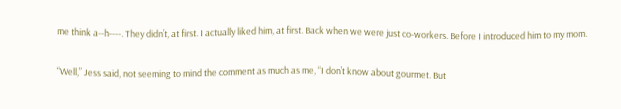me think a--h----. They didn’t, at first. I actually liked him, at first. Back when we were just co-workers. Before I introduced him to my mom.

“Well,” Jess said, not seeming to mind the comment as much as me, “I don’t know about gourmet. But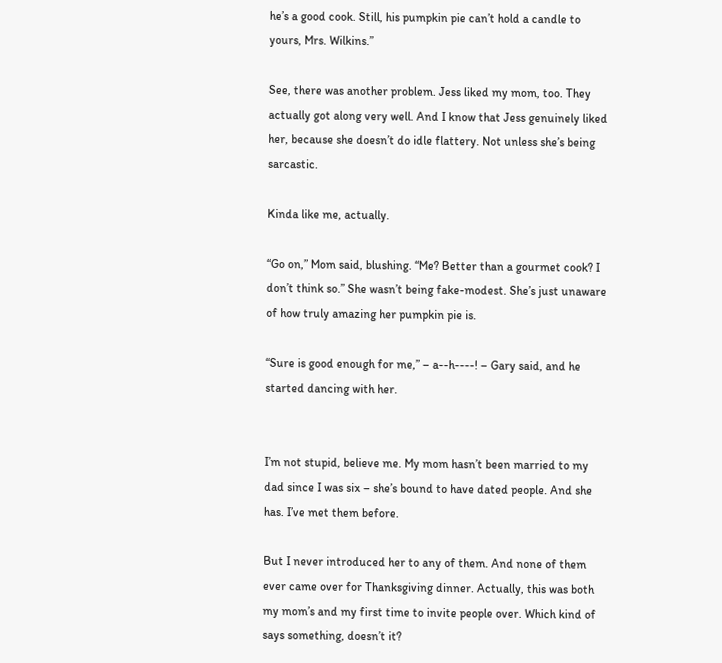he’s a good cook. Still, his pumpkin pie can’t hold a candle to yours, Mrs. Wilkins.”

See, there was another problem. Jess liked my mom, too. They actually got along very well. And I know that Jess genuinely liked her, because she doesn’t do idle flattery. Not unless she’s being sarcastic.

Kinda like me, actually.

“Go on,” Mom said, blushing. “Me? Better than a gourmet cook? I don’t think so.” She wasn’t being fake-modest. She’s just unaware of how truly amazing her pumpkin pie is.

“Sure is good enough for me,” – a--h----! – Gary said, and he started dancing with her.


I’m not stupid, believe me. My mom hasn’t been married to my dad since I was six – she’s bound to have dated people. And she has. I’ve met them before.

But I never introduced her to any of them. And none of them ever came over for Thanksgiving dinner. Actually, this was both my mom’s and my first time to invite people over. Which kind of says something, doesn’t it?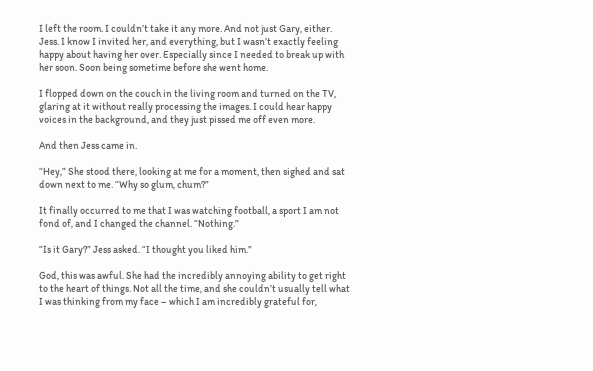I left the room. I couldn’t take it any more. And not just Gary, either. Jess. I know I invited her, and everything, but I wasn’t exactly feeling happy about having her over. Especially since I needed to break up with her soon. Soon being sometime before she went home.

I flopped down on the couch in the living room and turned on the TV, glaring at it without really processing the images. I could hear happy voices in the background, and they just pissed me off even more.

And then Jess came in.

“Hey,” She stood there, looking at me for a moment, then sighed and sat down next to me. “Why so glum, chum?”

It finally occurred to me that I was watching football, a sport I am not fond of, and I changed the channel. “Nothing.”

“Is it Gary?” Jess asked. “I thought you liked him.”

God, this was awful. She had the incredibly annoying ability to get right to the heart of things. Not all the time, and she couldn’t usually tell what I was thinking from my face – which I am incredibly grateful for,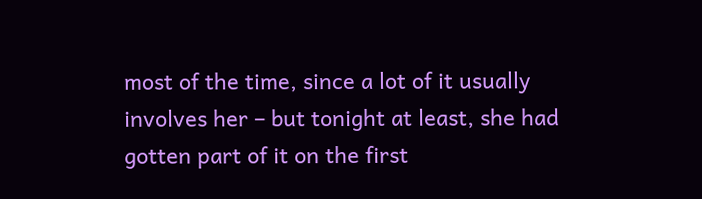most of the time, since a lot of it usually involves her – but tonight at least, she had gotten part of it on the first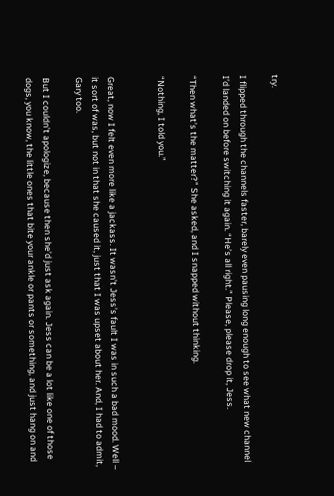try.

I flipped through the channels faster, barely even pausing long enough to see what new channel I’d landed on before switching it again. “He’s all right.” Please, please drop it, Jess.

“Then what’s the matter?” She asked, and I snapped without thinking.

“Nothing, I told you.”


Great, now I felt even more like a jackass. It wasn’t Jess’s fault I was in such a bad mood. Well – it sort of was, but not in that she caused it, just that I was upset about her. And, I had to admit, Gary too.

But I couldn’t apologize, because then she’d just ask again. Jess can be a lot like one of those dogs, you know, the little ones that bite your ankle or pants or something, and just hang on and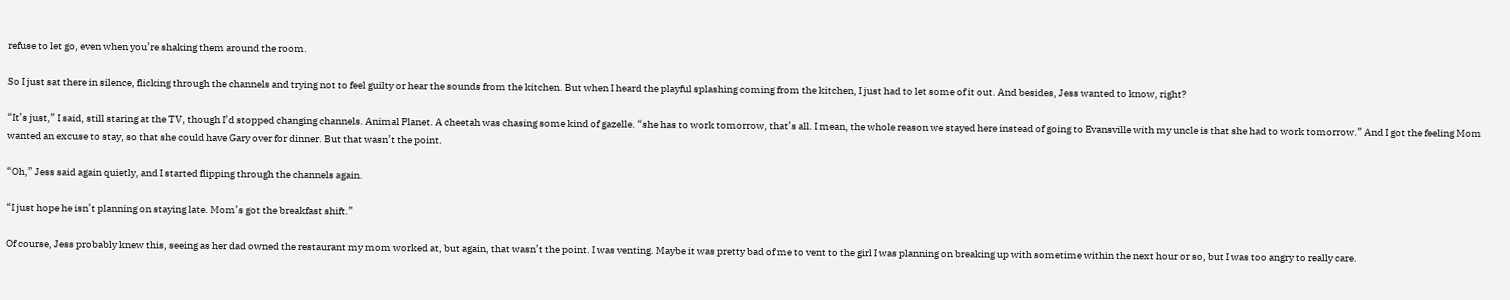refuse to let go, even when you’re shaking them around the room.

So I just sat there in silence, flicking through the channels and trying not to feel guilty or hear the sounds from the kitchen. But when I heard the playful splashing coming from the kitchen, I just had to let some of it out. And besides, Jess wanted to know, right?

“It’s just,” I said, still staring at the TV, though I’d stopped changing channels. Animal Planet. A cheetah was chasing some kind of gazelle. “she has to work tomorrow, that’s all. I mean, the whole reason we stayed here instead of going to Evansville with my uncle is that she had to work tomorrow.” And I got the feeling Mom wanted an excuse to stay, so that she could have Gary over for dinner. But that wasn’t the point.

“Oh,” Jess said again quietly, and I started flipping through the channels again.

“I just hope he isn’t planning on staying late. Mom’s got the breakfast shift.”

Of course, Jess probably knew this, seeing as her dad owned the restaurant my mom worked at, but again, that wasn’t the point. I was venting. Maybe it was pretty bad of me to vent to the girl I was planning on breaking up with sometime within the next hour or so, but I was too angry to really care.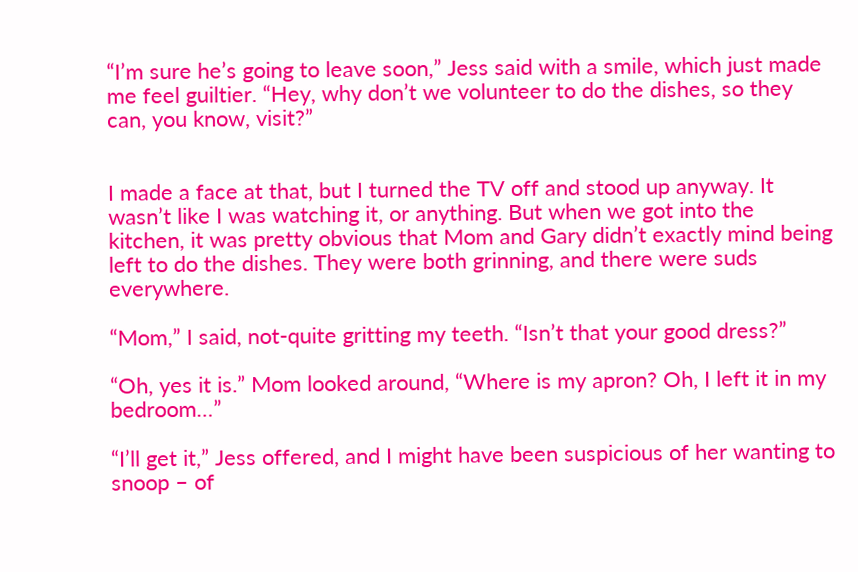“I’m sure he’s going to leave soon,” Jess said with a smile, which just made me feel guiltier. “Hey, why don’t we volunteer to do the dishes, so they can, you know, visit?”


I made a face at that, but I turned the TV off and stood up anyway. It wasn’t like I was watching it, or anything. But when we got into the kitchen, it was pretty obvious that Mom and Gary didn’t exactly mind being left to do the dishes. They were both grinning, and there were suds everywhere.

“Mom,” I said, not-quite gritting my teeth. “Isn’t that your good dress?”

“Oh, yes it is.” Mom looked around, “Where is my apron? Oh, I left it in my bedroom…”

“I’ll get it,” Jess offered, and I might have been suspicious of her wanting to snoop – of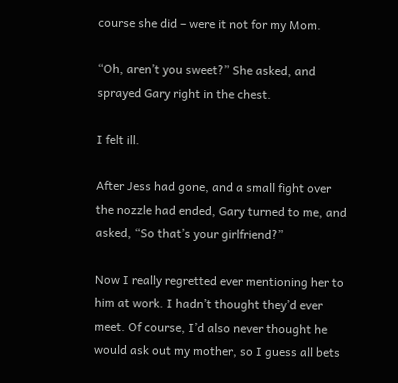course she did – were it not for my Mom.

“Oh, aren’t you sweet?” She asked, and sprayed Gary right in the chest.

I felt ill.

After Jess had gone, and a small fight over the nozzle had ended, Gary turned to me, and asked, “So that’s your girlfriend?”

Now I really regretted ever mentioning her to him at work. I hadn’t thought they’d ever meet. Of course, I’d also never thought he would ask out my mother, so I guess all bets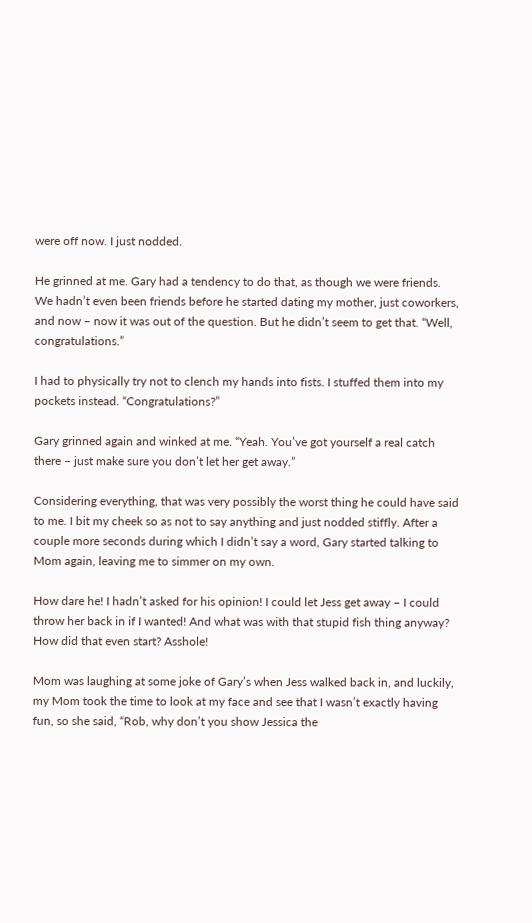were off now. I just nodded.

He grinned at me. Gary had a tendency to do that, as though we were friends. We hadn’t even been friends before he started dating my mother, just coworkers, and now – now it was out of the question. But he didn’t seem to get that. “Well, congratulations.”

I had to physically try not to clench my hands into fists. I stuffed them into my pockets instead. “Congratulations?”

Gary grinned again and winked at me. “Yeah. You’ve got yourself a real catch there – just make sure you don’t let her get away.”

Considering everything, that was very possibly the worst thing he could have said to me. I bit my cheek so as not to say anything and just nodded stiffly. After a couple more seconds during which I didn’t say a word, Gary started talking to Mom again, leaving me to simmer on my own.

How dare he! I hadn’t asked for his opinion! I could let Jess get away – I could throw her back in if I wanted! And what was with that stupid fish thing anyway? How did that even start? Asshole!

Mom was laughing at some joke of Gary’s when Jess walked back in, and luckily, my Mom took the time to look at my face and see that I wasn’t exactly having fun, so she said, “Rob, why don’t you show Jessica the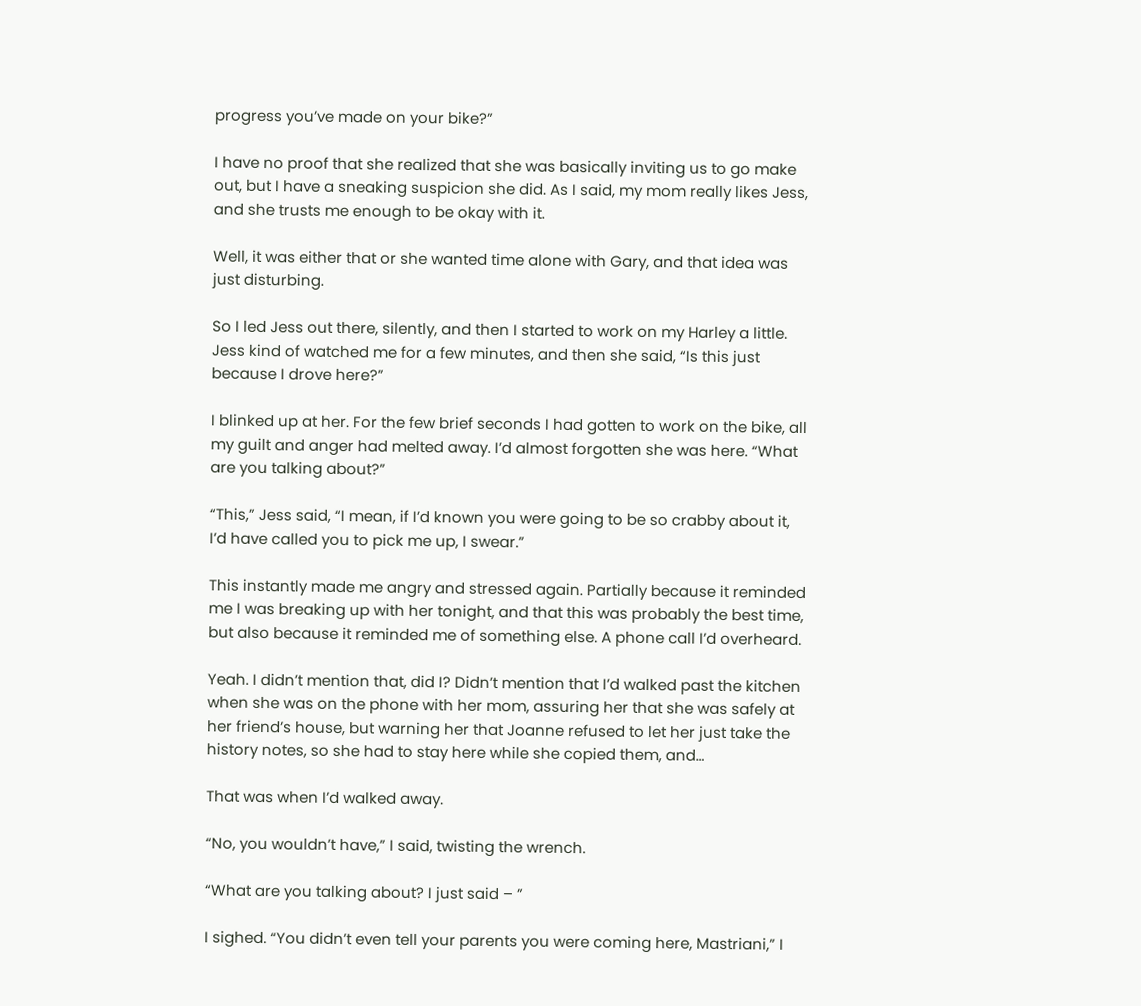progress you’ve made on your bike?”

I have no proof that she realized that she was basically inviting us to go make out, but I have a sneaking suspicion she did. As I said, my mom really likes Jess, and she trusts me enough to be okay with it.

Well, it was either that or she wanted time alone with Gary, and that idea was just disturbing.

So I led Jess out there, silently, and then I started to work on my Harley a little. Jess kind of watched me for a few minutes, and then she said, “Is this just because I drove here?”

I blinked up at her. For the few brief seconds I had gotten to work on the bike, all my guilt and anger had melted away. I’d almost forgotten she was here. “What are you talking about?”

“This,” Jess said, “I mean, if I’d known you were going to be so crabby about it, I’d have called you to pick me up, I swear.”

This instantly made me angry and stressed again. Partially because it reminded me I was breaking up with her tonight, and that this was probably the best time, but also because it reminded me of something else. A phone call I’d overheard.

Yeah. I didn’t mention that, did I? Didn’t mention that I’d walked past the kitchen when she was on the phone with her mom, assuring her that she was safely at her friend’s house, but warning her that Joanne refused to let her just take the history notes, so she had to stay here while she copied them, and…

That was when I’d walked away.

“No, you wouldn’t have,” I said, twisting the wrench.

“What are you talking about? I just said – ”

I sighed. “You didn’t even tell your parents you were coming here, Mastriani,” I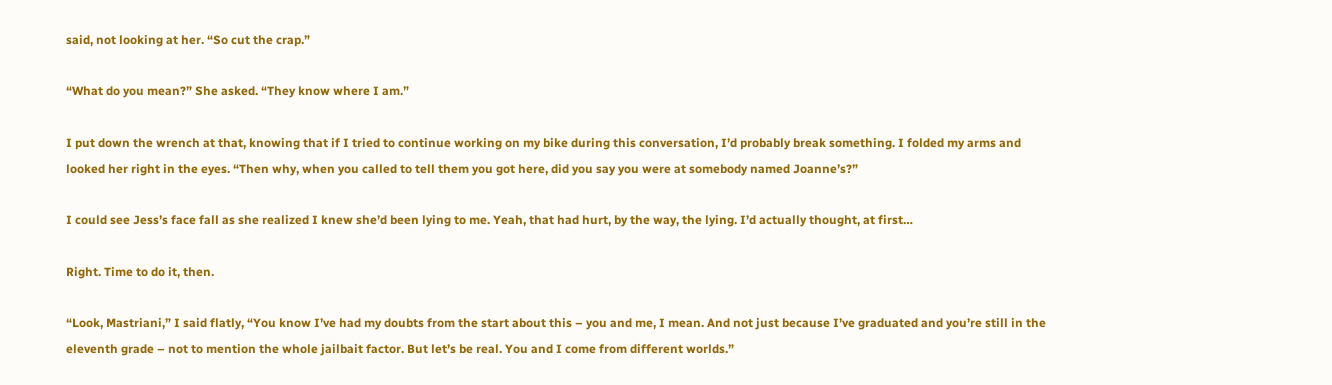said, not looking at her. “So cut the crap.”

“What do you mean?” She asked. “They know where I am.”

I put down the wrench at that, knowing that if I tried to continue working on my bike during this conversation, I’d probably break something. I folded my arms and looked her right in the eyes. “Then why, when you called to tell them you got here, did you say you were at somebody named Joanne’s?”

I could see Jess’s face fall as she realized I knew she’d been lying to me. Yeah, that had hurt, by the way, the lying. I’d actually thought, at first…

Right. Time to do it, then.

“Look, Mastriani,” I said flatly, “You know I’ve had my doubts from the start about this – you and me, I mean. And not just because I’ve graduated and you’re still in the eleventh grade – not to mention the whole jailbait factor. But let’s be real. You and I come from different worlds.”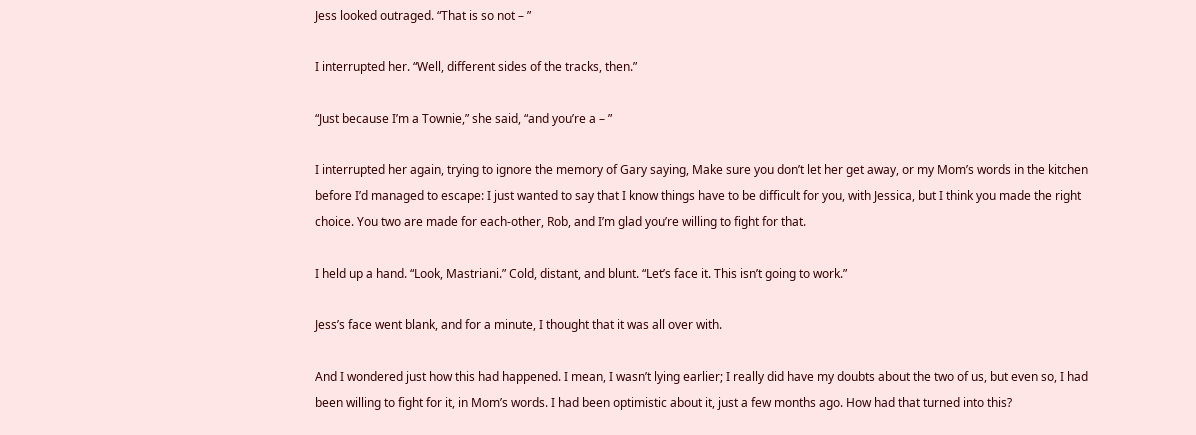Jess looked outraged. “That is so not – ”

I interrupted her. “Well, different sides of the tracks, then.”

“Just because I’m a Townie,” she said, “and you’re a – ”

I interrupted her again, trying to ignore the memory of Gary saying, Make sure you don’t let her get away, or my Mom’s words in the kitchen before I’d managed to escape: I just wanted to say that I know things have to be difficult for you, with Jessica, but I think you made the right choice. You two are made for each-other, Rob, and I’m glad you’re willing to fight for that.

I held up a hand. “Look, Mastriani.” Cold, distant, and blunt. “Let’s face it. This isn’t going to work.”

Jess’s face went blank, and for a minute, I thought that it was all over with.

And I wondered just how this had happened. I mean, I wasn’t lying earlier; I really did have my doubts about the two of us, but even so, I had been willing to fight for it, in Mom’s words. I had been optimistic about it, just a few months ago. How had that turned into this?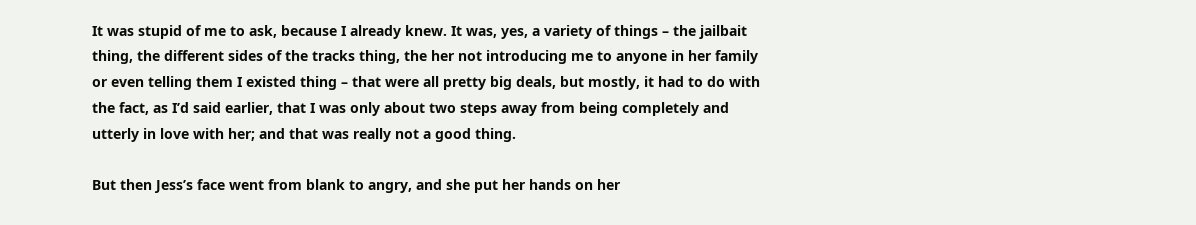It was stupid of me to ask, because I already knew. It was, yes, a variety of things – the jailbait thing, the different sides of the tracks thing, the her not introducing me to anyone in her family or even telling them I existed thing – that were all pretty big deals, but mostly, it had to do with the fact, as I’d said earlier, that I was only about two steps away from being completely and utterly in love with her; and that was really not a good thing.

But then Jess’s face went from blank to angry, and she put her hands on her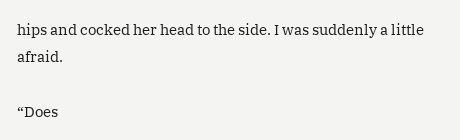hips and cocked her head to the side. I was suddenly a little afraid.

“Does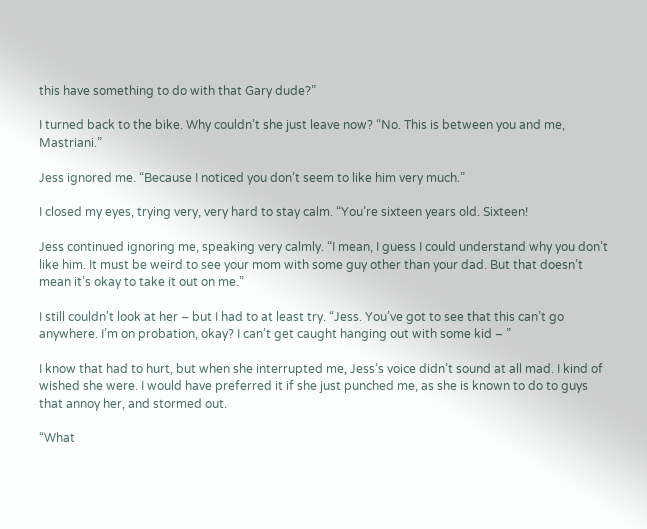this have something to do with that Gary dude?”

I turned back to the bike. Why couldn’t she just leave now? “No. This is between you and me, Mastriani.”

Jess ignored me. “Because I noticed you don’t seem to like him very much.”

I closed my eyes, trying very, very hard to stay calm. “You’re sixteen years old. Sixteen!

Jess continued ignoring me, speaking very calmly. “I mean, I guess I could understand why you don’t like him. It must be weird to see your mom with some guy other than your dad. But that doesn’t mean it’s okay to take it out on me.”

I still couldn’t look at her – but I had to at least try. “Jess. You’ve got to see that this can’t go anywhere. I’m on probation, okay? I can’t get caught hanging out with some kid – ”

I know that had to hurt, but when she interrupted me, Jess’s voice didn’t sound at all mad. I kind of wished she were. I would have preferred it if she just punched me, as she is known to do to guys that annoy her, and stormed out.

“What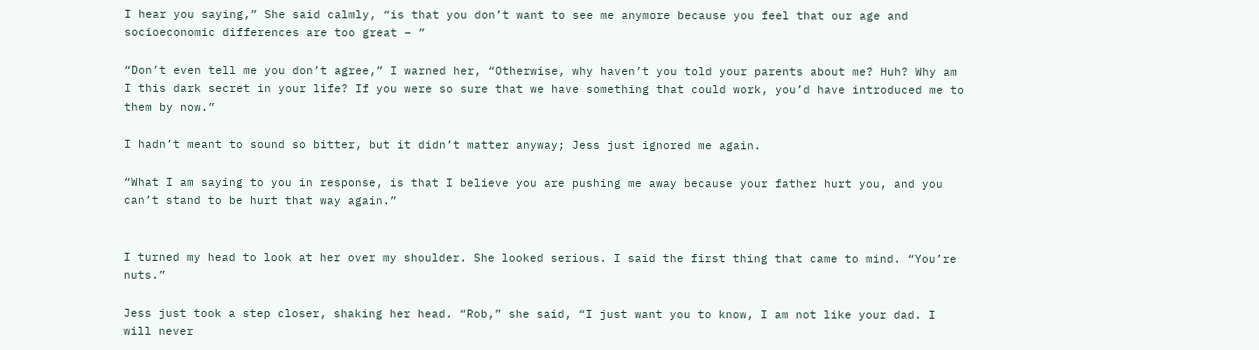I hear you saying,” She said calmly, “is that you don’t want to see me anymore because you feel that our age and socioeconomic differences are too great – ”

“Don’t even tell me you don’t agree,” I warned her, “Otherwise, why haven’t you told your parents about me? Huh? Why am I this dark secret in your life? If you were so sure that we have something that could work, you’d have introduced me to them by now.”

I hadn’t meant to sound so bitter, but it didn’t matter anyway; Jess just ignored me again.

“What I am saying to you in response, is that I believe you are pushing me away because your father hurt you, and you can’t stand to be hurt that way again.”


I turned my head to look at her over my shoulder. She looked serious. I said the first thing that came to mind. “You’re nuts.”

Jess just took a step closer, shaking her head. “Rob,” she said, “I just want you to know, I am not like your dad. I will never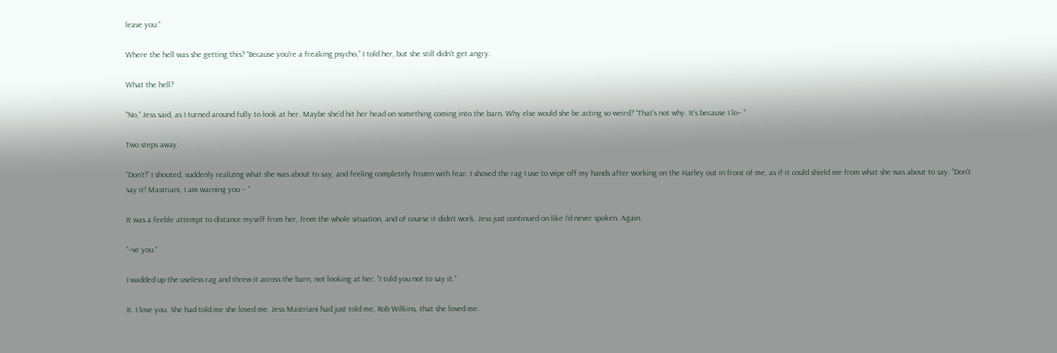leave you.”

Where the hell was she getting this? “Because you’re a freaking psycho,” I told her, but she still didn’t get angry.

What the hell?

“No,” Jess said, as I turned around fully to look at her. Maybe she’d hit her head on something coming into the barn. Why else would she be acting so weird? “That’s not why. It’s because I lo– ”

Two steps away.

“Don’t!” I shouted, suddenly realizing what she was about to say, and feeling completely frozen with fear. I shoved the rag I use to wipe off my hands after working on the Harley out in front of me, as if it could shield me from what she was about to say. “Don’t say it! Mastriani, I am warning you – ”

It was a feeble attempt to distance myself from her, from the whole situation, and of course it didn’t work. Jess just continued on like I’d never spoken. Again.

“–ve you.”

I wadded up the useless rag and threw it across the barn, not looking at her. “I told you not to say it.”

It. I love you. She had told me she loved me. Jess Mastriani had just told me, Rob Wilkins, that she loved me.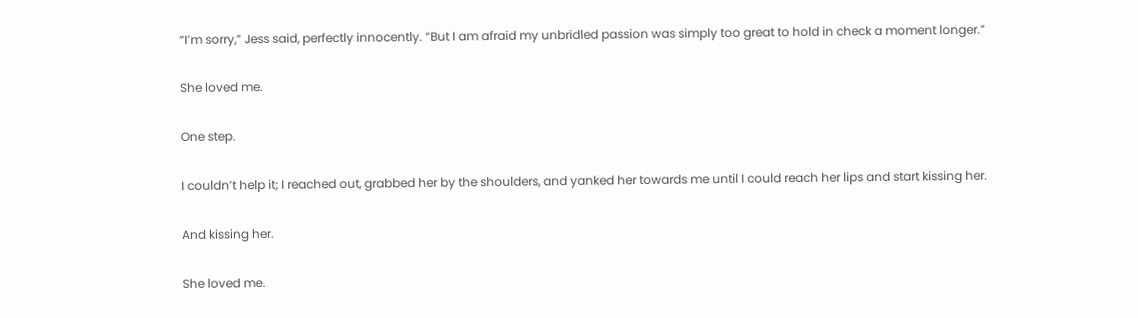“I’m sorry,” Jess said, perfectly innocently. “But I am afraid my unbridled passion was simply too great to hold in check a moment longer.”

She loved me.

One step.

I couldn’t help it; I reached out, grabbed her by the shoulders, and yanked her towards me until I could reach her lips and start kissing her.

And kissing her.

She loved me.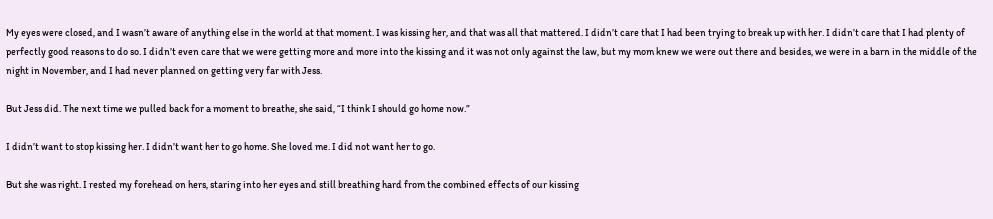My eyes were closed, and I wasn’t aware of anything else in the world at that moment. I was kissing her, and that was all that mattered. I didn’t care that I had been trying to break up with her. I didn’t care that I had plenty of perfectly good reasons to do so. I didn’t even care that we were getting more and more into the kissing and it was not only against the law, but my mom knew we were out there and besides, we were in a barn in the middle of the night in November, and I had never planned on getting very far with Jess.

But Jess did. The next time we pulled back for a moment to breathe, she said, “I think I should go home now.”

I didn’t want to stop kissing her. I didn’t want her to go home. She loved me. I did not want her to go.

But she was right. I rested my forehead on hers, staring into her eyes and still breathing hard from the combined effects of our kissing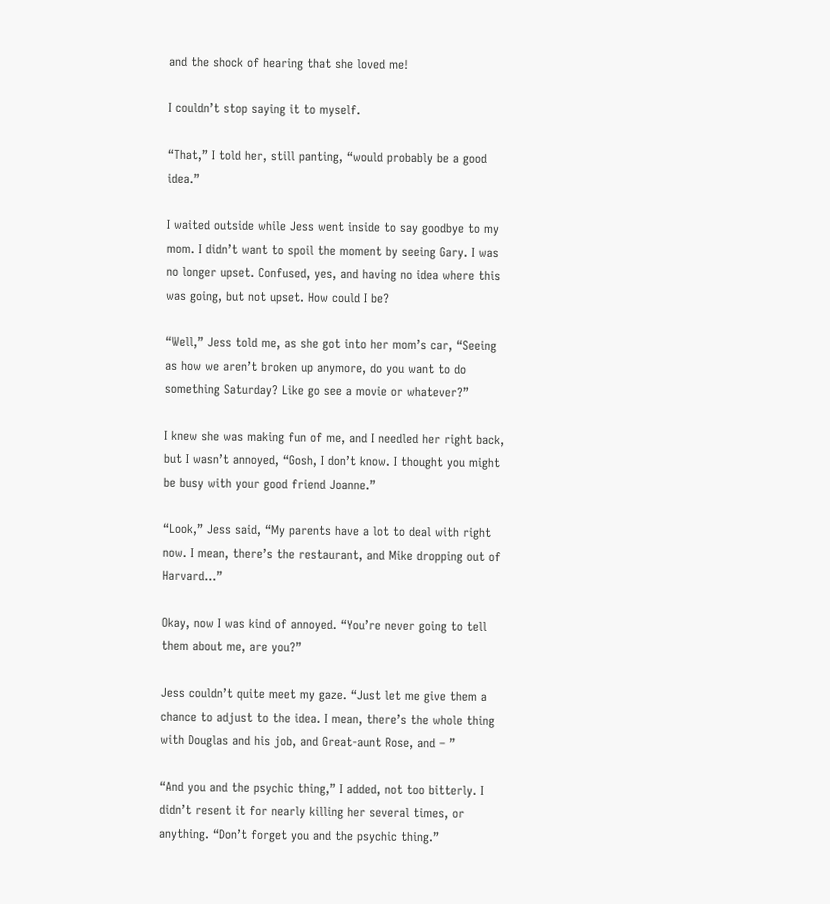and the shock of hearing that she loved me!

I couldn’t stop saying it to myself.

“That,” I told her, still panting, “would probably be a good idea.”

I waited outside while Jess went inside to say goodbye to my mom. I didn’t want to spoil the moment by seeing Gary. I was no longer upset. Confused, yes, and having no idea where this was going, but not upset. How could I be?

“Well,” Jess told me, as she got into her mom’s car, “Seeing as how we aren’t broken up anymore, do you want to do something Saturday? Like go see a movie or whatever?”

I knew she was making fun of me, and I needled her right back, but I wasn’t annoyed, “Gosh, I don’t know. I thought you might be busy with your good friend Joanne.”

“Look,” Jess said, “My parents have a lot to deal with right now. I mean, there’s the restaurant, and Mike dropping out of Harvard…”

Okay, now I was kind of annoyed. “You’re never going to tell them about me, are you?”

Jess couldn’t quite meet my gaze. “Just let me give them a chance to adjust to the idea. I mean, there’s the whole thing with Douglas and his job, and Great-aunt Rose, and – ”

“And you and the psychic thing,” I added, not too bitterly. I didn’t resent it for nearly killing her several times, or anything. “Don’t forget you and the psychic thing.”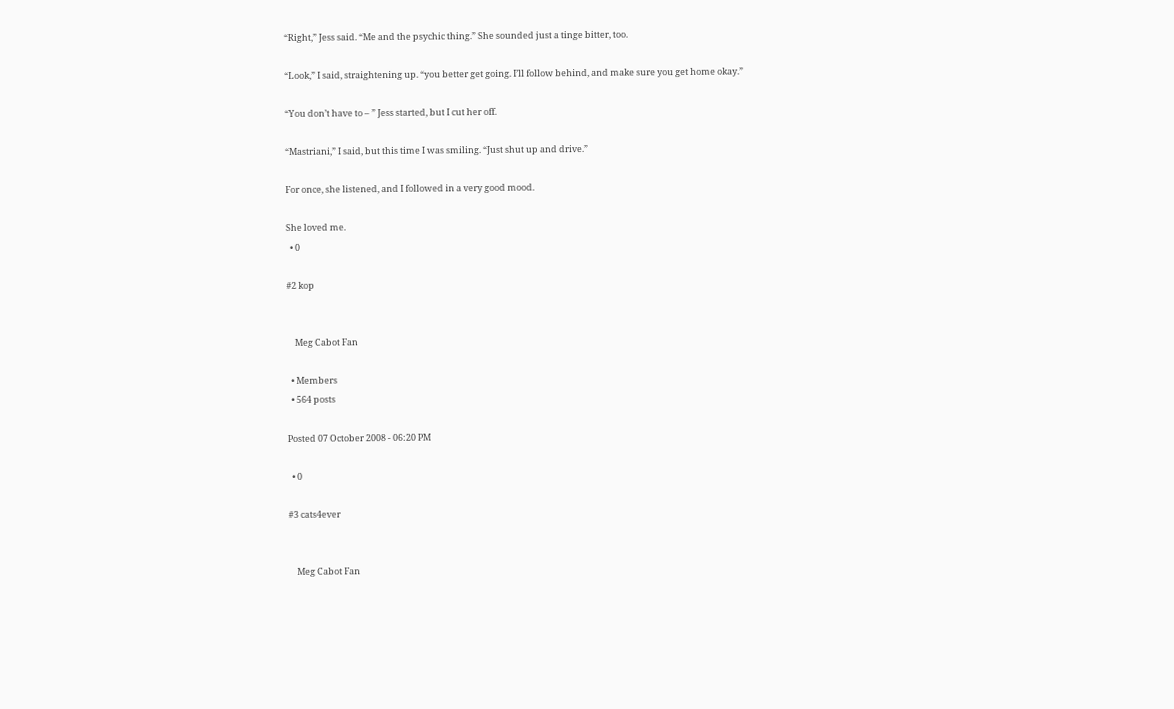“Right,” Jess said. “Me and the psychic thing.” She sounded just a tinge bitter, too.

“Look,” I said, straightening up. “you better get going. I’ll follow behind, and make sure you get home okay.”

“You don’t have to – ” Jess started, but I cut her off.

“Mastriani,” I said, but this time I was smiling. “Just shut up and drive.”

For once, she listened, and I followed in a very good mood.

She loved me.
  • 0

#2 kop


    Meg Cabot Fan

  • Members
  • 564 posts

Posted 07 October 2008 - 06:20 PM

  • 0

#3 cats4ever


    Meg Cabot Fan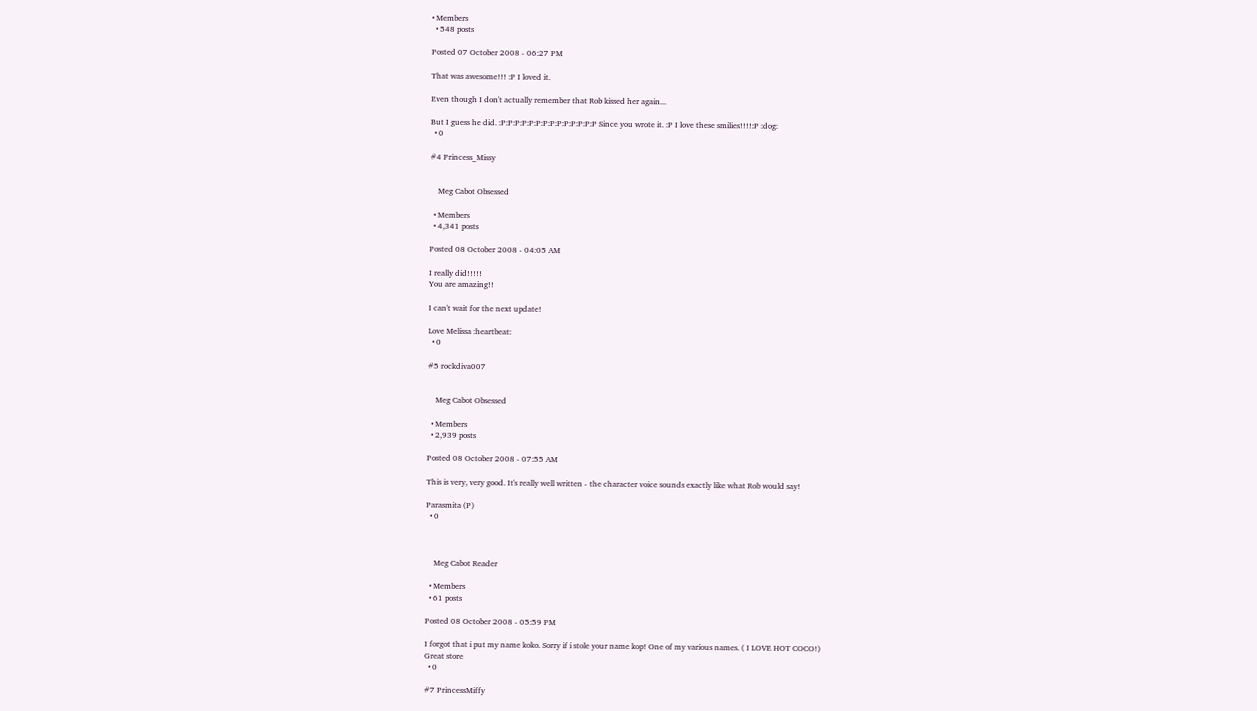• Members
  • 548 posts

Posted 07 October 2008 - 06:27 PM

That was awesome!!! :P I loved it.

Even though I don't actually remember that Rob kissed her again...

But I guess he did. :P:P:P:P:P:P:P:P:P:P:P:P:P:P Since you wrote it. :P I love these smilies!!!!:P :dog:
  • 0

#4 Princess_Missy


    Meg Cabot Obsessed

  • Members
  • 4,341 posts

Posted 08 October 2008 - 04:05 AM

I really did!!!!!
You are amazing!!

I can't wait for the next update!

Love Melissa :heartbeat:
  • 0

#5 rockdiva007


    Meg Cabot Obsessed

  • Members
  • 2,939 posts

Posted 08 October 2008 - 07:55 AM

This is very, very good. It's really well written - the character voice sounds exactly like what Rob would say!

Parasmita (P)
  • 0



    Meg Cabot Reader

  • Members
  • 61 posts

Posted 08 October 2008 - 05:59 PM

I forgot that i put my name koko. Sorry if i stole your name kop! One of my various names. ( I LOVE HOT COCO!)
Great store
  • 0

#7 PrincessMiffy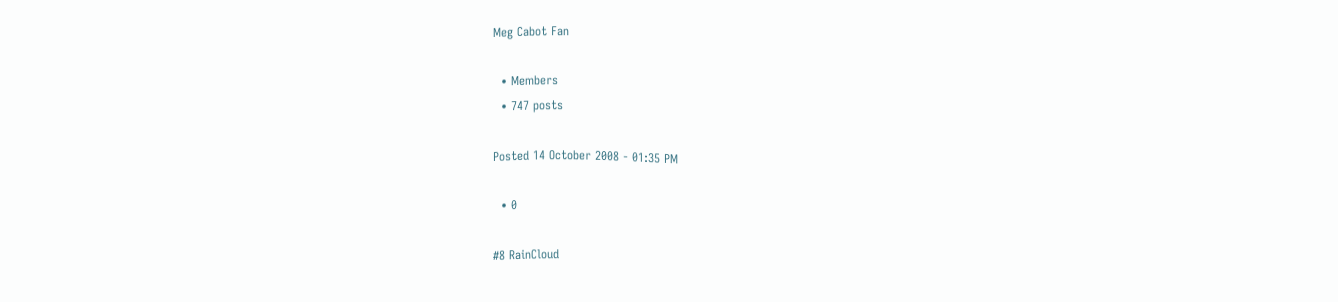Meg Cabot Fan

  • Members
  • 747 posts

Posted 14 October 2008 - 01:35 PM

  • 0

#8 RainCloud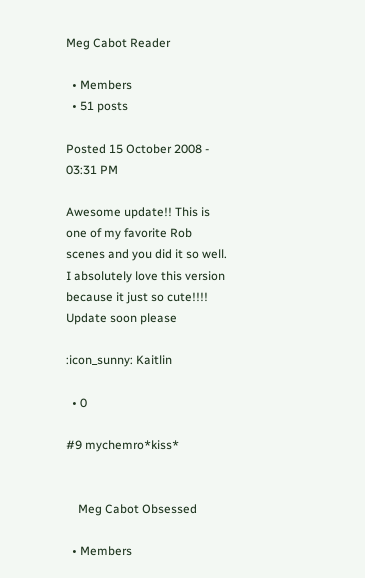Meg Cabot Reader

  • Members
  • 51 posts

Posted 15 October 2008 - 03:31 PM

Awesome update!! This is one of my favorite Rob scenes and you did it so well. I absolutely love this version because it just so cute!!!! Update soon please

:icon_sunny: Kaitlin

  • 0

#9 mychemro*kiss*


    Meg Cabot Obsessed

  • Members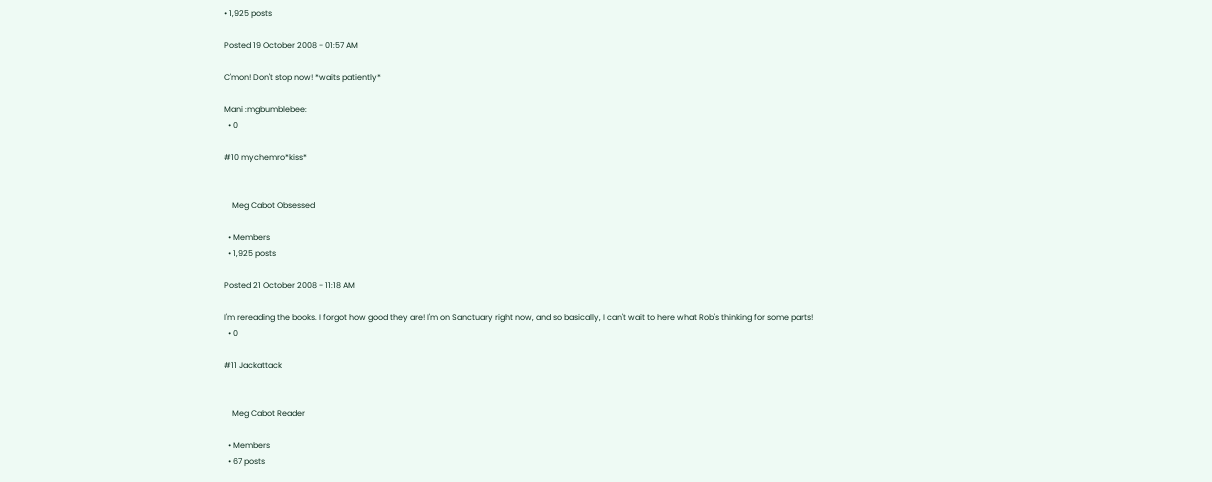• 1,925 posts

Posted 19 October 2008 - 01:57 AM

C'mon! Don't stop now! *waits patiently*

Mani :mgbumblebee:
  • 0

#10 mychemro*kiss*


    Meg Cabot Obsessed

  • Members
  • 1,925 posts

Posted 21 October 2008 - 11:18 AM

I'm rereading the books. I forgot how good they are! I'm on Sanctuary right now, and so basically, I can't wait to here what Rob's thinking for some parts!
  • 0

#11 Jackattack


    Meg Cabot Reader

  • Members
  • 67 posts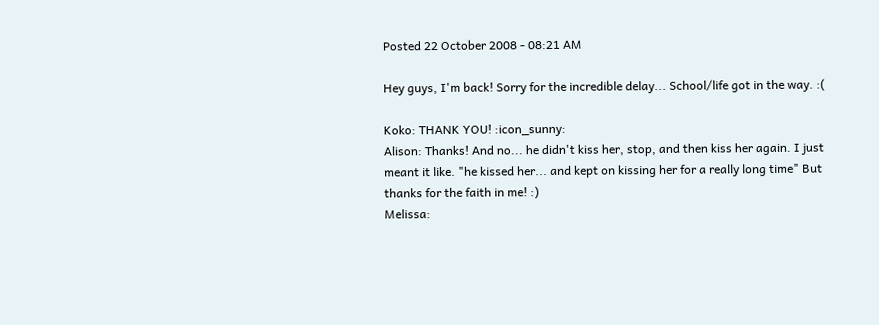Posted 22 October 2008 - 08:21 AM

Hey guys, I'm back! Sorry for the incredible delay... School/life got in the way. :(

Koko: THANK YOU! :icon_sunny:
Alison: Thanks! And no... he didn't kiss her, stop, and then kiss her again. I just meant it like. "he kissed her... and kept on kissing her for a really long time" But thanks for the faith in me! :)
Melissa: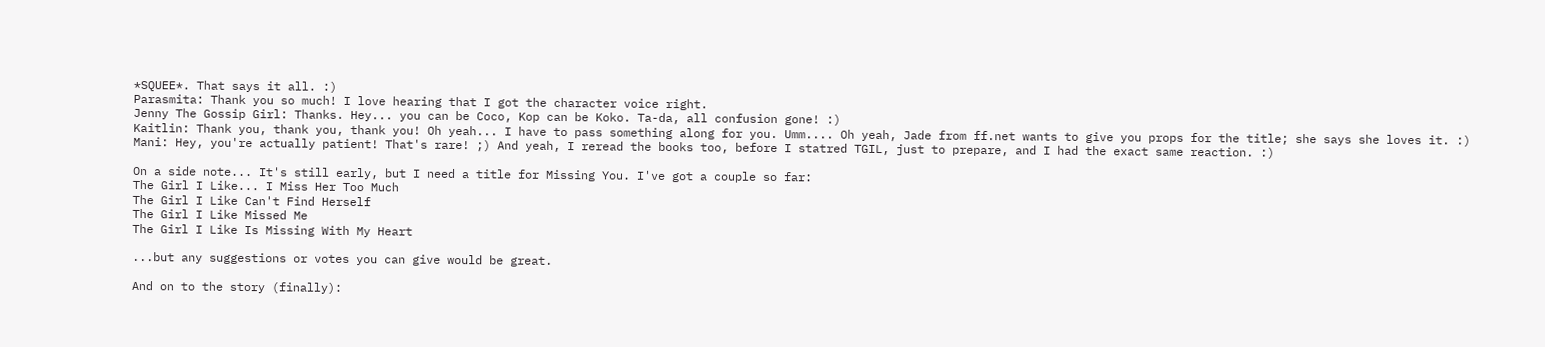*SQUEE*. That says it all. :)
Parasmita: Thank you so much! I love hearing that I got the character voice right.
Jenny The Gossip Girl: Thanks. Hey... you can be Coco, Kop can be Koko. Ta-da, all confusion gone! :)
Kaitlin: Thank you, thank you, thank you! Oh yeah... I have to pass something along for you. Umm.... Oh yeah, Jade from ff.net wants to give you props for the title; she says she loves it. :)
Mani: Hey, you're actually patient! That's rare! ;) And yeah, I reread the books too, before I statred TGIL, just to prepare, and I had the exact same reaction. :)

On a side note... It's still early, but I need a title for Missing You. I've got a couple so far:
The Girl I Like... I Miss Her Too Much
The Girl I Like Can't Find Herself
The Girl I Like Missed Me
The Girl I Like Is Missing With My Heart

...but any suggestions or votes you can give would be great.

And on to the story (finally):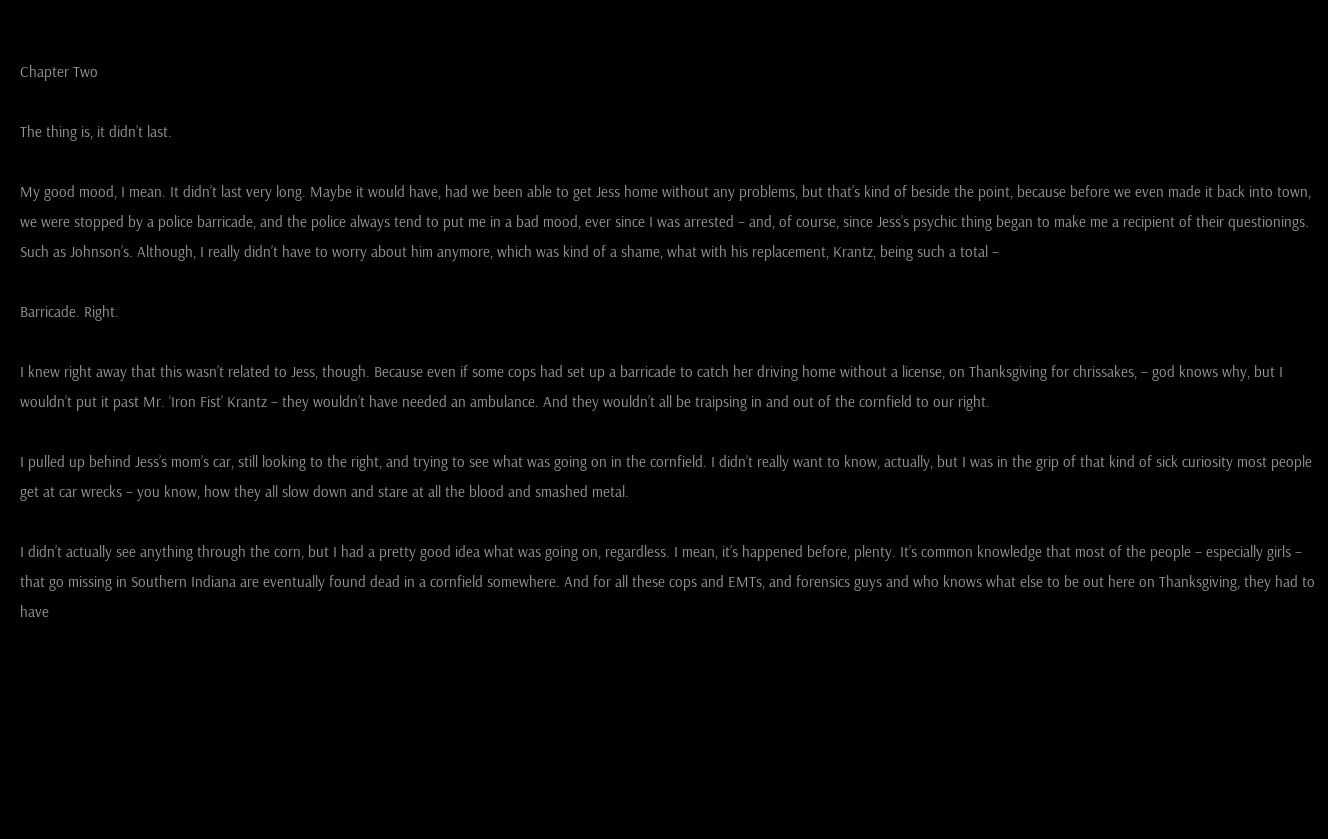Chapter Two

The thing is, it didn’t last.

My good mood, I mean. It didn’t last very long. Maybe it would have, had we been able to get Jess home without any problems, but that’s kind of beside the point, because before we even made it back into town, we were stopped by a police barricade, and the police always tend to put me in a bad mood, ever since I was arrested – and, of course, since Jess’s psychic thing began to make me a recipient of their questionings. Such as Johnson’s. Although, I really didn’t have to worry about him anymore, which was kind of a shame, what with his replacement, Krantz, being such a total –

Barricade. Right.

I knew right away that this wasn’t related to Jess, though. Because even if some cops had set up a barricade to catch her driving home without a license, on Thanksgiving for chrissakes, – god knows why, but I wouldn’t put it past Mr. ‘Iron Fist’ Krantz – they wouldn’t have needed an ambulance. And they wouldn’t all be traipsing in and out of the cornfield to our right.

I pulled up behind Jess’s mom’s car, still looking to the right, and trying to see what was going on in the cornfield. I didn’t really want to know, actually, but I was in the grip of that kind of sick curiosity most people get at car wrecks – you know, how they all slow down and stare at all the blood and smashed metal.

I didn’t actually see anything through the corn, but I had a pretty good idea what was going on, regardless. I mean, it’s happened before, plenty. It’s common knowledge that most of the people – especially girls – that go missing in Southern Indiana are eventually found dead in a cornfield somewhere. And for all these cops and EMTs, and forensics guys and who knows what else to be out here on Thanksgiving, they had to have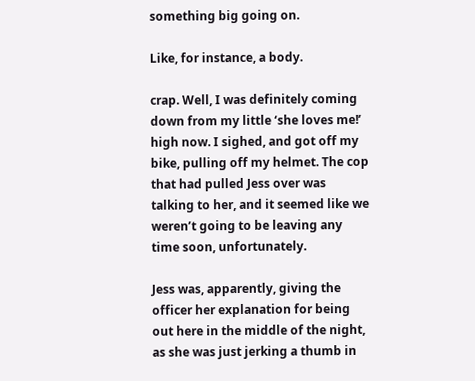something big going on.

Like, for instance, a body.

crap. Well, I was definitely coming down from my little ‘she loves me!’ high now. I sighed, and got off my bike, pulling off my helmet. The cop that had pulled Jess over was talking to her, and it seemed like we weren’t going to be leaving any time soon, unfortunately.

Jess was, apparently, giving the officer her explanation for being out here in the middle of the night, as she was just jerking a thumb in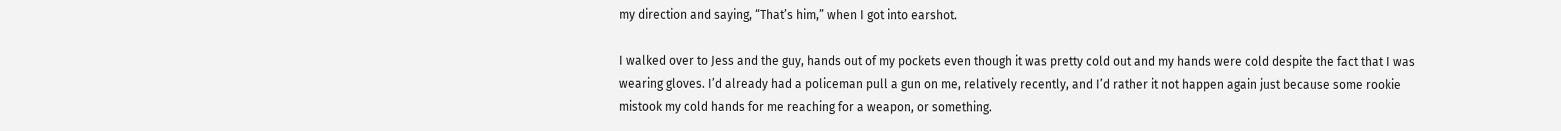my direction and saying, “That’s him,” when I got into earshot.

I walked over to Jess and the guy, hands out of my pockets even though it was pretty cold out and my hands were cold despite the fact that I was wearing gloves. I’d already had a policeman pull a gun on me, relatively recently, and I’d rather it not happen again just because some rookie mistook my cold hands for me reaching for a weapon, or something.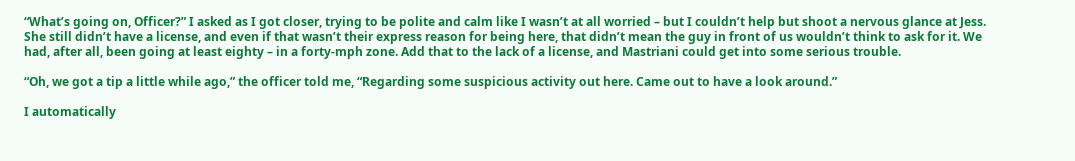“What’s going on, Officer?” I asked as I got closer, trying to be polite and calm like I wasn’t at all worried – but I couldn’t help but shoot a nervous glance at Jess. She still didn’t have a license, and even if that wasn’t their express reason for being here, that didn’t mean the guy in front of us wouldn’t think to ask for it. We had, after all, been going at least eighty – in a forty-mph zone. Add that to the lack of a license, and Mastriani could get into some serious trouble.

“Oh, we got a tip a little while ago,” the officer told me, “Regarding some suspicious activity out here. Came out to have a look around.”

I automatically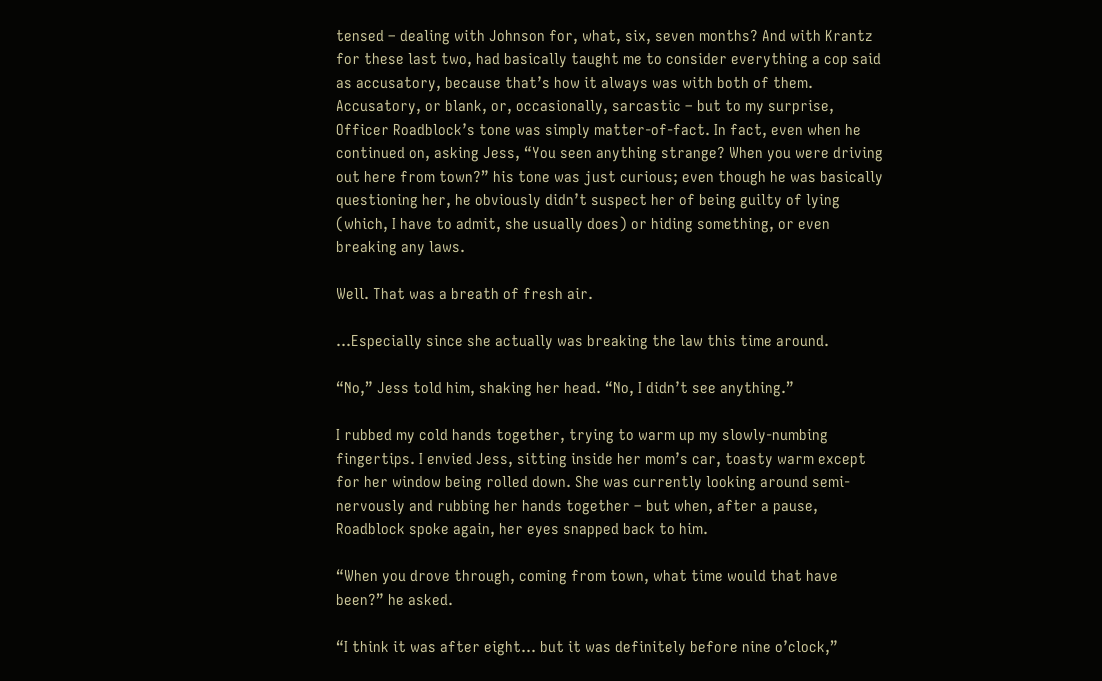tensed – dealing with Johnson for, what, six, seven months? And with Krantz for these last two, had basically taught me to consider everything a cop said as accusatory, because that’s how it always was with both of them. Accusatory, or blank, or, occasionally, sarcastic – but to my surprise, Officer Roadblock’s tone was simply matter-of-fact. In fact, even when he continued on, asking Jess, “You seen anything strange? When you were driving out here from town?” his tone was just curious; even though he was basically questioning her, he obviously didn’t suspect her of being guilty of lying (which, I have to admit, she usually does) or hiding something, or even breaking any laws.

Well. That was a breath of fresh air.

…Especially since she actually was breaking the law this time around.

“No,” Jess told him, shaking her head. “No, I didn’t see anything.”

I rubbed my cold hands together, trying to warm up my slowly-numbing fingertips. I envied Jess, sitting inside her mom’s car, toasty warm except for her window being rolled down. She was currently looking around semi-nervously and rubbing her hands together – but when, after a pause, Roadblock spoke again, her eyes snapped back to him.

“When you drove through, coming from town, what time would that have been?” he asked.

“I think it was after eight… but it was definitely before nine o’clock,”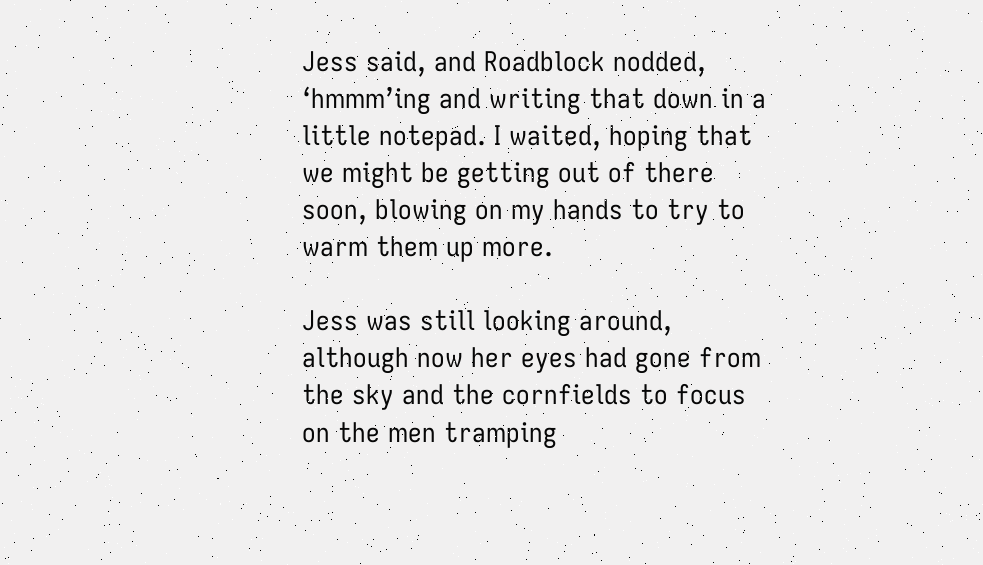Jess said, and Roadblock nodded, ‘hmmm’ing and writing that down in a little notepad. I waited, hoping that we might be getting out of there soon, blowing on my hands to try to warm them up more.

Jess was still looking around, although now her eyes had gone from the sky and the cornfields to focus on the men tramping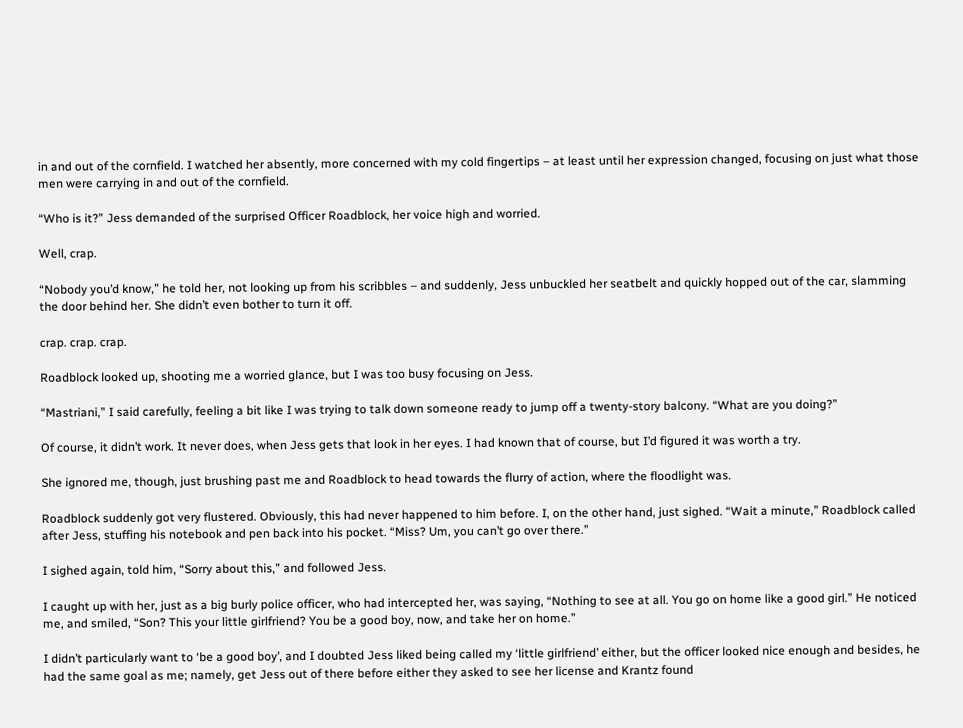in and out of the cornfield. I watched her absently, more concerned with my cold fingertips – at least until her expression changed, focusing on just what those men were carrying in and out of the cornfield.

“Who is it?” Jess demanded of the surprised Officer Roadblock, her voice high and worried.

Well, crap.

“Nobody you’d know,” he told her, not looking up from his scribbles – and suddenly, Jess unbuckled her seatbelt and quickly hopped out of the car, slamming the door behind her. She didn’t even bother to turn it off.

crap. crap. crap.

Roadblock looked up, shooting me a worried glance, but I was too busy focusing on Jess.

“Mastriani,” I said carefully, feeling a bit like I was trying to talk down someone ready to jump off a twenty-story balcony. “What are you doing?”

Of course, it didn’t work. It never does, when Jess gets that look in her eyes. I had known that of course, but I’d figured it was worth a try.

She ignored me, though, just brushing past me and Roadblock to head towards the flurry of action, where the floodlight was.

Roadblock suddenly got very flustered. Obviously, this had never happened to him before. I, on the other hand, just sighed. “Wait a minute,” Roadblock called after Jess, stuffing his notebook and pen back into his pocket. “Miss? Um, you can’t go over there.”

I sighed again, told him, “Sorry about this,” and followed Jess.

I caught up with her, just as a big burly police officer, who had intercepted her, was saying, “Nothing to see at all. You go on home like a good girl.” He noticed me, and smiled, “Son? This your little girlfriend? You be a good boy, now, and take her on home.”

I didn’t particularly want to ‘be a good boy’, and I doubted Jess liked being called my ‘little girlfriend’ either, but the officer looked nice enough and besides, he had the same goal as me; namely, get Jess out of there before either they asked to see her license and Krantz found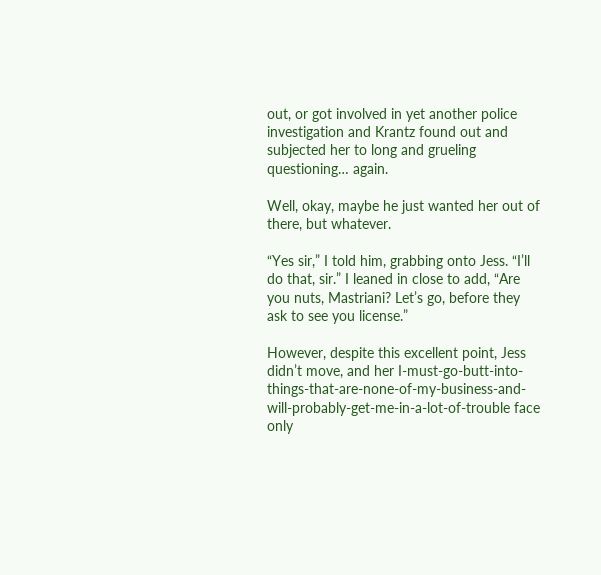out, or got involved in yet another police investigation and Krantz found out and subjected her to long and grueling questioning… again.

Well, okay, maybe he just wanted her out of there, but whatever.

“Yes sir,” I told him, grabbing onto Jess. “I’ll do that, sir.” I leaned in close to add, “Are you nuts, Mastriani? Let’s go, before they ask to see you license.”

However, despite this excellent point, Jess didn’t move, and her I-must-go-butt-into-things-that-are-none-of-my-business-and-will-probably-get-me-in-a-lot-of-trouble face only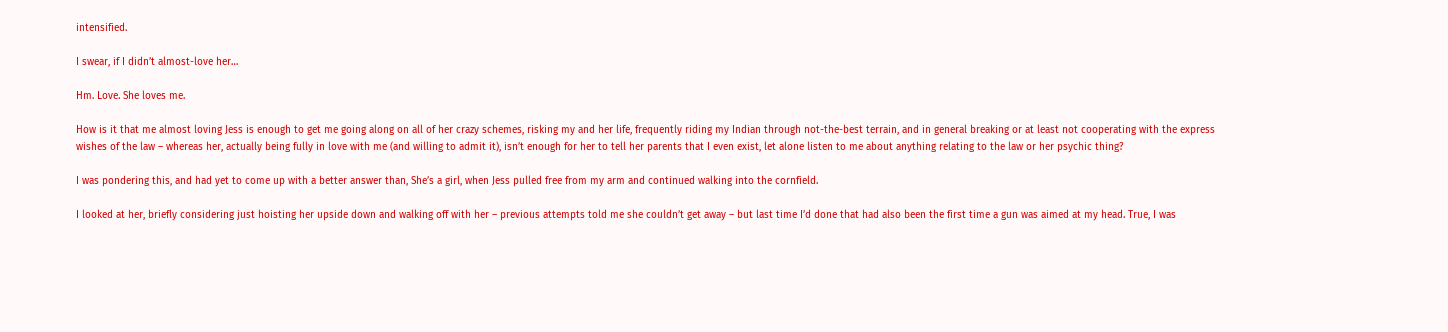intensified.

I swear, if I didn’t almost-love her…

Hm. Love. She loves me.

How is it that me almost loving Jess is enough to get me going along on all of her crazy schemes, risking my and her life, frequently riding my Indian through not-the-best terrain, and in general breaking or at least not cooperating with the express wishes of the law – whereas her, actually being fully in love with me (and willing to admit it), isn’t enough for her to tell her parents that I even exist, let alone listen to me about anything relating to the law or her psychic thing?

I was pondering this, and had yet to come up with a better answer than, She’s a girl, when Jess pulled free from my arm and continued walking into the cornfield.

I looked at her, briefly considering just hoisting her upside down and walking off with her – previous attempts told me she couldn’t get away – but last time I’d done that had also been the first time a gun was aimed at my head. True, I was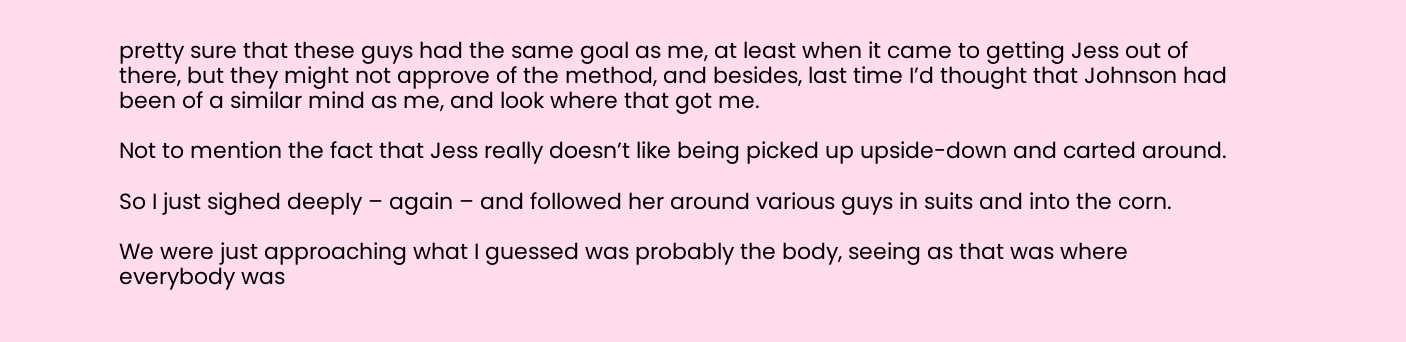pretty sure that these guys had the same goal as me, at least when it came to getting Jess out of there, but they might not approve of the method, and besides, last time I’d thought that Johnson had been of a similar mind as me, and look where that got me.

Not to mention the fact that Jess really doesn’t like being picked up upside-down and carted around.

So I just sighed deeply – again – and followed her around various guys in suits and into the corn.

We were just approaching what I guessed was probably the body, seeing as that was where everybody was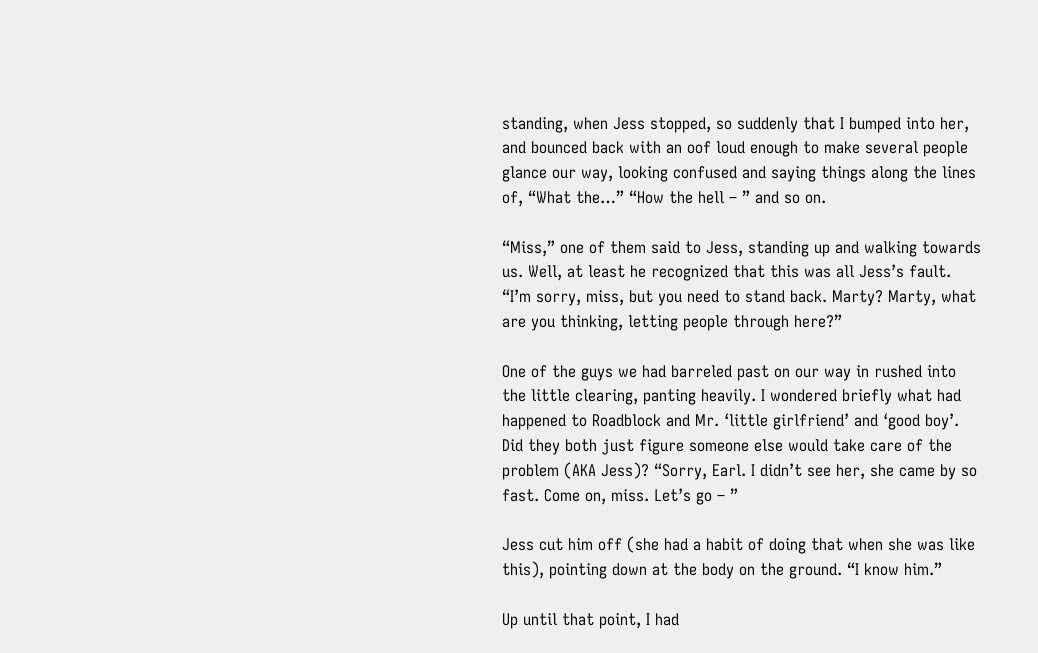standing, when Jess stopped, so suddenly that I bumped into her, and bounced back with an oof loud enough to make several people glance our way, looking confused and saying things along the lines of, “What the…” “How the hell – ” and so on.

“Miss,” one of them said to Jess, standing up and walking towards us. Well, at least he recognized that this was all Jess’s fault. “I’m sorry, miss, but you need to stand back. Marty? Marty, what are you thinking, letting people through here?”

One of the guys we had barreled past on our way in rushed into the little clearing, panting heavily. I wondered briefly what had happened to Roadblock and Mr. ‘little girlfriend’ and ‘good boy’. Did they both just figure someone else would take care of the problem (AKA Jess)? “Sorry, Earl. I didn’t see her, she came by so fast. Come on, miss. Let’s go – ”

Jess cut him off (she had a habit of doing that when she was like this), pointing down at the body on the ground. “I know him.”

Up until that point, I had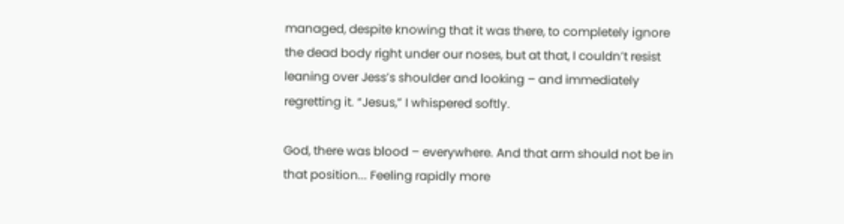managed, despite knowing that it was there, to completely ignore the dead body right under our noses, but at that, I couldn’t resist leaning over Jess’s shoulder and looking – and immediately regretting it. “Jesus,” I whispered softly.

God, there was blood – everywhere. And that arm should not be in that position... Feeling rapidly more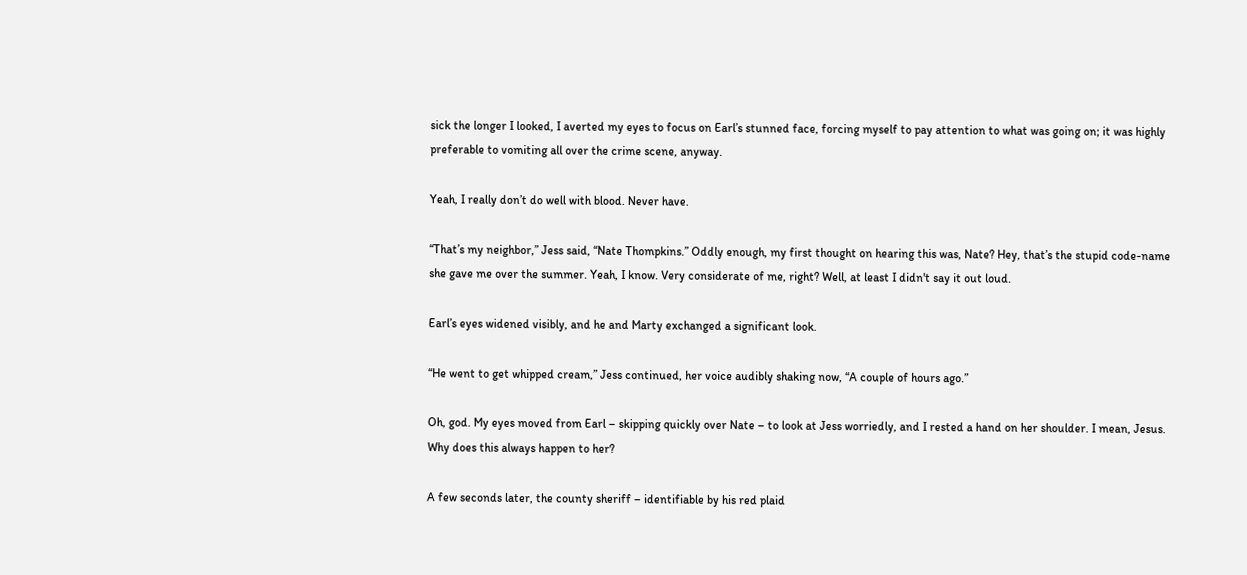sick the longer I looked, I averted my eyes to focus on Earl’s stunned face, forcing myself to pay attention to what was going on; it was highly preferable to vomiting all over the crime scene, anyway.

Yeah, I really don’t do well with blood. Never have.

“That’s my neighbor,” Jess said, “Nate Thompkins.” Oddly enough, my first thought on hearing this was, Nate? Hey, that’s the stupid code-name she gave me over the summer. Yeah, I know. Very considerate of me, right? Well, at least I didn't say it out loud.

Earl’s eyes widened visibly, and he and Marty exchanged a significant look.

“He went to get whipped cream,” Jess continued, her voice audibly shaking now, “A couple of hours ago.”

Oh, god. My eyes moved from Earl – skipping quickly over Nate – to look at Jess worriedly, and I rested a hand on her shoulder. I mean, Jesus. Why does this always happen to her?

A few seconds later, the county sheriff – identifiable by his red plaid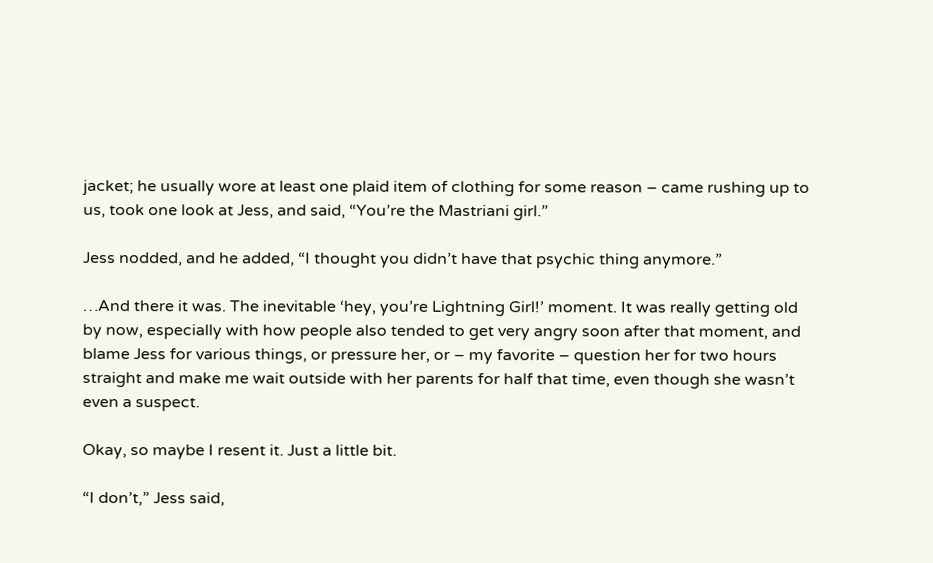jacket; he usually wore at least one plaid item of clothing for some reason – came rushing up to us, took one look at Jess, and said, “You’re the Mastriani girl.”

Jess nodded, and he added, “I thought you didn’t have that psychic thing anymore.”

…And there it was. The inevitable ‘hey, you’re Lightning Girl!’ moment. It was really getting old by now, especially with how people also tended to get very angry soon after that moment, and blame Jess for various things, or pressure her, or – my favorite – question her for two hours straight and make me wait outside with her parents for half that time, even though she wasn’t even a suspect.

Okay, so maybe I resent it. Just a little bit.

“I don’t,” Jess said,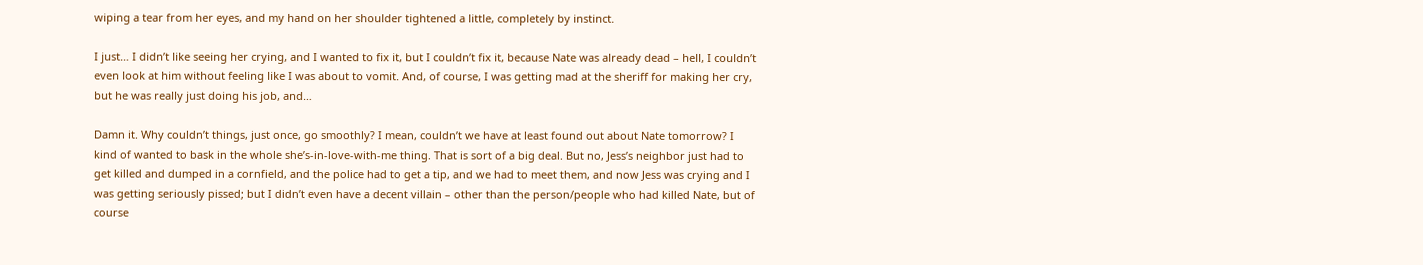wiping a tear from her eyes, and my hand on her shoulder tightened a little, completely by instinct.

I just… I didn’t like seeing her crying, and I wanted to fix it, but I couldn’t fix it, because Nate was already dead – hell, I couldn’t even look at him without feeling like I was about to vomit. And, of course, I was getting mad at the sheriff for making her cry, but he was really just doing his job, and…

Damn it. Why couldn’t things, just once, go smoothly? I mean, couldn’t we have at least found out about Nate tomorrow? I kind of wanted to bask in the whole she’s-in-love-with-me thing. That is sort of a big deal. But no, Jess’s neighbor just had to get killed and dumped in a cornfield, and the police had to get a tip, and we had to meet them, and now Jess was crying and I was getting seriously pissed; but I didn’t even have a decent villain – other than the person/people who had killed Nate, but of course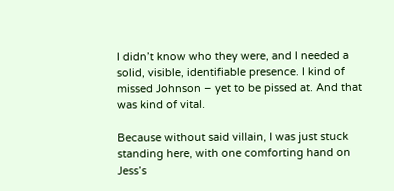I didn’t know who they were, and I needed a solid, visible, identifiable presence. I kind of missed Johnson – yet to be pissed at. And that was kind of vital.

Because without said villain, I was just stuck standing here, with one comforting hand on Jess’s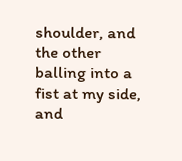shoulder, and the other balling into a fist at my side, and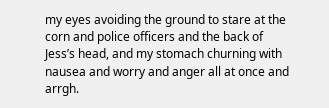my eyes avoiding the ground to stare at the corn and police officers and the back of Jess’s head, and my stomach churning with nausea and worry and anger all at once and arrgh.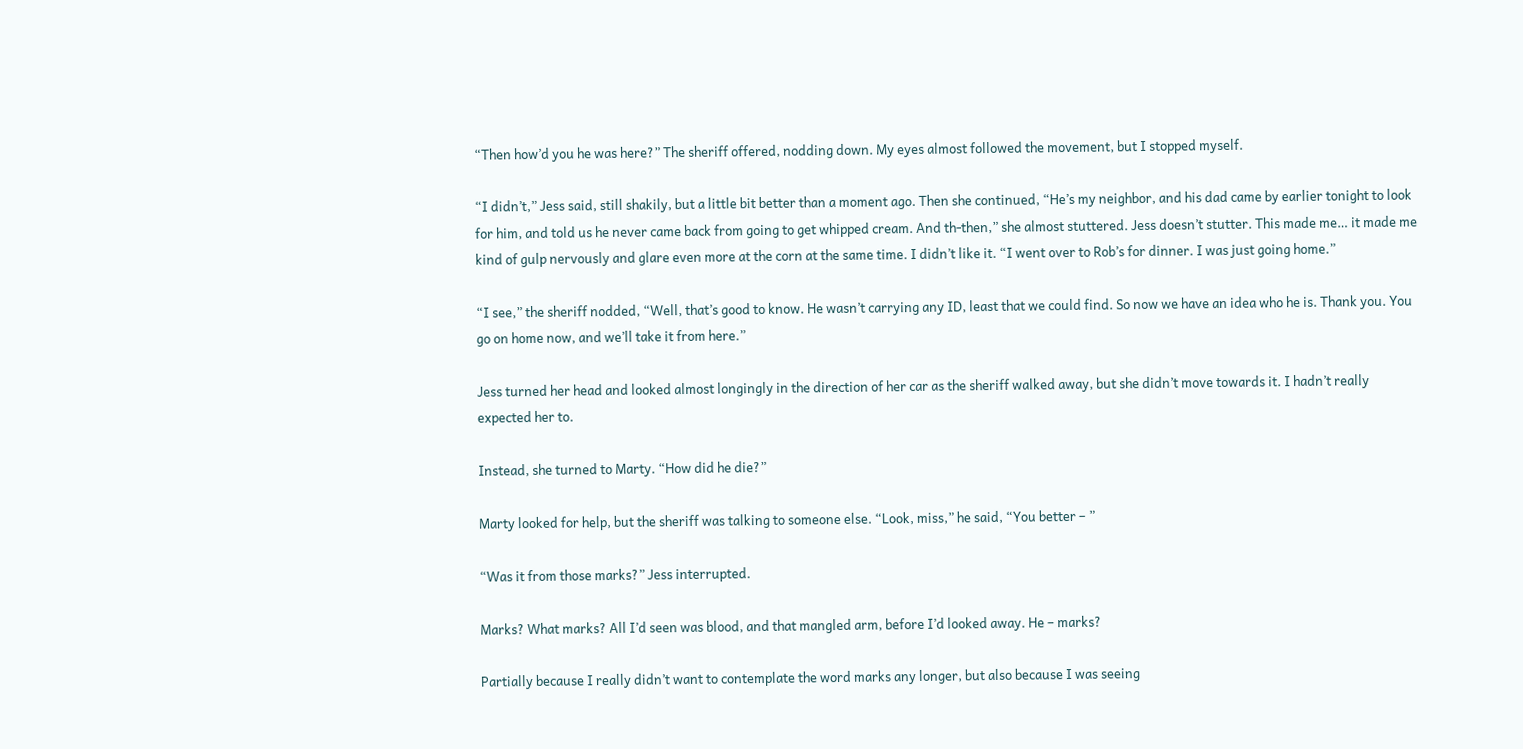“Then how’d you he was here?” The sheriff offered, nodding down. My eyes almost followed the movement, but I stopped myself.

“I didn’t,” Jess said, still shakily, but a little bit better than a moment ago. Then she continued, “He’s my neighbor, and his dad came by earlier tonight to look for him, and told us he never came back from going to get whipped cream. And th-then,” she almost stuttered. Jess doesn’t stutter. This made me… it made me kind of gulp nervously and glare even more at the corn at the same time. I didn’t like it. “I went over to Rob’s for dinner. I was just going home.”

“I see,” the sheriff nodded, “Well, that’s good to know. He wasn’t carrying any ID, least that we could find. So now we have an idea who he is. Thank you. You go on home now, and we’ll take it from here.”

Jess turned her head and looked almost longingly in the direction of her car as the sheriff walked away, but she didn’t move towards it. I hadn’t really expected her to.

Instead, she turned to Marty. “How did he die?”

Marty looked for help, but the sheriff was talking to someone else. “Look, miss,” he said, “You better – ”

“Was it from those marks?” Jess interrupted.

Marks? What marks? All I’d seen was blood, and that mangled arm, before I’d looked away. He – marks?

Partially because I really didn’t want to contemplate the word marks any longer, but also because I was seeing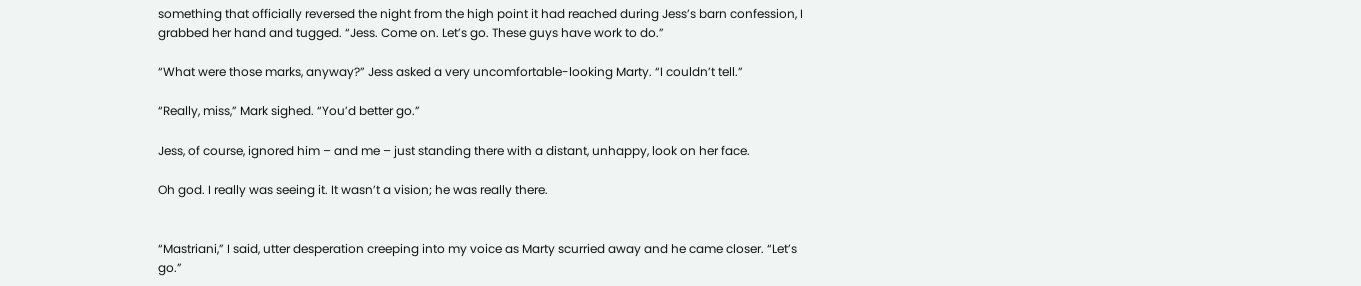something that officially reversed the night from the high point it had reached during Jess’s barn confession, I grabbed her hand and tugged. “Jess. Come on. Let’s go. These guys have work to do.”

“What were those marks, anyway?” Jess asked a very uncomfortable-looking Marty. “I couldn’t tell.”

“Really, miss,” Mark sighed. “You’d better go.”

Jess, of course, ignored him – and me – just standing there with a distant, unhappy, look on her face.

Oh god. I really was seeing it. It wasn’t a vision; he was really there.


“Mastriani,” I said, utter desperation creeping into my voice as Marty scurried away and he came closer. “Let’s go.”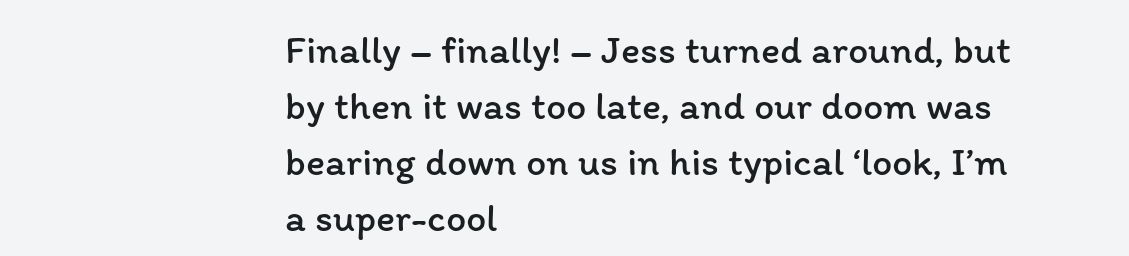Finally – finally! – Jess turned around, but by then it was too late, and our doom was bearing down on us in his typical ‘look, I’m a super-cool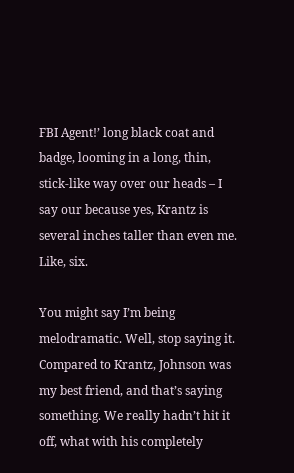FBI Agent!’ long black coat and badge, looming in a long, thin, stick-like way over our heads – I say our because yes, Krantz is several inches taller than even me. Like, six.

You might say I’m being melodramatic. Well, stop saying it. Compared to Krantz, Johnson was my best friend, and that’s saying something. We really hadn’t hit it off, what with his completely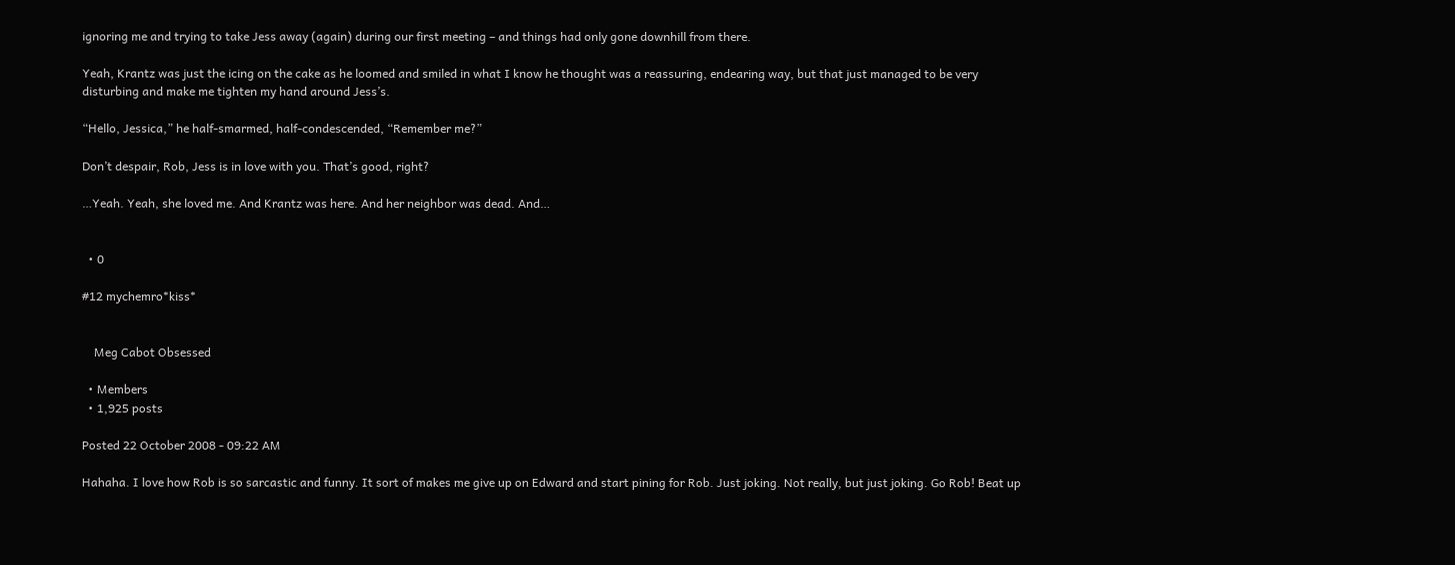ignoring me and trying to take Jess away (again) during our first meeting – and things had only gone downhill from there.

Yeah, Krantz was just the icing on the cake as he loomed and smiled in what I know he thought was a reassuring, endearing way, but that just managed to be very disturbing and make me tighten my hand around Jess’s.

“Hello, Jessica,” he half-smarmed, half-condescended, “Remember me?”

Don’t despair, Rob, Jess is in love with you. That’s good, right?

…Yeah. Yeah, she loved me. And Krantz was here. And her neighbor was dead. And…


  • 0

#12 mychemro*kiss*


    Meg Cabot Obsessed

  • Members
  • 1,925 posts

Posted 22 October 2008 - 09:22 AM

Hahaha. I love how Rob is so sarcastic and funny. It sort of makes me give up on Edward and start pining for Rob. Just joking. Not really, but just joking. Go Rob! Beat up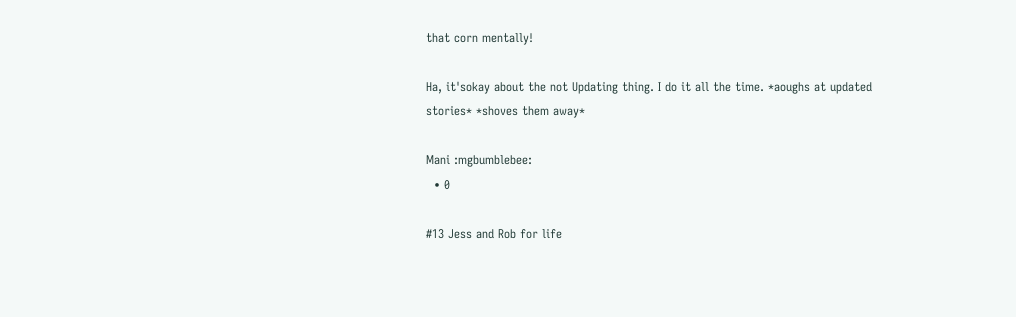that corn mentally!

Ha, it'sokay about the not Updating thing. I do it all the time. *aoughs at updated stories* *shoves them away*

Mani :mgbumblebee:
  • 0

#13 Jess and Rob for life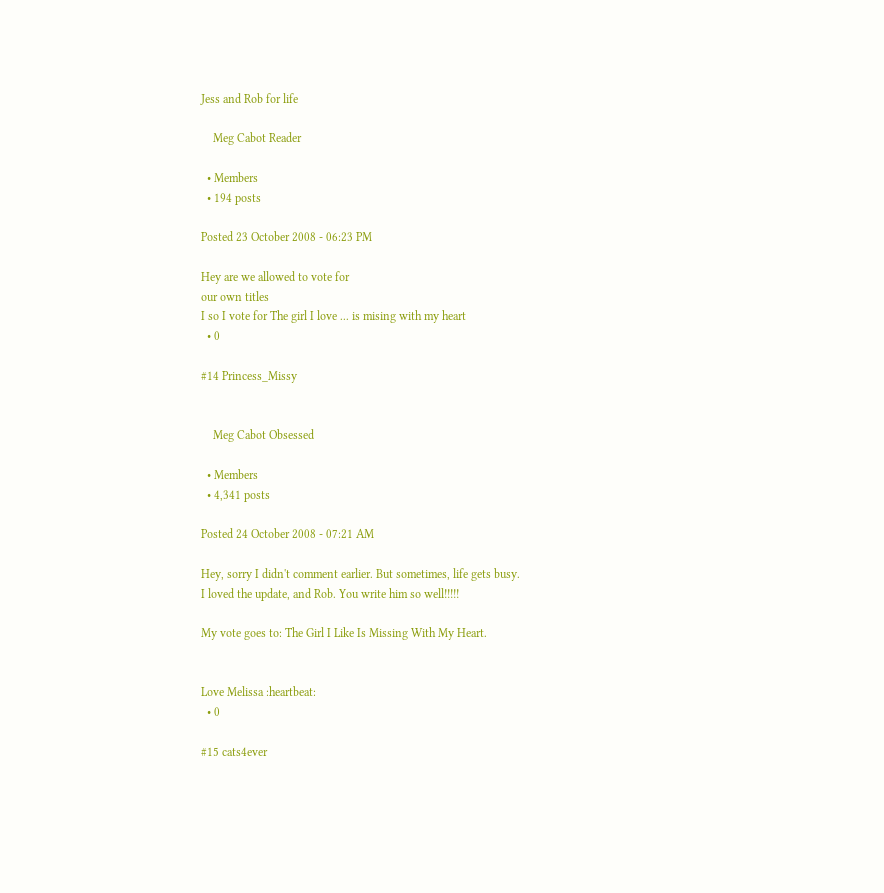Jess and Rob for life

    Meg Cabot Reader

  • Members
  • 194 posts

Posted 23 October 2008 - 06:23 PM

Hey are we allowed to vote for
our own titles
I so I vote for The girl I love ... is mising with my heart
  • 0

#14 Princess_Missy


    Meg Cabot Obsessed

  • Members
  • 4,341 posts

Posted 24 October 2008 - 07:21 AM

Hey, sorry I didn't comment earlier. But sometimes, life gets busy.
I loved the update, and Rob. You write him so well!!!!!

My vote goes to: The Girl I Like Is Missing With My Heart.


Love Melissa :heartbeat:
  • 0

#15 cats4ever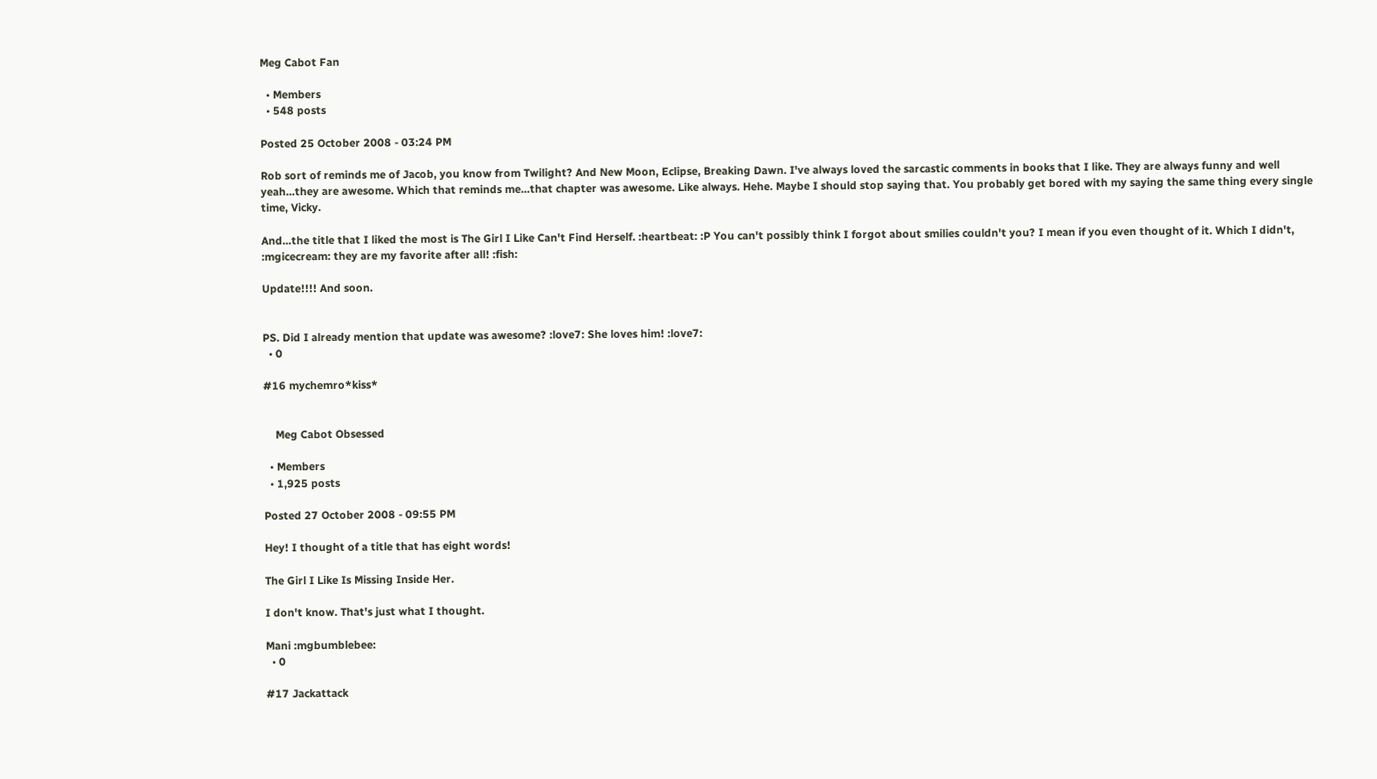Meg Cabot Fan

  • Members
  • 548 posts

Posted 25 October 2008 - 03:24 PM

Rob sort of reminds me of Jacob, you know from Twilight? And New Moon, Eclipse, Breaking Dawn. I've always loved the sarcastic comments in books that I like. They are always funny and well yeah...they are awesome. Which that reminds me...that chapter was awesome. Like always. Hehe. Maybe I should stop saying that. You probably get bored with my saying the same thing every single time, Vicky.

And...the title that I liked the most is The Girl I Like Can't Find Herself. :heartbeat: :P You can't possibly think I forgot about smilies couldn't you? I mean if you even thought of it. Which I didn't, :mgicecream: they are my favorite after all! :fish:

Update!!!! And soon.


PS. Did I already mention that update was awesome? :love7: She loves him! :love7:
  • 0

#16 mychemro*kiss*


    Meg Cabot Obsessed

  • Members
  • 1,925 posts

Posted 27 October 2008 - 09:55 PM

Hey! I thought of a title that has eight words!

The Girl I Like Is Missing Inside Her.

I don't know. That's just what I thought.

Mani :mgbumblebee:
  • 0

#17 Jackattack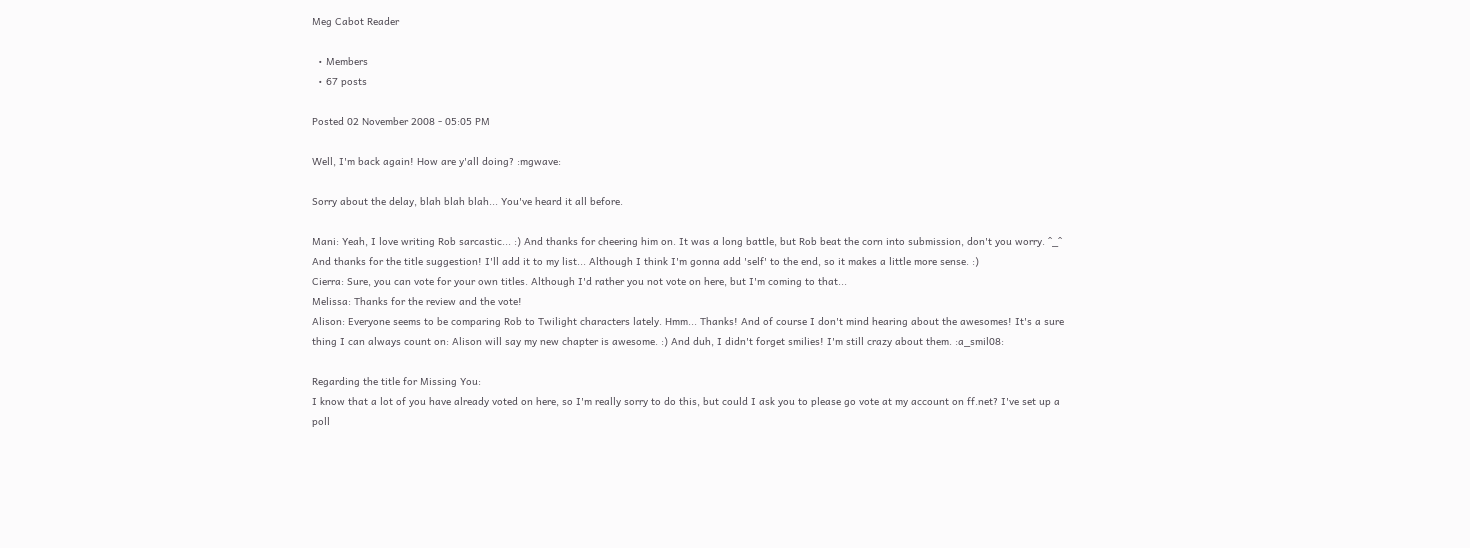Meg Cabot Reader

  • Members
  • 67 posts

Posted 02 November 2008 - 05:05 PM

Well, I'm back again! How are y'all doing? :mgwave:

Sorry about the delay, blah blah blah... You've heard it all before.

Mani: Yeah, I love writing Rob sarcastic... :) And thanks for cheering him on. It was a long battle, but Rob beat the corn into submission, don't you worry. ^_^ And thanks for the title suggestion! I'll add it to my list... Although I think I'm gonna add 'self' to the end, so it makes a little more sense. :)
Cierra: Sure, you can vote for your own titles. Although I'd rather you not vote on here, but I'm coming to that...
Melissa: Thanks for the review and the vote!
Alison: Everyone seems to be comparing Rob to Twilight characters lately. Hmm... Thanks! And of course I don't mind hearing about the awesomes! It's a sure thing I can always count on: Alison will say my new chapter is awesome. :) And duh, I didn't forget smilies! I'm still crazy about them. :a_smil08:

Regarding the title for Missing You:
I know that a lot of you have already voted on here, so I'm really sorry to do this, but could I ask you to please go vote at my account on ff.net? I've set up a poll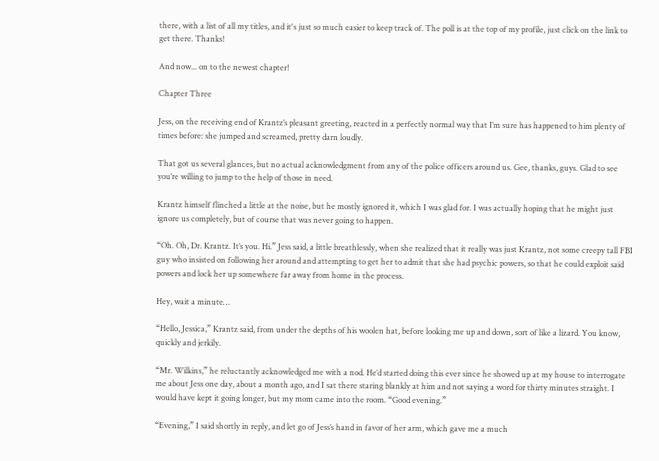there, with a list of all my titles, and it's just so much easier to keep track of. The poll is at the top of my profile, just click on the link to get there. Thanks!

And now... on to the newest chapter!

Chapter Three

Jess, on the receiving end of Krantz’s pleasant greeting, reacted in a perfectly normal way that I’m sure has happened to him plenty of times before: she jumped and screamed, pretty darn loudly.

That got us several glances, but no actual acknowledgment from any of the police officers around us. Gee, thanks, guys. Glad to see you’re willing to jump to the help of those in need.

Krantz himself flinched a little at the noise, but he mostly ignored it, which I was glad for. I was actually hoping that he might just ignore us completely, but of course that was never going to happen.

“Oh. Oh, Dr. Krantz. It’s you. Hi.” Jess said, a little breathlessly, when she realized that it really was just Krantz, not some creepy tall FBI guy who insisted on following her around and attempting to get her to admit that she had psychic powers, so that he could exploit said powers and lock her up somewhere far away from home in the process.

Hey, wait a minute…

“Hello, Jessica,” Krantz said, from under the depths of his woolen hat, before looking me up and down, sort of like a lizard. You know, quickly and jerkily.

“Mr. Wilkins,” he reluctantly acknowledged me with a nod. He’d started doing this ever since he showed up at my house to interrogate me about Jess one day, about a month ago, and I sat there staring blankly at him and not saying a word for thirty minutes straight. I would have kept it going longer, but my mom came into the room. “Good evening.”

“Evening,” I said shortly in reply, and let go of Jess’s hand in favor of her arm, which gave me a much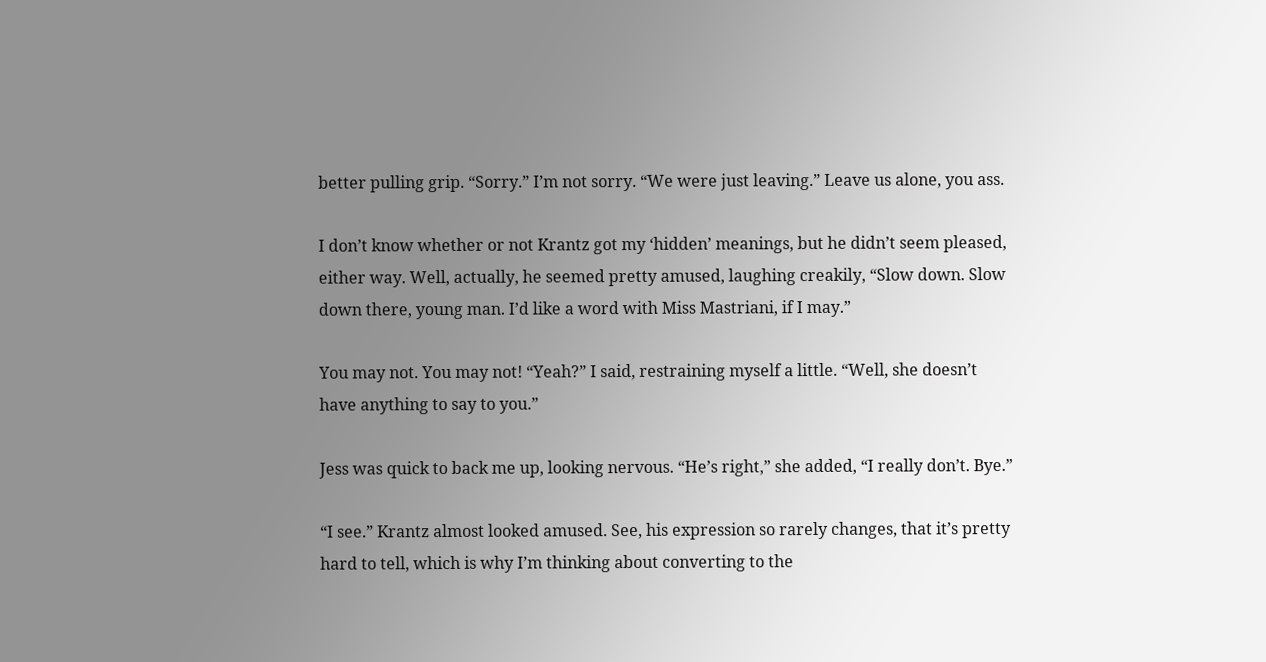better pulling grip. “Sorry.” I’m not sorry. “We were just leaving.” Leave us alone, you ass.

I don’t know whether or not Krantz got my ‘hidden’ meanings, but he didn’t seem pleased, either way. Well, actually, he seemed pretty amused, laughing creakily, “Slow down. Slow down there, young man. I’d like a word with Miss Mastriani, if I may.”

You may not. You may not! “Yeah?” I said, restraining myself a little. “Well, she doesn’t have anything to say to you.”

Jess was quick to back me up, looking nervous. “He’s right,” she added, “I really don’t. Bye.”

“I see.” Krantz almost looked amused. See, his expression so rarely changes, that it’s pretty hard to tell, which is why I’m thinking about converting to the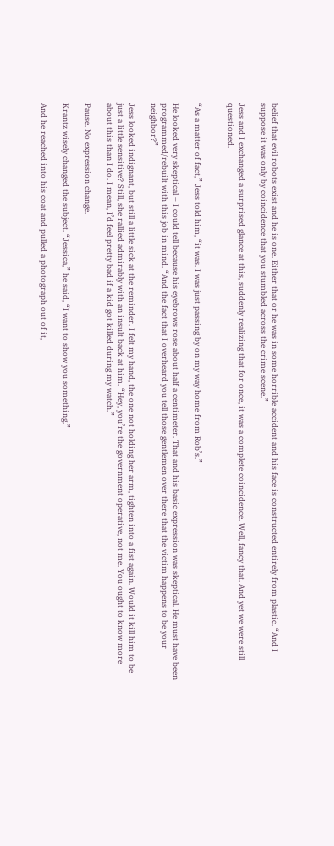belief that evil robots exist and he is one. Either that or he was in some horrible accident and his face is constructed entirely from plastic. “And I suppose it was only by coincidence that you stumbled across the crime scene.”

Jess and I exchanged a surprised glance at this, suddenly realizing that for once, it was a complete coincidence. Well, fancy that. And yet we were still questioned.


“As a matter of fact,” Jess told him, “it was. I was just passing by on my way home from Rob’s.”

He looked very skeptical – I could tell because his eyebrows rose about half a centimeter. That and his basic expression was skeptical. He must have been programmed/rebuilt with this job in mind. “And the fact that I overheard you tell those gentlemen over there that the victim happens to be your neighbor?”

Jess looked indignant, but still a little sick at the reminder. I felt my hand, the one not holding her arm, tighten into a fist again. Would it kill him to be just a little sensitive? Still, she rallied admirably with an insult back at him. “Hey, you’re the government operative, not me. You ought to know more about this than I do. I mean, I’d feel pretty bad if a kid got killed during my watch.”

Pause. No expression change.

Krantz wisely changed the subject. “Jessica,” he said, “I want to show you something.”

And he reached into his coat and pulled a photograph out of it,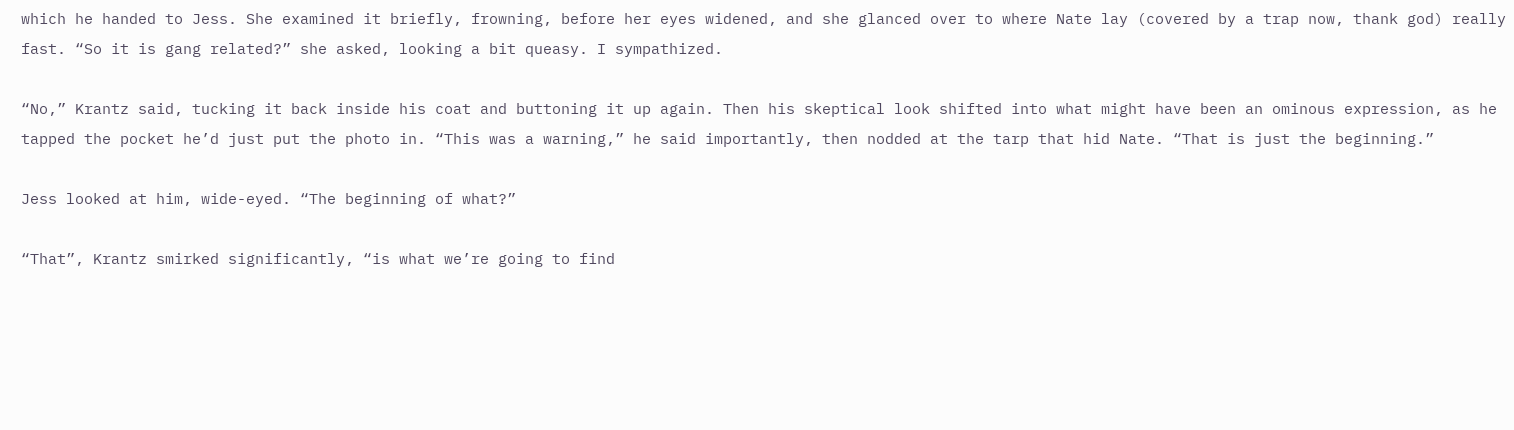which he handed to Jess. She examined it briefly, frowning, before her eyes widened, and she glanced over to where Nate lay (covered by a trap now, thank god) really fast. “So it is gang related?” she asked, looking a bit queasy. I sympathized.

“No,” Krantz said, tucking it back inside his coat and buttoning it up again. Then his skeptical look shifted into what might have been an ominous expression, as he tapped the pocket he’d just put the photo in. “This was a warning,” he said importantly, then nodded at the tarp that hid Nate. “That is just the beginning.”

Jess looked at him, wide-eyed. “The beginning of what?”

“That”, Krantz smirked significantly, “is what we’re going to find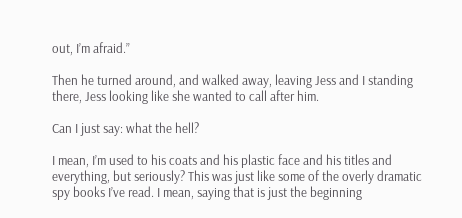out, I’m afraid.”

Then he turned around, and walked away, leaving Jess and I standing there, Jess looking like she wanted to call after him.

Can I just say: what the hell?

I mean, I’m used to his coats and his plastic face and his titles and everything, but seriously? This was just like some of the overly dramatic spy books I’ve read. I mean, saying that is just the beginning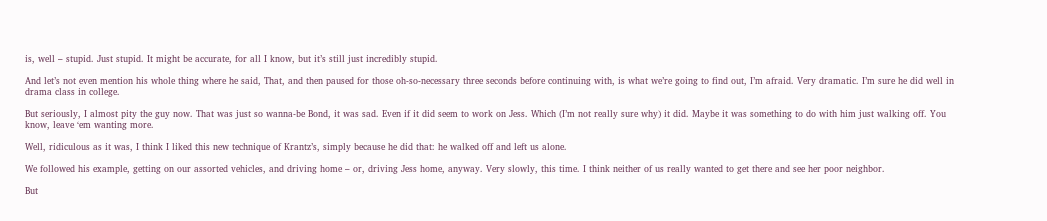is, well – stupid. Just stupid. It might be accurate, for all I know, but it’s still just incredibly stupid.

And let’s not even mention his whole thing where he said, That, and then paused for those oh-so-necessary three seconds before continuing with, is what we’re going to find out, I’m afraid. Very dramatic. I’m sure he did well in drama class in college.

But seriously, I almost pity the guy now. That was just so wanna-be Bond, it was sad. Even if it did seem to work on Jess. Which (I’m not really sure why) it did. Maybe it was something to do with him just walking off. You know, leave ‘em wanting more.

Well, ridiculous as it was, I think I liked this new technique of Krantz’s, simply because he did that: he walked off and left us alone.

We followed his example, getting on our assorted vehicles, and driving home – or, driving Jess home, anyway. Very slowly, this time. I think neither of us really wanted to get there and see her poor neighbor.

But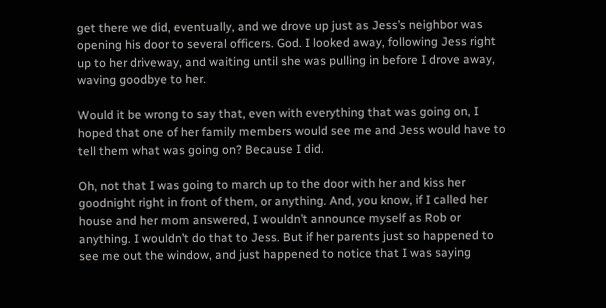get there we did, eventually, and we drove up just as Jess’s neighbor was opening his door to several officers. God. I looked away, following Jess right up to her driveway, and waiting until she was pulling in before I drove away, waving goodbye to her.

Would it be wrong to say that, even with everything that was going on, I hoped that one of her family members would see me and Jess would have to tell them what was going on? Because I did.

Oh, not that I was going to march up to the door with her and kiss her goodnight right in front of them, or anything. And, you know, if I called her house and her mom answered, I wouldn’t announce myself as Rob or anything. I wouldn’t do that to Jess. But if her parents just so happened to see me out the window, and just happened to notice that I was saying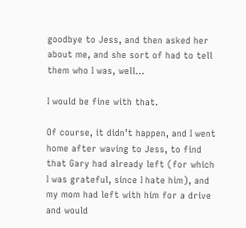goodbye to Jess, and then asked her about me, and she sort of had to tell them who I was, well…

I would be fine with that.

Of course, it didn’t happen, and I went home after waving to Jess, to find that Gary had already left (for which I was grateful, since I hate him), and my mom had left with him for a drive and would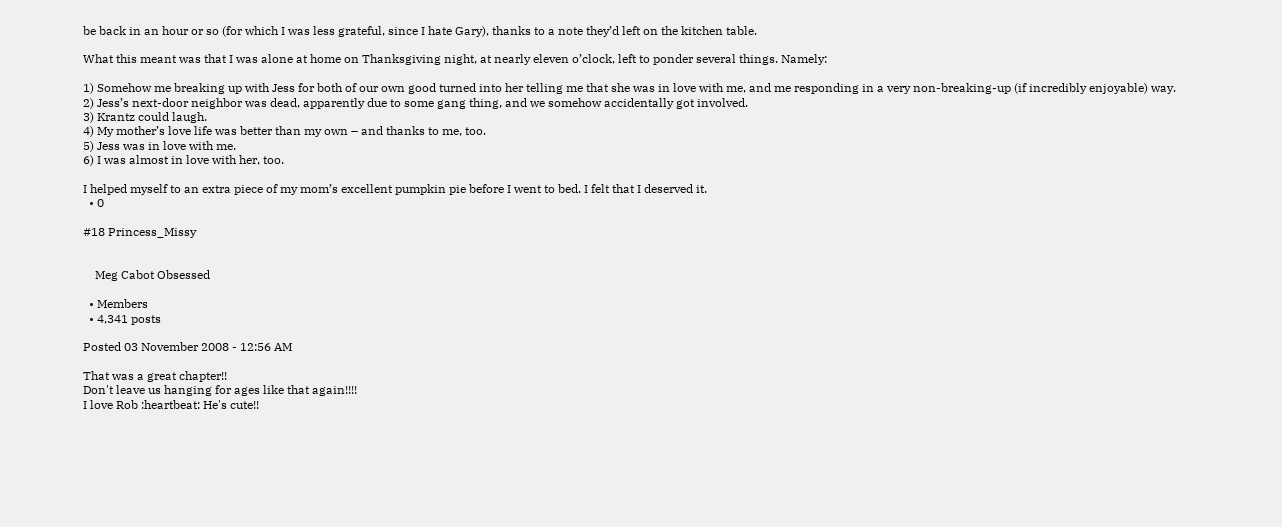be back in an hour or so (for which I was less grateful, since I hate Gary), thanks to a note they’d left on the kitchen table.

What this meant was that I was alone at home on Thanksgiving night, at nearly eleven o’clock, left to ponder several things. Namely:

1) Somehow me breaking up with Jess for both of our own good turned into her telling me that she was in love with me, and me responding in a very non-breaking-up (if incredibly enjoyable) way.
2) Jess’s next-door neighbor was dead, apparently due to some gang thing, and we somehow accidentally got involved.
3) Krantz could laugh.
4) My mother’s love life was better than my own – and thanks to me, too.
5) Jess was in love with me.
6) I was almost in love with her, too.

I helped myself to an extra piece of my mom’s excellent pumpkin pie before I went to bed. I felt that I deserved it.
  • 0

#18 Princess_Missy


    Meg Cabot Obsessed

  • Members
  • 4,341 posts

Posted 03 November 2008 - 12:56 AM

That was a great chapter!!
Don't leave us hanging for ages like that again!!!!
I love Rob :heartbeat: He's cute!!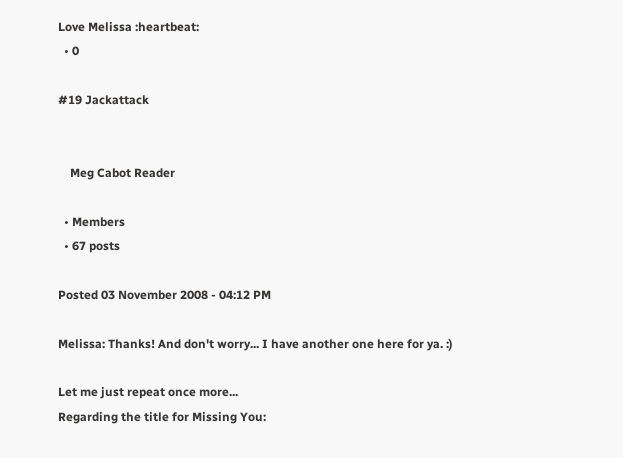Love Melissa :heartbeat:
  • 0

#19 Jackattack


    Meg Cabot Reader

  • Members
  • 67 posts

Posted 03 November 2008 - 04:12 PM

Melissa: Thanks! And don't worry... I have another one here for ya. :)

Let me just repeat once more...
Regarding the title for Missing You: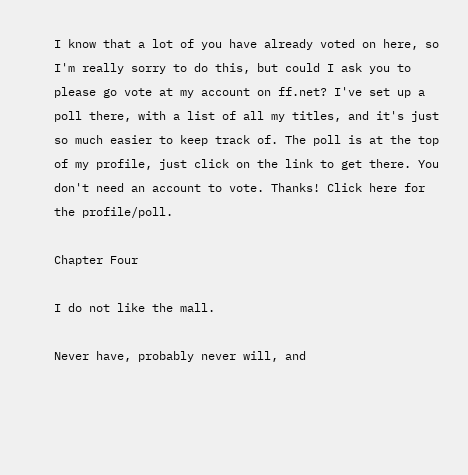I know that a lot of you have already voted on here, so I'm really sorry to do this, but could I ask you to please go vote at my account on ff.net? I've set up a poll there, with a list of all my titles, and it's just so much easier to keep track of. The poll is at the top of my profile, just click on the link to get there. You don't need an account to vote. Thanks! Click here for the profile/poll.

Chapter Four

I do not like the mall.

Never have, probably never will, and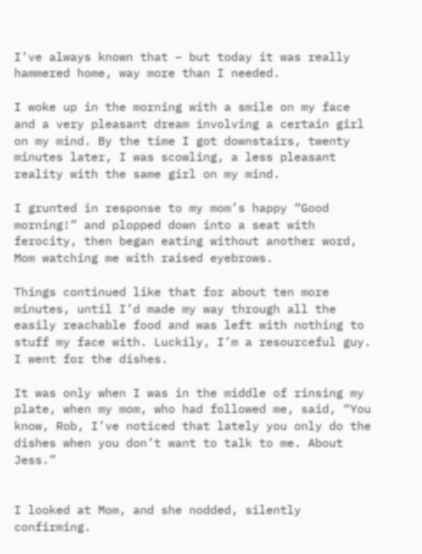I’ve always known that – but today it was really hammered home, way more than I needed.

I woke up in the morning with a smile on my face and a very pleasant dream involving a certain girl on my mind. By the time I got downstairs, twenty minutes later, I was scowling, a less pleasant reality with the same girl on my mind.

I grunted in response to my mom’s happy “Good morning!” and plopped down into a seat with ferocity, then began eating without another word, Mom watching me with raised eyebrows.

Things continued like that for about ten more minutes, until I’d made my way through all the easily reachable food and was left with nothing to stuff my face with. Luckily, I’m a resourceful guy. I went for the dishes.

It was only when I was in the middle of rinsing my plate, when my mom, who had followed me, said, “You know, Rob, I’ve noticed that lately you only do the dishes when you don’t want to talk to me. About Jess.”


I looked at Mom, and she nodded, silently confirming.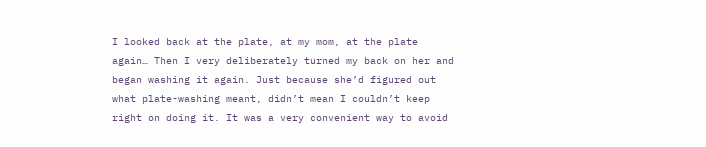I looked back at the plate, at my mom, at the plate again… Then I very deliberately turned my back on her and began washing it again. Just because she’d figured out what plate-washing meant, didn’t mean I couldn’t keep right on doing it. It was a very convenient way to avoid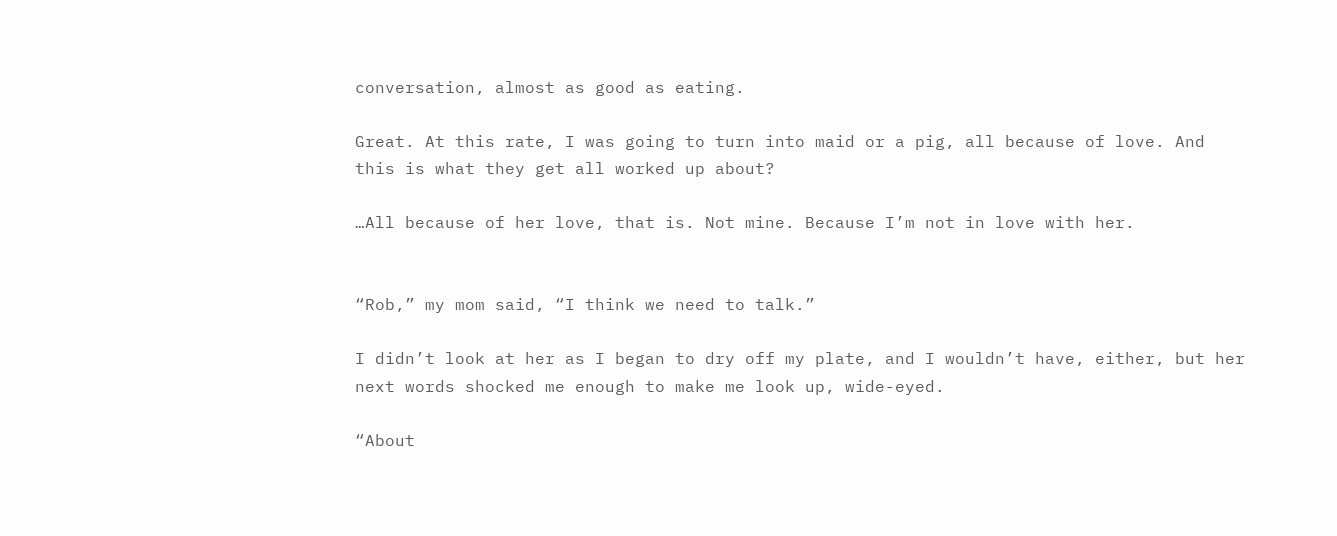conversation, almost as good as eating.

Great. At this rate, I was going to turn into maid or a pig, all because of love. And this is what they get all worked up about?

…All because of her love, that is. Not mine. Because I’m not in love with her.


“Rob,” my mom said, “I think we need to talk.”

I didn’t look at her as I began to dry off my plate, and I wouldn’t have, either, but her next words shocked me enough to make me look up, wide-eyed.

“About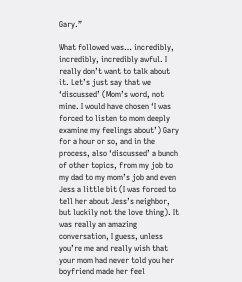Gary.”

What followed was… incredibly, incredibly, incredibly awful. I really don’t want to talk about it. Let’s just say that we ‘discussed’ (Mom’s word, not mine. I would have chosen ‘I was forced to listen to mom deeply examine my feelings about’) Gary for a hour or so, and in the process, also ‘discussed’ a bunch of other topics, from my job to my dad to my mom’s job and even Jess a little bit (I was forced to tell her about Jess’s neighbor, but luckily not the love thing). It was really an amazing conversation, I guess, unless you’re me and really wish that your mom had never told you her boyfriend made her feel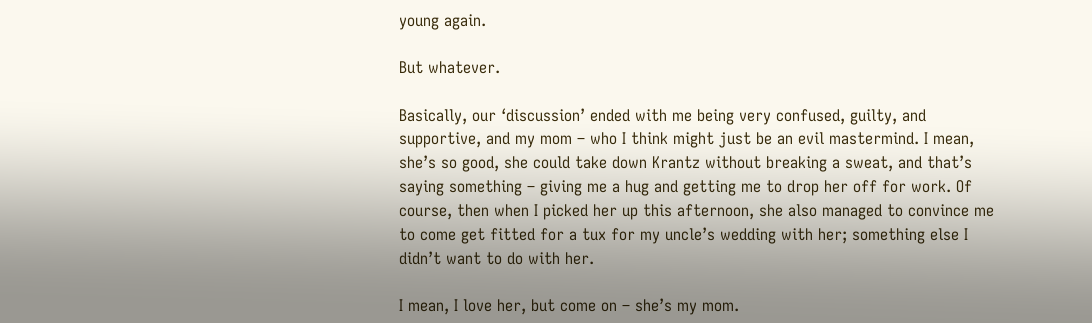young again.

But whatever.

Basically, our ‘discussion’ ended with me being very confused, guilty, and supportive, and my mom – who I think might just be an evil mastermind. I mean, she’s so good, she could take down Krantz without breaking a sweat, and that’s saying something – giving me a hug and getting me to drop her off for work. Of course, then when I picked her up this afternoon, she also managed to convince me to come get fitted for a tux for my uncle’s wedding with her; something else I didn’t want to do with her.

I mean, I love her, but come on – she’s my mom.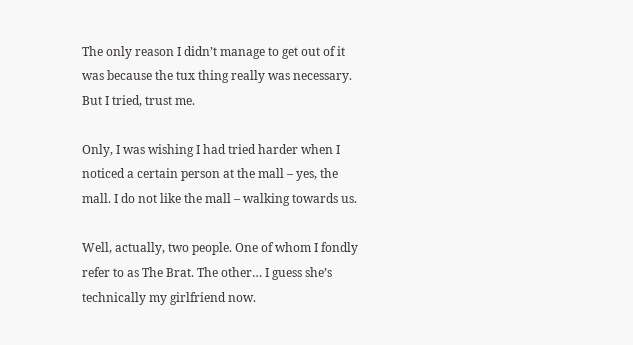The only reason I didn’t manage to get out of it was because the tux thing really was necessary. But I tried, trust me.

Only, I was wishing I had tried harder when I noticed a certain person at the mall – yes, the mall. I do not like the mall – walking towards us.

Well, actually, two people. One of whom I fondly refer to as The Brat. The other… I guess she’s technically my girlfriend now.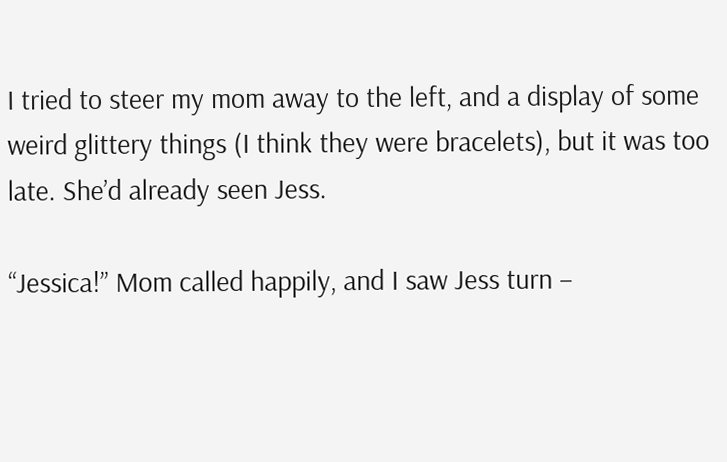I tried to steer my mom away to the left, and a display of some weird glittery things (I think they were bracelets), but it was too late. She’d already seen Jess.

“Jessica!” Mom called happily, and I saw Jess turn –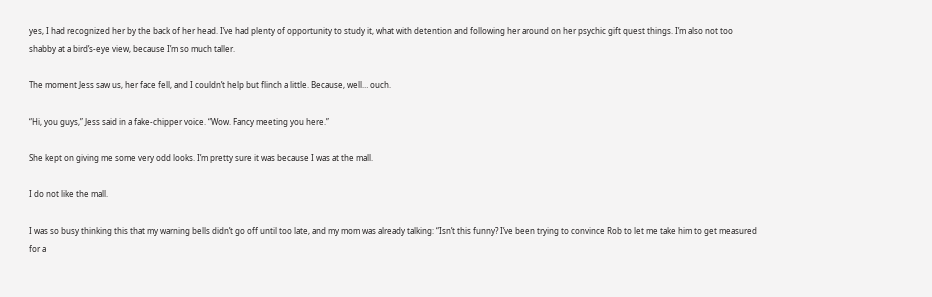yes, I had recognized her by the back of her head. I’ve had plenty of opportunity to study it, what with detention and following her around on her psychic gift quest things. I’m also not too shabby at a bird’s-eye view, because I’m so much taller.

The moment Jess saw us, her face fell, and I couldn’t help but flinch a little. Because, well… ouch.

“Hi, you guys,” Jess said in a fake-chipper voice. “Wow. Fancy meeting you here.”

She kept on giving me some very odd looks. I’m pretty sure it was because I was at the mall.

I do not like the mall.

I was so busy thinking this that my warning bells didn’t go off until too late, and my mom was already talking: “Isn’t this funny? I’ve been trying to convince Rob to let me take him to get measured for a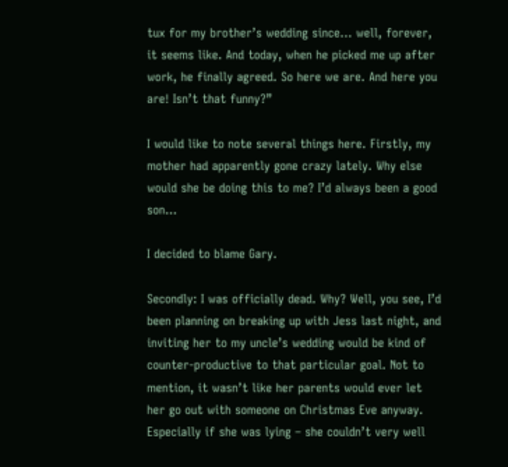tux for my brother’s wedding since… well, forever, it seems like. And today, when he picked me up after work, he finally agreed. So here we are. And here you are! Isn’t that funny?”

I would like to note several things here. Firstly, my mother had apparently gone crazy lately. Why else would she be doing this to me? I’d always been a good son…

I decided to blame Gary.

Secondly: I was officially dead. Why? Well, you see, I’d been planning on breaking up with Jess last night, and inviting her to my uncle’s wedding would be kind of counter-productive to that particular goal. Not to mention, it wasn’t like her parents would ever let her go out with someone on Christmas Eve anyway. Especially if she was lying – she couldn’t very well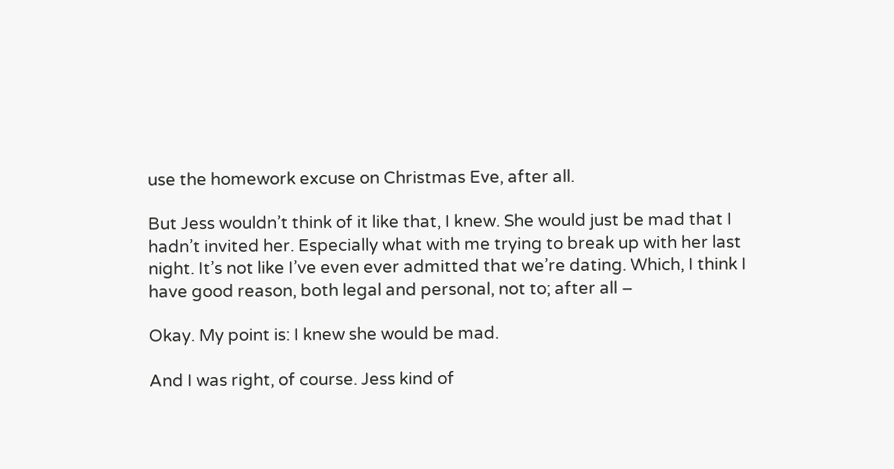use the homework excuse on Christmas Eve, after all.

But Jess wouldn’t think of it like that, I knew. She would just be mad that I hadn’t invited her. Especially what with me trying to break up with her last night. It’s not like I’ve even ever admitted that we’re dating. Which, I think I have good reason, both legal and personal, not to; after all –

Okay. My point is: I knew she would be mad.

And I was right, of course. Jess kind of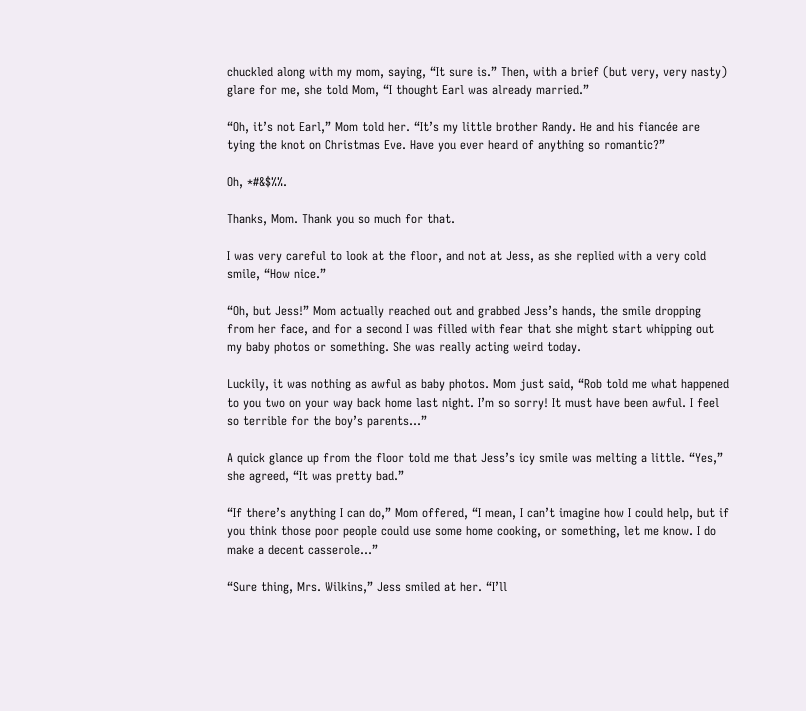chuckled along with my mom, saying, “It sure is.” Then, with a brief (but very, very nasty) glare for me, she told Mom, “I thought Earl was already married.”

“Oh, it’s not Earl,” Mom told her. “It’s my little brother Randy. He and his fiancée are tying the knot on Christmas Eve. Have you ever heard of anything so romantic?”

Oh, *#&$%%.

Thanks, Mom. Thank you so much for that.

I was very careful to look at the floor, and not at Jess, as she replied with a very cold smile, “How nice.”

“Oh, but Jess!” Mom actually reached out and grabbed Jess’s hands, the smile dropping from her face, and for a second I was filled with fear that she might start whipping out my baby photos or something. She was really acting weird today.

Luckily, it was nothing as awful as baby photos. Mom just said, “Rob told me what happened to you two on your way back home last night. I’m so sorry! It must have been awful. I feel so terrible for the boy’s parents…”

A quick glance up from the floor told me that Jess’s icy smile was melting a little. “Yes,” she agreed, “It was pretty bad.”

“If there’s anything I can do,” Mom offered, “I mean, I can’t imagine how I could help, but if you think those poor people could use some home cooking, or something, let me know. I do make a decent casserole…”

“Sure thing, Mrs. Wilkins,” Jess smiled at her. “I’ll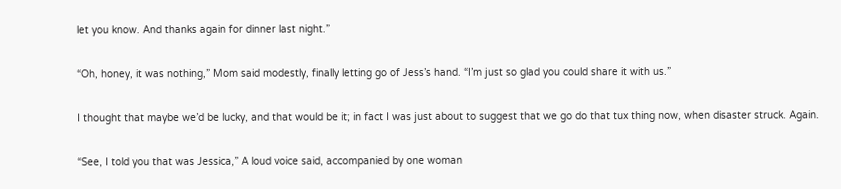let you know. And thanks again for dinner last night.”

“Oh, honey, it was nothing,” Mom said modestly, finally letting go of Jess’s hand. “I’m just so glad you could share it with us.”

I thought that maybe we’d be lucky, and that would be it; in fact I was just about to suggest that we go do that tux thing now, when disaster struck. Again.

“See, I told you that was Jessica,” A loud voice said, accompanied by one woman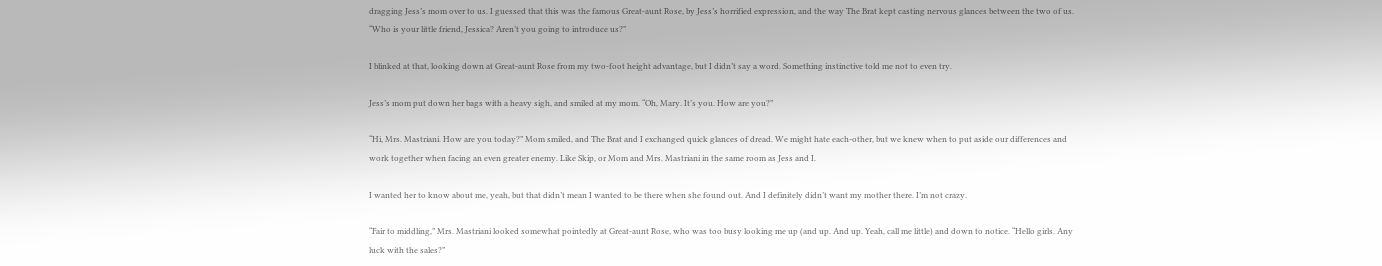dragging Jess’s mom over to us. I guessed that this was the famous Great-aunt Rose, by Jess’s horrified expression, and the way The Brat kept casting nervous glances between the two of us. “Who is your little friend, Jessica? Aren’t you going to introduce us?”

I blinked at that, looking down at Great-aunt Rose from my two-foot height advantage, but I didn’t say a word. Something instinctive told me not to even try.

Jess’s mom put down her bags with a heavy sigh, and smiled at my mom. “Oh, Mary. It’s you. How are you?”

“Hi, Mrs. Mastriani. How are you today?” Mom smiled, and The Brat and I exchanged quick glances of dread. We might hate each-other, but we knew when to put aside our differences and work together when facing an even greater enemy. Like Skip, or Mom and Mrs. Mastriani in the same room as Jess and I.

I wanted her to know about me, yeah, but that didn’t mean I wanted to be there when she found out. And I definitely didn’t want my mother there. I’m not crazy.

“Fair to middling,” Mrs. Mastriani looked somewhat pointedly at Great-aunt Rose, who was too busy looking me up (and up. And up. Yeah, call me little) and down to notice. “Hello girls. Any luck with the sales?”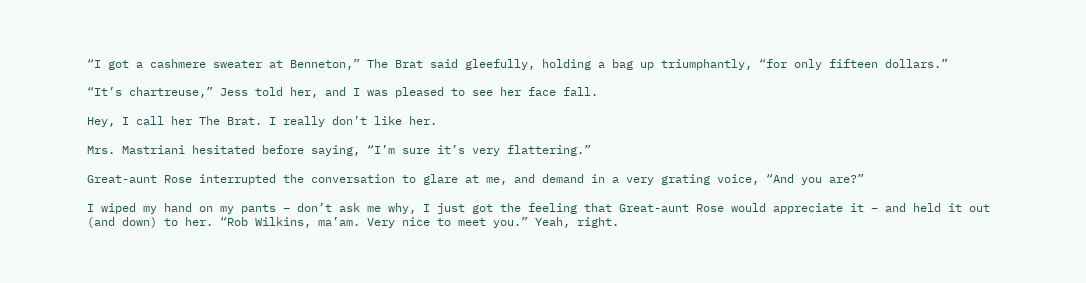“I got a cashmere sweater at Benneton,” The Brat said gleefully, holding a bag up triumphantly, “for only fifteen dollars.”

“It’s chartreuse,” Jess told her, and I was pleased to see her face fall.

Hey, I call her The Brat. I really don’t like her.

Mrs. Mastriani hesitated before saying, “I’m sure it’s very flattering.”

Great-aunt Rose interrupted the conversation to glare at me, and demand in a very grating voice, “And you are?”

I wiped my hand on my pants – don’t ask me why, I just got the feeling that Great-aunt Rose would appreciate it – and held it out (and down) to her. “Rob Wilkins, ma’am. Very nice to meet you.” Yeah, right.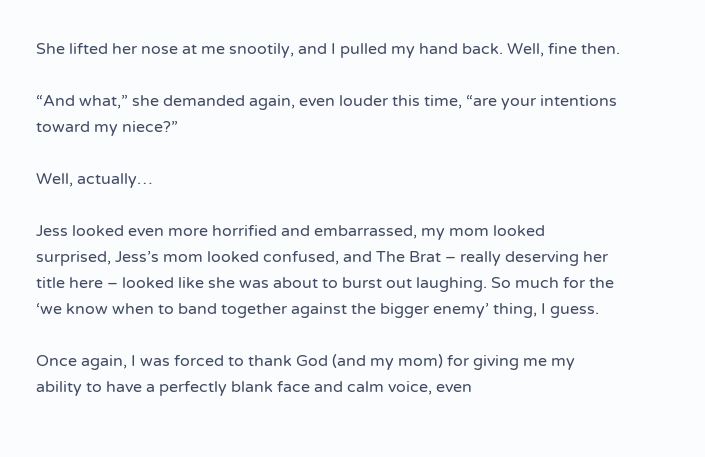She lifted her nose at me snootily, and I pulled my hand back. Well, fine then.

“And what,” she demanded again, even louder this time, “are your intentions toward my niece?”

Well, actually…

Jess looked even more horrified and embarrassed, my mom looked surprised, Jess’s mom looked confused, and The Brat – really deserving her title here – looked like she was about to burst out laughing. So much for the ‘we know when to band together against the bigger enemy’ thing, I guess.

Once again, I was forced to thank God (and my mom) for giving me my ability to have a perfectly blank face and calm voice, even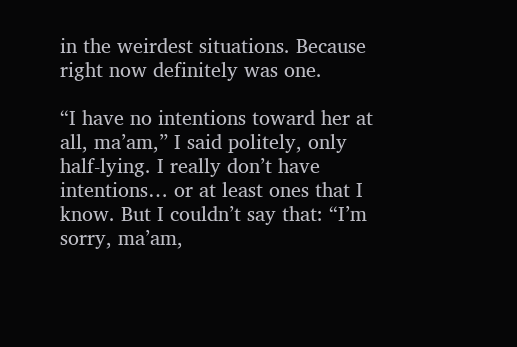in the weirdest situations. Because right now definitely was one.

“I have no intentions toward her at all, ma’am,” I said politely, only half-lying. I really don’t have intentions… or at least ones that I know. But I couldn’t say that: “I’m sorry, ma’am,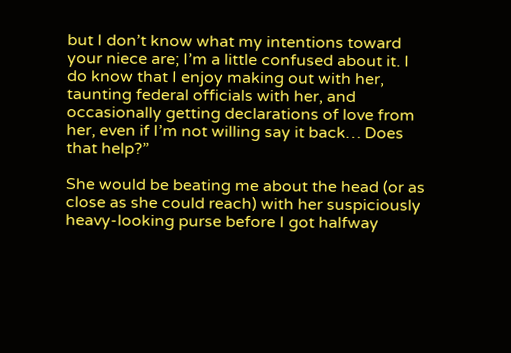but I don’t know what my intentions toward your niece are; I’m a little confused about it. I do know that I enjoy making out with her, taunting federal officials with her, and occasionally getting declarations of love from her, even if I’m not willing say it back… Does that help?”

She would be beating me about the head (or as close as she could reach) with her suspiciously heavy-looking purse before I got halfway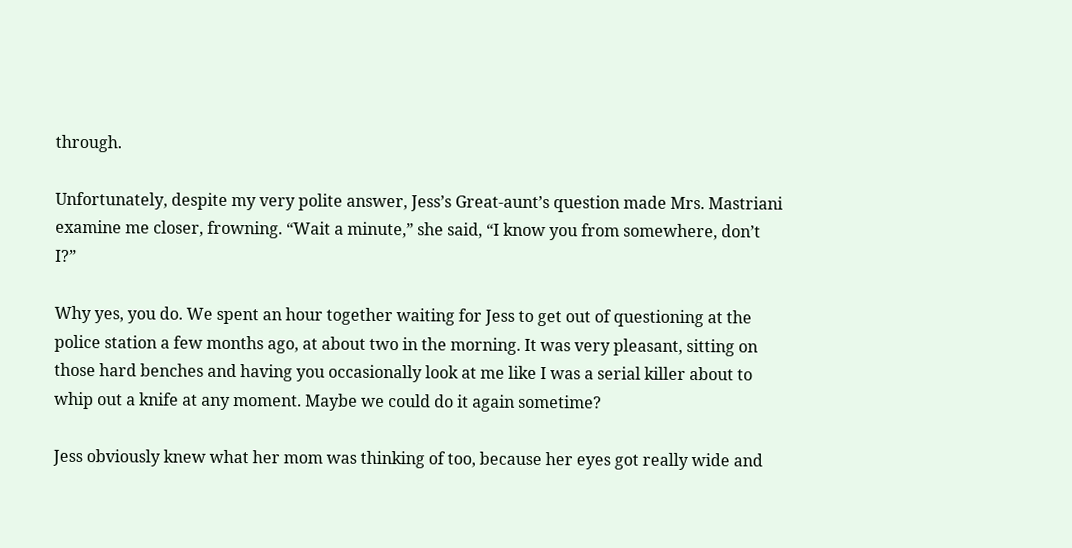through.

Unfortunately, despite my very polite answer, Jess’s Great-aunt’s question made Mrs. Mastriani examine me closer, frowning. “Wait a minute,” she said, “I know you from somewhere, don’t I?”

Why yes, you do. We spent an hour together waiting for Jess to get out of questioning at the police station a few months ago, at about two in the morning. It was very pleasant, sitting on those hard benches and having you occasionally look at me like I was a serial killer about to whip out a knife at any moment. Maybe we could do it again sometime?

Jess obviously knew what her mom was thinking of too, because her eyes got really wide and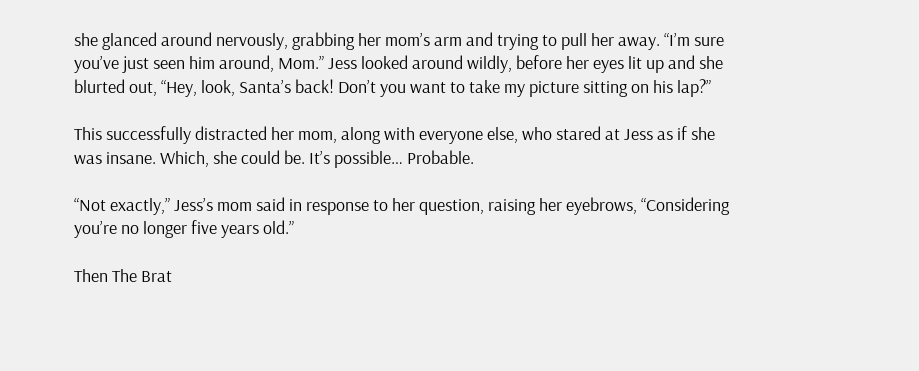she glanced around nervously, grabbing her mom’s arm and trying to pull her away. “I’m sure you’ve just seen him around, Mom.” Jess looked around wildly, before her eyes lit up and she blurted out, “Hey, look, Santa’s back! Don’t you want to take my picture sitting on his lap?”

This successfully distracted her mom, along with everyone else, who stared at Jess as if she was insane. Which, she could be. It’s possible… Probable.

“Not exactly,” Jess’s mom said in response to her question, raising her eyebrows, “Considering you’re no longer five years old.”

Then The Brat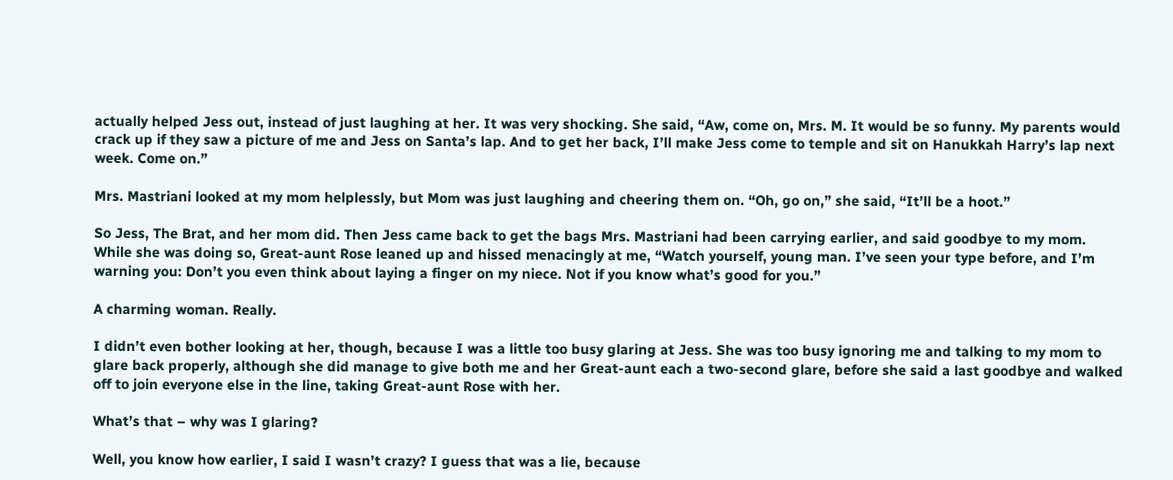actually helped Jess out, instead of just laughing at her. It was very shocking. She said, “Aw, come on, Mrs. M. It would be so funny. My parents would crack up if they saw a picture of me and Jess on Santa’s lap. And to get her back, I’ll make Jess come to temple and sit on Hanukkah Harry’s lap next week. Come on.”

Mrs. Mastriani looked at my mom helplessly, but Mom was just laughing and cheering them on. “Oh, go on,” she said, “It’ll be a hoot.”

So Jess, The Brat, and her mom did. Then Jess came back to get the bags Mrs. Mastriani had been carrying earlier, and said goodbye to my mom. While she was doing so, Great-aunt Rose leaned up and hissed menacingly at me, “Watch yourself, young man. I’ve seen your type before, and I’m warning you: Don’t you even think about laying a finger on my niece. Not if you know what’s good for you.”

A charming woman. Really.

I didn’t even bother looking at her, though, because I was a little too busy glaring at Jess. She was too busy ignoring me and talking to my mom to glare back properly, although she did manage to give both me and her Great-aunt each a two-second glare, before she said a last goodbye and walked off to join everyone else in the line, taking Great-aunt Rose with her.

What’s that – why was I glaring?

Well, you know how earlier, I said I wasn’t crazy? I guess that was a lie, because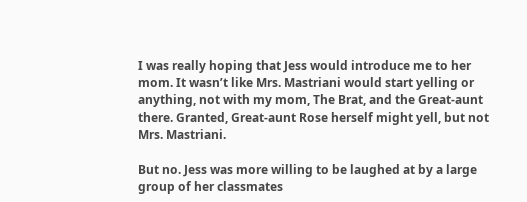I was really hoping that Jess would introduce me to her mom. It wasn’t like Mrs. Mastriani would start yelling or anything, not with my mom, The Brat, and the Great-aunt there. Granted, Great-aunt Rose herself might yell, but not Mrs. Mastriani.

But no. Jess was more willing to be laughed at by a large group of her classmates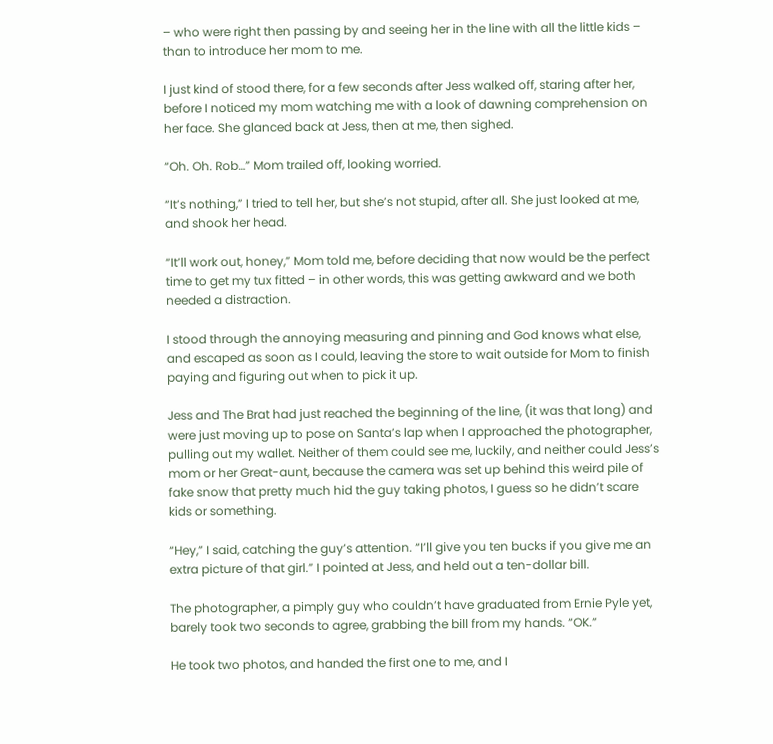– who were right then passing by and seeing her in the line with all the little kids – than to introduce her mom to me.

I just kind of stood there, for a few seconds after Jess walked off, staring after her, before I noticed my mom watching me with a look of dawning comprehension on her face. She glanced back at Jess, then at me, then sighed.

“Oh. Oh. Rob…” Mom trailed off, looking worried.

“It’s nothing,” I tried to tell her, but she’s not stupid, after all. She just looked at me, and shook her head.

“It’ll work out, honey,” Mom told me, before deciding that now would be the perfect time to get my tux fitted – in other words, this was getting awkward and we both needed a distraction.

I stood through the annoying measuring and pinning and God knows what else, and escaped as soon as I could, leaving the store to wait outside for Mom to finish paying and figuring out when to pick it up.

Jess and The Brat had just reached the beginning of the line, (it was that long) and were just moving up to pose on Santa’s lap when I approached the photographer, pulling out my wallet. Neither of them could see me, luckily, and neither could Jess’s mom or her Great-aunt, because the camera was set up behind this weird pile of fake snow that pretty much hid the guy taking photos, I guess so he didn’t scare kids or something.

“Hey,” I said, catching the guy’s attention. “I’ll give you ten bucks if you give me an extra picture of that girl.” I pointed at Jess, and held out a ten-dollar bill.

The photographer, a pimply guy who couldn’t have graduated from Ernie Pyle yet, barely took two seconds to agree, grabbing the bill from my hands. “OK.”

He took two photos, and handed the first one to me, and I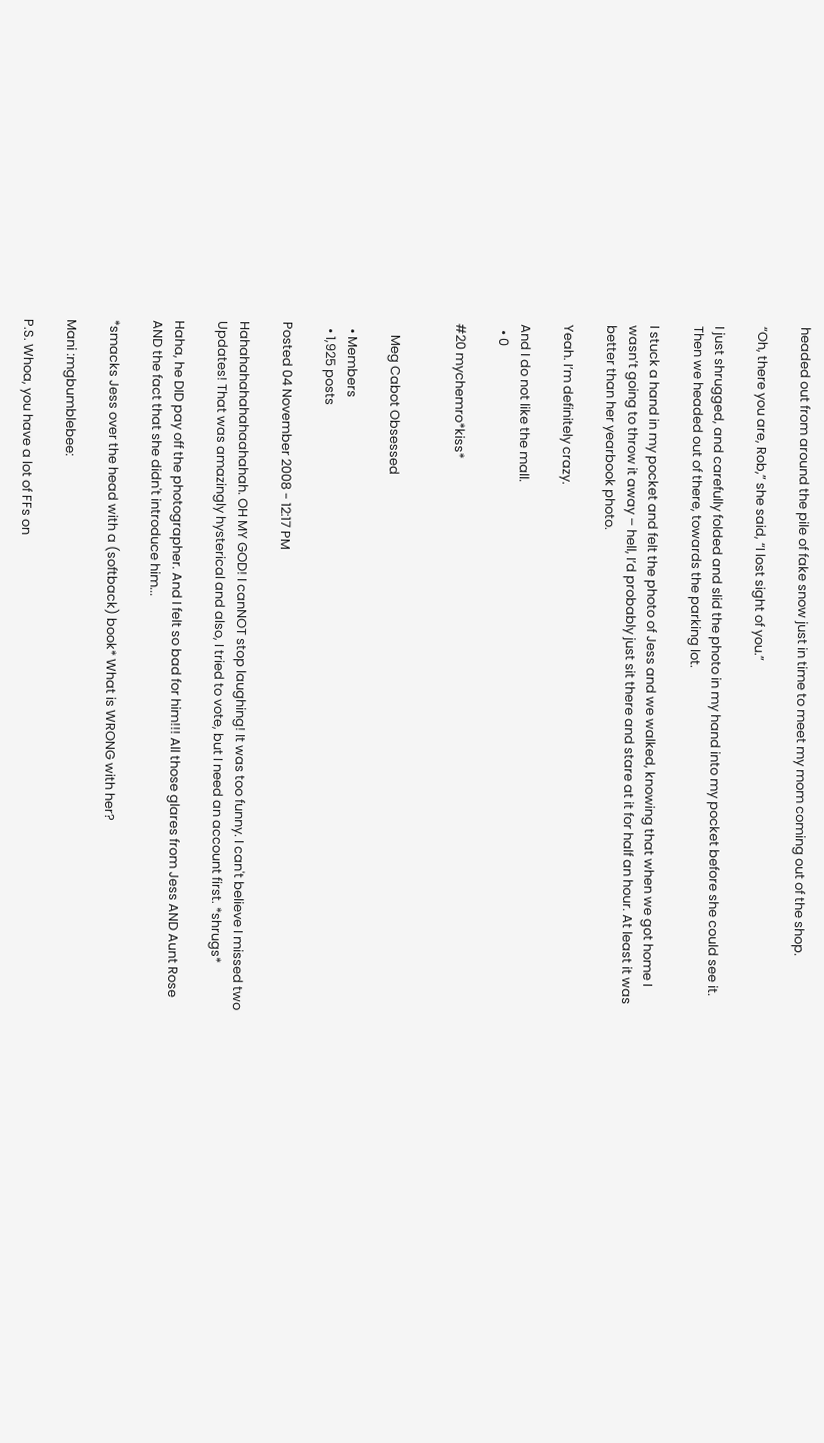headed out from around the pile of fake snow just in time to meet my mom coming out of the shop.

“Oh, there you are, Rob,” she said, “I lost sight of you.”

I just shrugged, and carefully folded and slid the photo in my hand into my pocket before she could see it. Then we headed out of there, towards the parking lot.

I stuck a hand in my pocket and felt the photo of Jess and we walked, knowing that when we got home I wasn’t going to throw it away – hell, I’d probably just sit there and stare at it for half an hour. At least it was better than her yearbook photo.

Yeah. I’m definitely crazy.

And I do not like the mall.
  • 0

#20 mychemro*kiss*


    Meg Cabot Obsessed

  • Members
  • 1,925 posts

Posted 04 November 2008 - 12:17 PM

Hahahahahahahaahahah. OH MY GOD! I canNOT stop laughing! It was too funny. I can't believe I missed two Updates! That was amazingly hysterical and also, I tried to vote, but I need an account first. *shrugs*

Haha, he DID pay off the photographer. And I felt so bad for him!!! All those glares from Jess AND Aunt Rose AND the fact that she didn't introduce him...

*smacks Jess over the head with a (softback) book* What is WRONG with her?

Mani :mgbumblebee:

P.S. Whoa, you have a lot of FFs on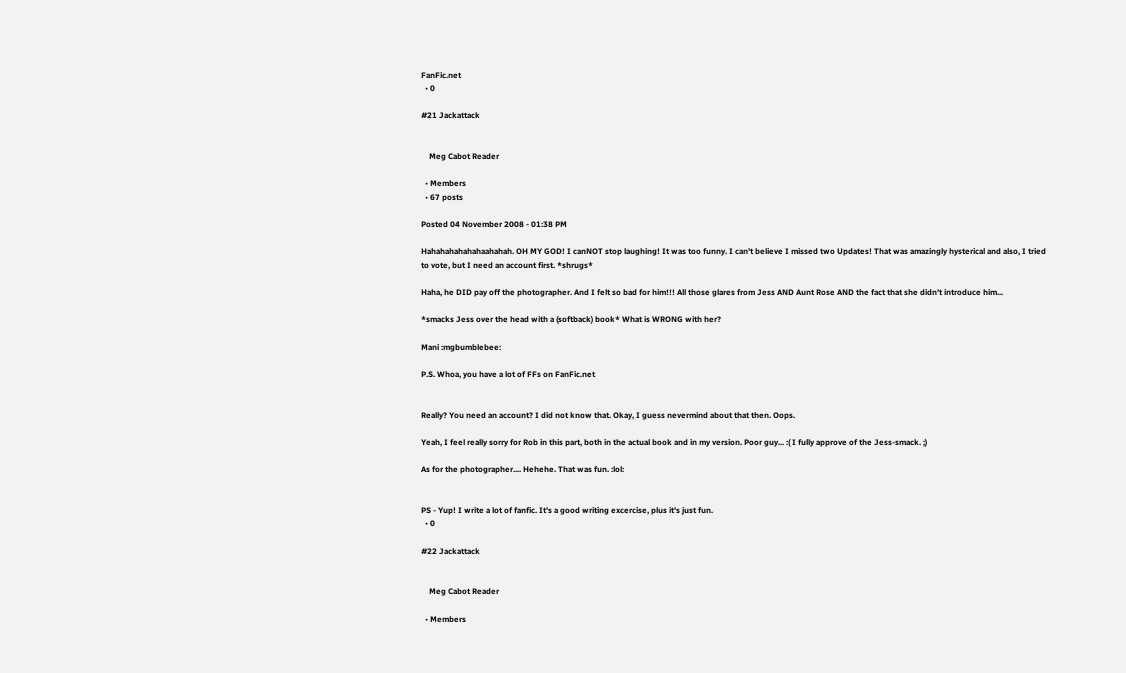FanFic.net
  • 0

#21 Jackattack


    Meg Cabot Reader

  • Members
  • 67 posts

Posted 04 November 2008 - 01:38 PM

Hahahahahahahaahahah. OH MY GOD! I canNOT stop laughing! It was too funny. I can't believe I missed two Updates! That was amazingly hysterical and also, I tried to vote, but I need an account first. *shrugs*

Haha, he DID pay off the photographer. And I felt so bad for him!!! All those glares from Jess AND Aunt Rose AND the fact that she didn't introduce him...

*smacks Jess over the head with a (softback) book* What is WRONG with her?

Mani :mgbumblebee:

P.S. Whoa, you have a lot of FFs on FanFic.net


Really? You need an account? I did not know that. Okay, I guess nevermind about that then. Oops.

Yeah, I feel really sorry for Rob in this part, both in the actual book and in my version. Poor guy... :( I fully approve of the Jess-smack. ;)

As for the photographer.... Hehehe. That was fun. :lol:


PS - Yup! I write a lot of fanfic. It's a good writing excercise, plus it's just fun.
  • 0

#22 Jackattack


    Meg Cabot Reader

  • Members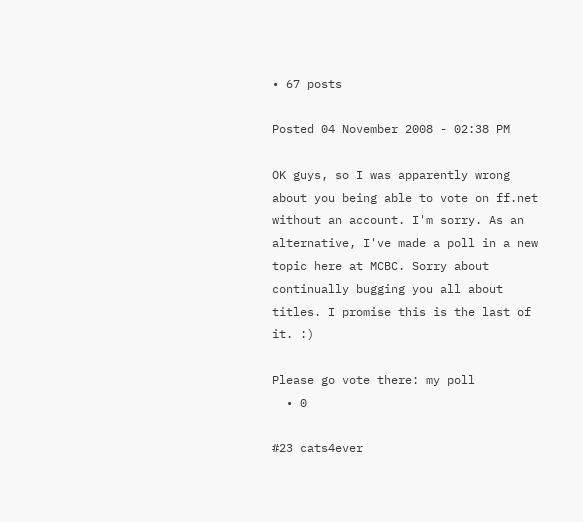• 67 posts

Posted 04 November 2008 - 02:38 PM

OK guys, so I was apparently wrong about you being able to vote on ff.net without an account. I'm sorry. As an alternative, I've made a poll in a new topic here at MCBC. Sorry about continually bugging you all about titles. I promise this is the last of it. :)

Please go vote there: my poll
  • 0

#23 cats4ever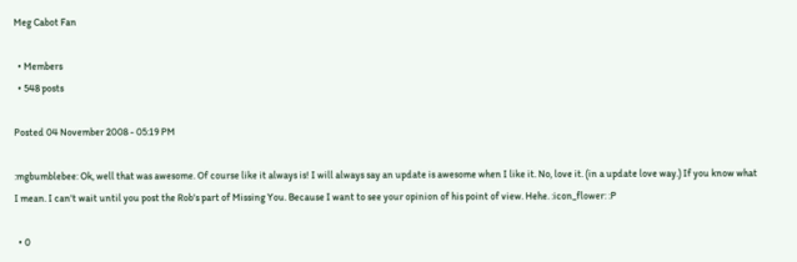Meg Cabot Fan

  • Members
  • 548 posts

Posted 04 November 2008 - 05:19 PM

:mgbumblebee: Ok, well that was awesome. Of course like it always is! I will always say an update is awesome when I like it. No, love it. (in a update love way.) If you know what I mean. I can't wait until you post the Rob's part of Missing You. Because I want to see your opinion of his point of view. Hehe. :icon_flower: :P

  • 0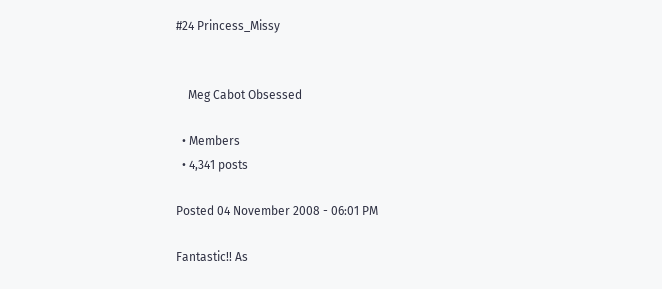#24 Princess_Missy


    Meg Cabot Obsessed

  • Members
  • 4,341 posts

Posted 04 November 2008 - 06:01 PM

Fantastic!! As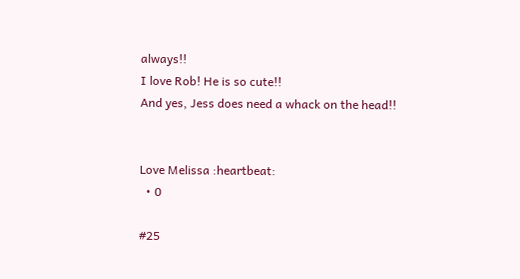always!!
I love Rob! He is so cute!!
And yes, Jess does need a whack on the head!!


Love Melissa :heartbeat:
  • 0

#25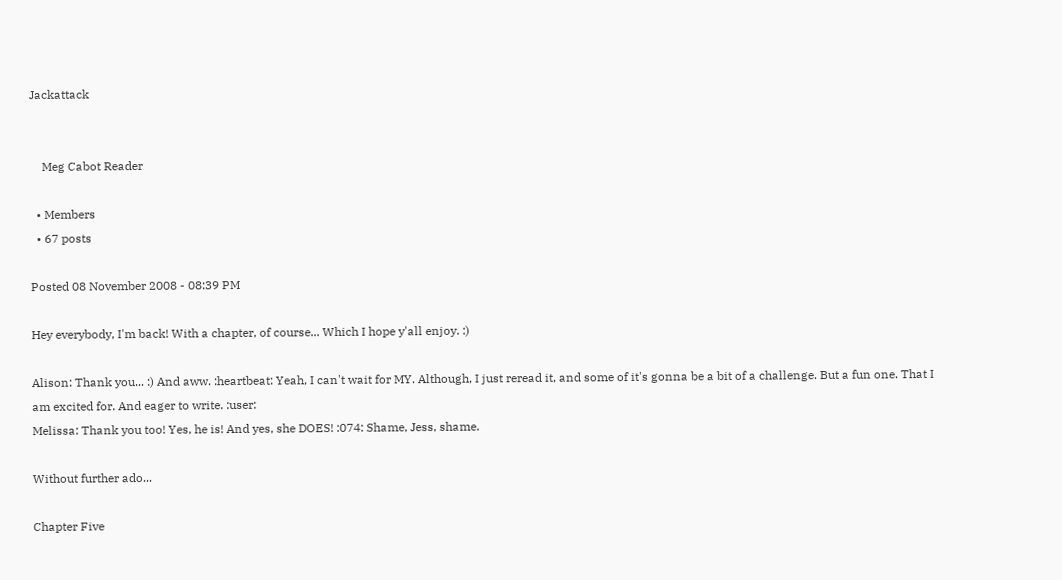Jackattack


    Meg Cabot Reader

  • Members
  • 67 posts

Posted 08 November 2008 - 08:39 PM

Hey everybody, I'm back! With a chapter, of course... Which I hope y'all enjoy. :)

Alison: Thank you... :) And aww. :heartbeat: Yeah, I can't wait for MY. Although, I just reread it, and some of it's gonna be a bit of a challenge. But a fun one. That I am excited for. And eager to write. :user:
Melissa: Thank you too! Yes, he is! And yes, she DOES! :074: Shame, Jess, shame.

Without further ado...

Chapter Five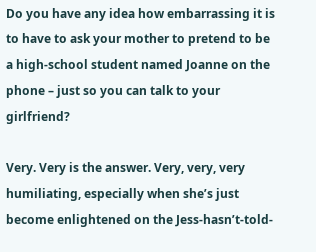Do you have any idea how embarrassing it is to have to ask your mother to pretend to be a high-school student named Joanne on the phone – just so you can talk to your girlfriend?

Very. Very is the answer. Very, very, very humiliating, especially when she’s just become enlightened on the Jess-hasn’t-told-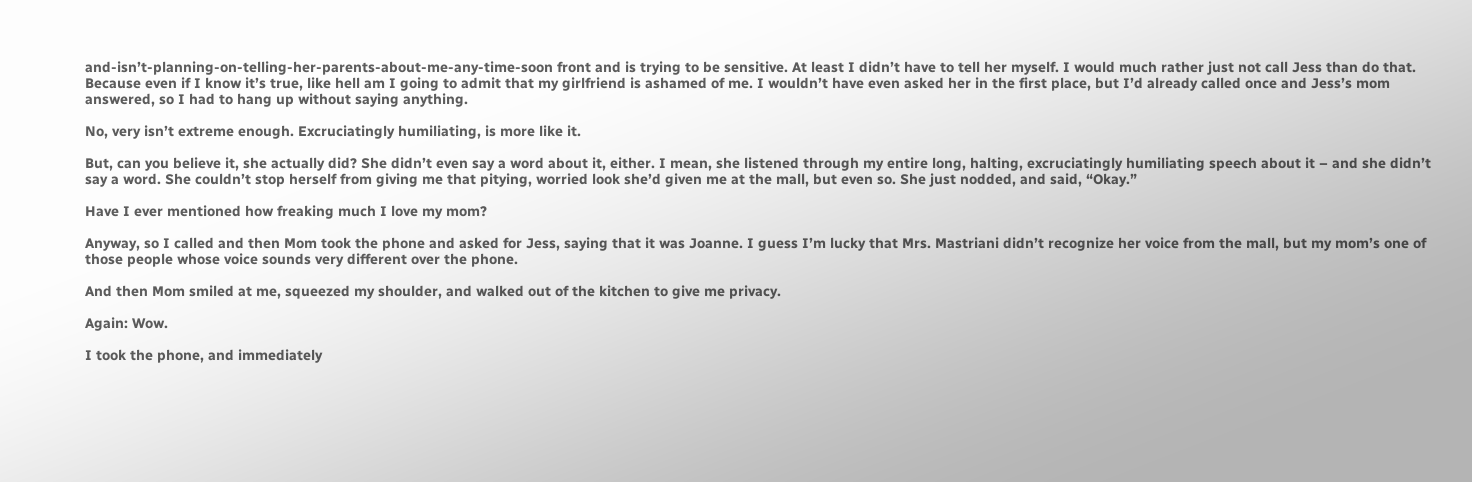and-isn’t-planning-on-telling-her-parents-about-me-any-time-soon front and is trying to be sensitive. At least I didn’t have to tell her myself. I would much rather just not call Jess than do that. Because even if I know it’s true, like hell am I going to admit that my girlfriend is ashamed of me. I wouldn’t have even asked her in the first place, but I’d already called once and Jess’s mom answered, so I had to hang up without saying anything.

No, very isn’t extreme enough. Excruciatingly humiliating, is more like it.

But, can you believe it, she actually did? She didn’t even say a word about it, either. I mean, she listened through my entire long, halting, excruciatingly humiliating speech about it – and she didn’t say a word. She couldn’t stop herself from giving me that pitying, worried look she’d given me at the mall, but even so. She just nodded, and said, “Okay.”

Have I ever mentioned how freaking much I love my mom?

Anyway, so I called and then Mom took the phone and asked for Jess, saying that it was Joanne. I guess I’m lucky that Mrs. Mastriani didn’t recognize her voice from the mall, but my mom’s one of those people whose voice sounds very different over the phone.

And then Mom smiled at me, squeezed my shoulder, and walked out of the kitchen to give me privacy.

Again: Wow.

I took the phone, and immediately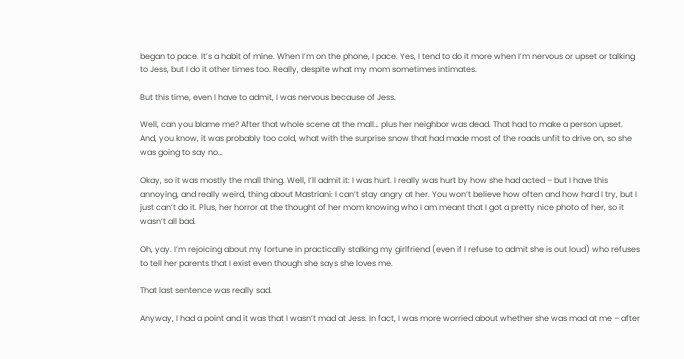began to pace. It’s a habit of mine. When I’m on the phone, I pace. Yes, I tend to do it more when I’m nervous or upset or talking to Jess, but I do it other times too. Really, despite what my mom sometimes intimates.

But this time, even I have to admit, I was nervous because of Jess.

Well, can you blame me? After that whole scene at the mall… plus her neighbor was dead. That had to make a person upset. And, you know, it was probably too cold, what with the surprise snow that had made most of the roads unfit to drive on, so she was going to say no…

Okay, so it was mostly the mall thing. Well, I’ll admit it: I was hurt. I really was hurt by how she had acted – but I have this annoying, and really weird, thing about Mastriani: I can’t stay angry at her. You won’t believe how often and how hard I try, but I just can’t do it. Plus, her horror at the thought of her mom knowing who I am meant that I got a pretty nice photo of her, so it wasn’t all bad.

Oh, yay. I’m rejoicing about my fortune in practically stalking my girlfriend (even if I refuse to admit she is out loud) who refuses to tell her parents that I exist even though she says she loves me.

That last sentence was really sad.

Anyway, I had a point and it was that I wasn’t mad at Jess. In fact, I was more worried about whether she was mad at me – after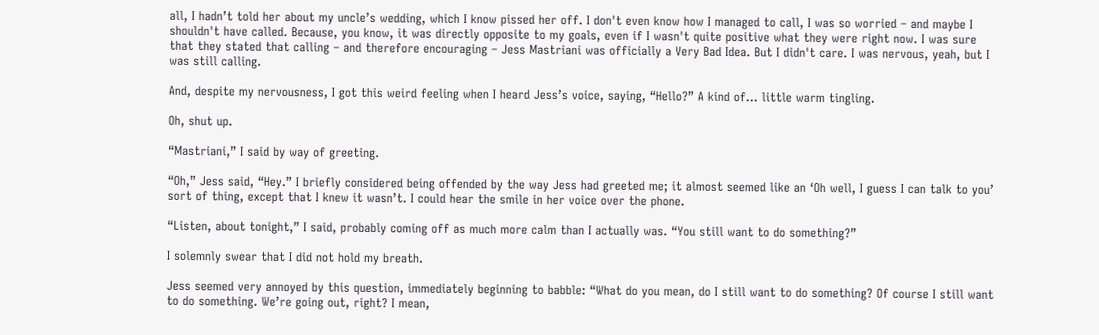all, I hadn’t told her about my uncle’s wedding, which I know pissed her off. I don't even know how I managed to call, I was so worried – and maybe I shouldn't have called. Because, you know, it was directly opposite to my goals, even if I wasn't quite positive what they were right now. I was sure that they stated that calling – and therefore encouraging – Jess Mastriani was officially a Very Bad Idea. But I didn't care. I was nervous, yeah, but I was still calling.

And, despite my nervousness, I got this weird feeling when I heard Jess’s voice, saying, “Hello?” A kind of… little warm tingling.

Oh, shut up.

“Mastriani,” I said by way of greeting.

“Oh,” Jess said, “Hey.” I briefly considered being offended by the way Jess had greeted me; it almost seemed like an ‘Oh well, I guess I can talk to you’ sort of thing, except that I knew it wasn’t. I could hear the smile in her voice over the phone.

“Listen, about tonight,” I said, probably coming off as much more calm than I actually was. “You still want to do something?”

I solemnly swear that I did not hold my breath.

Jess seemed very annoyed by this question, immediately beginning to babble: “What do you mean, do I still want to do something? Of course I still want to do something. We’re going out, right? I mean,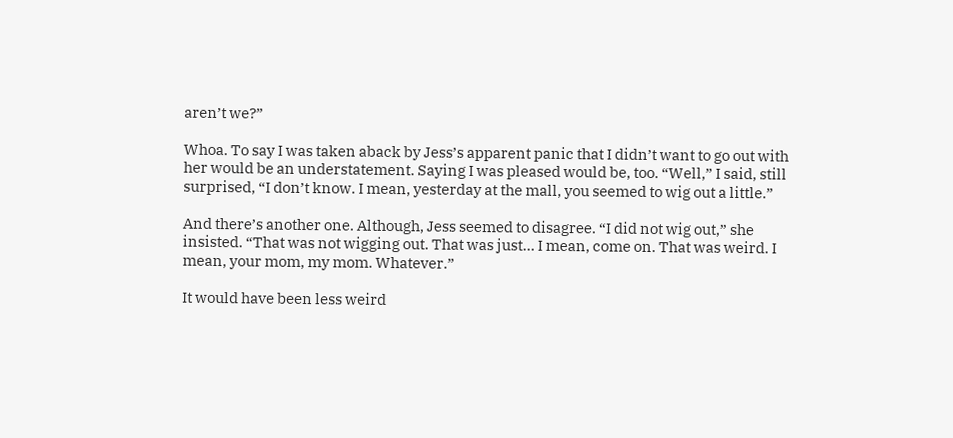aren’t we?”

Whoa. To say I was taken aback by Jess’s apparent panic that I didn’t want to go out with her would be an understatement. Saying I was pleased would be, too. “Well,” I said, still surprised, “I don’t know. I mean, yesterday at the mall, you seemed to wig out a little.”

And there’s another one. Although, Jess seemed to disagree. “I did not wig out,” she insisted. “That was not wigging out. That was just… I mean, come on. That was weird. I mean, your mom, my mom. Whatever.”

It would have been less weird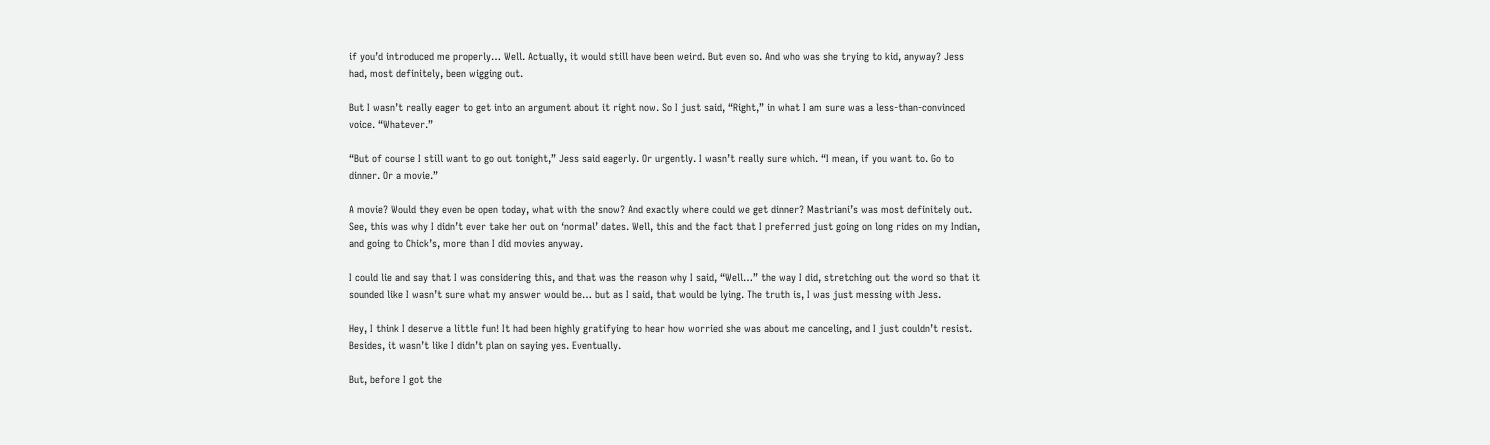if you’d introduced me properly… Well. Actually, it would still have been weird. But even so. And who was she trying to kid, anyway? Jess had, most definitely, been wigging out.

But I wasn’t really eager to get into an argument about it right now. So I just said, “Right,” in what I am sure was a less-than-convinced voice. “Whatever.”

“But of course I still want to go out tonight,” Jess said eagerly. Or urgently. I wasn’t really sure which. “I mean, if you want to. Go to dinner. Or a movie.”

A movie? Would they even be open today, what with the snow? And exactly where could we get dinner? Mastriani’s was most definitely out. See, this was why I didn’t ever take her out on ‘normal’ dates. Well, this and the fact that I preferred just going on long rides on my Indian, and going to Chick’s, more than I did movies anyway.

I could lie and say that I was considering this, and that was the reason why I said, “Well…” the way I did, stretching out the word so that it sounded like I wasn’t sure what my answer would be… but as I said, that would be lying. The truth is, I was just messing with Jess.

Hey, I think I deserve a little fun! It had been highly gratifying to hear how worried she was about me canceling, and I just couldn’t resist. Besides, it wasn’t like I didn’t plan on saying yes. Eventually.

But, before I got the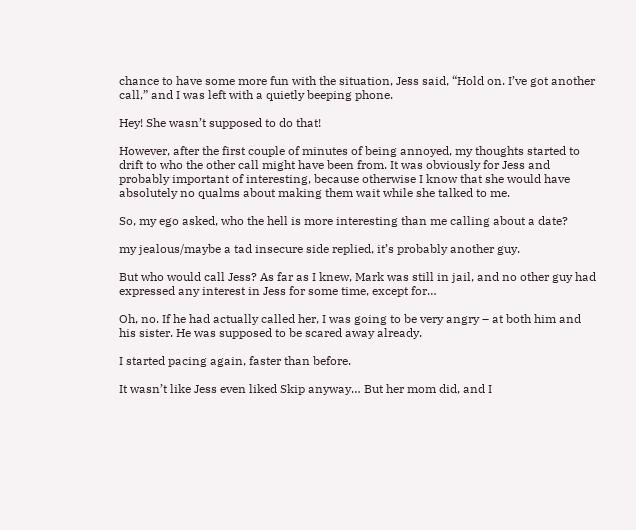chance to have some more fun with the situation, Jess said, “Hold on. I’ve got another call,” and I was left with a quietly beeping phone.

Hey! She wasn’t supposed to do that!

However, after the first couple of minutes of being annoyed, my thoughts started to drift to who the other call might have been from. It was obviously for Jess and probably important of interesting, because otherwise I know that she would have absolutely no qualms about making them wait while she talked to me.

So, my ego asked, who the hell is more interesting than me calling about a date?

my jealous/maybe a tad insecure side replied, it’s probably another guy.

But who would call Jess? As far as I knew, Mark was still in jail, and no other guy had expressed any interest in Jess for some time, except for…

Oh, no. If he had actually called her, I was going to be very angry – at both him and his sister. He was supposed to be scared away already.

I started pacing again, faster than before.

It wasn’t like Jess even liked Skip anyway… But her mom did, and I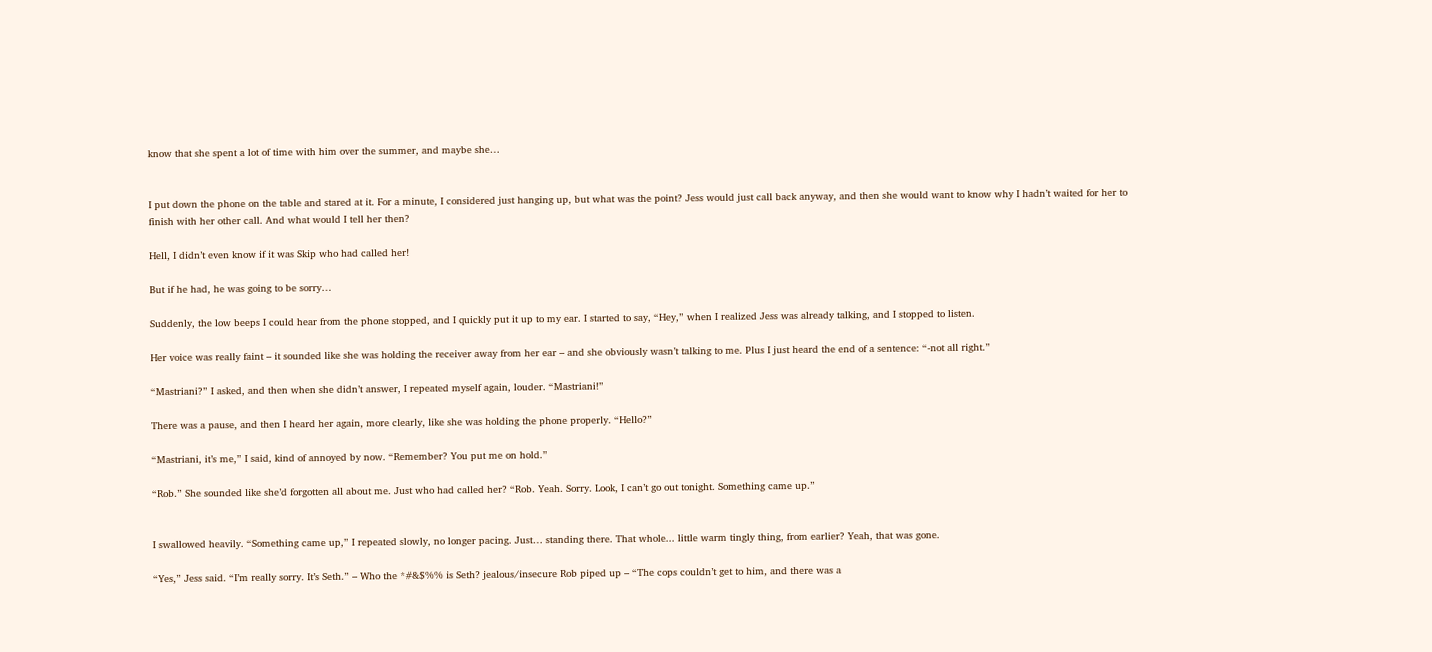know that she spent a lot of time with him over the summer, and maybe she…


I put down the phone on the table and stared at it. For a minute, I considered just hanging up, but what was the point? Jess would just call back anyway, and then she would want to know why I hadn’t waited for her to finish with her other call. And what would I tell her then?

Hell, I didn’t even know if it was Skip who had called her!

But if he had, he was going to be sorry…

Suddenly, the low beeps I could hear from the phone stopped, and I quickly put it up to my ear. I started to say, “Hey,” when I realized Jess was already talking, and I stopped to listen.

Her voice was really faint – it sounded like she was holding the receiver away from her ear – and she obviously wasn’t talking to me. Plus I just heard the end of a sentence: “-not all right.”

“Mastriani?” I asked, and then when she didn’t answer, I repeated myself again, louder. “Mastriani!”

There was a pause, and then I heard her again, more clearly, like she was holding the phone properly. “Hello?”

“Mastriani, it’s me,” I said, kind of annoyed by now. “Remember? You put me on hold.”

“Rob.” She sounded like she’d forgotten all about me. Just who had called her? “Rob. Yeah. Sorry. Look, I can’t go out tonight. Something came up.”


I swallowed heavily. “Something came up,” I repeated slowly, no longer pacing. Just… standing there. That whole... little warm tingly thing, from earlier? Yeah, that was gone.

“Yes,” Jess said. “I’m really sorry. It’s Seth.” – Who the *#&$%% is Seth? jealous/insecure Rob piped up – “The cops couldn’t get to him, and there was a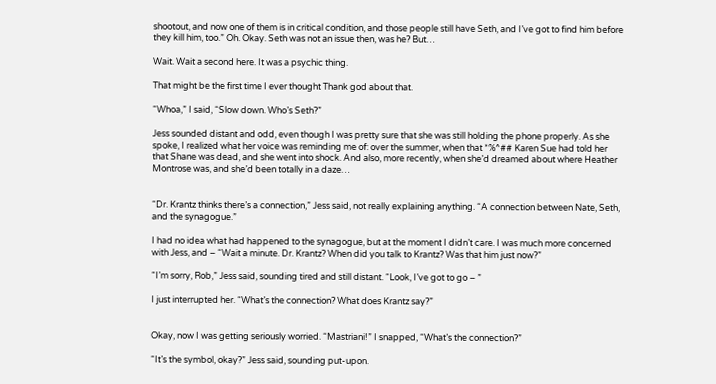shootout, and now one of them is in critical condition, and those people still have Seth, and I’ve got to find him before they kill him, too.” Oh. Okay. Seth was not an issue then, was he? But…

Wait. Wait a second here. It was a psychic thing.

That might be the first time I ever thought Thank god about that.

“Whoa,” I said, “Slow down. Who’s Seth?”

Jess sounded distant and odd, even though I was pretty sure that she was still holding the phone properly. As she spoke, I realized what her voice was reminding me of: over the summer, when that *%^## Karen Sue had told her that Shane was dead, and she went into shock. And also, more recently, when she’d dreamed about where Heather Montrose was, and she’d been totally in a daze…


“Dr. Krantz thinks there’s a connection,” Jess said, not really explaining anything. “A connection between Nate, Seth, and the synagogue.”

I had no idea what had happened to the synagogue, but at the moment I didn’t care. I was much more concerned with Jess, and – “Wait a minute. Dr. Krantz? When did you talk to Krantz? Was that him just now?”

“I’m sorry, Rob,” Jess said, sounding tired and still distant. “Look, I’ve got to go – ”

I just interrupted her. “What’s the connection? What does Krantz say?”


Okay, now I was getting seriously worried. “Mastriani!” I snapped, “What’s the connection?”

“It’s the symbol, okay?” Jess said, sounding put-upon.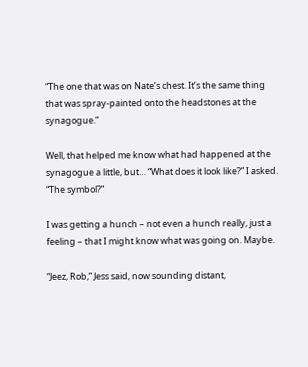“The one that was on Nate’s chest. It’s the same thing that was spray-painted onto the headstones at the synagogue.”

Well, that helped me know what had happened at the synagogue a little, but… “What does it look like?” I asked. “The symbol?”

I was getting a hunch – not even a hunch really, just a feeling – that I might know what was going on. Maybe.

“Jeez, Rob,” Jess said, now sounding distant,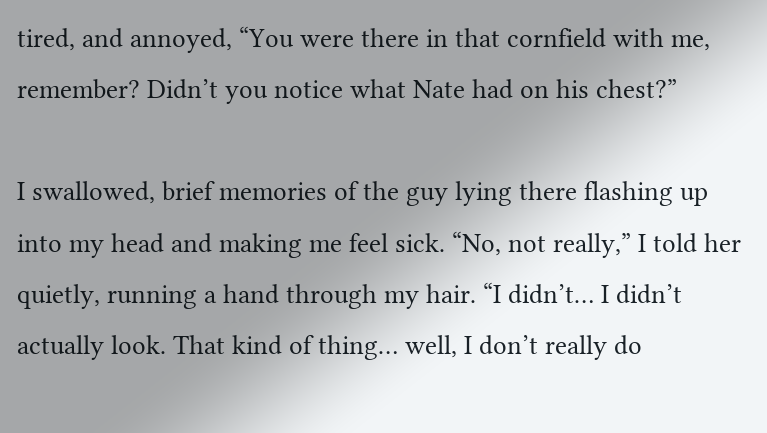tired, and annoyed, “You were there in that cornfield with me, remember? Didn’t you notice what Nate had on his chest?”

I swallowed, brief memories of the guy lying there flashing up into my head and making me feel sick. “No, not really,” I told her quietly, running a hand through my hair. “I didn’t… I didn’t actually look. That kind of thing… well, I don’t really do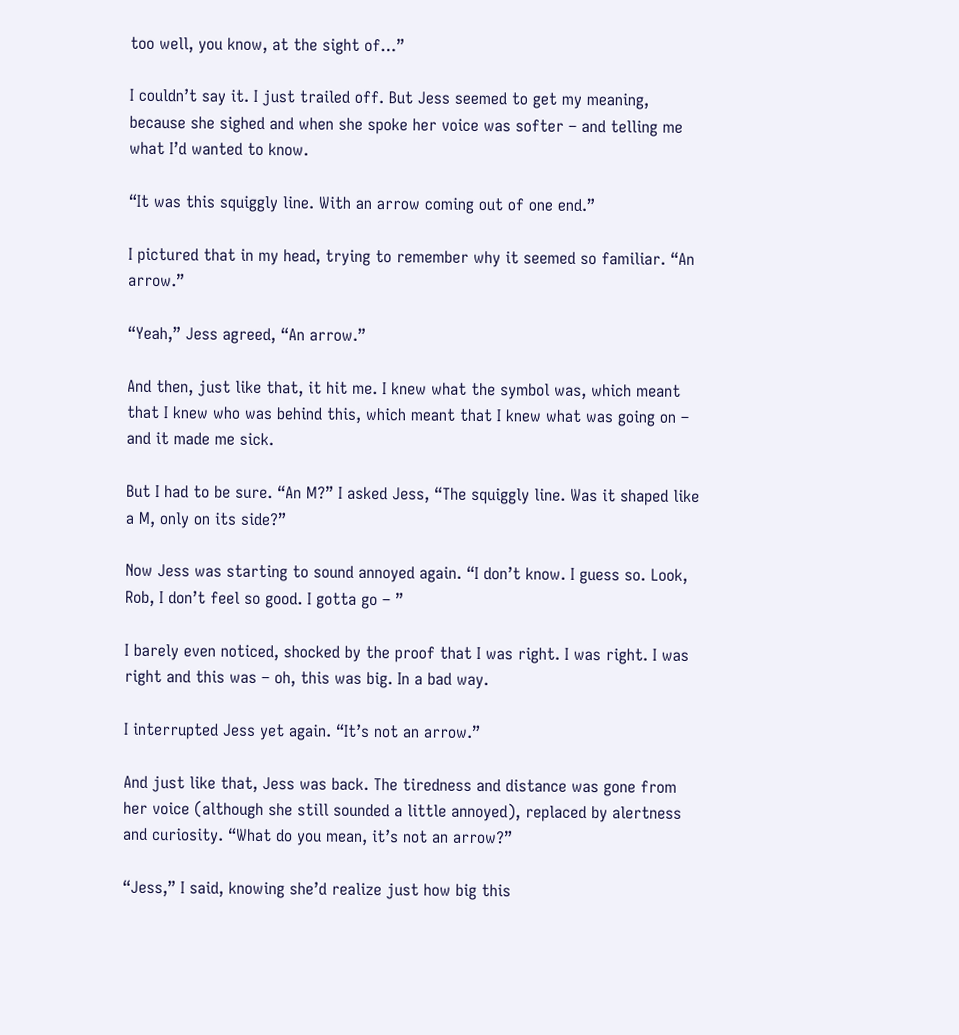too well, you know, at the sight of…”

I couldn’t say it. I just trailed off. But Jess seemed to get my meaning, because she sighed and when she spoke her voice was softer – and telling me what I’d wanted to know.

“It was this squiggly line. With an arrow coming out of one end.”

I pictured that in my head, trying to remember why it seemed so familiar. “An arrow.”

“Yeah,” Jess agreed, “An arrow.”

And then, just like that, it hit me. I knew what the symbol was, which meant that I knew who was behind this, which meant that I knew what was going on – and it made me sick.

But I had to be sure. “An M?” I asked Jess, “The squiggly line. Was it shaped like a M, only on its side?”

Now Jess was starting to sound annoyed again. “I don’t know. I guess so. Look, Rob, I don’t feel so good. I gotta go – ”

I barely even noticed, shocked by the proof that I was right. I was right. I was right and this was – oh, this was big. In a bad way.

I interrupted Jess yet again. “It’s not an arrow.”

And just like that, Jess was back. The tiredness and distance was gone from her voice (although she still sounded a little annoyed), replaced by alertness and curiosity. “What do you mean, it’s not an arrow?”

“Jess,” I said, knowing she’d realize just how big this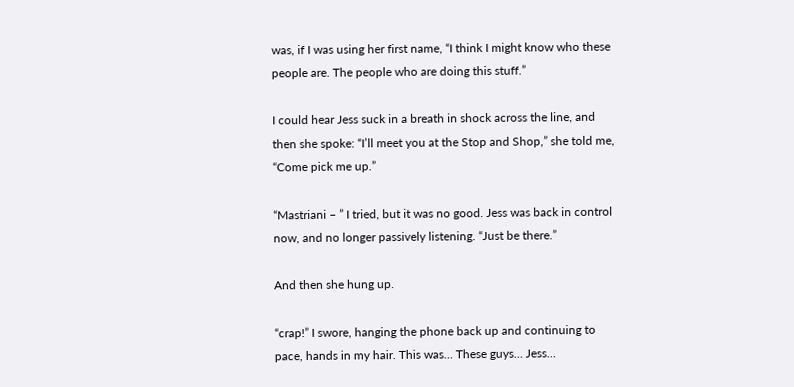was, if I was using her first name, “I think I might know who these people are. The people who are doing this stuff.”

I could hear Jess suck in a breath in shock across the line, and then she spoke: “I’ll meet you at the Stop and Shop,” she told me, “Come pick me up.”

“Mastriani – ” I tried, but it was no good. Jess was back in control now, and no longer passively listening. “Just be there.”

And then she hung up.

“crap!” I swore, hanging the phone back up and continuing to pace, hands in my hair. This was… These guys… Jess…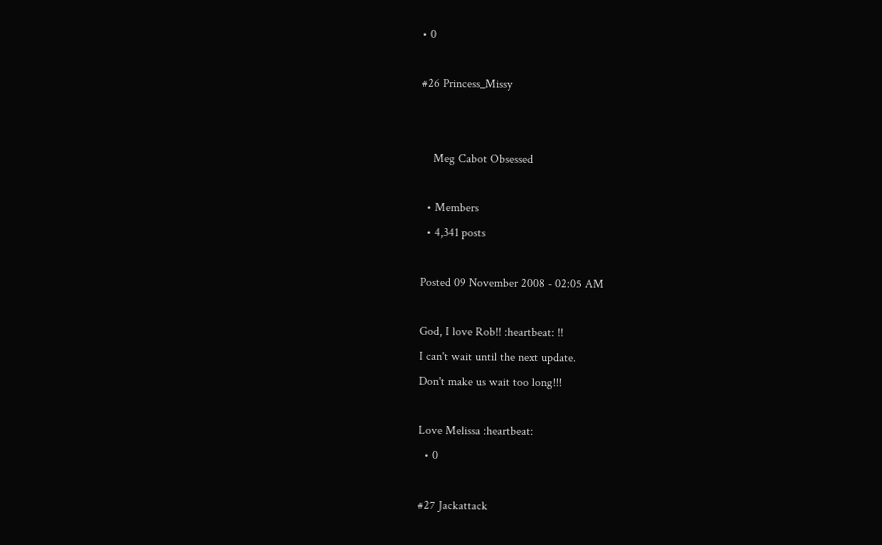• 0

#26 Princess_Missy


    Meg Cabot Obsessed

  • Members
  • 4,341 posts

Posted 09 November 2008 - 02:05 AM

God, I love Rob!! :heartbeat: !!
I can't wait until the next update.
Don't make us wait too long!!!

Love Melissa :heartbeat:
  • 0

#27 Jackattack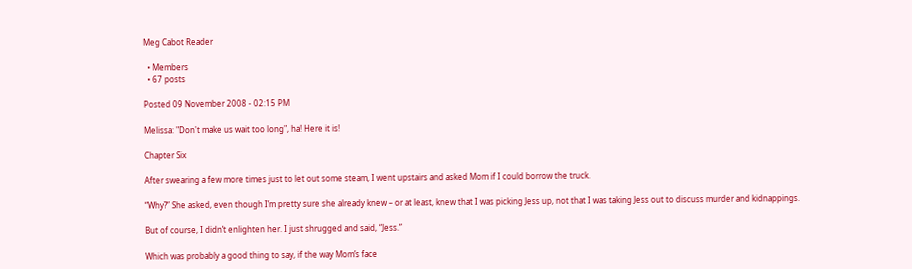Meg Cabot Reader

  • Members
  • 67 posts

Posted 09 November 2008 - 02:15 PM

Melissa: "Don't make us wait too long", ha! Here it is!

Chapter Six

After swearing a few more times just to let out some steam, I went upstairs and asked Mom if I could borrow the truck.

“Why?” She asked, even though I’m pretty sure she already knew – or at least, knew that I was picking Jess up, not that I was taking Jess out to discuss murder and kidnappings.

But of course, I didn’t enlighten her. I just shrugged and said, “Jess.”

Which was probably a good thing to say, if the way Mom’s face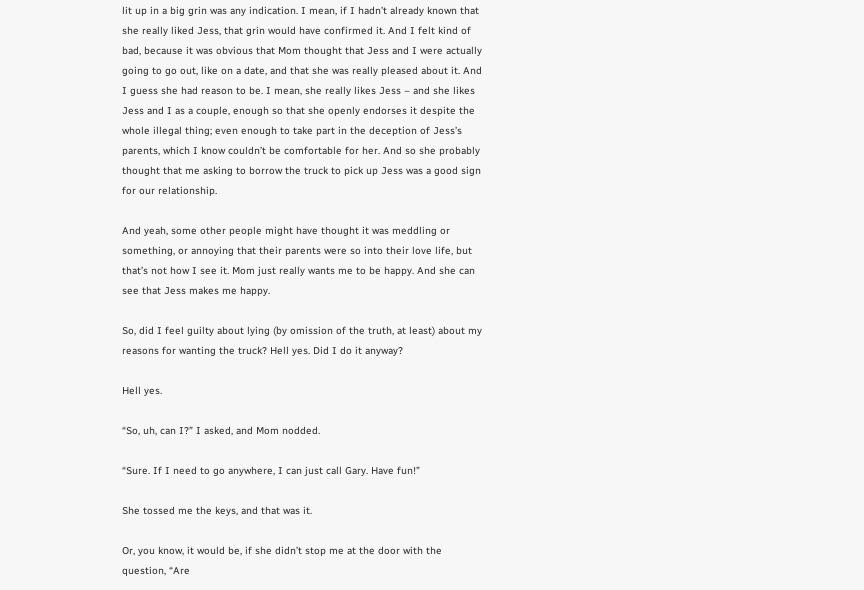lit up in a big grin was any indication. I mean, if I hadn’t already known that she really liked Jess, that grin would have confirmed it. And I felt kind of bad, because it was obvious that Mom thought that Jess and I were actually going to go out, like on a date, and that she was really pleased about it. And I guess she had reason to be. I mean, she really likes Jess – and she likes Jess and I as a couple, enough so that she openly endorses it despite the whole illegal thing; even enough to take part in the deception of Jess’s parents, which I know couldn’t be comfortable for her. And so she probably thought that me asking to borrow the truck to pick up Jess was a good sign for our relationship.

And yeah, some other people might have thought it was meddling or something, or annoying that their parents were so into their love life, but that’s not how I see it. Mom just really wants me to be happy. And she can see that Jess makes me happy.

So, did I feel guilty about lying (by omission of the truth, at least) about my reasons for wanting the truck? Hell yes. Did I do it anyway?

Hell yes.

“So, uh, can I?” I asked, and Mom nodded.

“Sure. If I need to go anywhere, I can just call Gary. Have fun!”

She tossed me the keys, and that was it.

Or, you know, it would be, if she didn’t stop me at the door with the question, “Are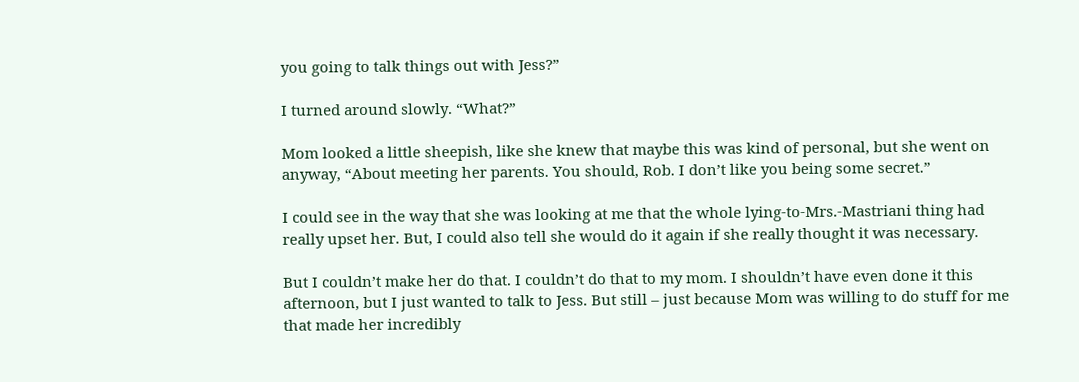you going to talk things out with Jess?”

I turned around slowly. “What?”

Mom looked a little sheepish, like she knew that maybe this was kind of personal, but she went on anyway, “About meeting her parents. You should, Rob. I don’t like you being some secret.”

I could see in the way that she was looking at me that the whole lying-to-Mrs.-Mastriani thing had really upset her. But, I could also tell she would do it again if she really thought it was necessary.

But I couldn’t make her do that. I couldn’t do that to my mom. I shouldn’t have even done it this afternoon, but I just wanted to talk to Jess. But still – just because Mom was willing to do stuff for me that made her incredibly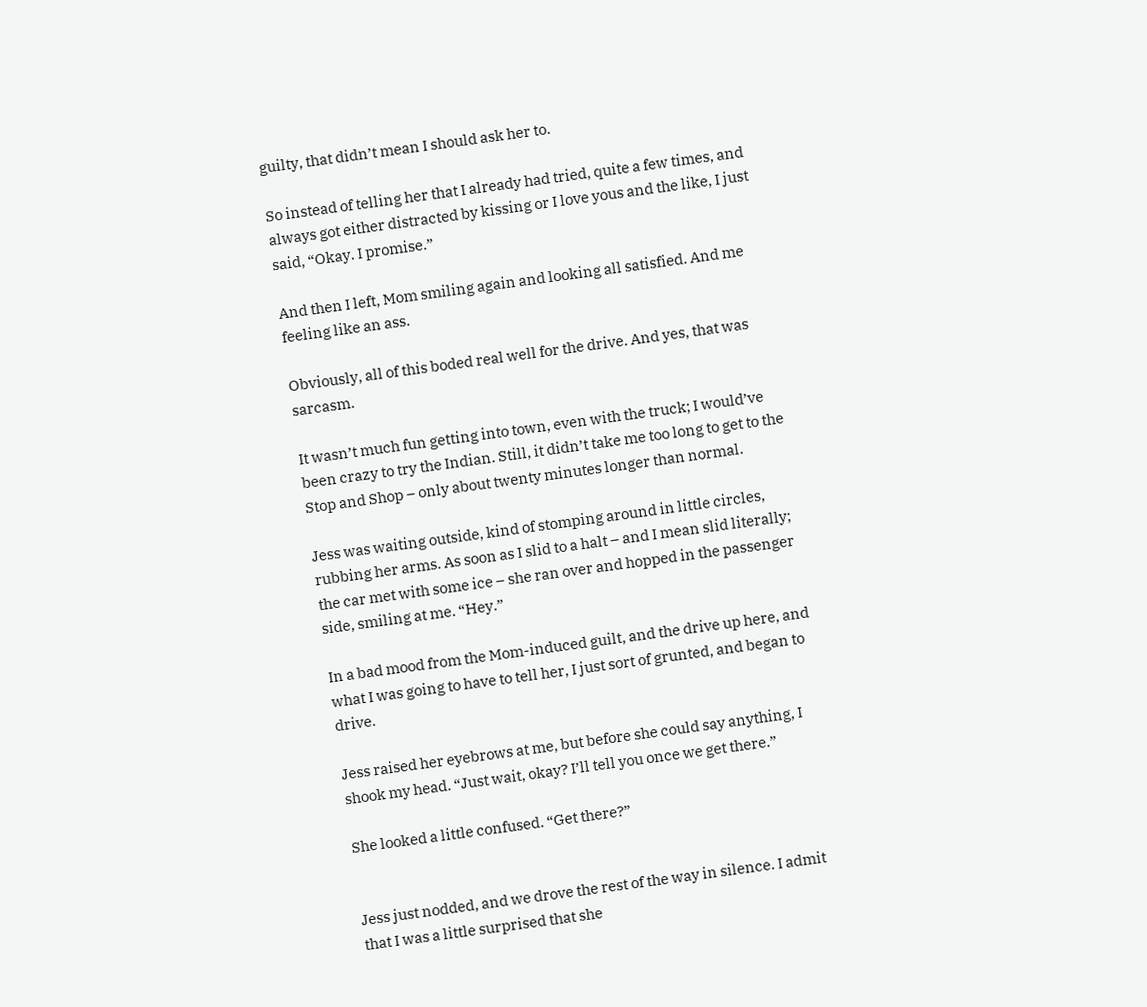guilty, that didn’t mean I should ask her to.

So instead of telling her that I already had tried, quite a few times, and always got either distracted by kissing or I love yous and the like, I just said, “Okay. I promise.”

And then I left, Mom smiling again and looking all satisfied. And me feeling like an ass.

Obviously, all of this boded real well for the drive. And yes, that was sarcasm.

It wasn’t much fun getting into town, even with the truck; I would’ve been crazy to try the Indian. Still, it didn’t take me too long to get to the Stop and Shop – only about twenty minutes longer than normal.

Jess was waiting outside, kind of stomping around in little circles, rubbing her arms. As soon as I slid to a halt – and I mean slid literally; the car met with some ice – she ran over and hopped in the passenger side, smiling at me. “Hey.”

In a bad mood from the Mom-induced guilt, and the drive up here, and what I was going to have to tell her, I just sort of grunted, and began to drive.

Jess raised her eyebrows at me, but before she could say anything, I shook my head. “Just wait, okay? I’ll tell you once we get there.”

She looked a little confused. “Get there?”


Jess just nodded, and we drove the rest of the way in silence. I admit that I was a little surprised that she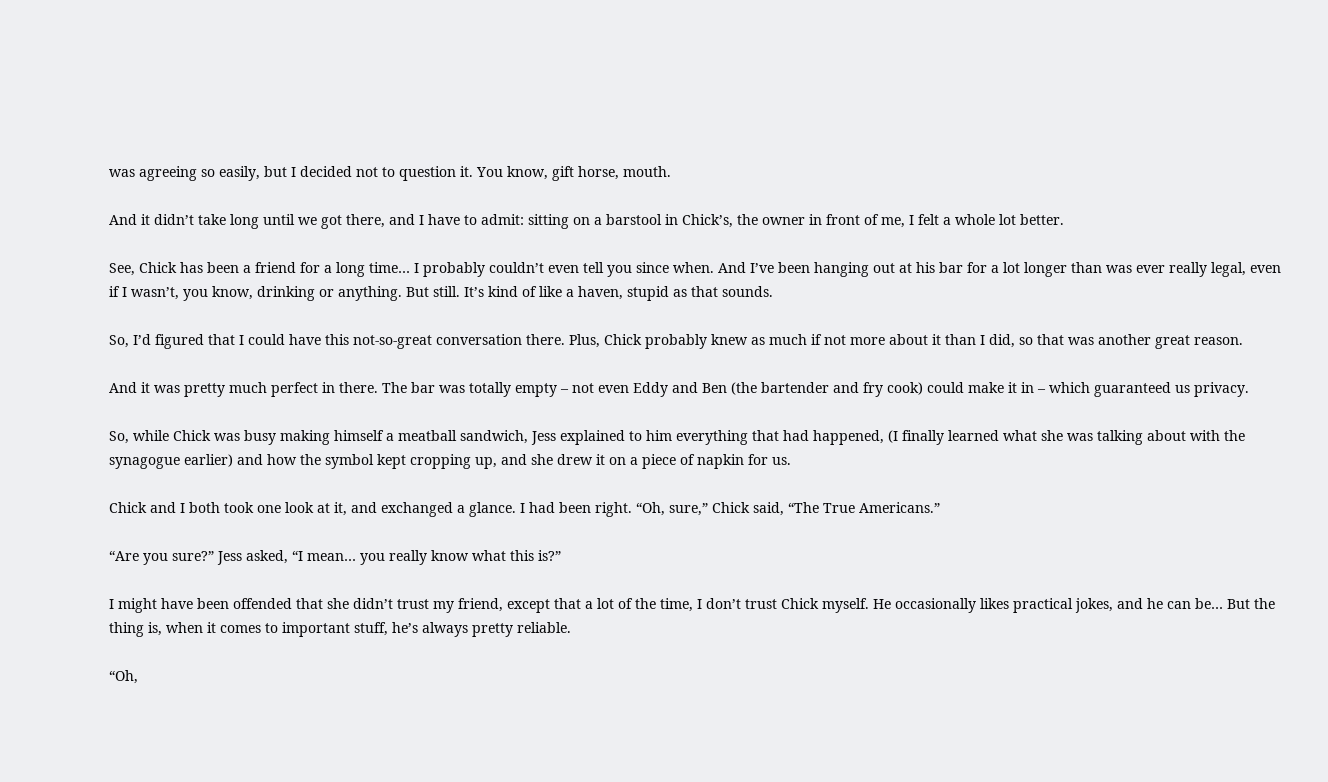was agreeing so easily, but I decided not to question it. You know, gift horse, mouth.

And it didn’t take long until we got there, and I have to admit: sitting on a barstool in Chick’s, the owner in front of me, I felt a whole lot better.

See, Chick has been a friend for a long time… I probably couldn’t even tell you since when. And I’ve been hanging out at his bar for a lot longer than was ever really legal, even if I wasn’t, you know, drinking or anything. But still. It’s kind of like a haven, stupid as that sounds.

So, I’d figured that I could have this not-so-great conversation there. Plus, Chick probably knew as much if not more about it than I did, so that was another great reason.

And it was pretty much perfect in there. The bar was totally empty – not even Eddy and Ben (the bartender and fry cook) could make it in – which guaranteed us privacy.

So, while Chick was busy making himself a meatball sandwich, Jess explained to him everything that had happened, (I finally learned what she was talking about with the synagogue earlier) and how the symbol kept cropping up, and she drew it on a piece of napkin for us.

Chick and I both took one look at it, and exchanged a glance. I had been right. “Oh, sure,” Chick said, “The True Americans.”

“Are you sure?” Jess asked, “I mean… you really know what this is?”

I might have been offended that she didn’t trust my friend, except that a lot of the time, I don’t trust Chick myself. He occasionally likes practical jokes, and he can be… But the thing is, when it comes to important stuff, he’s always pretty reliable.

“Oh,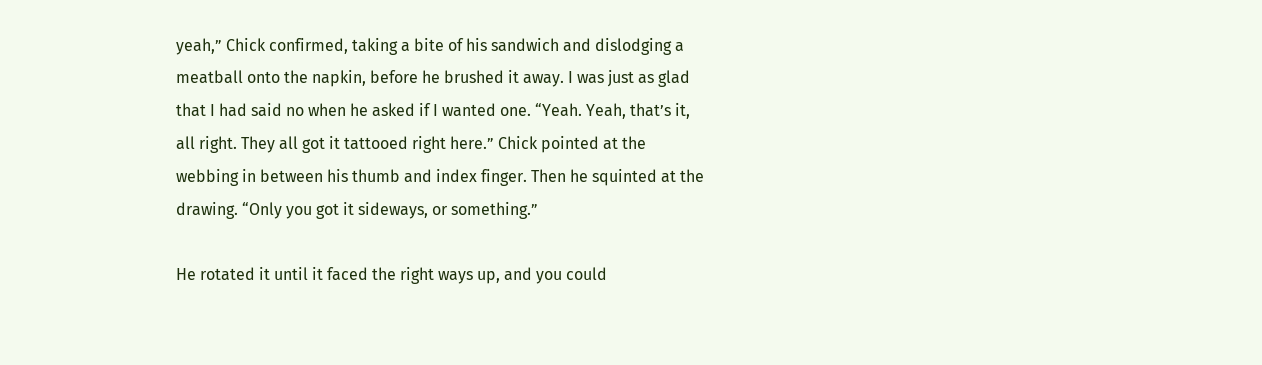yeah,” Chick confirmed, taking a bite of his sandwich and dislodging a meatball onto the napkin, before he brushed it away. I was just as glad that I had said no when he asked if I wanted one. “Yeah. Yeah, that’s it, all right. They all got it tattooed right here.” Chick pointed at the webbing in between his thumb and index finger. Then he squinted at the drawing. “Only you got it sideways, or something.”

He rotated it until it faced the right ways up, and you could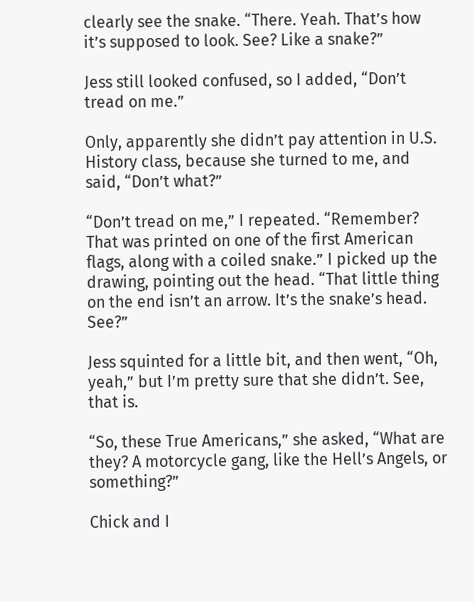clearly see the snake. “There. Yeah. That’s how it’s supposed to look. See? Like a snake?”

Jess still looked confused, so I added, “Don’t tread on me.”

Only, apparently she didn’t pay attention in U.S. History class, because she turned to me, and said, “Don’t what?”

“Don’t tread on me,” I repeated. “Remember? That was printed on one of the first American flags, along with a coiled snake.” I picked up the drawing, pointing out the head. “That little thing on the end isn’t an arrow. It’s the snake’s head. See?”

Jess squinted for a little bit, and then went, “Oh, yeah,” but I’m pretty sure that she didn’t. See, that is.

“So, these True Americans,” she asked, “What are they? A motorcycle gang, like the Hell’s Angels, or something?”

Chick and I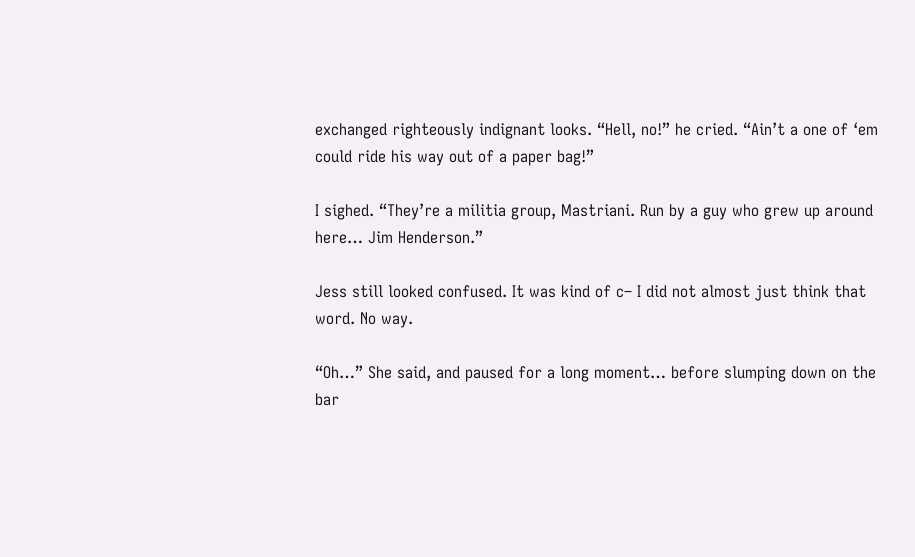exchanged righteously indignant looks. “Hell, no!” he cried. “Ain’t a one of ‘em could ride his way out of a paper bag!”

I sighed. “They’re a militia group, Mastriani. Run by a guy who grew up around here… Jim Henderson.”

Jess still looked confused. It was kind of c– I did not almost just think that word. No way.

“Oh…” She said, and paused for a long moment… before slumping down on the bar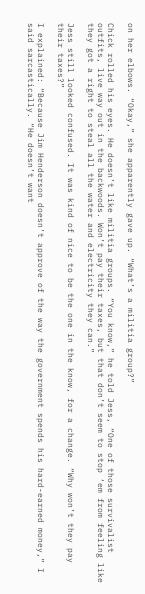on her elbows. “Okay,” she apparently gave up. “What’s a militia group?”

Chick rolled his eyes. He doesn’t like militia groups. “You know,” he told Jess, “One of those survivalist outfits, live way out in the backwoods. Won’t pay their taxes, but that don’t seem to stop ‘em from feeling like they got a right to steal all the water and electricity they can.”

Jess still looked confused. It was kind of nice to be the one in the know, for a change. “Why won’t they pay their taxes?”

I explained: “Because Jim Henderson doesn’t approve of the way the government spends his hard-earned money,” I said sarcastically. “He doesn’t want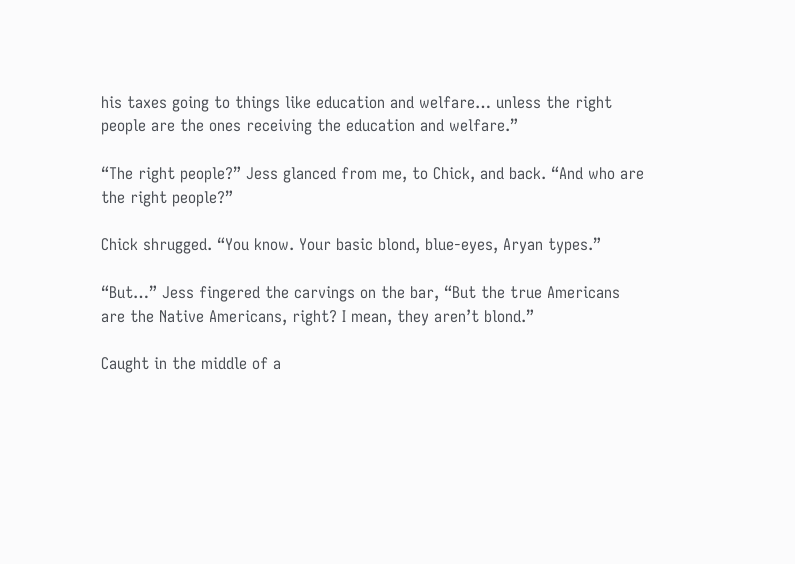his taxes going to things like education and welfare… unless the right people are the ones receiving the education and welfare.”

“The right people?” Jess glanced from me, to Chick, and back. “And who are the right people?”

Chick shrugged. “You know. Your basic blond, blue-eyes, Aryan types.”

“But…” Jess fingered the carvings on the bar, “But the true Americans are the Native Americans, right? I mean, they aren’t blond.”

Caught in the middle of a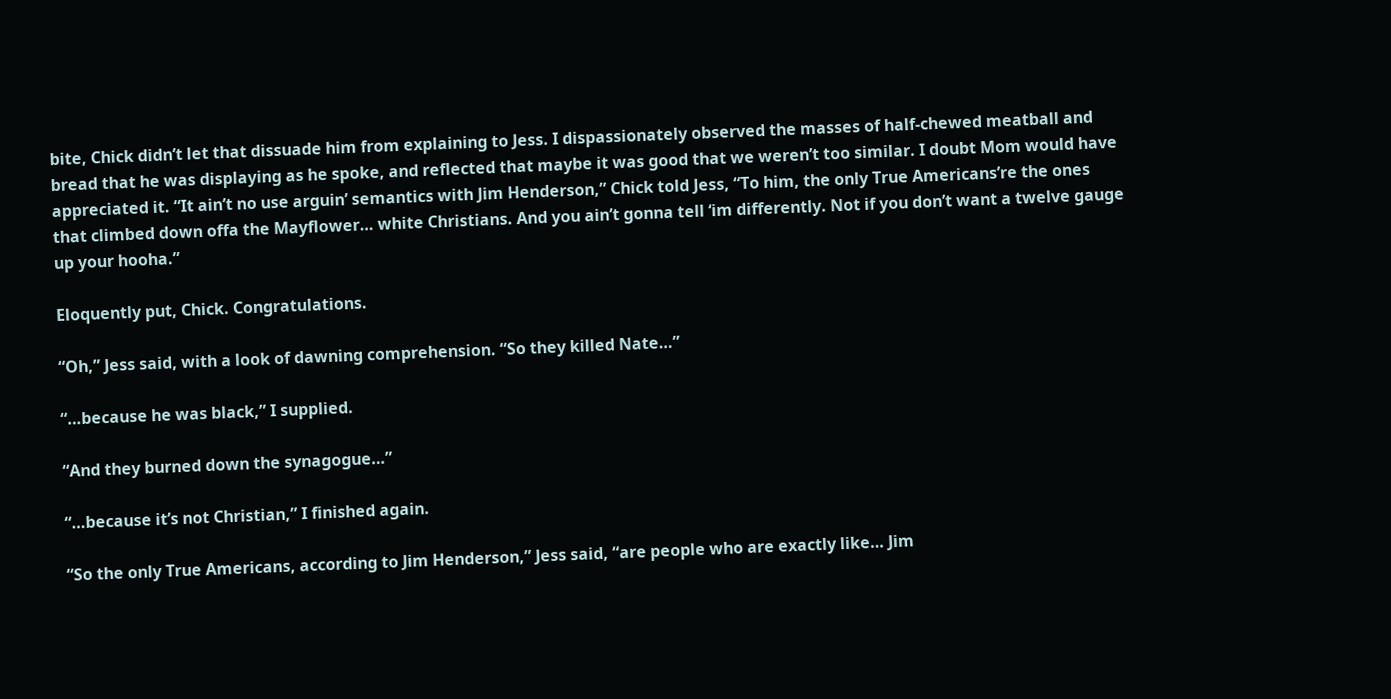bite, Chick didn’t let that dissuade him from explaining to Jess. I dispassionately observed the masses of half-chewed meatball and bread that he was displaying as he spoke, and reflected that maybe it was good that we weren’t too similar. I doubt Mom would have appreciated it. “It ain’t no use arguin’ semantics with Jim Henderson,” Chick told Jess, “To him, the only True Americans’re the ones that climbed down offa the Mayflower… white Christians. And you ain’t gonna tell ‘im differently. Not if you don’t want a twelve gauge up your hooha.”

Eloquently put, Chick. Congratulations.

“Oh,” Jess said, with a look of dawning comprehension. “So they killed Nate…”

“…because he was black,” I supplied.

“And they burned down the synagogue…”

“…because it’s not Christian,” I finished again.

“So the only True Americans, according to Jim Henderson,” Jess said, “are people who are exactly like… Jim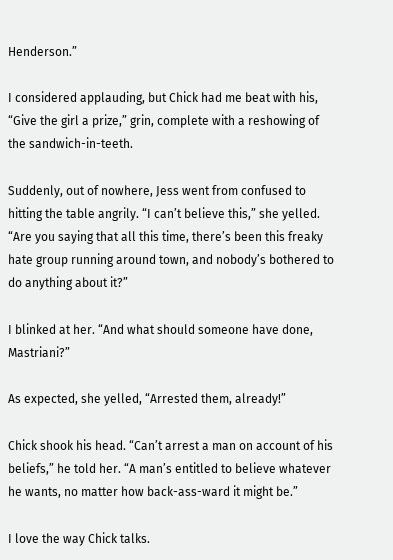Henderson.”

I considered applauding, but Chick had me beat with his, “Give the girl a prize,” grin, complete with a reshowing of the sandwich-in-teeth.

Suddenly, out of nowhere, Jess went from confused to hitting the table angrily. “I can’t believe this,” she yelled. “Are you saying that all this time, there’s been this freaky hate group running around town, and nobody’s bothered to do anything about it?”

I blinked at her. “And what should someone have done, Mastriani?”

As expected, she yelled, “Arrested them, already!”

Chick shook his head. “Can’t arrest a man on account of his beliefs,” he told her. “A man’s entitled to believe whatever he wants, no matter how back-ass-ward it might be.”

I love the way Chick talks.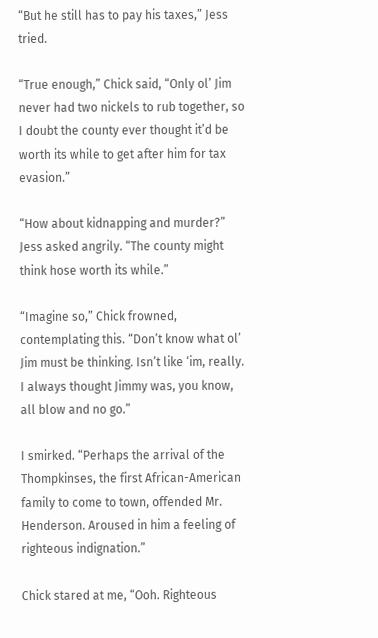“But he still has to pay his taxes,” Jess tried.

“True enough,” Chick said, “Only ol’ Jim never had two nickels to rub together, so I doubt the county ever thought it’d be worth its while to get after him for tax evasion.”

“How about kidnapping and murder?” Jess asked angrily. “The county might think hose worth its while.”

“Imagine so,” Chick frowned, contemplating this. “Don’t know what ol’ Jim must be thinking. Isn’t like ‘im, really. I always thought Jimmy was, you know, all blow and no go.”

I smirked. “Perhaps the arrival of the Thompkinses, the first African-American family to come to town, offended Mr. Henderson. Aroused in him a feeling of righteous indignation.”

Chick stared at me, “Ooh. Righteous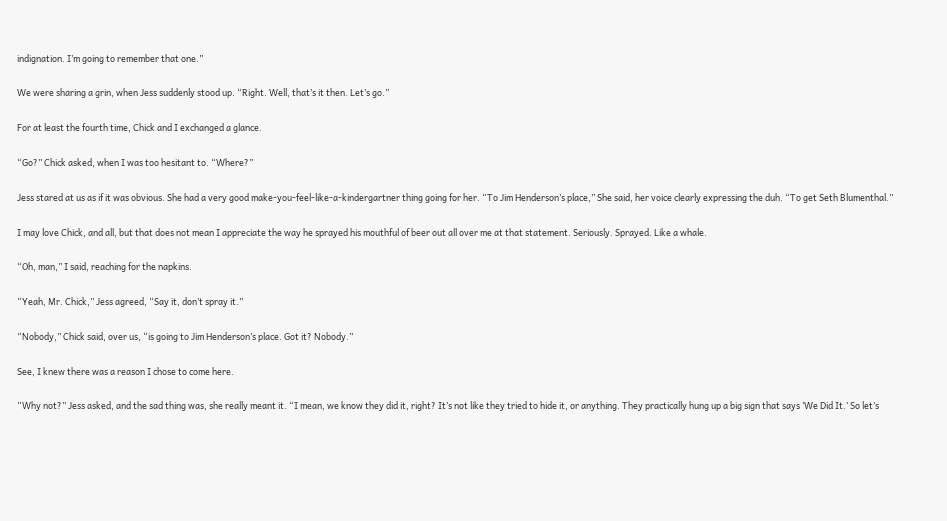indignation. I’m going to remember that one.”

We were sharing a grin, when Jess suddenly stood up. “Right. Well, that’s it then. Let’s go.”

For at least the fourth time, Chick and I exchanged a glance.

“Go?” Chick asked, when I was too hesitant to. “Where?”

Jess stared at us as if it was obvious. She had a very good make-you-feel-like-a-kindergartner thing going for her. “To Jim Henderson’s place,” She said, her voice clearly expressing the duh. “To get Seth Blumenthal.”

I may love Chick, and all, but that does not mean I appreciate the way he sprayed his mouthful of beer out all over me at that statement. Seriously. Sprayed. Like a whale.

“Oh, man,” I said, reaching for the napkins.

“Yeah, Mr. Chick,” Jess agreed, “Say it, don’t spray it.”

“Nobody,” Chick said, over us, “is going to Jim Henderson’s place. Got it? Nobody.”

See, I knew there was a reason I chose to come here.

“Why not?” Jess asked, and the sad thing was, she really meant it. “I mean, we know they did it, right? It’s not like they tried to hide it, or anything. They practically hung up a big sign that says ‘We Did It.’ So let’s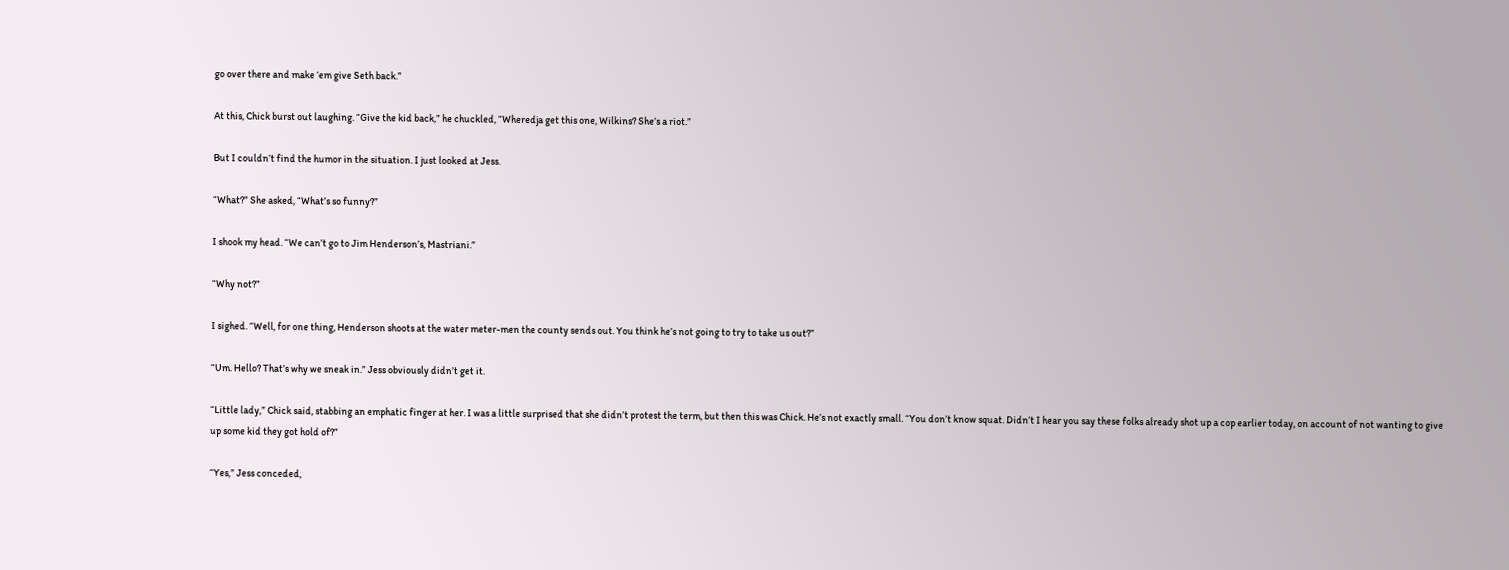go over there and make ‘em give Seth back.”

At this, Chick burst out laughing. “Give the kid back,” he chuckled, “Wheredja get this one, Wilkins? She’s a riot.”

But I couldn’t find the humor in the situation. I just looked at Jess.

“What?” She asked, “What’s so funny?”

I shook my head. “We can’t go to Jim Henderson’s, Mastriani.”

“Why not?”

I sighed. “Well, for one thing, Henderson shoots at the water meter-men the county sends out. You think he’s not going to try to take us out?”

“Um. Hello? That’s why we sneak in.” Jess obviously didn’t get it.

“Little lady,” Chick said, stabbing an emphatic finger at her. I was a little surprised that she didn’t protest the term, but then this was Chick. He’s not exactly small. “You don’t know squat. Didn’t I hear you say these folks already shot up a cop earlier today, on account of not wanting to give up some kid they got hold of?”

“Yes,” Jess conceded,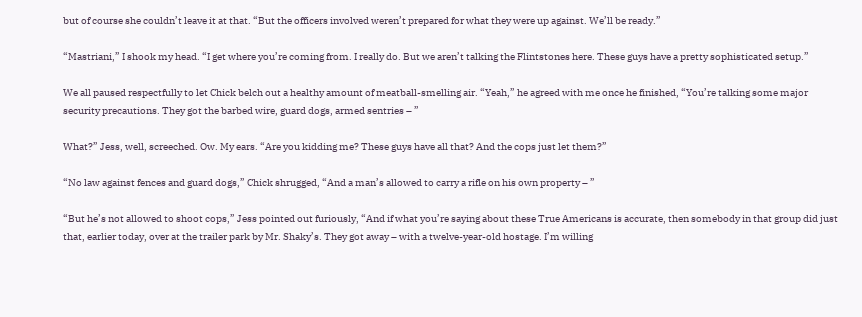but of course she couldn’t leave it at that. “But the officers involved weren’t prepared for what they were up against. We’ll be ready.”

“Mastriani,” I shook my head. “I get where you’re coming from. I really do. But we aren’t talking the Flintstones here. These guys have a pretty sophisticated setup.”

We all paused respectfully to let Chick belch out a healthy amount of meatball-smelling air. “Yeah,” he agreed with me once he finished, “You’re talking some major security precautions. They got the barbed wire, guard dogs, armed sentries – ”

What?” Jess, well, screeched. Ow. My ears. “Are you kidding me? These guys have all that? And the cops just let them?”

“No law against fences and guard dogs,” Chick shrugged, “And a man’s allowed to carry a rifle on his own property – ”

“But he’s not allowed to shoot cops,” Jess pointed out furiously, “And if what you’re saying about these True Americans is accurate, then somebody in that group did just that, earlier today, over at the trailer park by Mr. Shaky’s. They got away – with a twelve-year-old hostage. I’m willing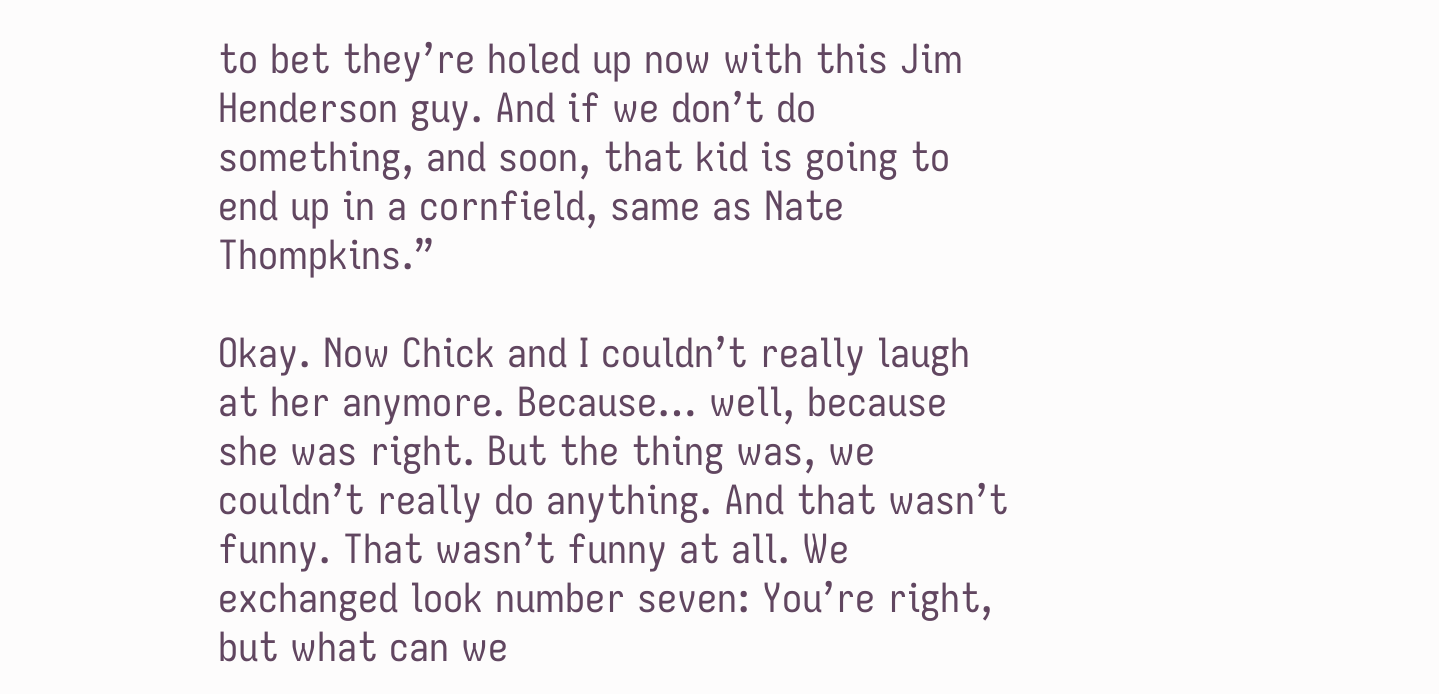to bet they’re holed up now with this Jim Henderson guy. And if we don’t do something, and soon, that kid is going to end up in a cornfield, same as Nate Thompkins.”

Okay. Now Chick and I couldn’t really laugh at her anymore. Because… well, because she was right. But the thing was, we couldn’t really do anything. And that wasn’t funny. That wasn’t funny at all. We exchanged look number seven: You’re right, but what can we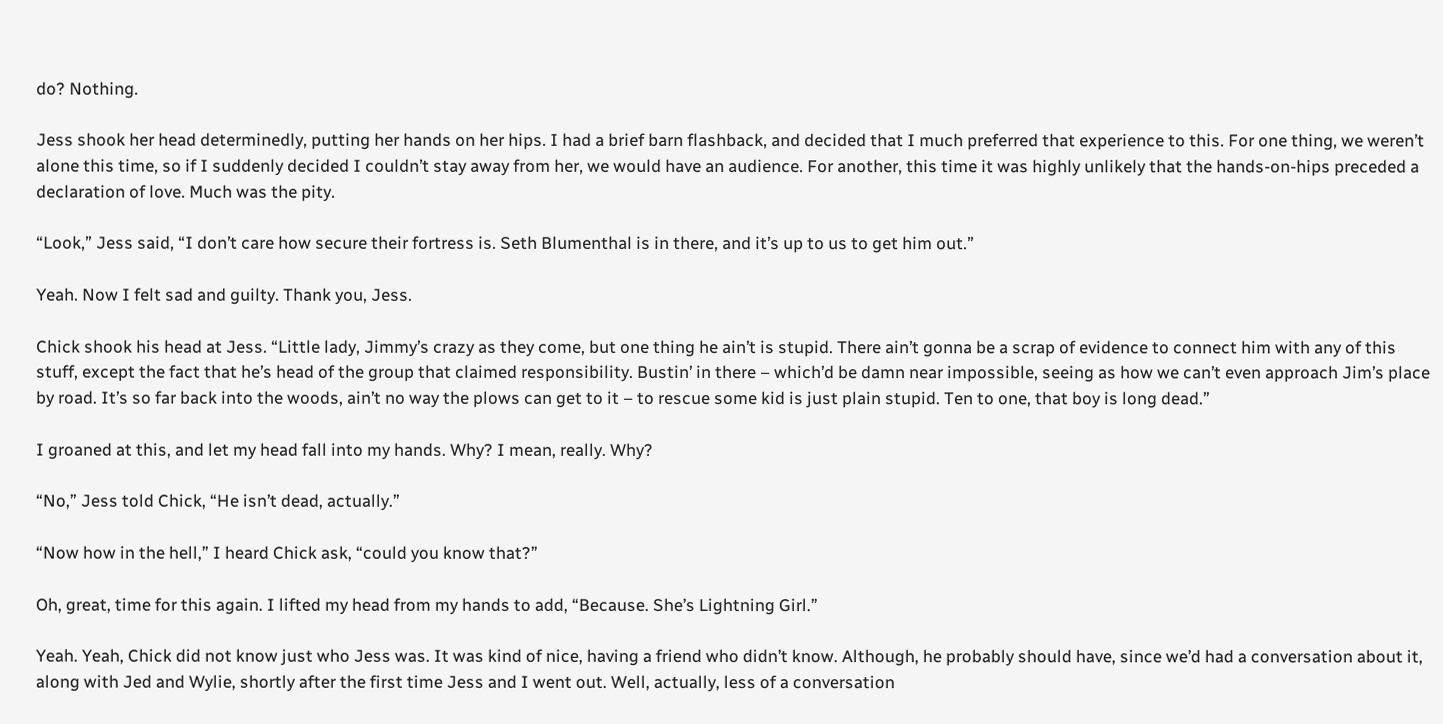do? Nothing.

Jess shook her head determinedly, putting her hands on her hips. I had a brief barn flashback, and decided that I much preferred that experience to this. For one thing, we weren’t alone this time, so if I suddenly decided I couldn’t stay away from her, we would have an audience. For another, this time it was highly unlikely that the hands-on-hips preceded a declaration of love. Much was the pity.

“Look,” Jess said, “I don’t care how secure their fortress is. Seth Blumenthal is in there, and it’s up to us to get him out.”

Yeah. Now I felt sad and guilty. Thank you, Jess.

Chick shook his head at Jess. “Little lady, Jimmy’s crazy as they come, but one thing he ain’t is stupid. There ain’t gonna be a scrap of evidence to connect him with any of this stuff, except the fact that he’s head of the group that claimed responsibility. Bustin’ in there – which’d be damn near impossible, seeing as how we can’t even approach Jim’s place by road. It’s so far back into the woods, ain’t no way the plows can get to it – to rescue some kid is just plain stupid. Ten to one, that boy is long dead.”

I groaned at this, and let my head fall into my hands. Why? I mean, really. Why?

“No,” Jess told Chick, “He isn’t dead, actually.”

“Now how in the hell,” I heard Chick ask, “could you know that?”

Oh, great, time for this again. I lifted my head from my hands to add, “Because. She’s Lightning Girl.”

Yeah. Yeah, Chick did not know just who Jess was. It was kind of nice, having a friend who didn’t know. Although, he probably should have, since we’d had a conversation about it, along with Jed and Wylie, shortly after the first time Jess and I went out. Well, actually, less of a conversation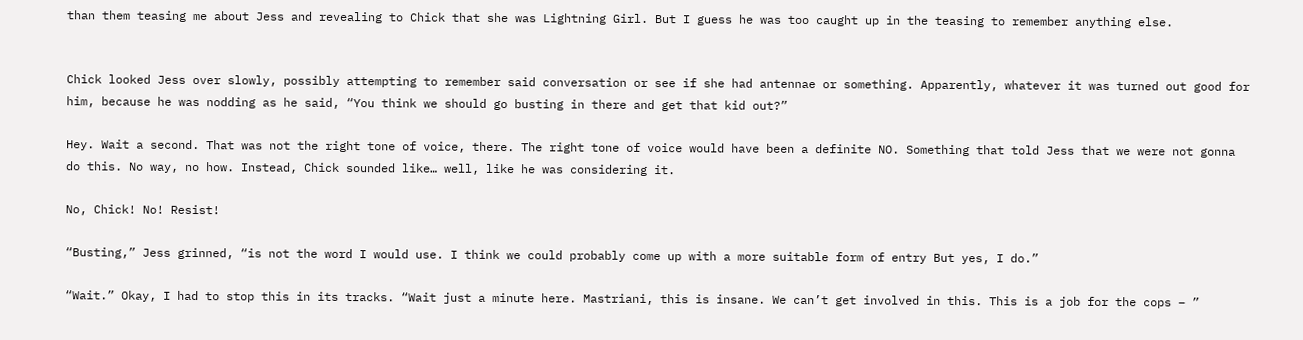than them teasing me about Jess and revealing to Chick that she was Lightning Girl. But I guess he was too caught up in the teasing to remember anything else.


Chick looked Jess over slowly, possibly attempting to remember said conversation or see if she had antennae or something. Apparently, whatever it was turned out good for him, because he was nodding as he said, “You think we should go busting in there and get that kid out?”

Hey. Wait a second. That was not the right tone of voice, there. The right tone of voice would have been a definite NO. Something that told Jess that we were not gonna do this. No way, no how. Instead, Chick sounded like… well, like he was considering it.

No, Chick! No! Resist!

“Busting,” Jess grinned, “is not the word I would use. I think we could probably come up with a more suitable form of entry But yes, I do.”

“Wait.” Okay, I had to stop this in its tracks. “Wait just a minute here. Mastriani, this is insane. We can’t get involved in this. This is a job for the cops – ”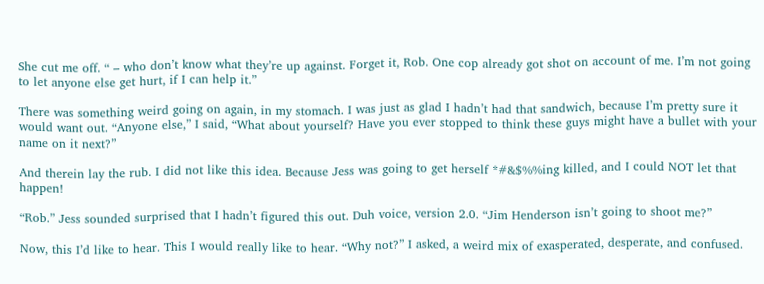She cut me off. “ – who don’t know what they’re up against. Forget it, Rob. One cop already got shot on account of me. I’m not going to let anyone else get hurt, if I can help it.”

There was something weird going on again, in my stomach. I was just as glad I hadn’t had that sandwich, because I’m pretty sure it would want out. “Anyone else,” I said, “What about yourself? Have you ever stopped to think these guys might have a bullet with your name on it next?”

And therein lay the rub. I did not like this idea. Because Jess was going to get herself *#&$%%ing killed, and I could NOT let that happen!

“Rob.” Jess sounded surprised that I hadn’t figured this out. Duh voice, version 2.0. “Jim Henderson isn’t going to shoot me?”

Now, this I’d like to hear. This I would really like to hear. “Why not?” I asked, a weird mix of exasperated, desperate, and confused.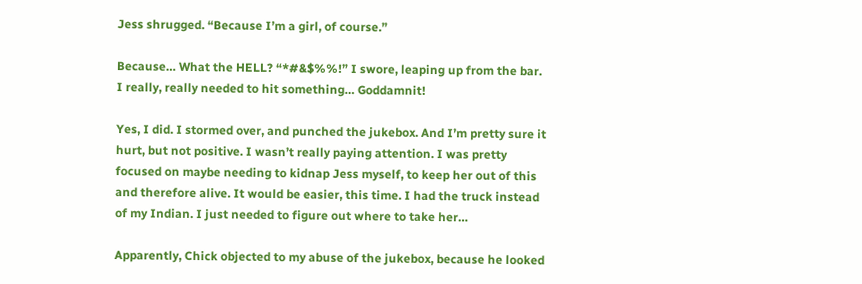Jess shrugged. “Because I’m a girl, of course.”

Because… What the HELL? “*#&$%%!” I swore, leaping up from the bar. I really, really needed to hit something… Goddamnit!

Yes, I did. I stormed over, and punched the jukebox. And I’m pretty sure it hurt, but not positive. I wasn’t really paying attention. I was pretty focused on maybe needing to kidnap Jess myself, to keep her out of this and therefore alive. It would be easier, this time. I had the truck instead of my Indian. I just needed to figure out where to take her…

Apparently, Chick objected to my abuse of the jukebox, because he looked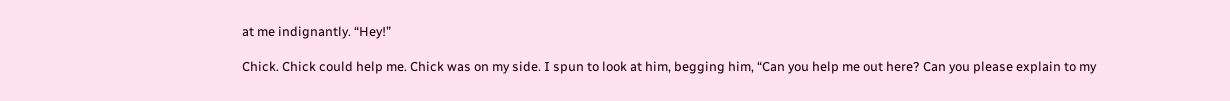at me indignantly. “Hey!”

Chick. Chick could help me. Chick was on my side. I spun to look at him, begging him, “Can you help me out here? Can you please explain to my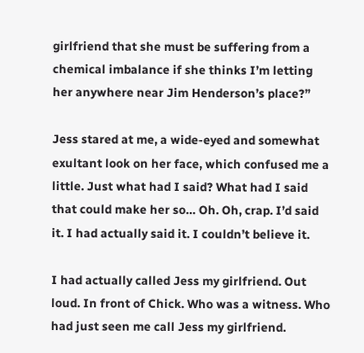girlfriend that she must be suffering from a chemical imbalance if she thinks I’m letting her anywhere near Jim Henderson’s place?”

Jess stared at me, a wide-eyed and somewhat exultant look on her face, which confused me a little. Just what had I said? What had I said that could make her so… Oh. Oh, crap. I’d said it. I had actually said it. I couldn’t believe it.

I had actually called Jess my girlfriend. Out loud. In front of Chick. Who was a witness. Who had just seen me call Jess my girlfriend.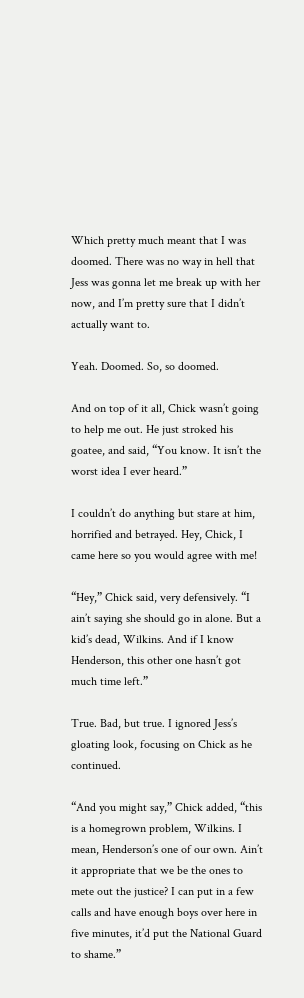Which pretty much meant that I was doomed. There was no way in hell that Jess was gonna let me break up with her now, and I’m pretty sure that I didn’t actually want to.

Yeah. Doomed. So, so doomed.

And on top of it all, Chick wasn’t going to help me out. He just stroked his goatee, and said, “You know. It isn’t the worst idea I ever heard.”

I couldn’t do anything but stare at him, horrified and betrayed. Hey, Chick, I came here so you would agree with me!

“Hey,” Chick said, very defensively. “I ain’t saying she should go in alone. But a kid’s dead, Wilkins. And if I know Henderson, this other one hasn’t got much time left.”

True. Bad, but true. I ignored Jess’s gloating look, focusing on Chick as he continued.

“And you might say,” Chick added, “this is a homegrown problem, Wilkins. I mean, Henderson’s one of our own. Ain’t it appropriate that we be the ones to mete out the justice? I can put in a few calls and have enough boys over here in five minutes, it’d put the National Guard to shame.”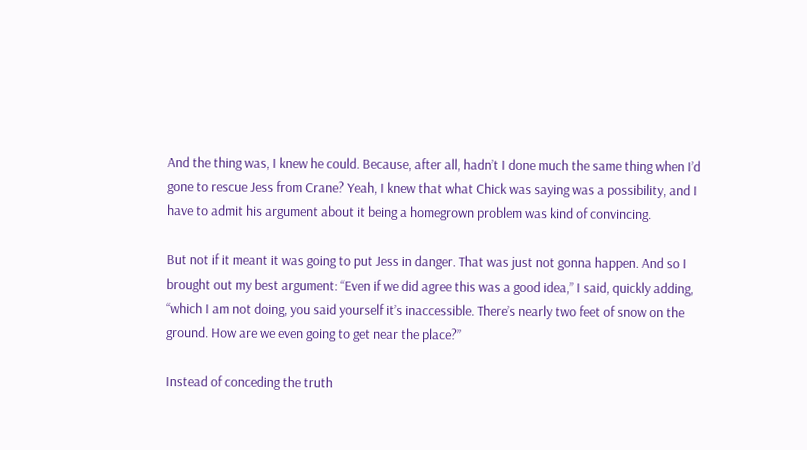And the thing was, I knew he could. Because, after all, hadn’t I done much the same thing when I’d gone to rescue Jess from Crane? Yeah, I knew that what Chick was saying was a possibility, and I have to admit his argument about it being a homegrown problem was kind of convincing.

But not if it meant it was going to put Jess in danger. That was just not gonna happen. And so I brought out my best argument: “Even if we did agree this was a good idea,” I said, quickly adding, “which I am not doing, you said yourself it’s inaccessible. There’s nearly two feet of snow on the ground. How are we even going to get near the place?”

Instead of conceding the truth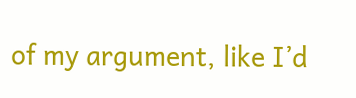of my argument, like I’d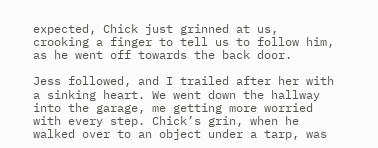expected, Chick just grinned at us, crooking a finger to tell us to follow him, as he went off towards the back door.

Jess followed, and I trailed after her with a sinking heart. We went down the hallway into the garage, me getting more worried with every step. Chick’s grin, when he walked over to an object under a tarp, was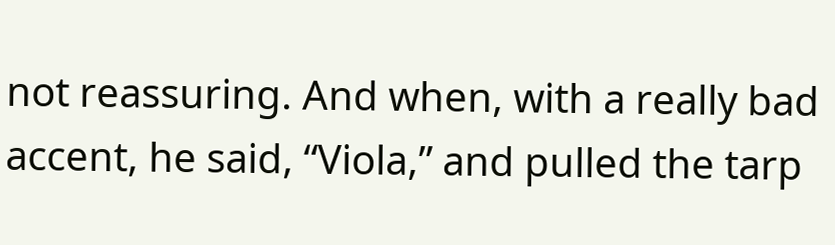not reassuring. And when, with a really bad accent, he said, “Viola,” and pulled the tarp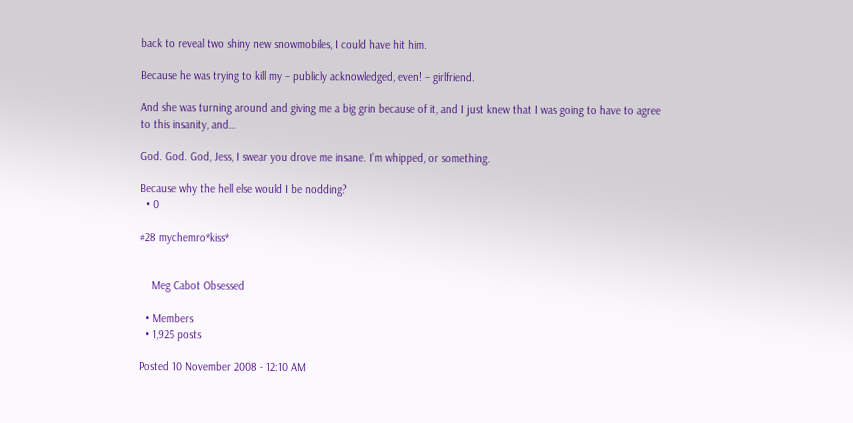back to reveal two shiny new snowmobiles, I could have hit him.

Because he was trying to kill my – publicly acknowledged, even! – girlfriend.

And she was turning around and giving me a big grin because of it, and I just knew that I was going to have to agree to this insanity, and…

God. God. God, Jess, I swear you drove me insane. I’m whipped, or something.

Because why the hell else would I be nodding?
  • 0

#28 mychemro*kiss*


    Meg Cabot Obsessed

  • Members
  • 1,925 posts

Posted 10 November 2008 - 12:10 AM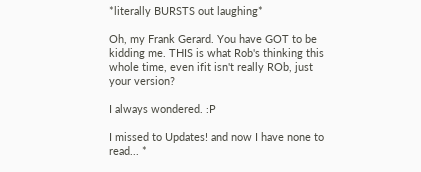*literally BURSTS out laughing*

Oh, my Frank Gerard. You have GOT to be kidding me. THIS is what Rob's thinking this whole time, even ifit isn't really ROb, just your version?

I always wondered. :P

I missed to Updates! and now I have none to read... *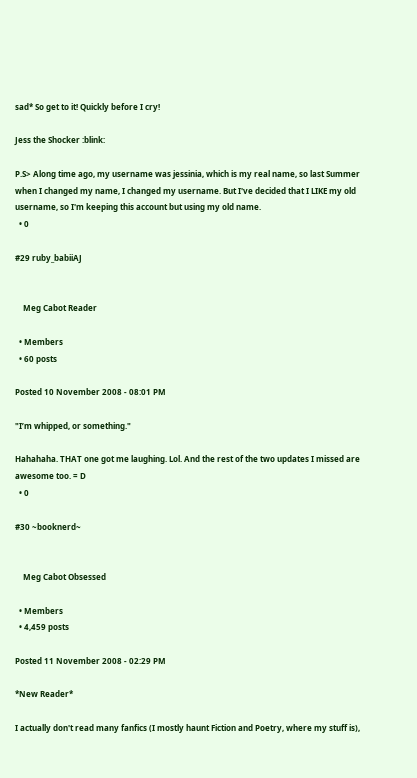sad* So get to it! Quickly before I cry!

Jess the Shocker :blink:

P.S> Along time ago, my username was jessinia, which is my real name, so last Summer when I changed my name, I changed my username. But I've decided that I LIKE my old username, so I'm keeping this account but using my old name.
  • 0

#29 ruby_babiiAJ


    Meg Cabot Reader

  • Members
  • 60 posts

Posted 10 November 2008 - 08:01 PM

"I’m whipped, or something."

Hahahaha. THAT one got me laughing. Lol. And the rest of the two updates I missed are awesome too. = D
  • 0

#30 ~booknerd~


    Meg Cabot Obsessed

  • Members
  • 4,459 posts

Posted 11 November 2008 - 02:29 PM

*New Reader*

I actually don't read many fanfics (I mostly haunt Fiction and Poetry, where my stuff is),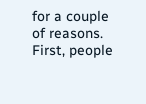for a couple of reasons. First, people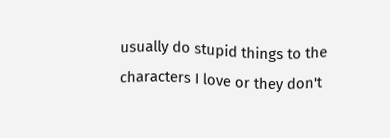usually do stupid things to the characters I love or they don't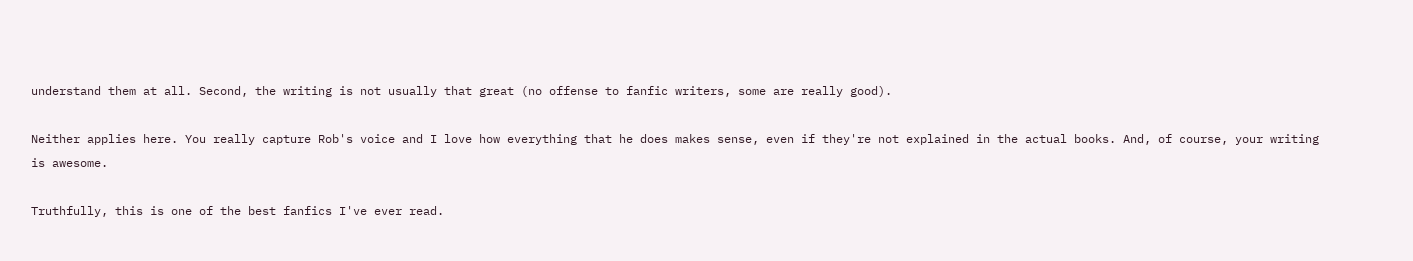understand them at all. Second, the writing is not usually that great (no offense to fanfic writers, some are really good).

Neither applies here. You really capture Rob's voice and I love how everything that he does makes sense, even if they're not explained in the actual books. And, of course, your writing is awesome.

Truthfully, this is one of the best fanfics I've ever read.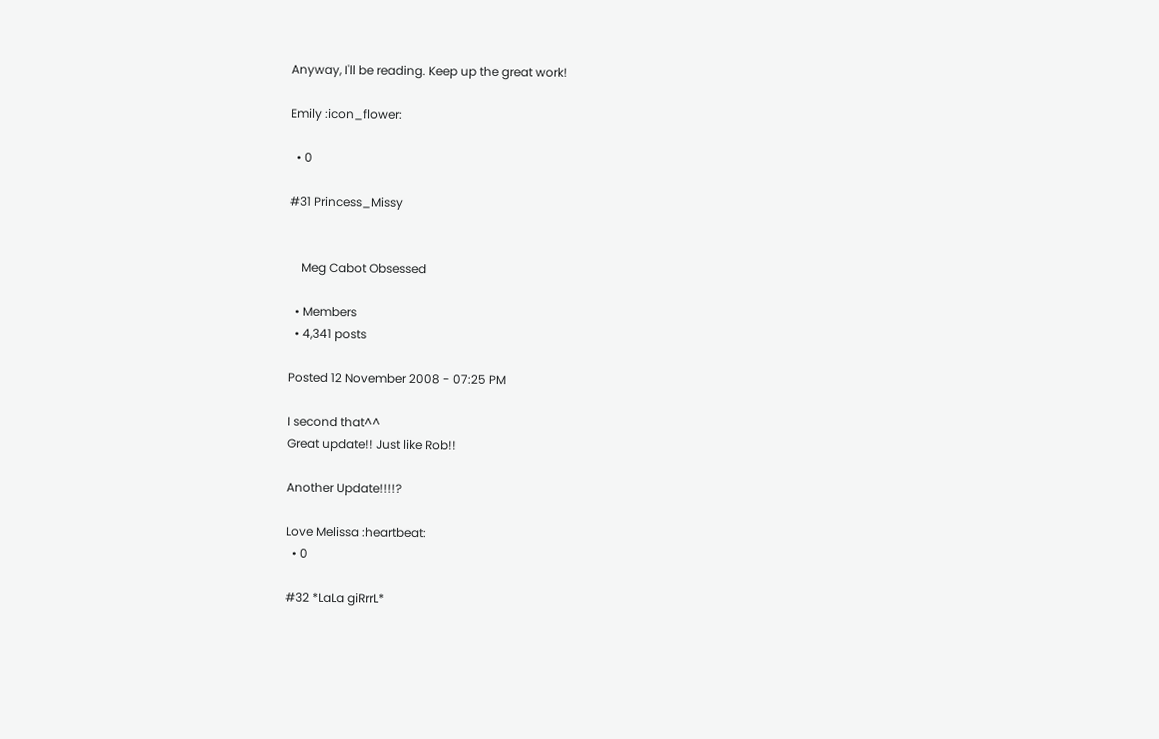Anyway, I'll be reading. Keep up the great work!

Emily :icon_flower:

  • 0

#31 Princess_Missy


    Meg Cabot Obsessed

  • Members
  • 4,341 posts

Posted 12 November 2008 - 07:25 PM

I second that^^
Great update!! Just like Rob!!

Another Update!!!!?

Love Melissa :heartbeat:
  • 0

#32 *LaLa giRrrL*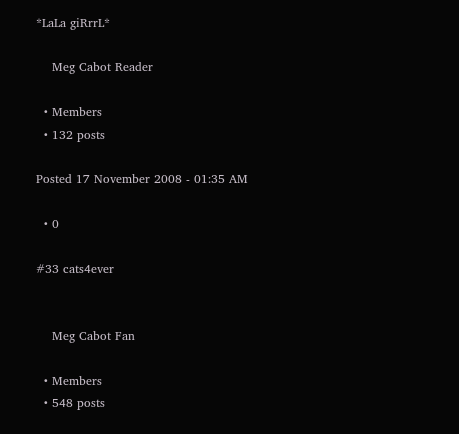*LaLa giRrrL*

    Meg Cabot Reader

  • Members
  • 132 posts

Posted 17 November 2008 - 01:35 AM

  • 0

#33 cats4ever


    Meg Cabot Fan

  • Members
  • 548 posts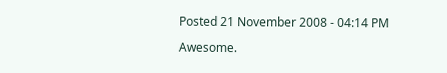Posted 21 November 2008 - 04:14 PM

Awesome.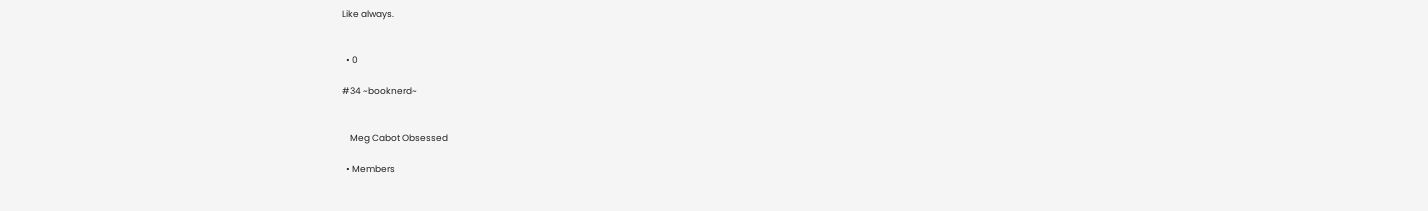Like always.


  • 0

#34 ~booknerd~


    Meg Cabot Obsessed

  • Members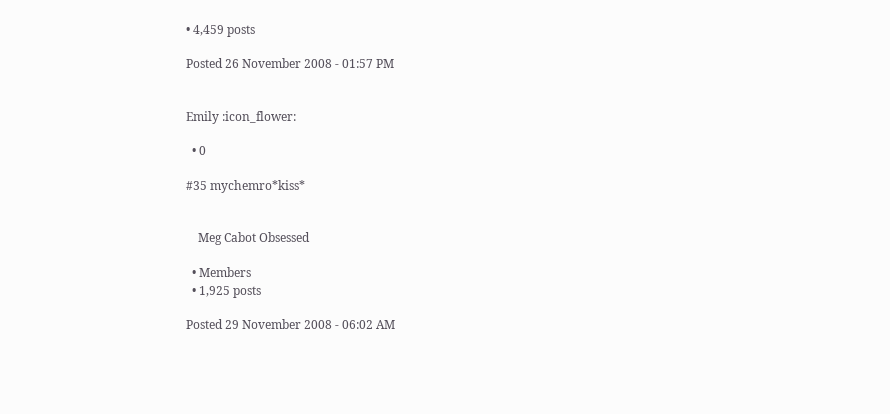• 4,459 posts

Posted 26 November 2008 - 01:57 PM


Emily :icon_flower:

  • 0

#35 mychemro*kiss*


    Meg Cabot Obsessed

  • Members
  • 1,925 posts

Posted 29 November 2008 - 06:02 AM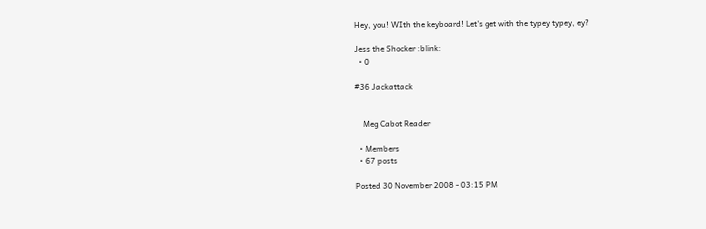Hey, you! WIth the keyboard! Let's get with the typey typey, ey?

Jess the Shocker :blink:
  • 0

#36 Jackattack


    Meg Cabot Reader

  • Members
  • 67 posts

Posted 30 November 2008 - 03:15 PM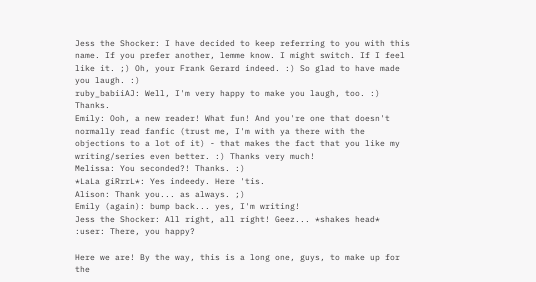Jess the Shocker: I have decided to keep referring to you with this name. If you prefer another, lemme know. I might switch. If I feel like it. ;) Oh, your Frank Gerard indeed. :) So glad to have made you laugh. :)
ruby_babiiAJ: Well, I'm very happy to make you laugh, too. :) Thanks.
Emily: Ooh, a new reader! What fun! And you're one that doesn't normally read fanfic (trust me, I'm with ya there with the objections to a lot of it) - that makes the fact that you like my writing/series even better. :) Thanks very much!
Melissa: You seconded?! Thanks. :)
*LaLa giRrrL*: Yes indeedy. Here 'tis.
Alison: Thank you... as always. ;)
Emily (again): bump back... yes, I'm writing!
Jess the Shocker: All right, all right! Geez... *shakes head* :user: There, you happy?

Here we are! By the way, this is a long one, guys, to make up for the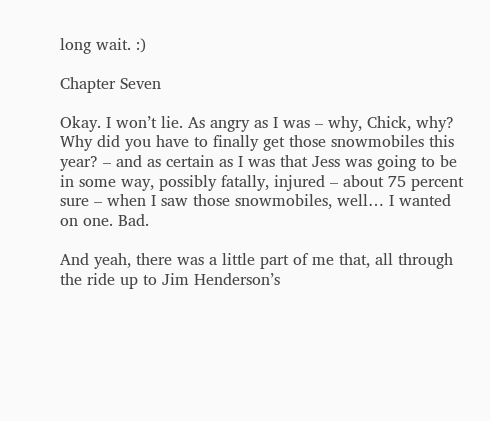long wait. :)

Chapter Seven

Okay. I won’t lie. As angry as I was – why, Chick, why? Why did you have to finally get those snowmobiles this year? – and as certain as I was that Jess was going to be in some way, possibly fatally, injured – about 75 percent sure – when I saw those snowmobiles, well… I wanted on one. Bad.

And yeah, there was a little part of me that, all through the ride up to Jim Henderson’s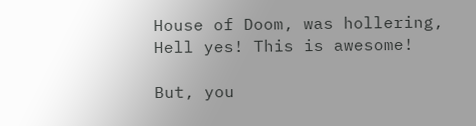House of Doom, was hollering, Hell yes! This is awesome!

But, you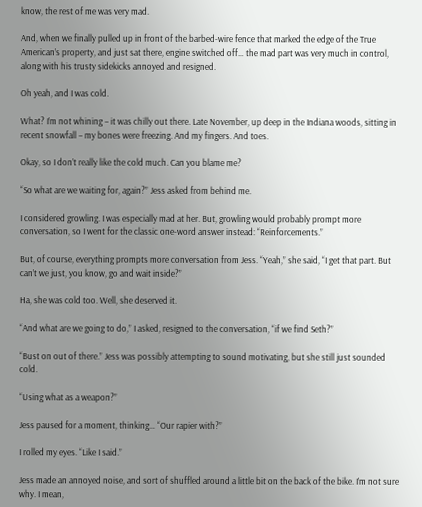know, the rest of me was very mad.

And, when we finally pulled up in front of the barbed-wire fence that marked the edge of the True American’s property, and just sat there, engine switched off… the mad part was very much in control, along with his trusty sidekicks annoyed and resigned.

Oh yeah, and I was cold.

What? I’m not whining – it was chilly out there. Late November, up deep in the Indiana woods, sitting in recent snowfall – my bones were freezing. And my fingers. And toes.

Okay, so I don’t really like the cold much. Can you blame me?

“So what are we waiting for, again?” Jess asked from behind me.

I considered growling. I was especially mad at her. But, growling would probably prompt more conversation, so I went for the classic one-word answer instead: “Reinforcements.”

But, of course, everything prompts more conversation from Jess. “Yeah,” she said, “I get that part. But can’t we just, you know, go and wait inside?”

Ha, she was cold too. Well, she deserved it.

“And what are we going to do,” I asked, resigned to the conversation, “if we find Seth?”

“Bust on out of there.” Jess was possibly attempting to sound motivating, but she still just sounded cold.

“Using what as a weapon?”

Jess paused for a moment, thinking… “Our rapier with?”

I rolled my eyes. “Like I said.”

Jess made an annoyed noise, and sort of shuffled around a little bit on the back of the bike. I’m not sure why. I mean,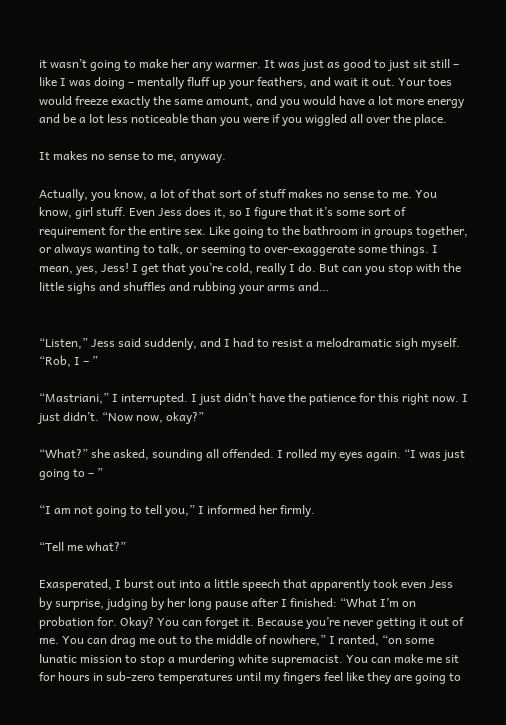it wasn’t going to make her any warmer. It was just as good to just sit still – like I was doing – mentally fluff up your feathers, and wait it out. Your toes would freeze exactly the same amount, and you would have a lot more energy and be a lot less noticeable than you were if you wiggled all over the place.

It makes no sense to me, anyway.

Actually, you know, a lot of that sort of stuff makes no sense to me. You know, girl stuff. Even Jess does it, so I figure that it’s some sort of requirement for the entire sex. Like going to the bathroom in groups together, or always wanting to talk, or seeming to over-exaggerate some things. I mean, yes, Jess! I get that you’re cold, really I do. But can you stop with the little sighs and shuffles and rubbing your arms and…


“Listen,” Jess said suddenly, and I had to resist a melodramatic sigh myself. “Rob, I – ”

“Mastriani,” I interrupted. I just didn’t have the patience for this right now. I just didn’t. “Now now, okay?”

“What?” she asked, sounding all offended. I rolled my eyes again. “I was just going to – ”

“I am not going to tell you,” I informed her firmly.

“Tell me what?”

Exasperated, I burst out into a little speech that apparently took even Jess by surprise, judging by her long pause after I finished: “What I’m on probation for. Okay? You can forget it. Because you’re never getting it out of me. You can drag me out to the middle of nowhere,” I ranted, “on some lunatic mission to stop a murdering white supremacist. You can make me sit for hours in sub-zero temperatures until my fingers feel like they are going to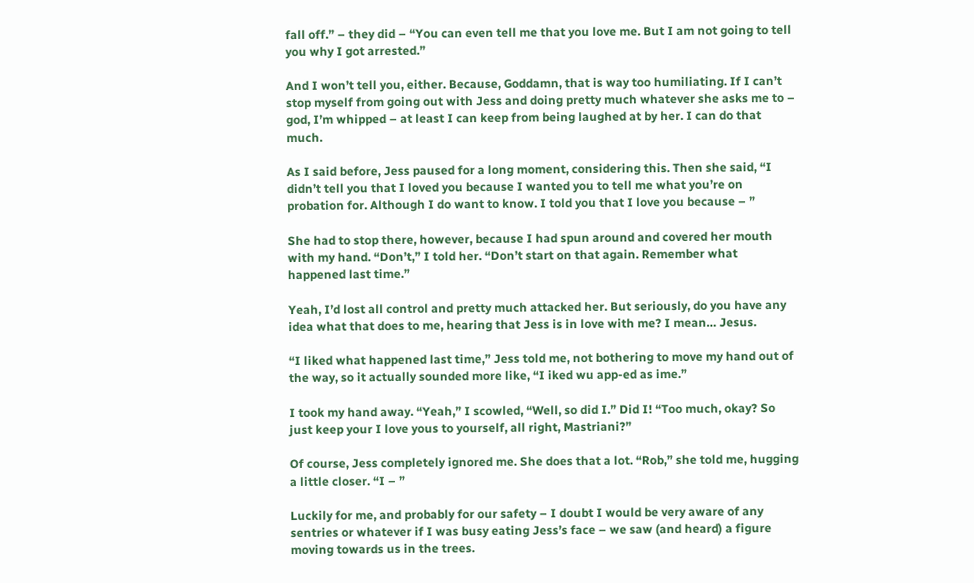fall off.” – they did – “You can even tell me that you love me. But I am not going to tell you why I got arrested.”

And I won’t tell you, either. Because, Goddamn, that is way too humiliating. If I can’t stop myself from going out with Jess and doing pretty much whatever she asks me to – god, I’m whipped – at least I can keep from being laughed at by her. I can do that much.

As I said before, Jess paused for a long moment, considering this. Then she said, “I didn’t tell you that I loved you because I wanted you to tell me what you’re on probation for. Although I do want to know. I told you that I love you because – ”

She had to stop there, however, because I had spun around and covered her mouth with my hand. “Don’t,” I told her. “Don’t start on that again. Remember what happened last time.”

Yeah, I’d lost all control and pretty much attacked her. But seriously, do you have any idea what that does to me, hearing that Jess is in love with me? I mean… Jesus.

“I liked what happened last time,” Jess told me, not bothering to move my hand out of the way, so it actually sounded more like, “I iked wu app-ed as ime.”

I took my hand away. “Yeah,” I scowled, “Well, so did I.” Did I! “Too much, okay? So just keep your I love yous to yourself, all right, Mastriani?”

Of course, Jess completely ignored me. She does that a lot. “Rob,” she told me, hugging a little closer. “I – ”

Luckily for me, and probably for our safety – I doubt I would be very aware of any sentries or whatever if I was busy eating Jess’s face – we saw (and heard) a figure moving towards us in the trees.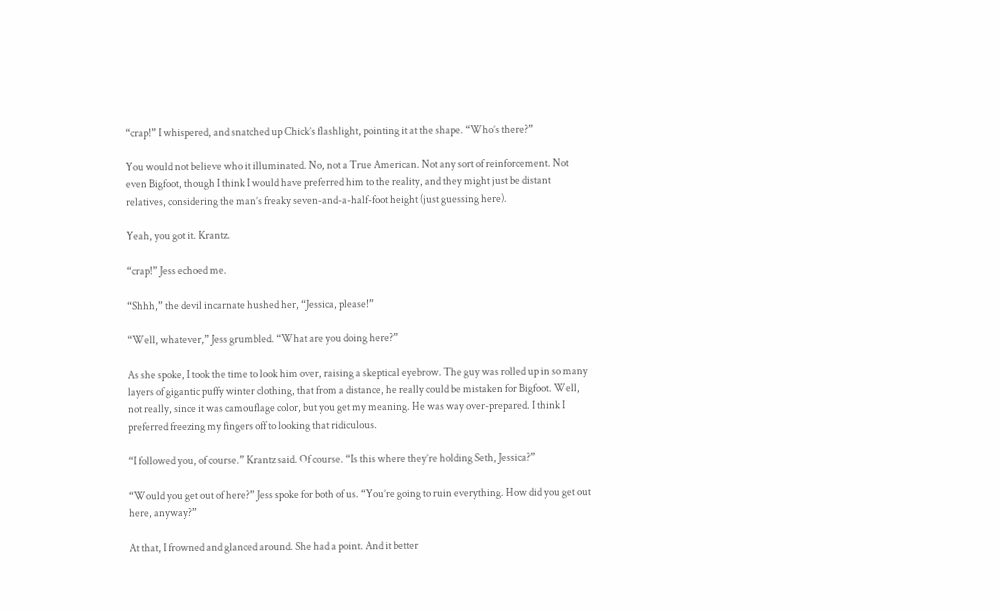“crap!” I whispered, and snatched up Chick’s flashlight, pointing it at the shape. “Who’s there?”

You would not believe who it illuminated. No, not a True American. Not any sort of reinforcement. Not even Bigfoot, though I think I would have preferred him to the reality, and they might just be distant relatives, considering the man’s freaky seven-and-a-half-foot height (just guessing here).

Yeah, you got it. Krantz.

“crap!” Jess echoed me.

“Shhh,” the devil incarnate hushed her, “Jessica, please!”

“Well, whatever,” Jess grumbled. “What are you doing here?”

As she spoke, I took the time to look him over, raising a skeptical eyebrow. The guy was rolled up in so many layers of gigantic puffy winter clothing, that from a distance, he really could be mistaken for Bigfoot. Well, not really, since it was camouflage color, but you get my meaning. He was way over-prepared. I think I preferred freezing my fingers off to looking that ridiculous.

“I followed you, of course.” Krantz said. Of course. “Is this where they’re holding Seth, Jessica?”

“Would you get out of here?” Jess spoke for both of us. “You’re going to ruin everything. How did you get out here, anyway?”

At that, I frowned and glanced around. She had a point. And it better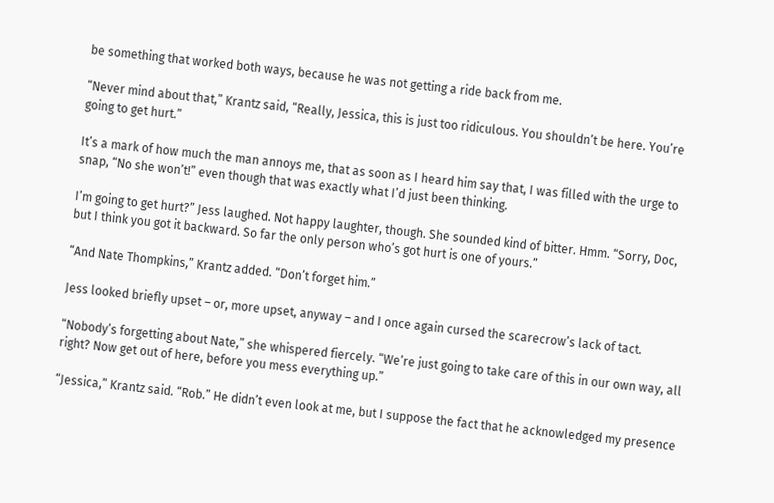be something that worked both ways, because he was not getting a ride back from me.

“Never mind about that,” Krantz said, “Really, Jessica, this is just too ridiculous. You shouldn’t be here. You’re going to get hurt.”

It’s a mark of how much the man annoys me, that as soon as I heard him say that, I was filled with the urge to snap, “No she won’t!” even though that was exactly what I’d just been thinking.

I’m going to get hurt?” Jess laughed. Not happy laughter, though. She sounded kind of bitter. Hmm. “Sorry, Doc, but I think you got it backward. So far the only person who’s got hurt is one of yours.”

“And Nate Thompkins,” Krantz added. “Don’t forget him.”

Jess looked briefly upset – or, more upset, anyway – and I once again cursed the scarecrow’s lack of tact.

“Nobody’s forgetting about Nate,” she whispered fiercely. “We’re just going to take care of this in our own way, all right? Now get out of here, before you mess everything up.”

“Jessica,” Krantz said. “Rob.” He didn’t even look at me, but I suppose the fact that he acknowledged my presence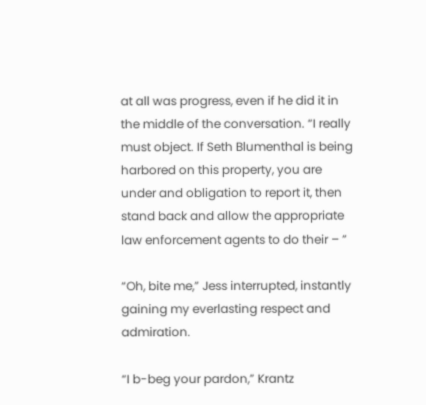at all was progress, even if he did it in the middle of the conversation. “I really must object. If Seth Blumenthal is being harbored on this property, you are under and obligation to report it, then stand back and allow the appropriate law enforcement agents to do their – ”

“Oh, bite me,” Jess interrupted, instantly gaining my everlasting respect and admiration.

“I b-beg your pardon,” Krantz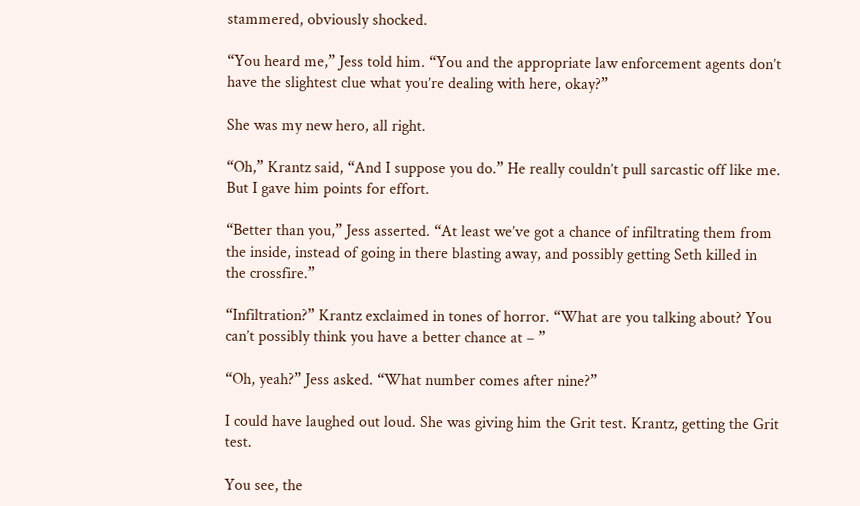stammered, obviously shocked.

“You heard me,” Jess told him. “You and the appropriate law enforcement agents don’t have the slightest clue what you’re dealing with here, okay?”

She was my new hero, all right.

“Oh,” Krantz said, “And I suppose you do.” He really couldn’t pull sarcastic off like me. But I gave him points for effort.

“Better than you,” Jess asserted. “At least we’ve got a chance of infiltrating them from the inside, instead of going in there blasting away, and possibly getting Seth killed in the crossfire.”

“Infiltration?” Krantz exclaimed in tones of horror. “What are you talking about? You can’t possibly think you have a better chance at – ”

“Oh, yeah?” Jess asked. “What number comes after nine?”

I could have laughed out loud. She was giving him the Grit test. Krantz, getting the Grit test.

You see, the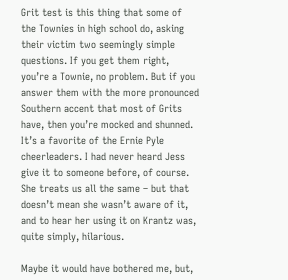Grit test is this thing that some of the Townies in high school do, asking their victim two seemingly simple questions. If you get them right, you’re a Townie, no problem. But if you answer them with the more pronounced Southern accent that most of Grits have, then you’re mocked and shunned. It’s a favorite of the Ernie Pyle cheerleaders. I had never heard Jess give it to someone before, of course. She treats us all the same – but that doesn’t mean she wasn’t aware of it, and to hear her using it on Krantz was, quite simply, hilarious.

Maybe it would have bothered me, but,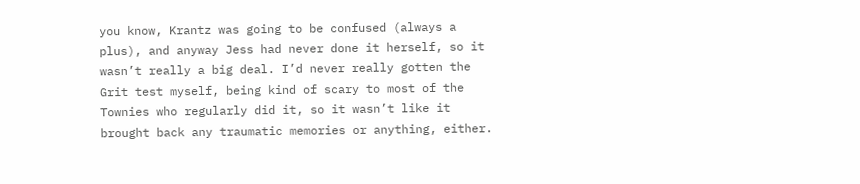you know, Krantz was going to be confused (always a plus), and anyway Jess had never done it herself, so it wasn’t really a big deal. I’d never really gotten the Grit test myself, being kind of scary to most of the Townies who regularly did it, so it wasn’t like it brought back any traumatic memories or anything, either.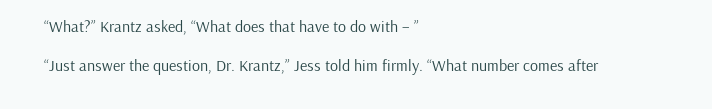“What?” Krantz asked, “What does that have to do with – ”

“Just answer the question, Dr. Krantz,” Jess told him firmly. “What number comes after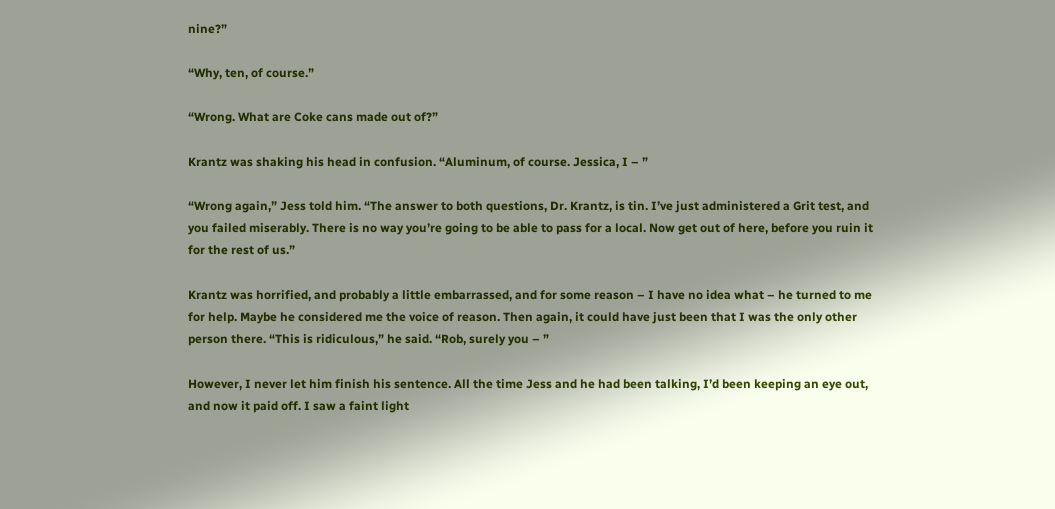nine?”

“Why, ten, of course.”

“Wrong. What are Coke cans made out of?”

Krantz was shaking his head in confusion. “Aluminum, of course. Jessica, I – ”

“Wrong again,” Jess told him. “The answer to both questions, Dr. Krantz, is tin. I’ve just administered a Grit test, and you failed miserably. There is no way you’re going to be able to pass for a local. Now get out of here, before you ruin it for the rest of us.”

Krantz was horrified, and probably a little embarrassed, and for some reason – I have no idea what – he turned to me for help. Maybe he considered me the voice of reason. Then again, it could have just been that I was the only other person there. “This is ridiculous,” he said. “Rob, surely you – ”

However, I never let him finish his sentence. All the time Jess and he had been talking, I’d been keeping an eye out, and now it paid off. I saw a faint light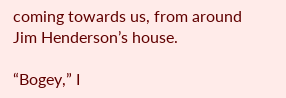coming towards us, from around Jim Henderson’s house.

“Bogey,” I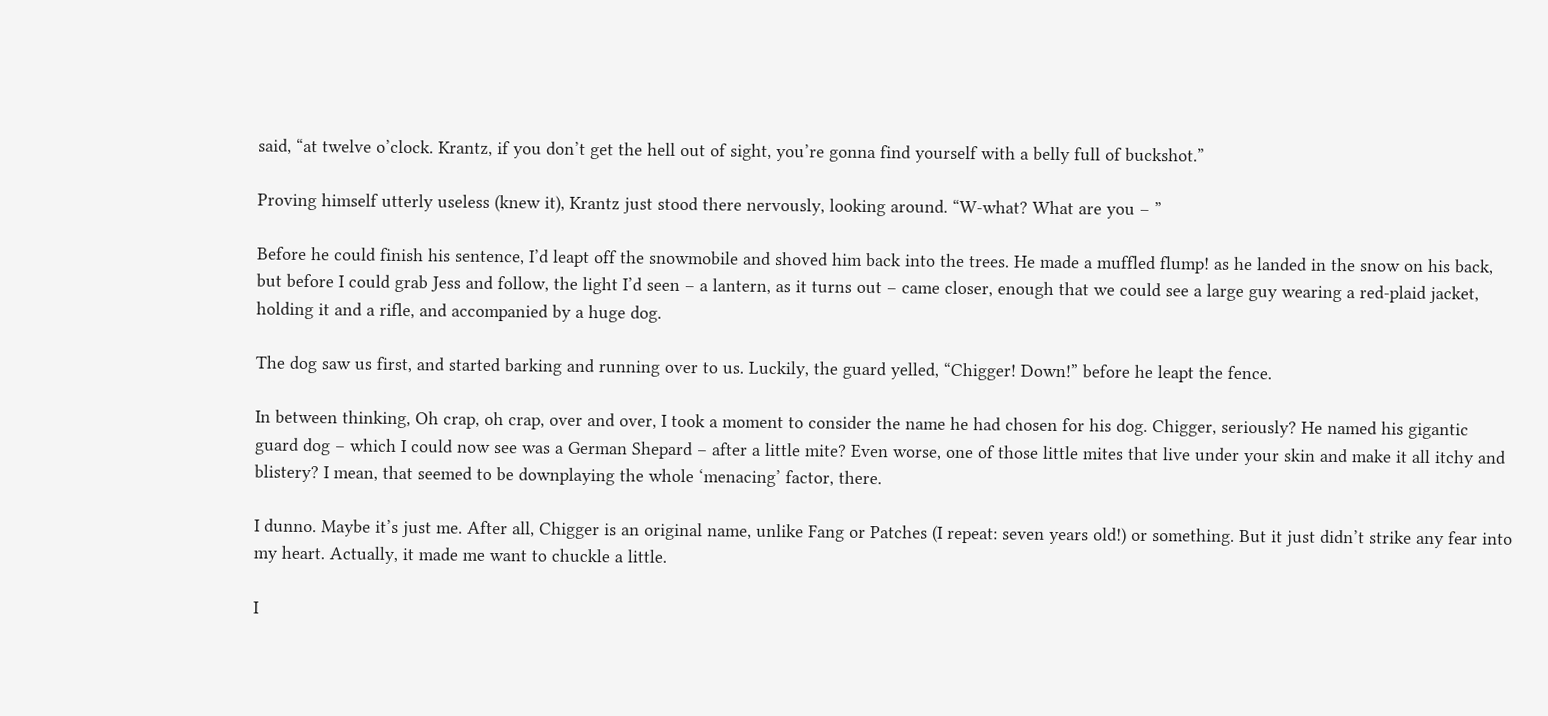said, “at twelve o’clock. Krantz, if you don’t get the hell out of sight, you’re gonna find yourself with a belly full of buckshot.”

Proving himself utterly useless (knew it), Krantz just stood there nervously, looking around. “W-what? What are you – ”

Before he could finish his sentence, I’d leapt off the snowmobile and shoved him back into the trees. He made a muffled flump! as he landed in the snow on his back, but before I could grab Jess and follow, the light I’d seen – a lantern, as it turns out – came closer, enough that we could see a large guy wearing a red-plaid jacket, holding it and a rifle, and accompanied by a huge dog.

The dog saw us first, and started barking and running over to us. Luckily, the guard yelled, “Chigger! Down!” before he leapt the fence.

In between thinking, Oh crap, oh crap, over and over, I took a moment to consider the name he had chosen for his dog. Chigger, seriously? He named his gigantic guard dog – which I could now see was a German Shepard – after a little mite? Even worse, one of those little mites that live under your skin and make it all itchy and blistery? I mean, that seemed to be downplaying the whole ‘menacing’ factor, there.

I dunno. Maybe it’s just me. After all, Chigger is an original name, unlike Fang or Patches (I repeat: seven years old!) or something. But it just didn’t strike any fear into my heart. Actually, it made me want to chuckle a little.

I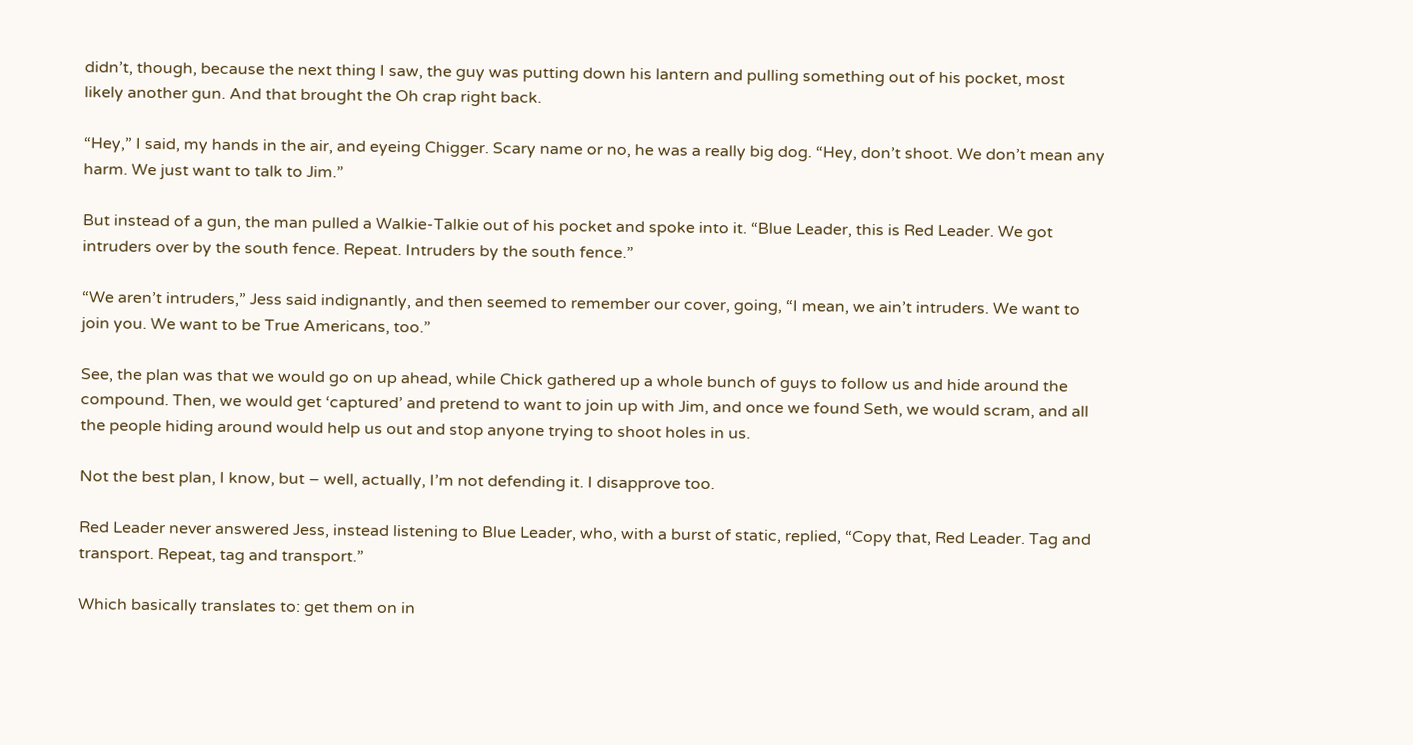didn’t, though, because the next thing I saw, the guy was putting down his lantern and pulling something out of his pocket, most likely another gun. And that brought the Oh crap right back.

“Hey,” I said, my hands in the air, and eyeing Chigger. Scary name or no, he was a really big dog. “Hey, don’t shoot. We don’t mean any harm. We just want to talk to Jim.”

But instead of a gun, the man pulled a Walkie-Talkie out of his pocket and spoke into it. “Blue Leader, this is Red Leader. We got intruders over by the south fence. Repeat. Intruders by the south fence.”

“We aren’t intruders,” Jess said indignantly, and then seemed to remember our cover, going, “I mean, we ain’t intruders. We want to join you. We want to be True Americans, too.”

See, the plan was that we would go on up ahead, while Chick gathered up a whole bunch of guys to follow us and hide around the compound. Then, we would get ‘captured’ and pretend to want to join up with Jim, and once we found Seth, we would scram, and all the people hiding around would help us out and stop anyone trying to shoot holes in us.

Not the best plan, I know, but – well, actually, I’m not defending it. I disapprove too.

Red Leader never answered Jess, instead listening to Blue Leader, who, with a burst of static, replied, “Copy that, Red Leader. Tag and transport. Repeat, tag and transport.”

Which basically translates to: get them on in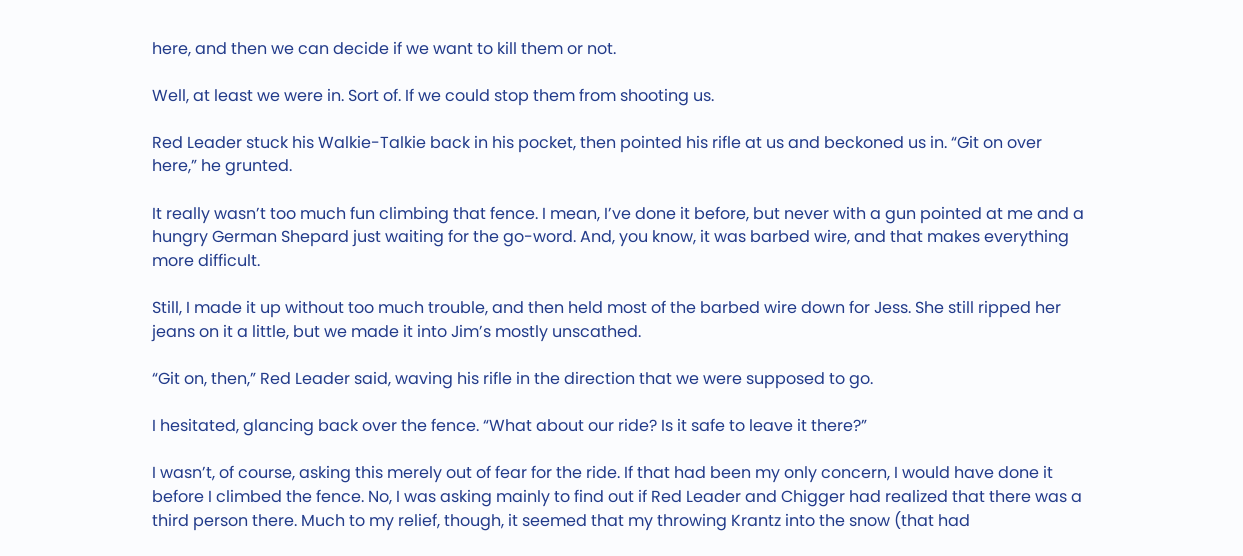here, and then we can decide if we want to kill them or not.

Well, at least we were in. Sort of. If we could stop them from shooting us.

Red Leader stuck his Walkie-Talkie back in his pocket, then pointed his rifle at us and beckoned us in. “Git on over here,” he grunted.

It really wasn’t too much fun climbing that fence. I mean, I’ve done it before, but never with a gun pointed at me and a hungry German Shepard just waiting for the go-word. And, you know, it was barbed wire, and that makes everything more difficult.

Still, I made it up without too much trouble, and then held most of the barbed wire down for Jess. She still ripped her jeans on it a little, but we made it into Jim’s mostly unscathed.

“Git on, then,” Red Leader said, waving his rifle in the direction that we were supposed to go.

I hesitated, glancing back over the fence. “What about our ride? Is it safe to leave it there?”

I wasn’t, of course, asking this merely out of fear for the ride. If that had been my only concern, I would have done it before I climbed the fence. No, I was asking mainly to find out if Red Leader and Chigger had realized that there was a third person there. Much to my relief, though, it seemed that my throwing Krantz into the snow (that had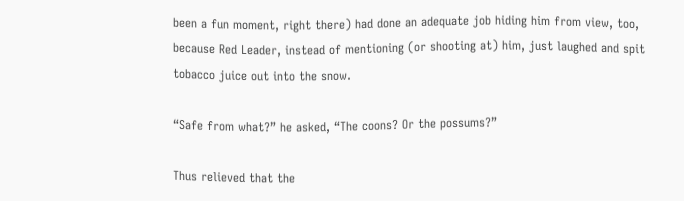been a fun moment, right there) had done an adequate job hiding him from view, too, because Red Leader, instead of mentioning (or shooting at) him, just laughed and spit tobacco juice out into the snow.

“Safe from what?” he asked, “The coons? Or the possums?”

Thus relieved that the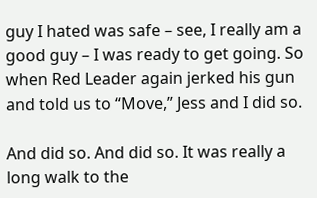guy I hated was safe – see, I really am a good guy – I was ready to get going. So when Red Leader again jerked his gun and told us to “Move,” Jess and I did so.

And did so. And did so. It was really a long walk to the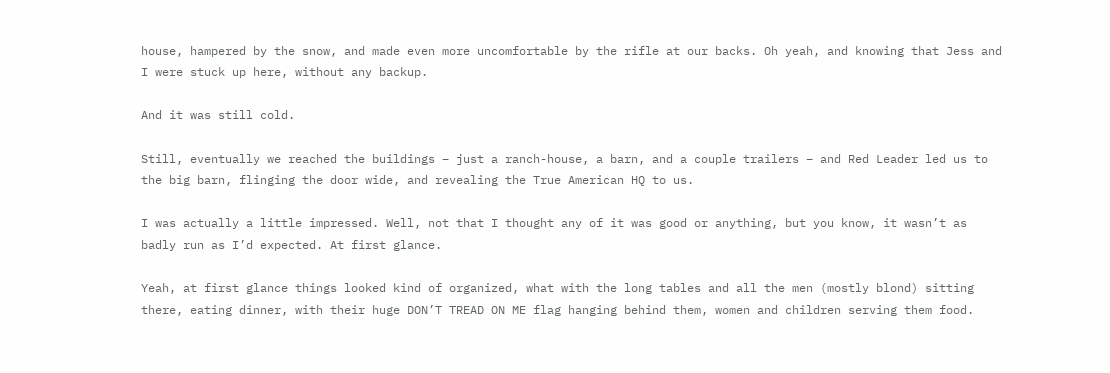house, hampered by the snow, and made even more uncomfortable by the rifle at our backs. Oh yeah, and knowing that Jess and I were stuck up here, without any backup.

And it was still cold.

Still, eventually we reached the buildings – just a ranch-house, a barn, and a couple trailers – and Red Leader led us to the big barn, flinging the door wide, and revealing the True American HQ to us.

I was actually a little impressed. Well, not that I thought any of it was good or anything, but you know, it wasn’t as badly run as I’d expected. At first glance.

Yeah, at first glance things looked kind of organized, what with the long tables and all the men (mostly blond) sitting there, eating dinner, with their huge DON’T TREAD ON ME flag hanging behind them, women and children serving them food.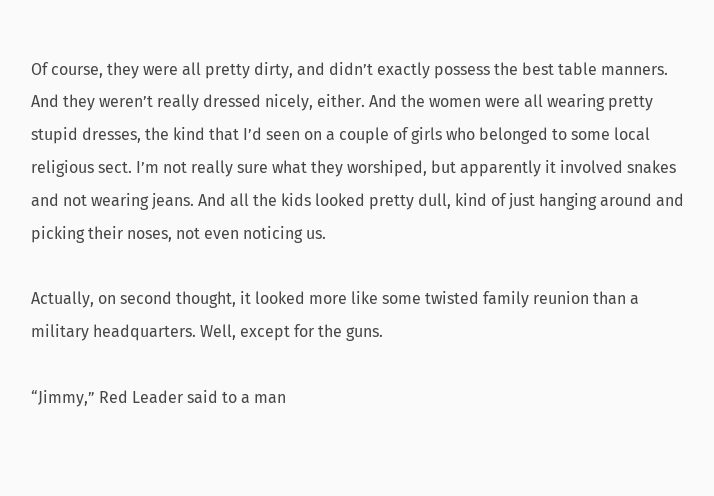Of course, they were all pretty dirty, and didn’t exactly possess the best table manners. And they weren’t really dressed nicely, either. And the women were all wearing pretty stupid dresses, the kind that I’d seen on a couple of girls who belonged to some local religious sect. I’m not really sure what they worshiped, but apparently it involved snakes and not wearing jeans. And all the kids looked pretty dull, kind of just hanging around and picking their noses, not even noticing us.

Actually, on second thought, it looked more like some twisted family reunion than a military headquarters. Well, except for the guns.

“Jimmy,” Red Leader said to a man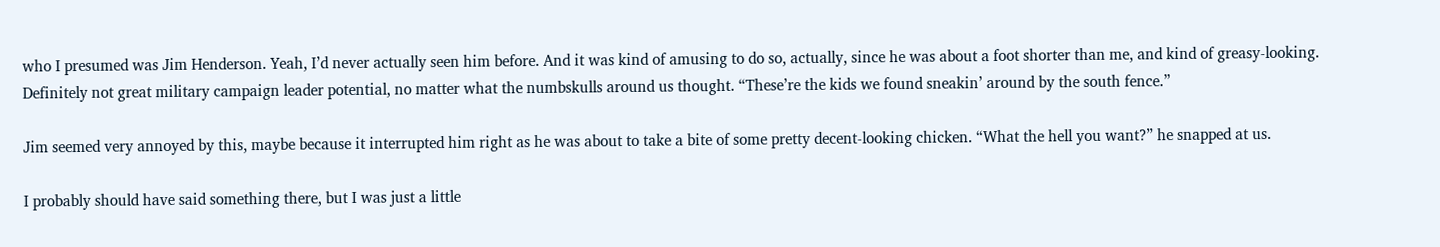who I presumed was Jim Henderson. Yeah, I’d never actually seen him before. And it was kind of amusing to do so, actually, since he was about a foot shorter than me, and kind of greasy-looking. Definitely not great military campaign leader potential, no matter what the numbskulls around us thought. “These’re the kids we found sneakin’ around by the south fence.”

Jim seemed very annoyed by this, maybe because it interrupted him right as he was about to take a bite of some pretty decent-looking chicken. “What the hell you want?” he snapped at us.

I probably should have said something there, but I was just a little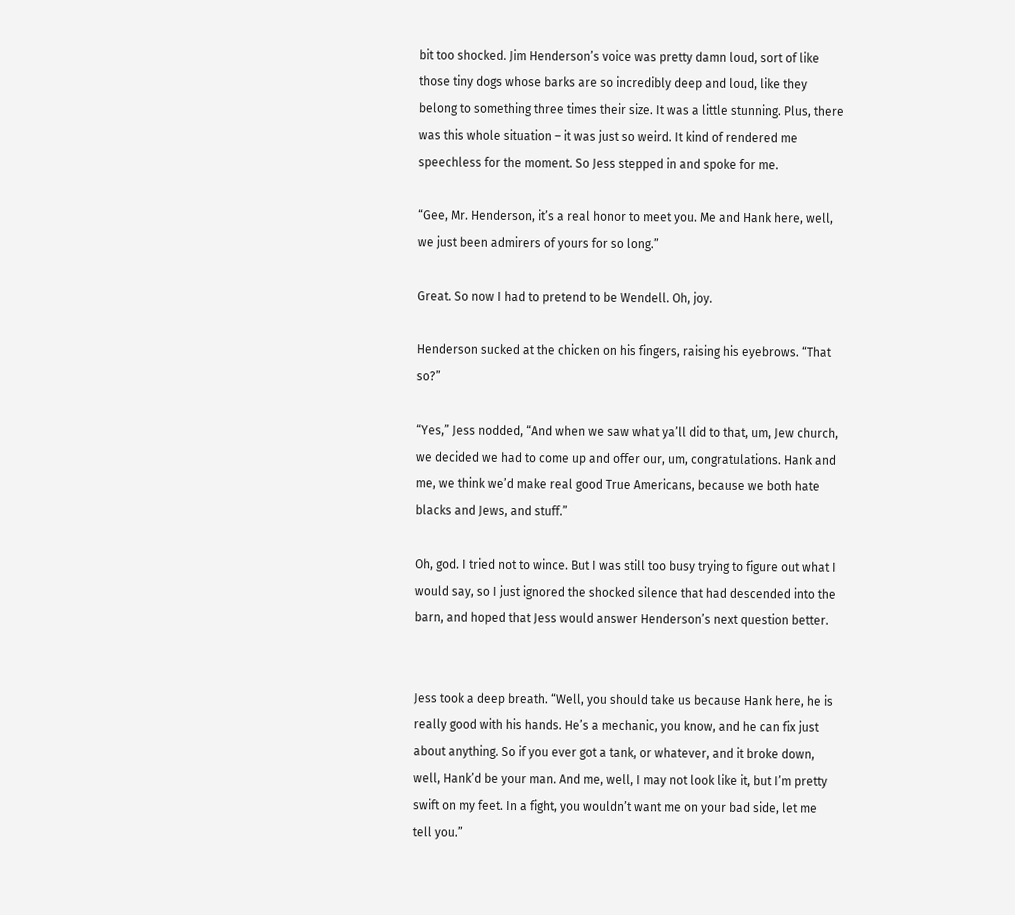bit too shocked. Jim Henderson’s voice was pretty damn loud, sort of like those tiny dogs whose barks are so incredibly deep and loud, like they belong to something three times their size. It was a little stunning. Plus, there was this whole situation – it was just so weird. It kind of rendered me speechless for the moment. So Jess stepped in and spoke for me.

“Gee, Mr. Henderson, it’s a real honor to meet you. Me and Hank here, well, we just been admirers of yours for so long.”

Great. So now I had to pretend to be Wendell. Oh, joy.

Henderson sucked at the chicken on his fingers, raising his eyebrows. “That so?”

“Yes,” Jess nodded, “And when we saw what ya’ll did to that, um, Jew church, we decided we had to come up and offer our, um, congratulations. Hank and me, we think we’d make real good True Americans, because we both hate blacks and Jews, and stuff.”

Oh, god. I tried not to wince. But I was still too busy trying to figure out what I would say, so I just ignored the shocked silence that had descended into the barn, and hoped that Jess would answer Henderson’s next question better.


Jess took a deep breath. “Well, you should take us because Hank here, he is really good with his hands. He’s a mechanic, you know, and he can fix just about anything. So if you ever got a tank, or whatever, and it broke down, well, Hank’d be your man. And me, well, I may not look like it, but I’m pretty swift on my feet. In a fight, you wouldn’t want me on your bad side, let me tell you.”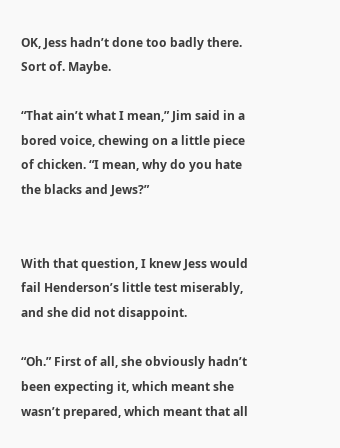OK, Jess hadn’t done too badly there. Sort of. Maybe.

“That ain’t what I mean,” Jim said in a bored voice, chewing on a little piece of chicken. “I mean, why do you hate the blacks and Jews?”


With that question, I knew Jess would fail Henderson’s little test miserably, and she did not disappoint.

“Oh.” First of all, she obviously hadn’t been expecting it, which meant she wasn’t prepared, which meant that all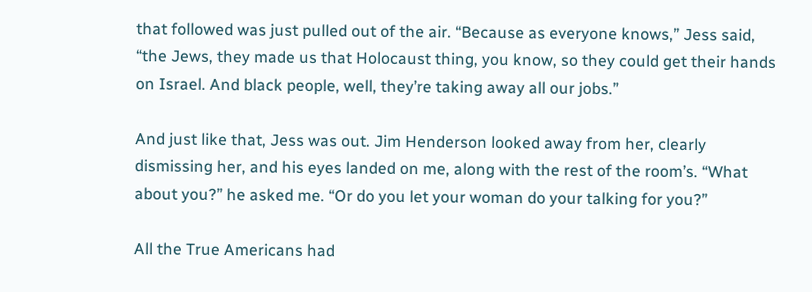that followed was just pulled out of the air. “Because as everyone knows,” Jess said, “the Jews, they made us that Holocaust thing, you know, so they could get their hands on Israel. And black people, well, they’re taking away all our jobs.”

And just like that, Jess was out. Jim Henderson looked away from her, clearly dismissing her, and his eyes landed on me, along with the rest of the room’s. “What about you?” he asked me. “Or do you let your woman do your talking for you?”

All the True Americans had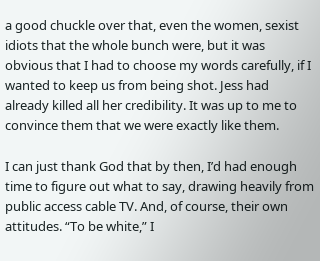a good chuckle over that, even the women, sexist idiots that the whole bunch were, but it was obvious that I had to choose my words carefully, if I wanted to keep us from being shot. Jess had already killed all her credibility. It was up to me to convince them that we were exactly like them.

I can just thank God that by then, I’d had enough time to figure out what to say, drawing heavily from public access cable TV. And, of course, their own attitudes. “To be white,” I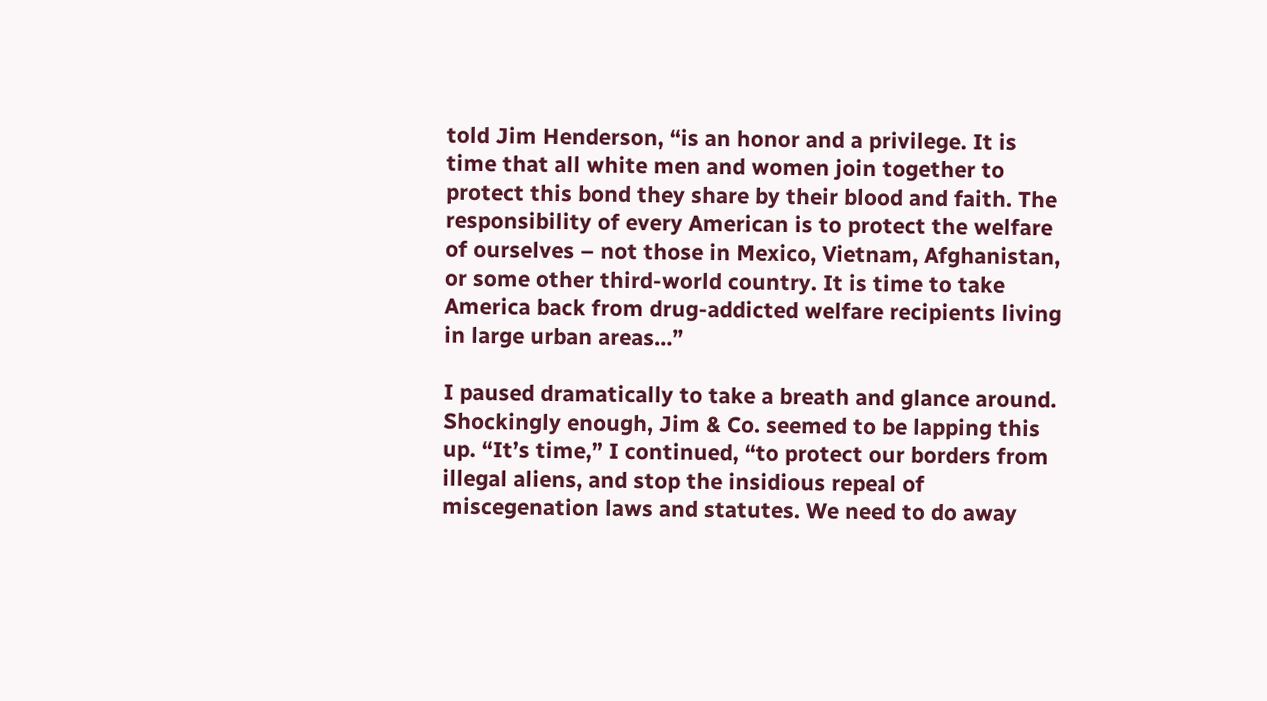told Jim Henderson, “is an honor and a privilege. It is time that all white men and women join together to protect this bond they share by their blood and faith. The responsibility of every American is to protect the welfare of ourselves – not those in Mexico, Vietnam, Afghanistan, or some other third-world country. It is time to take America back from drug-addicted welfare recipients living in large urban areas…”

I paused dramatically to take a breath and glance around. Shockingly enough, Jim & Co. seemed to be lapping this up. “It’s time,” I continued, “to protect our borders from illegal aliens, and stop the insidious repeal of miscegenation laws and statutes. We need to do away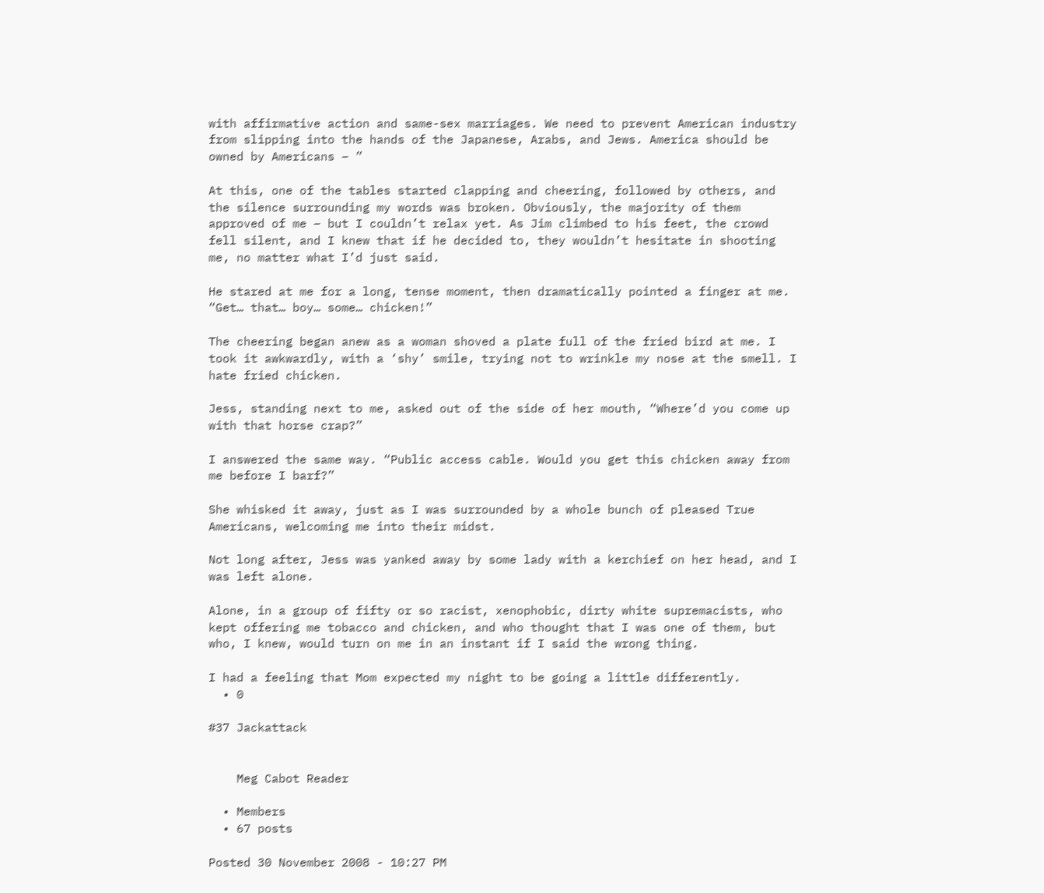with affirmative action and same-sex marriages. We need to prevent American industry from slipping into the hands of the Japanese, Arabs, and Jews. America should be owned by Americans – ”

At this, one of the tables started clapping and cheering, followed by others, and the silence surrounding my words was broken. Obviously, the majority of them approved of me – but I couldn’t relax yet. As Jim climbed to his feet, the crowd fell silent, and I knew that if he decided to, they wouldn’t hesitate in shooting me, no matter what I’d just said.

He stared at me for a long, tense moment, then dramatically pointed a finger at me. “Get… that… boy… some… chicken!”

The cheering began anew as a woman shoved a plate full of the fried bird at me. I took it awkwardly, with a ‘shy’ smile, trying not to wrinkle my nose at the smell. I hate fried chicken.

Jess, standing next to me, asked out of the side of her mouth, “Where’d you come up with that horse crap?”

I answered the same way. “Public access cable. Would you get this chicken away from me before I barf?”

She whisked it away, just as I was surrounded by a whole bunch of pleased True Americans, welcoming me into their midst.

Not long after, Jess was yanked away by some lady with a kerchief on her head, and I was left alone.

Alone, in a group of fifty or so racist, xenophobic, dirty white supremacists, who kept offering me tobacco and chicken, and who thought that I was one of them, but who, I knew, would turn on me in an instant if I said the wrong thing.

I had a feeling that Mom expected my night to be going a little differently.
  • 0

#37 Jackattack


    Meg Cabot Reader

  • Members
  • 67 posts

Posted 30 November 2008 - 10:27 PM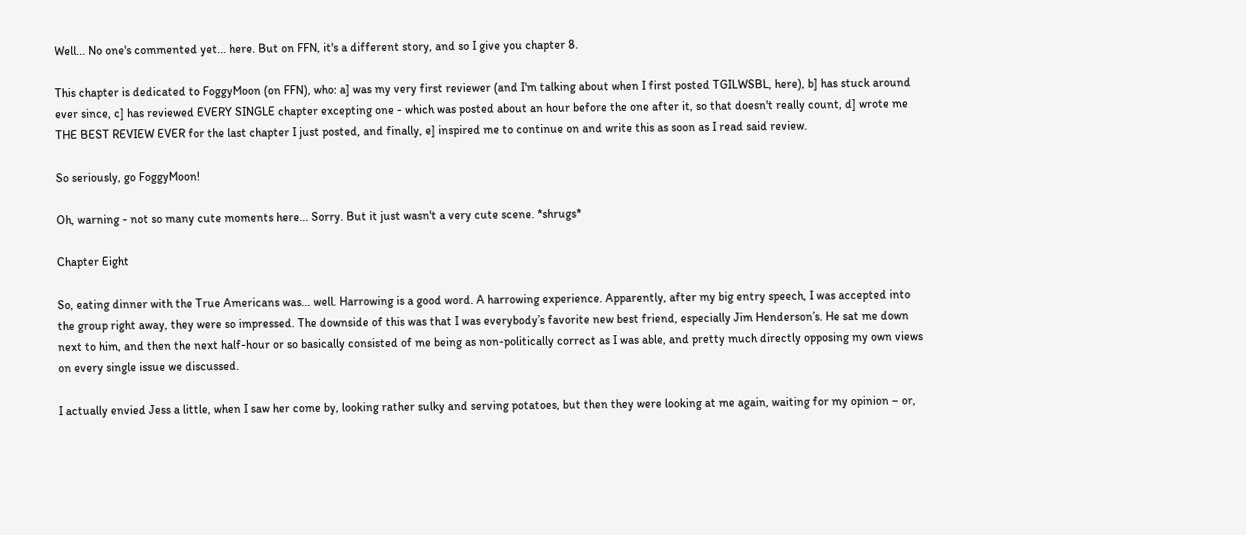Well... No one's commented yet... here. But on FFN, it's a different story, and so I give you chapter 8.

This chapter is dedicated to FoggyMoon (on FFN), who: a] was my very first reviewer (and I'm talking about when I first posted TGILWSBL, here), b] has stuck around ever since, c] has reviewed EVERY SINGLE chapter excepting one - which was posted about an hour before the one after it, so that doesn't really count, d] wrote me THE BEST REVIEW EVER for the last chapter I just posted, and finally, e] inspired me to continue on and write this as soon as I read said review.

So seriously, go FoggyMoon!

Oh, warning - not so many cute moments here... Sorry. But it just wasn't a very cute scene. *shrugs*

Chapter Eight

So, eating dinner with the True Americans was… well. Harrowing is a good word. A harrowing experience. Apparently, after my big entry speech, I was accepted into the group right away, they were so impressed. The downside of this was that I was everybody’s favorite new best friend, especially Jim Henderson’s. He sat me down next to him, and then the next half-hour or so basically consisted of me being as non-politically correct as I was able, and pretty much directly opposing my own views on every single issue we discussed.

I actually envied Jess a little, when I saw her come by, looking rather sulky and serving potatoes, but then they were looking at me again, waiting for my opinion – or,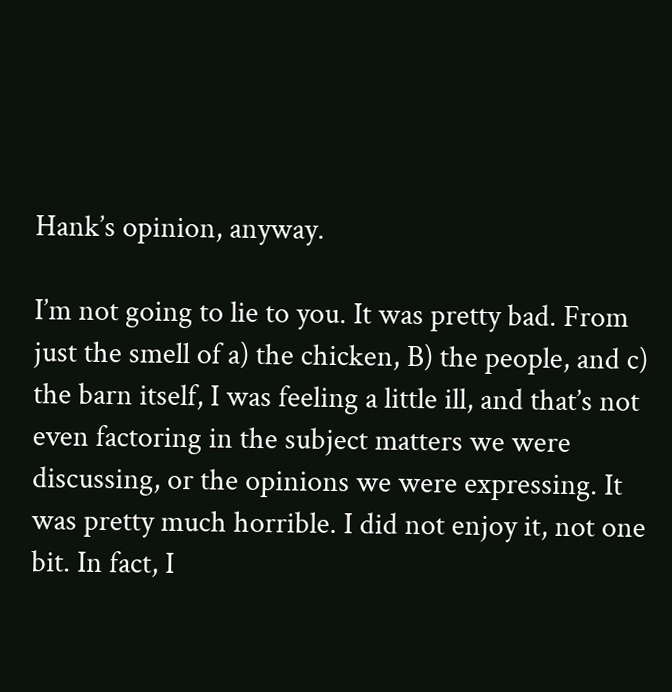Hank’s opinion, anyway.

I’m not going to lie to you. It was pretty bad. From just the smell of a) the chicken, B) the people, and c) the barn itself, I was feeling a little ill, and that’s not even factoring in the subject matters we were discussing, or the opinions we were expressing. It was pretty much horrible. I did not enjoy it, not one bit. In fact, I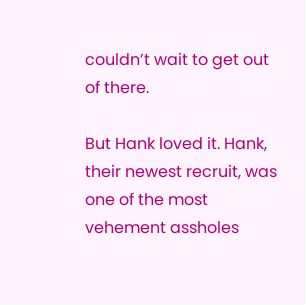couldn’t wait to get out of there.

But Hank loved it. Hank, their newest recruit, was one of the most vehement assholes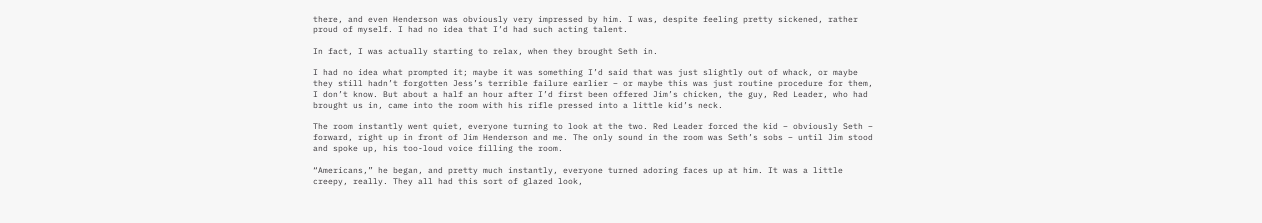there, and even Henderson was obviously very impressed by him. I was, despite feeling pretty sickened, rather proud of myself. I had no idea that I’d had such acting talent.

In fact, I was actually starting to relax, when they brought Seth in.

I had no idea what prompted it; maybe it was something I’d said that was just slightly out of whack, or maybe they still hadn’t forgotten Jess’s terrible failure earlier – or maybe this was just routine procedure for them, I don’t know. But about a half an hour after I’d first been offered Jim’s chicken, the guy, Red Leader, who had brought us in, came into the room with his rifle pressed into a little kid’s neck.

The room instantly went quiet, everyone turning to look at the two. Red Leader forced the kid – obviously Seth – forward, right up in front of Jim Henderson and me. The only sound in the room was Seth’s sobs – until Jim stood and spoke up, his too-loud voice filling the room.

“Americans,” he began, and pretty much instantly, everyone turned adoring faces up at him. It was a little creepy, really. They all had this sort of glazed look,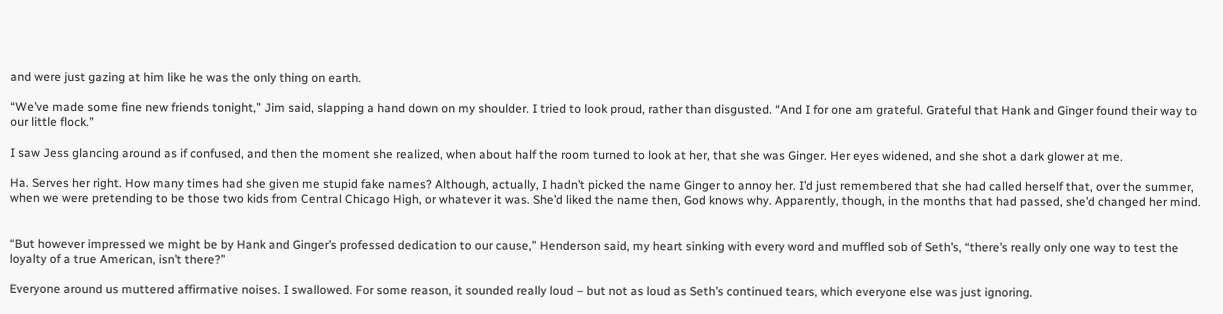and were just gazing at him like he was the only thing on earth.

“We’ve made some fine new friends tonight,” Jim said, slapping a hand down on my shoulder. I tried to look proud, rather than disgusted. “And I for one am grateful. Grateful that Hank and Ginger found their way to our little flock.”

I saw Jess glancing around as if confused, and then the moment she realized, when about half the room turned to look at her, that she was Ginger. Her eyes widened, and she shot a dark glower at me.

Ha. Serves her right. How many times had she given me stupid fake names? Although, actually, I hadn’t picked the name Ginger to annoy her. I’d just remembered that she had called herself that, over the summer, when we were pretending to be those two kids from Central Chicago High, or whatever it was. She’d liked the name then, God knows why. Apparently, though, in the months that had passed, she’d changed her mind.


“But however impressed we might be by Hank and Ginger’s professed dedication to our cause,” Henderson said, my heart sinking with every word and muffled sob of Seth’s, “there’s really only one way to test the loyalty of a true American, isn’t there?”

Everyone around us muttered affirmative noises. I swallowed. For some reason, it sounded really loud – but not as loud as Seth’s continued tears, which everyone else was just ignoring.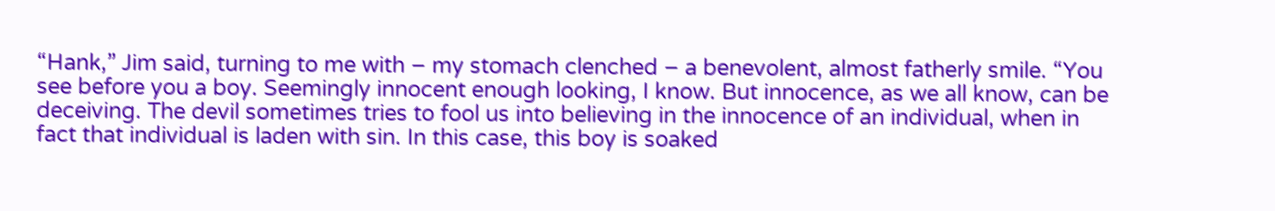“Hank,” Jim said, turning to me with – my stomach clenched – a benevolent, almost fatherly smile. “You see before you a boy. Seemingly innocent enough looking, I know. But innocence, as we all know, can be deceiving. The devil sometimes tries to fool us into believing in the innocence of an individual, when in fact that individual is laden with sin. In this case, this boy is soaked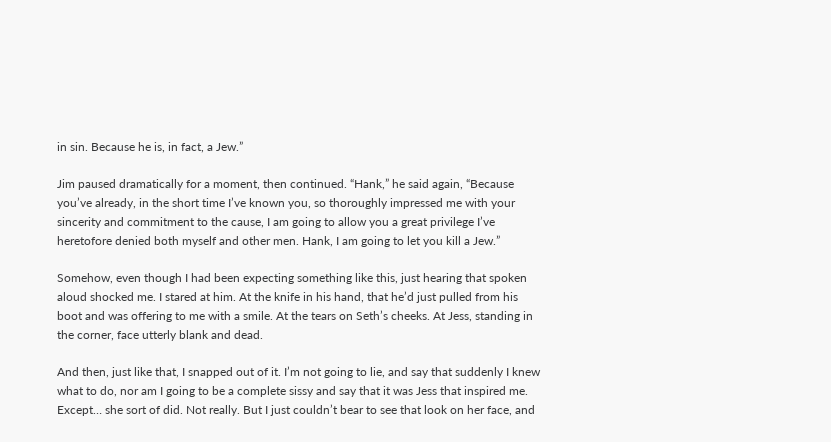in sin. Because he is, in fact, a Jew.”

Jim paused dramatically for a moment, then continued. “Hank,” he said again, “Because you’ve already, in the short time I’ve known you, so thoroughly impressed me with your sincerity and commitment to the cause, I am going to allow you a great privilege I’ve heretofore denied both myself and other men. Hank, I am going to let you kill a Jew.”

Somehow, even though I had been expecting something like this, just hearing that spoken aloud shocked me. I stared at him. At the knife in his hand, that he’d just pulled from his boot and was offering to me with a smile. At the tears on Seth’s cheeks. At Jess, standing in the corner, face utterly blank and dead.

And then, just like that, I snapped out of it. I’m not going to lie, and say that suddenly I knew what to do, nor am I going to be a complete sissy and say that it was Jess that inspired me. Except… she sort of did. Not really. But I just couldn’t bear to see that look on her face, and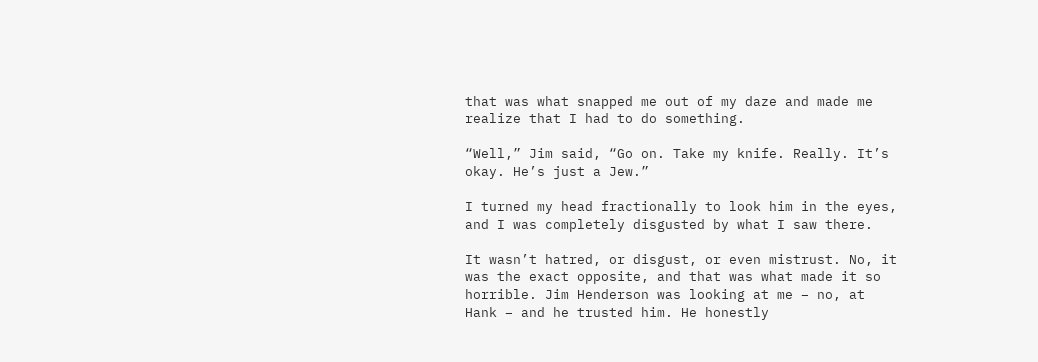that was what snapped me out of my daze and made me realize that I had to do something.

“Well,” Jim said, “Go on. Take my knife. Really. It’s okay. He’s just a Jew.”

I turned my head fractionally to look him in the eyes, and I was completely disgusted by what I saw there.

It wasn’t hatred, or disgust, or even mistrust. No, it was the exact opposite, and that was what made it so horrible. Jim Henderson was looking at me – no, at Hank – and he trusted him. He honestly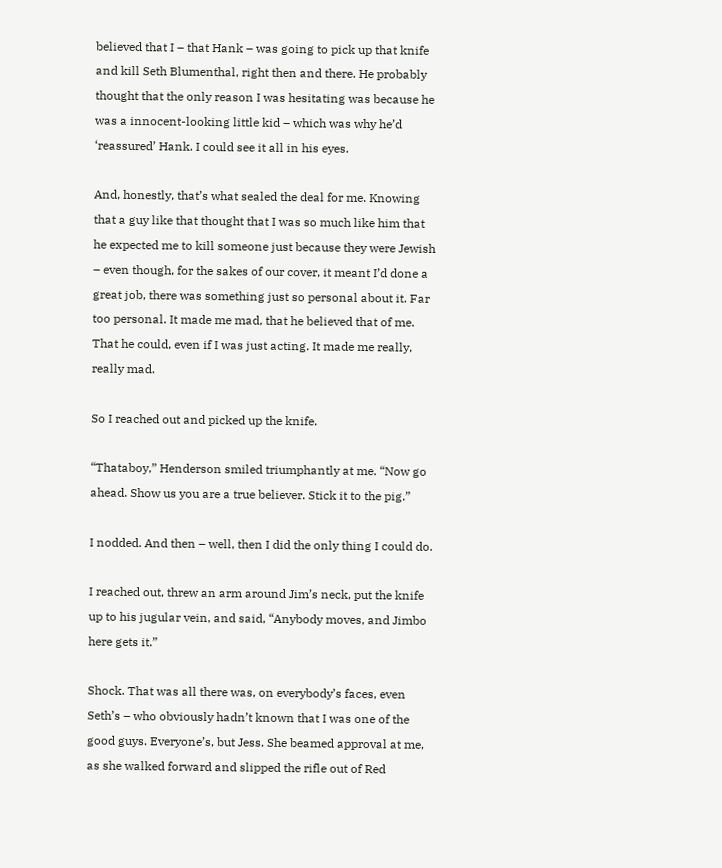believed that I – that Hank – was going to pick up that knife and kill Seth Blumenthal, right then and there. He probably thought that the only reason I was hesitating was because he was a innocent-looking little kid – which was why he’d ‘reassured’ Hank. I could see it all in his eyes.

And, honestly, that’s what sealed the deal for me. Knowing that a guy like that thought that I was so much like him that he expected me to kill someone just because they were Jewish – even though, for the sakes of our cover, it meant I’d done a great job, there was something just so personal about it. Far too personal. It made me mad, that he believed that of me. That he could, even if I was just acting. It made me really, really mad.

So I reached out and picked up the knife.

“Thataboy,” Henderson smiled triumphantly at me. “Now go ahead. Show us you are a true believer. Stick it to the pig.”

I nodded. And then – well, then I did the only thing I could do.

I reached out, threw an arm around Jim’s neck, put the knife up to his jugular vein, and said, “Anybody moves, and Jimbo here gets it.”

Shock. That was all there was, on everybody’s faces, even Seth’s – who obviously hadn’t known that I was one of the good guys. Everyone’s, but Jess. She beamed approval at me, as she walked forward and slipped the rifle out of Red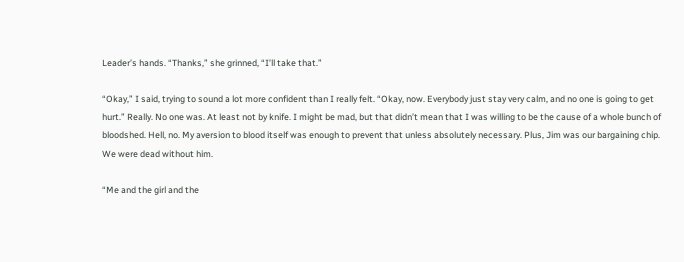Leader’s hands. “Thanks,” she grinned, “I’ll take that.”

“Okay,” I said, trying to sound a lot more confident than I really felt. “Okay, now. Everybody just stay very calm, and no one is going to get hurt.” Really. No one was. At least not by knife. I might be mad, but that didn’t mean that I was willing to be the cause of a whole bunch of bloodshed. Hell, no. My aversion to blood itself was enough to prevent that unless absolutely necessary. Plus, Jim was our bargaining chip. We were dead without him.

“Me and the girl and the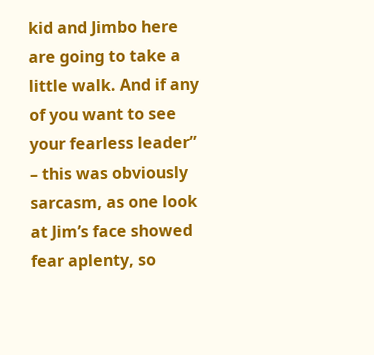kid and Jimbo here are going to take a little walk. And if any of you want to see your fearless leader” – this was obviously sarcasm, as one look at Jim’s face showed fear aplenty, so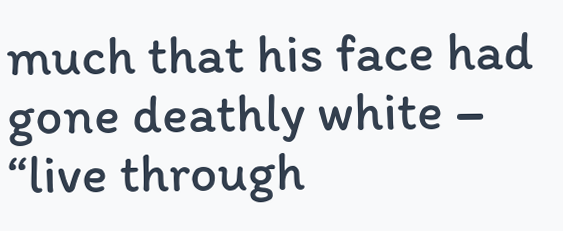much that his face had gone deathly white – “live through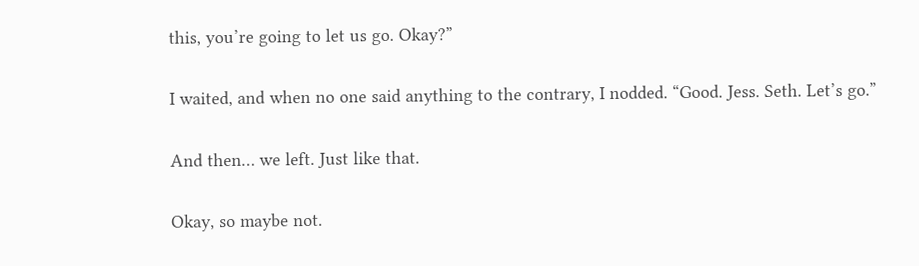this, you’re going to let us go. Okay?”

I waited, and when no one said anything to the contrary, I nodded. “Good. Jess. Seth. Let’s go.”

And then… we left. Just like that.

Okay, so maybe not.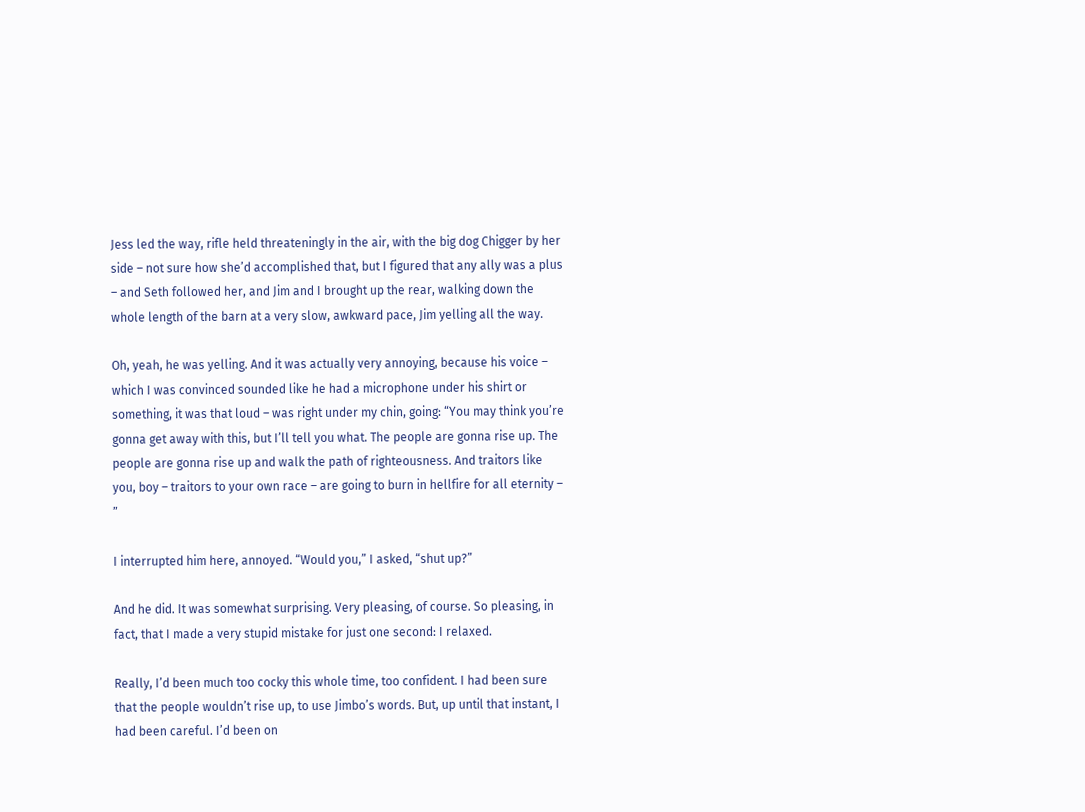Jess led the way, rifle held threateningly in the air, with the big dog Chigger by her side – not sure how she’d accomplished that, but I figured that any ally was a plus – and Seth followed her, and Jim and I brought up the rear, walking down the whole length of the barn at a very slow, awkward pace, Jim yelling all the way.

Oh, yeah, he was yelling. And it was actually very annoying, because his voice – which I was convinced sounded like he had a microphone under his shirt or something, it was that loud – was right under my chin, going: “You may think you’re gonna get away with this, but I’ll tell you what. The people are gonna rise up. The people are gonna rise up and walk the path of righteousness. And traitors like you, boy – traitors to your own race – are going to burn in hellfire for all eternity – ”

I interrupted him here, annoyed. “Would you,” I asked, “shut up?”

And he did. It was somewhat surprising. Very pleasing, of course. So pleasing, in fact, that I made a very stupid mistake for just one second: I relaxed.

Really, I’d been much too cocky this whole time, too confident. I had been sure that the people wouldn’t rise up, to use Jimbo’s words. But, up until that instant, I had been careful. I’d been on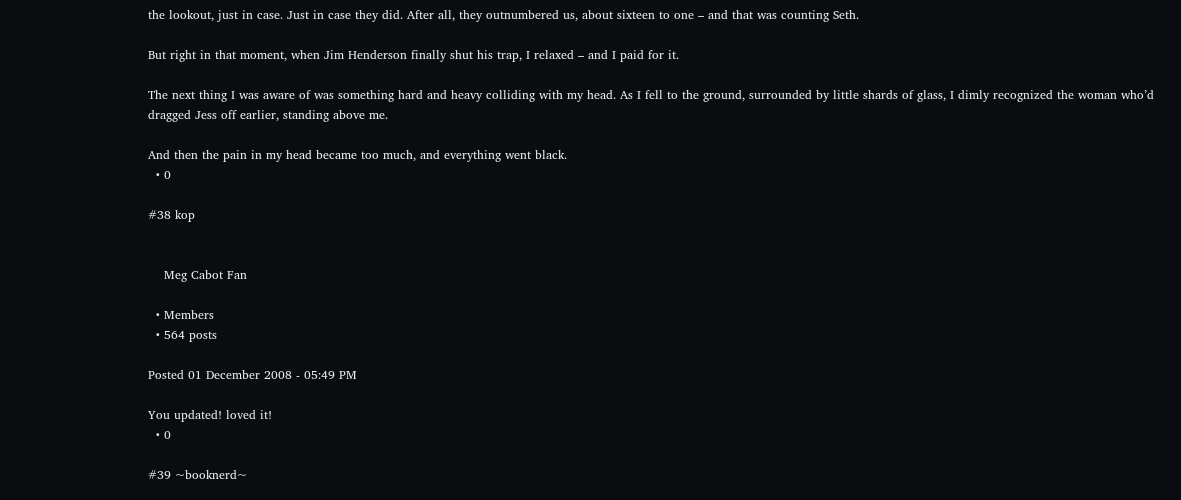the lookout, just in case. Just in case they did. After all, they outnumbered us, about sixteen to one – and that was counting Seth.

But right in that moment, when Jim Henderson finally shut his trap, I relaxed – and I paid for it.

The next thing I was aware of was something hard and heavy colliding with my head. As I fell to the ground, surrounded by little shards of glass, I dimly recognized the woman who’d dragged Jess off earlier, standing above me.

And then the pain in my head became too much, and everything went black.
  • 0

#38 kop


    Meg Cabot Fan

  • Members
  • 564 posts

Posted 01 December 2008 - 05:49 PM

You updated! loved it!
  • 0

#39 ~booknerd~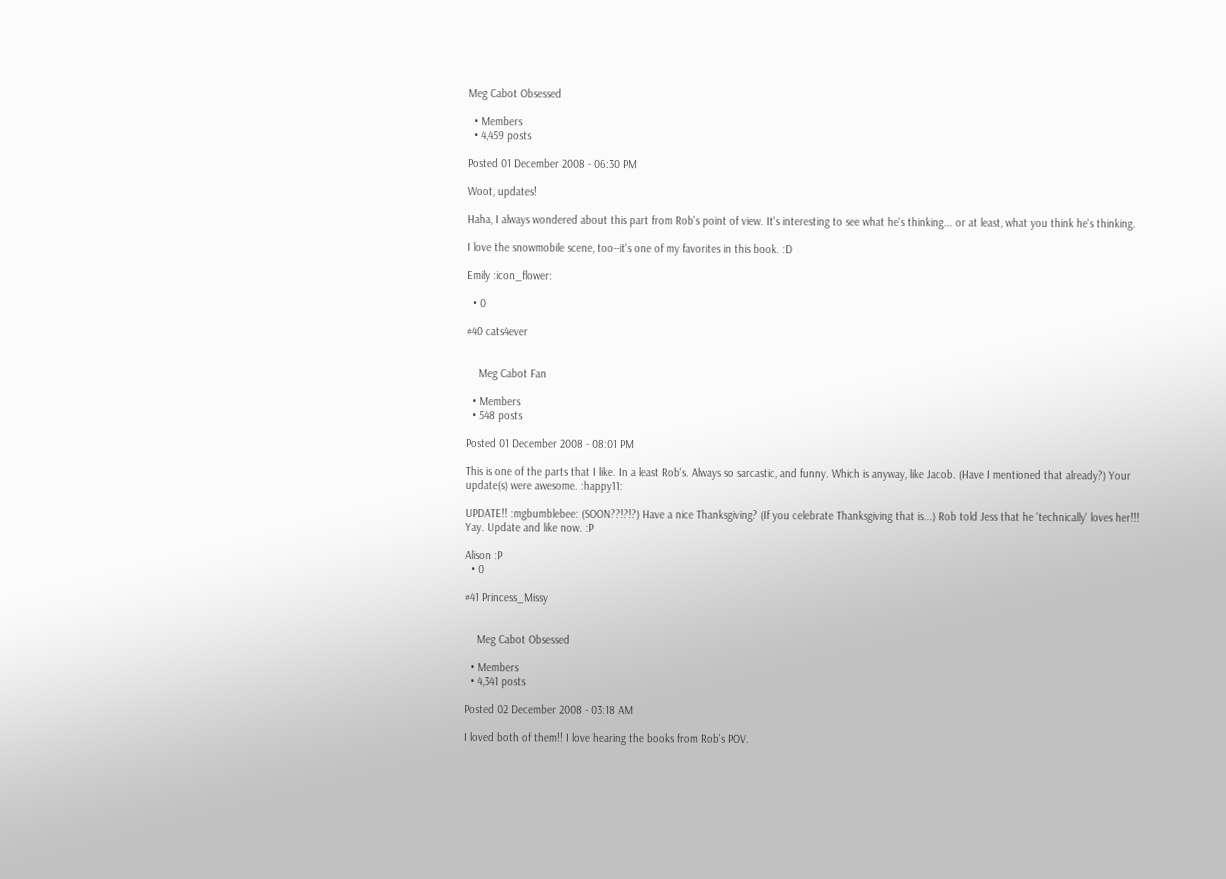Meg Cabot Obsessed

  • Members
  • 4,459 posts

Posted 01 December 2008 - 06:30 PM

Woot, updates!

Haha, I always wondered about this part from Rob's point of view. It's interesting to see what he's thinking... or at least, what you think he's thinking.

I love the snowmobile scene, too--it's one of my favorites in this book. :D

Emily :icon_flower:

  • 0

#40 cats4ever


    Meg Cabot Fan

  • Members
  • 548 posts

Posted 01 December 2008 - 08:01 PM

This is one of the parts that I like. In a least Rob's. Always so sarcastic, and funny. Which is anyway, like Jacob. (Have I mentioned that already?) Your update(s) were awesome. :happy11:

UPDATE!! :mgbumblebee: (SOON??!?!?) Have a nice Thanksgiving? (If you celebrate Thanksgiving that is...) Rob told Jess that he 'technically' loves her!!! Yay. Update and like now. :P

Alison :P
  • 0

#41 Princess_Missy


    Meg Cabot Obsessed

  • Members
  • 4,341 posts

Posted 02 December 2008 - 03:18 AM

I loved both of them!! I love hearing the books from Rob's POV.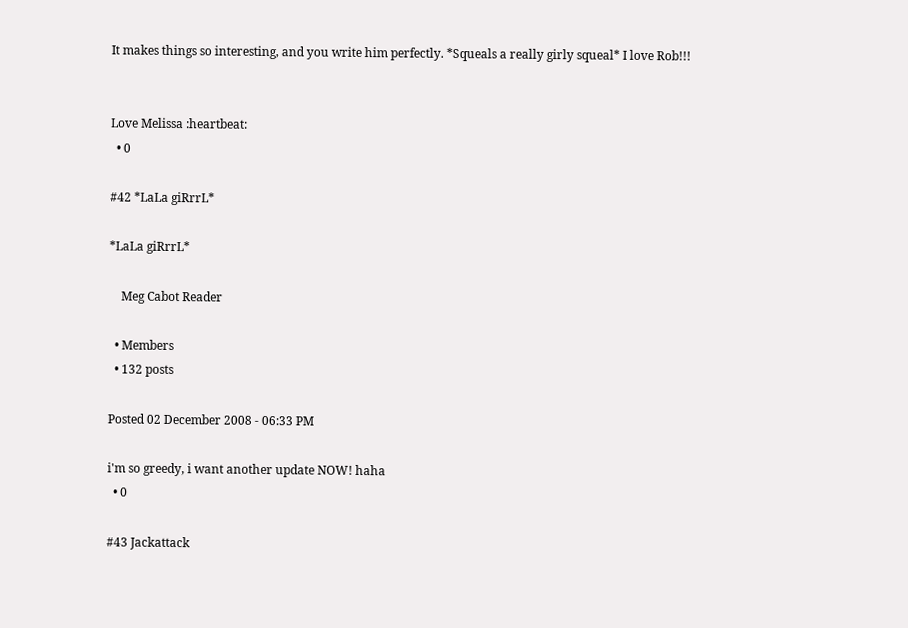It makes things so interesting, and you write him perfectly. *Squeals a really girly squeal* I love Rob!!!


Love Melissa :heartbeat:
  • 0

#42 *LaLa giRrrL*

*LaLa giRrrL*

    Meg Cabot Reader

  • Members
  • 132 posts

Posted 02 December 2008 - 06:33 PM

i'm so greedy, i want another update NOW! haha
  • 0

#43 Jackattack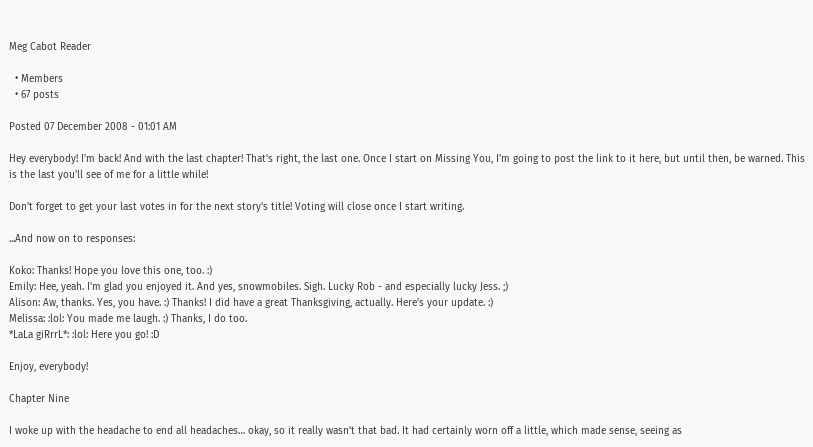Meg Cabot Reader

  • Members
  • 67 posts

Posted 07 December 2008 - 01:01 AM

Hey everybody! I'm back! And with the last chapter! That's right, the last one. Once I start on Missing You, I'm going to post the link to it here, but until then, be warned. This is the last you'll see of me for a little while!

Don't forget to get your last votes in for the next story's title! Voting will close once I start writing.

...And now on to responses:

Koko: Thanks! Hope you love this one, too. :)
Emily: Hee, yeah. I'm glad you enjoyed it. And yes, snowmobiles. Sigh. Lucky Rob - and especially lucky Jess. ;)
Alison: Aw, thanks. Yes, you have. :) Thanks! I did have a great Thanksgiving, actually. Here's your update. :)
Melissa: :lol: You made me laugh. :) Thanks, I do too.
*LaLa giRrrL*: :lol: Here you go! :D

Enjoy, everybody!

Chapter Nine

I woke up with the headache to end all headaches… okay, so it really wasn’t that bad. It had certainly worn off a little, which made sense, seeing as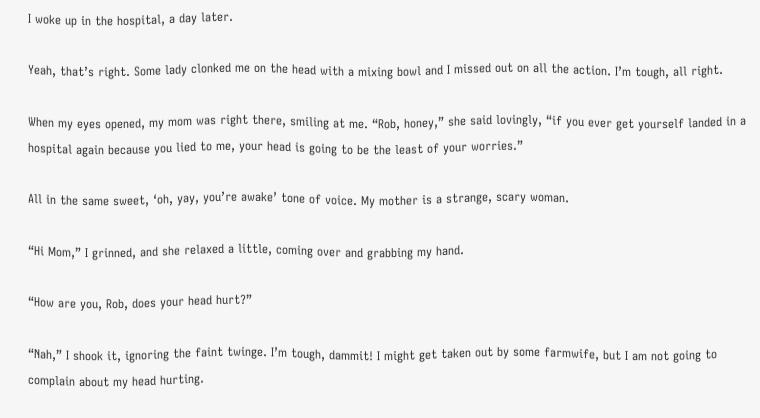I woke up in the hospital, a day later.

Yeah, that’s right. Some lady clonked me on the head with a mixing bowl and I missed out on all the action. I’m tough, all right.

When my eyes opened, my mom was right there, smiling at me. “Rob, honey,” she said lovingly, “if you ever get yourself landed in a hospital again because you lied to me, your head is going to be the least of your worries.”

All in the same sweet, ‘oh, yay, you’re awake’ tone of voice. My mother is a strange, scary woman.

“Hi Mom,” I grinned, and she relaxed a little, coming over and grabbing my hand.

“How are you, Rob, does your head hurt?”

“Nah,” I shook it, ignoring the faint twinge. I’m tough, dammit! I might get taken out by some farmwife, but I am not going to complain about my head hurting.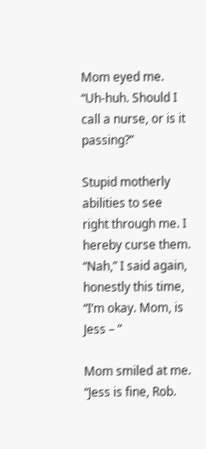Mom eyed me. “Uh-huh. Should I call a nurse, or is it passing?”

Stupid motherly abilities to see right through me. I hereby curse them. “Nah,” I said again, honestly this time, “I’m okay. Mom, is Jess – ”

Mom smiled at me. “Jess is fine, Rob.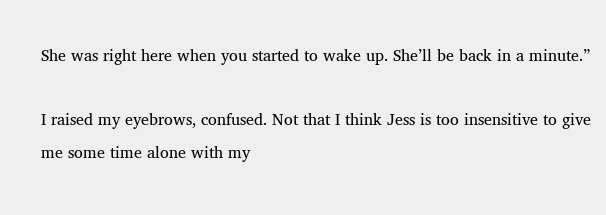She was right here when you started to wake up. She’ll be back in a minute.”

I raised my eyebrows, confused. Not that I think Jess is too insensitive to give me some time alone with my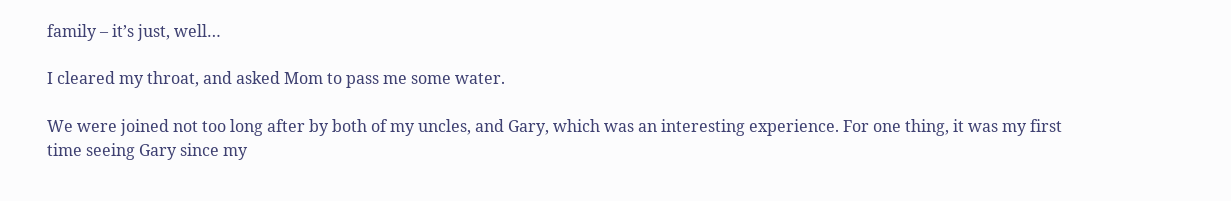family – it’s just, well…

I cleared my throat, and asked Mom to pass me some water.

We were joined not too long after by both of my uncles, and Gary, which was an interesting experience. For one thing, it was my first time seeing Gary since my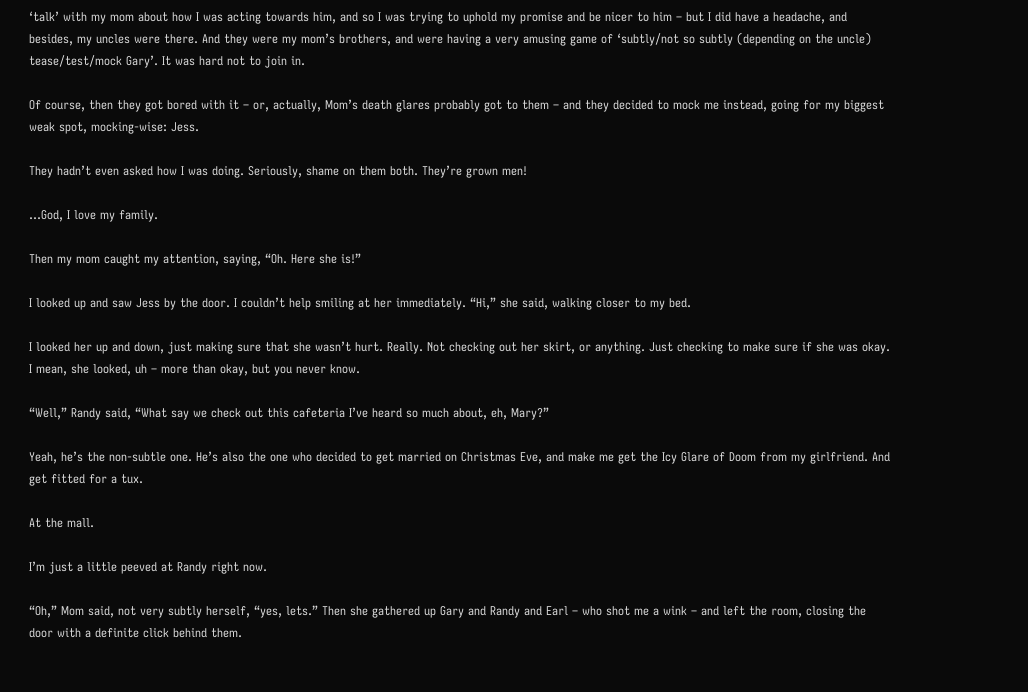‘talk’ with my mom about how I was acting towards him, and so I was trying to uphold my promise and be nicer to him – but I did have a headache, and besides, my uncles were there. And they were my mom’s brothers, and were having a very amusing game of ‘subtly/not so subtly (depending on the uncle) tease/test/mock Gary’. It was hard not to join in.

Of course, then they got bored with it – or, actually, Mom’s death glares probably got to them – and they decided to mock me instead, going for my biggest weak spot, mocking-wise: Jess.

They hadn’t even asked how I was doing. Seriously, shame on them both. They’re grown men!

…God, I love my family.

Then my mom caught my attention, saying, “Oh. Here she is!”

I looked up and saw Jess by the door. I couldn’t help smiling at her immediately. “Hi,” she said, walking closer to my bed.

I looked her up and down, just making sure that she wasn’t hurt. Really. Not checking out her skirt, or anything. Just checking to make sure if she was okay. I mean, she looked, uh – more than okay, but you never know.

“Well,” Randy said, “What say we check out this cafeteria I’ve heard so much about, eh, Mary?”

Yeah, he’s the non-subtle one. He’s also the one who decided to get married on Christmas Eve, and make me get the Icy Glare of Doom from my girlfriend. And get fitted for a tux.

At the mall.

I’m just a little peeved at Randy right now.

“Oh,” Mom said, not very subtly herself, “yes, lets.” Then she gathered up Gary and Randy and Earl – who shot me a wink – and left the room, closing the door with a definite click behind them.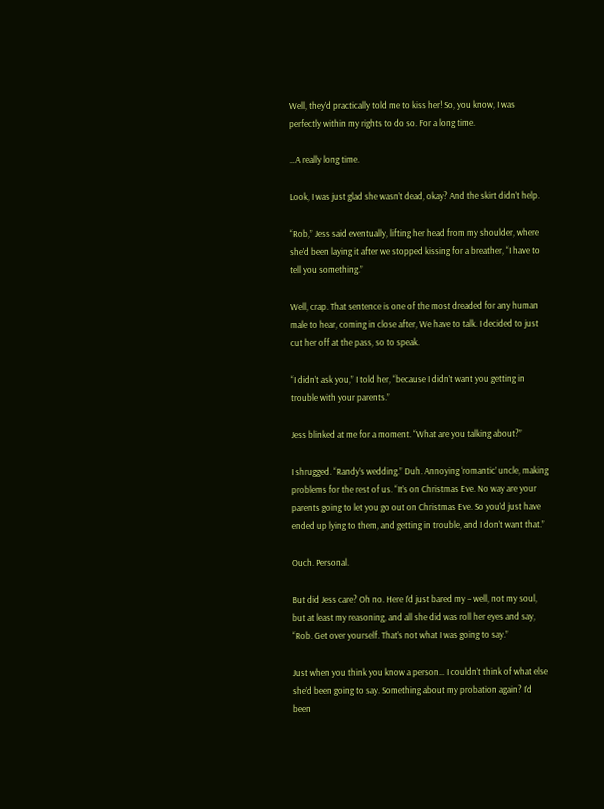Well, they’d practically told me to kiss her! So, you know, I was perfectly within my rights to do so. For a long time.

…A really long time.

Look, I was just glad she wasn’t dead, okay? And the skirt didn’t help.

“Rob,” Jess said eventually, lifting her head from my shoulder, where she’d been laying it after we stopped kissing for a breather, “I have to tell you something.”

Well, crap. That sentence is one of the most dreaded for any human male to hear, coming in close after, We have to talk. I decided to just cut her off at the pass, so to speak.

“I didn’t ask you,” I told her, “because I didn’t want you getting in trouble with your parents.”

Jess blinked at me for a moment. “What are you talking about?”

I shrugged. “Randy’s wedding.” Duh. Annoying ‘romantic’ uncle, making problems for the rest of us. “It’s on Christmas Eve. No way are your parents going to let you go out on Christmas Eve. So you’d just have ended up lying to them, and getting in trouble, and I don’t want that.”

Ouch. Personal.

But did Jess care? Oh no. Here I’d just bared my – well, not my soul, but at least my reasoning, and all she did was roll her eyes and say, “Rob. Get over yourself. That’s not what I was going to say.”

Just when you think you know a person… I couldn’t think of what else she’d been going to say. Something about my probation again? I’d been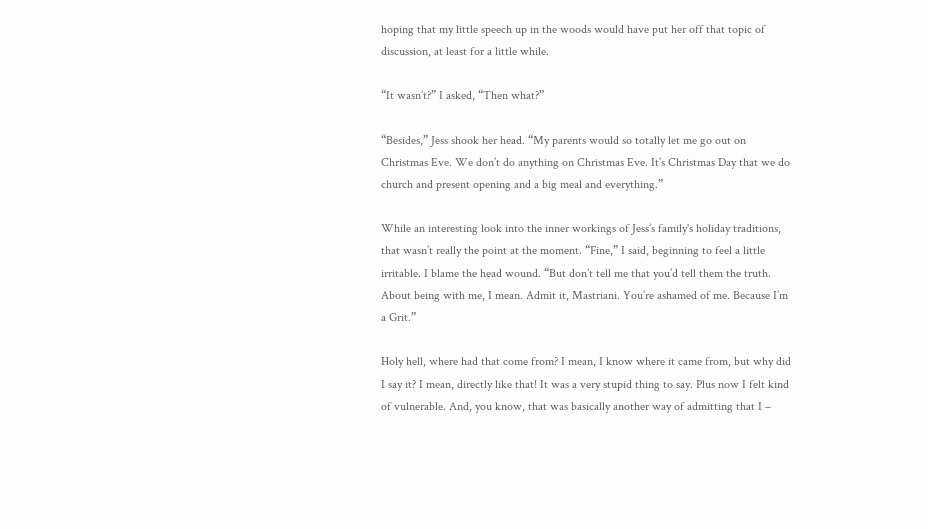hoping that my little speech up in the woods would have put her off that topic of discussion, at least for a little while.

“It wasn’t?” I asked, “Then what?”

“Besides,” Jess shook her head. “My parents would so totally let me go out on Christmas Eve. We don’t do anything on Christmas Eve. It’s Christmas Day that we do church and present opening and a big meal and everything.”

While an interesting look into the inner workings of Jess’s family's holiday traditions, that wasn’t really the point at the moment. “Fine,” I said, beginning to feel a little irritable. I blame the head wound. “But don’t tell me that you’d tell them the truth. About being with me, I mean. Admit it, Mastriani. You’re ashamed of me. Because I’m a Grit.”

Holy hell, where had that come from? I mean, I know where it came from, but why did I say it? I mean, directly like that! It was a very stupid thing to say. Plus now I felt kind of vulnerable. And, you know, that was basically another way of admitting that I –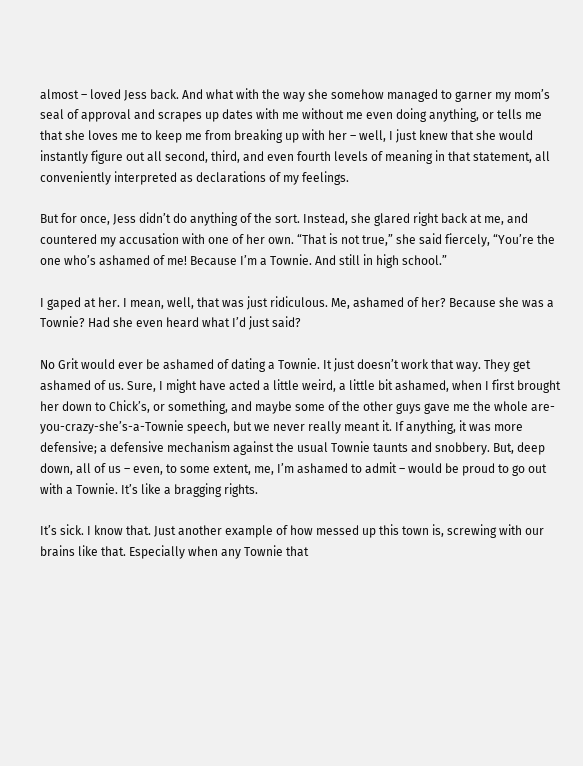almost – loved Jess back. And what with the way she somehow managed to garner my mom’s seal of approval and scrapes up dates with me without me even doing anything, or tells me that she loves me to keep me from breaking up with her – well, I just knew that she would instantly figure out all second, third, and even fourth levels of meaning in that statement, all conveniently interpreted as declarations of my feelings.

But for once, Jess didn’t do anything of the sort. Instead, she glared right back at me, and countered my accusation with one of her own. “That is not true,” she said fiercely, “You’re the one who’s ashamed of me! Because I’m a Townie. And still in high school.”

I gaped at her. I mean, well, that was just ridiculous. Me, ashamed of her? Because she was a Townie? Had she even heard what I’d just said?

No Grit would ever be ashamed of dating a Townie. It just doesn’t work that way. They get ashamed of us. Sure, I might have acted a little weird, a little bit ashamed, when I first brought her down to Chick’s, or something, and maybe some of the other guys gave me the whole are-you-crazy-she’s-a-Townie speech, but we never really meant it. If anything, it was more defensive; a defensive mechanism against the usual Townie taunts and snobbery. But, deep down, all of us – even, to some extent, me, I’m ashamed to admit – would be proud to go out with a Townie. It’s like a bragging rights.

It’s sick. I know that. Just another example of how messed up this town is, screwing with our brains like that. Especially when any Townie that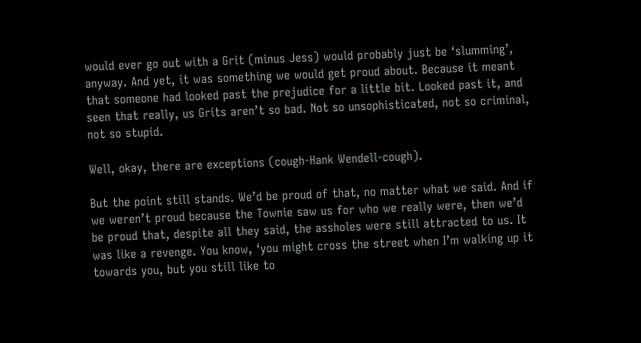would ever go out with a Grit (minus Jess) would probably just be ‘slumming’, anyway. And yet, it was something we would get proud about. Because it meant that someone had looked past the prejudice for a little bit. Looked past it, and seen that really, us Grits aren’t so bad. Not so unsophisticated, not so criminal, not so stupid.

Well, okay, there are exceptions (cough-Hank Wendell-cough).

But the point still stands. We’d be proud of that, no matter what we said. And if we weren’t proud because the Townie saw us for who we really were, then we’d be proud that, despite all they said, the assholes were still attracted to us. It was like a revenge. You know, ‘you might cross the street when I’m walking up it towards you, but you still like to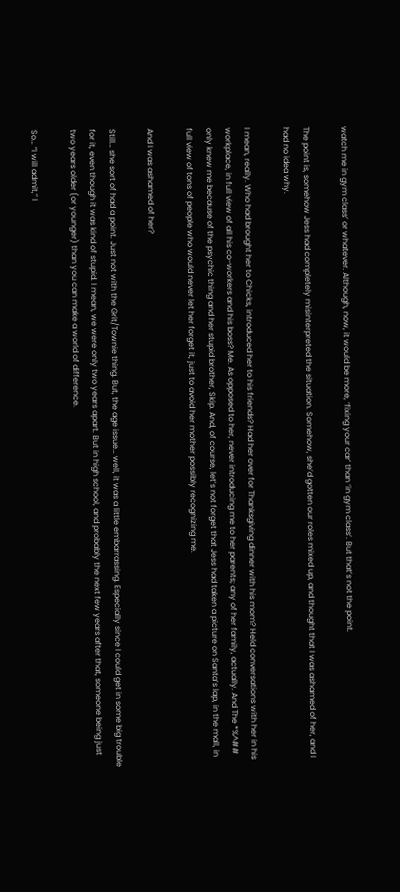watch me in gym class’ or whatever. Although, now, it would be more, ‘fixing your car’ than ‘in gym class’. But that’s not the point.

The point is, somehow Jess had completely misinterpreted the situation. Somehow, she’d gotten our roles mixed up, and thought that I was ashamed of her, and I had no idea why.

I mean, really. Who had brought her to Chicks, introduced her to his friends? Had her over for Thanksgiving dinner with his mom? Held conversations with her in his workplace, in full view of all his co-workers and his boss? Me. As opposed to her, never introducing me to her parents; any of her family, actually. And The *%^## only knew me because of the psychic thing and her stupid brother, Skip. And, of course, let’s not forget that Jess had taken a picture on Santa’s lap, in the mall, in full view of tons of people who would never let her forget it, just to avoid her mother possibly recognizing me.

And I was ashamed of her?

Still… she sort of had a point. Just not with the Grit/Townie thing. But, the age issue… well, it was a little embarrassing. Especially since I could get in some big trouble for it, even though it was kind of stupid. I mean, we were only two years apart. But in high school, and probably the next few years after that, someone being just two years older (or younger) than you can make a world of difference.

So… “I will admit,” I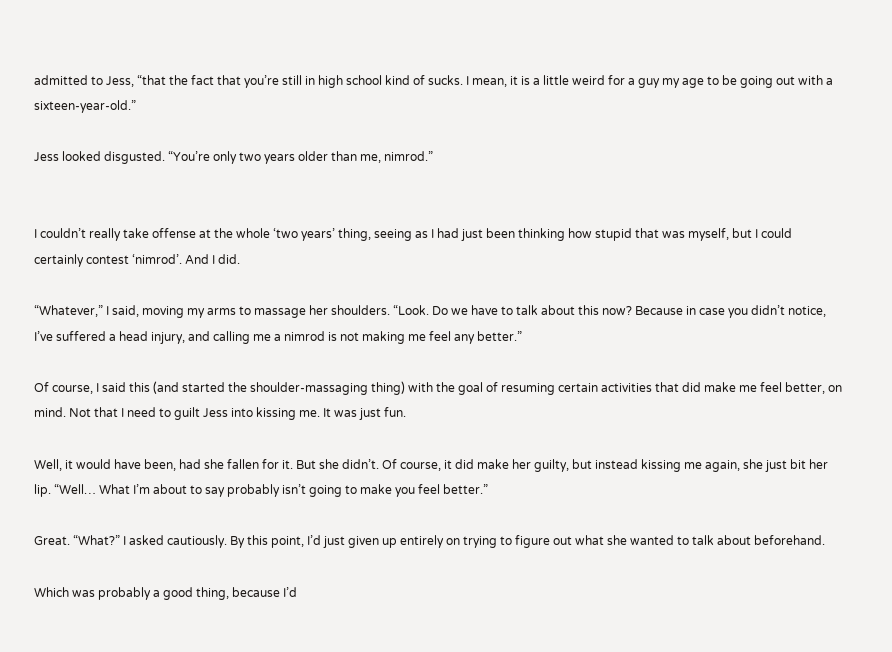admitted to Jess, “that the fact that you’re still in high school kind of sucks. I mean, it is a little weird for a guy my age to be going out with a sixteen-year-old.”

Jess looked disgusted. “You’re only two years older than me, nimrod.”


I couldn’t really take offense at the whole ‘two years’ thing, seeing as I had just been thinking how stupid that was myself, but I could certainly contest ‘nimrod’. And I did.

“Whatever,” I said, moving my arms to massage her shoulders. “Look. Do we have to talk about this now? Because in case you didn’t notice, I’ve suffered a head injury, and calling me a nimrod is not making me feel any better.”

Of course, I said this (and started the shoulder-massaging thing) with the goal of resuming certain activities that did make me feel better, on mind. Not that I need to guilt Jess into kissing me. It was just fun.

Well, it would have been, had she fallen for it. But she didn’t. Of course, it did make her guilty, but instead kissing me again, she just bit her lip. “Well… What I’m about to say probably isn’t going to make you feel better.”

Great. “What?” I asked cautiously. By this point, I’d just given up entirely on trying to figure out what she wanted to talk about beforehand.

Which was probably a good thing, because I’d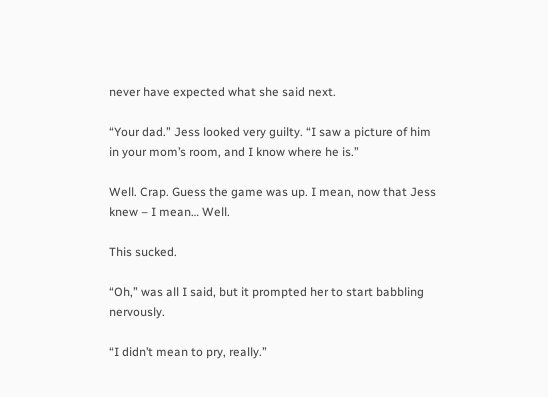never have expected what she said next.

“Your dad.” Jess looked very guilty. “I saw a picture of him in your mom’s room, and I know where he is.”

Well. Crap. Guess the game was up. I mean, now that Jess knew – I mean… Well.

This sucked.

“Oh,” was all I said, but it prompted her to start babbling nervously.

“I didn’t mean to pry, really.”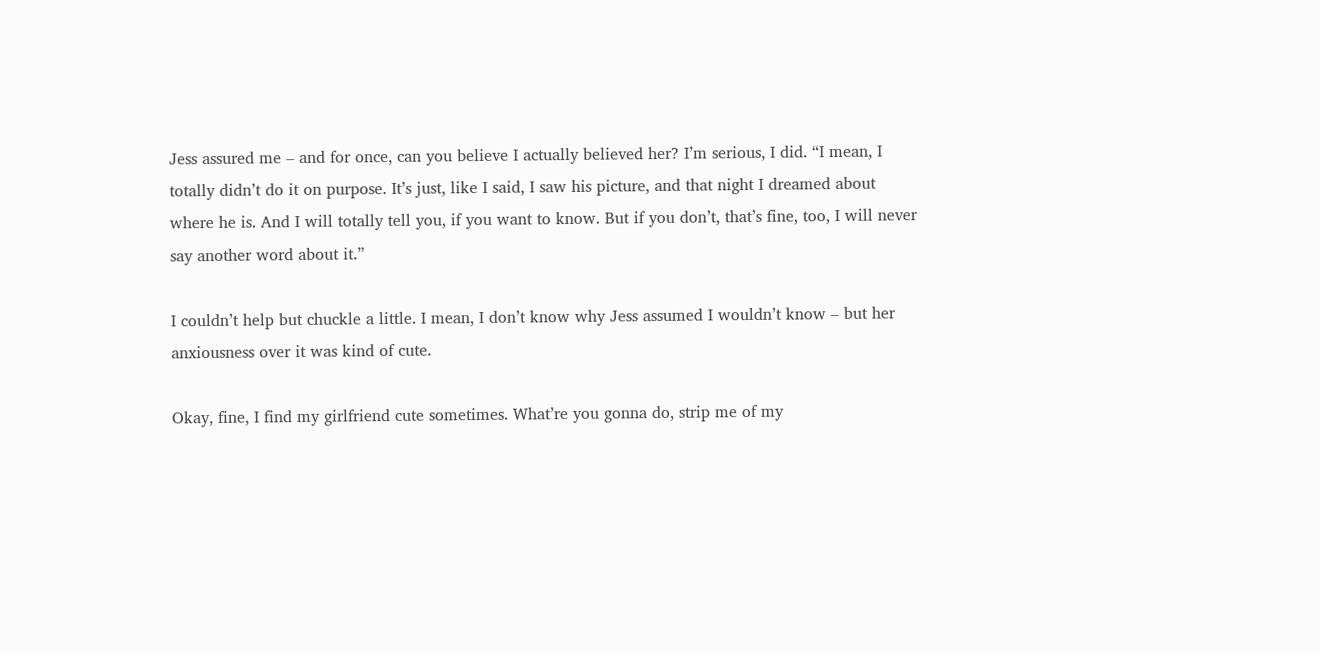Jess assured me – and for once, can you believe I actually believed her? I’m serious, I did. “I mean, I totally didn’t do it on purpose. It’s just, like I said, I saw his picture, and that night I dreamed about where he is. And I will totally tell you, if you want to know. But if you don’t, that’s fine, too, I will never say another word about it.”

I couldn’t help but chuckle a little. I mean, I don’t know why Jess assumed I wouldn’t know – but her anxiousness over it was kind of cute.

Okay, fine, I find my girlfriend cute sometimes. What’re you gonna do, strip me of my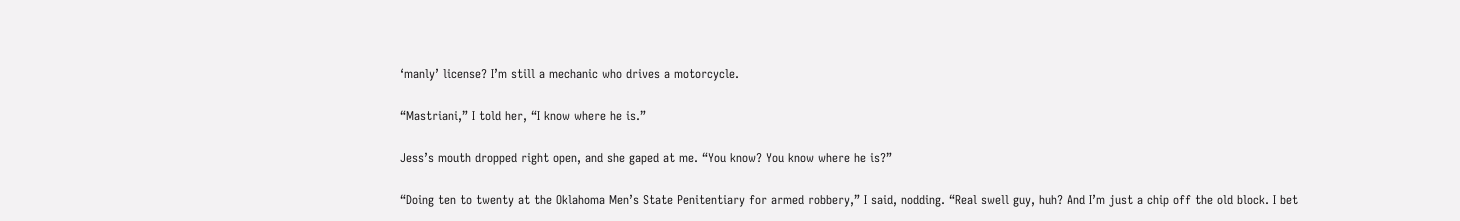‘manly’ license? I’m still a mechanic who drives a motorcycle.

“Mastriani,” I told her, “I know where he is.”

Jess’s mouth dropped right open, and she gaped at me. “You know? You know where he is?”

“Doing ten to twenty at the Oklahoma Men’s State Penitentiary for armed robbery,” I said, nodding. “Real swell guy, huh? And I’m just a chip off the old block. I bet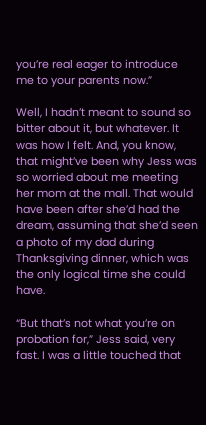you’re real eager to introduce me to your parents now.”

Well, I hadn’t meant to sound so bitter about it, but whatever. It was how I felt. And, you know, that might’ve been why Jess was so worried about me meeting her mom at the mall. That would have been after she’d had the dream, assuming that she’d seen a photo of my dad during Thanksgiving dinner, which was the only logical time she could have.

“But that’s not what you’re on probation for,” Jess said, very fast. I was a little touched that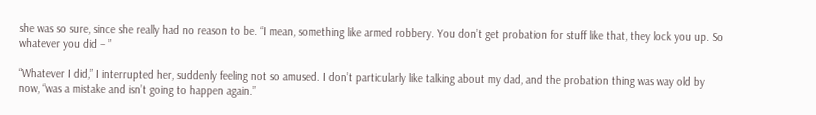she was so sure, since she really had no reason to be. “I mean, something like armed robbery. You don’t get probation for stuff like that, they lock you up. So whatever you did – ”

“Whatever I did,” I interrupted her, suddenly feeling not so amused. I don’t particularly like talking about my dad, and the probation thing was way old by now, “was a mistake and isn’t going to happen again.”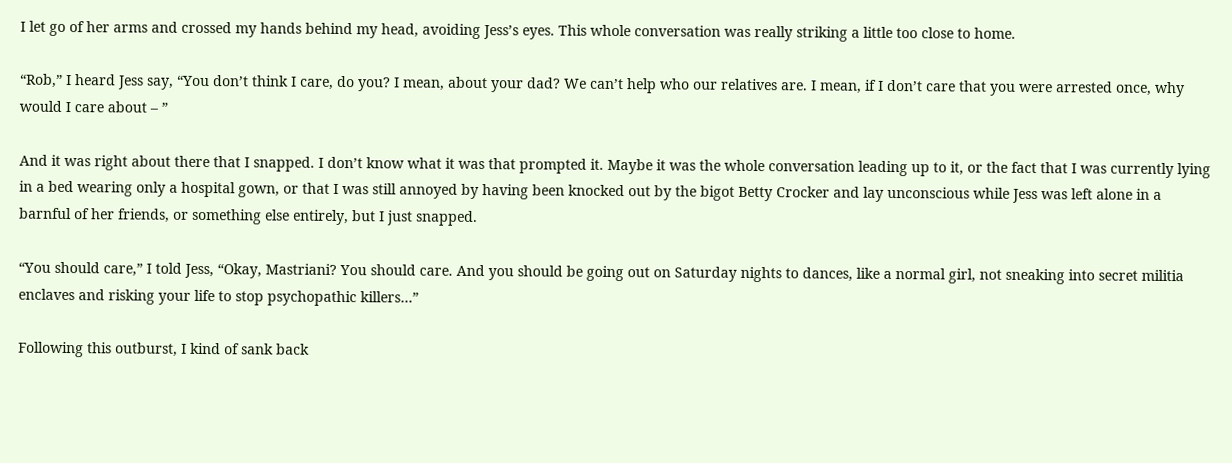I let go of her arms and crossed my hands behind my head, avoiding Jess’s eyes. This whole conversation was really striking a little too close to home.

“Rob,” I heard Jess say, “You don’t think I care, do you? I mean, about your dad? We can’t help who our relatives are. I mean, if I don’t care that you were arrested once, why would I care about – ”

And it was right about there that I snapped. I don’t know what it was that prompted it. Maybe it was the whole conversation leading up to it, or the fact that I was currently lying in a bed wearing only a hospital gown, or that I was still annoyed by having been knocked out by the bigot Betty Crocker and lay unconscious while Jess was left alone in a barnful of her friends, or something else entirely, but I just snapped.

“You should care,” I told Jess, “Okay, Mastriani? You should care. And you should be going out on Saturday nights to dances, like a normal girl, not sneaking into secret militia enclaves and risking your life to stop psychopathic killers…”

Following this outburst, I kind of sank back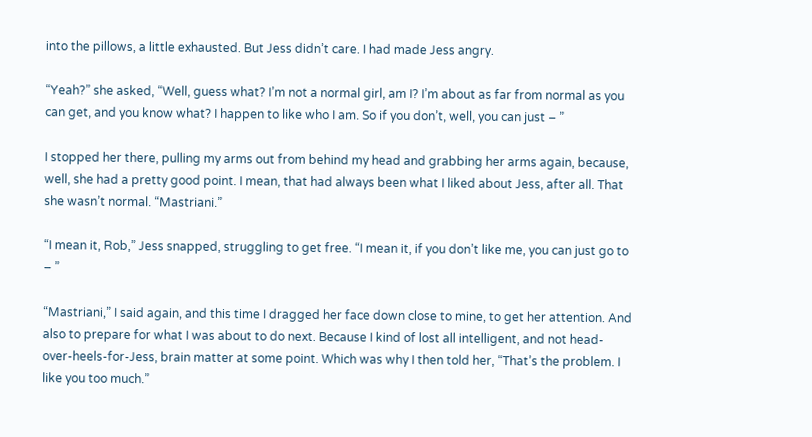into the pillows, a little exhausted. But Jess didn’t care. I had made Jess angry.

“Yeah?” she asked, “Well, guess what? I’m not a normal girl, am I? I’m about as far from normal as you can get, and you know what? I happen to like who I am. So if you don’t, well, you can just – ”

I stopped her there, pulling my arms out from behind my head and grabbing her arms again, because, well, she had a pretty good point. I mean, that had always been what I liked about Jess, after all. That she wasn’t normal. “Mastriani.”

“I mean it, Rob,” Jess snapped, struggling to get free. “I mean it, if you don’t like me, you can just go to – ”

“Mastriani,” I said again, and this time I dragged her face down close to mine, to get her attention. And also to prepare for what I was about to do next. Because I kind of lost all intelligent, and not head-over-heels-for-Jess, brain matter at some point. Which was why I then told her, “That’s the problem. I like you too much.”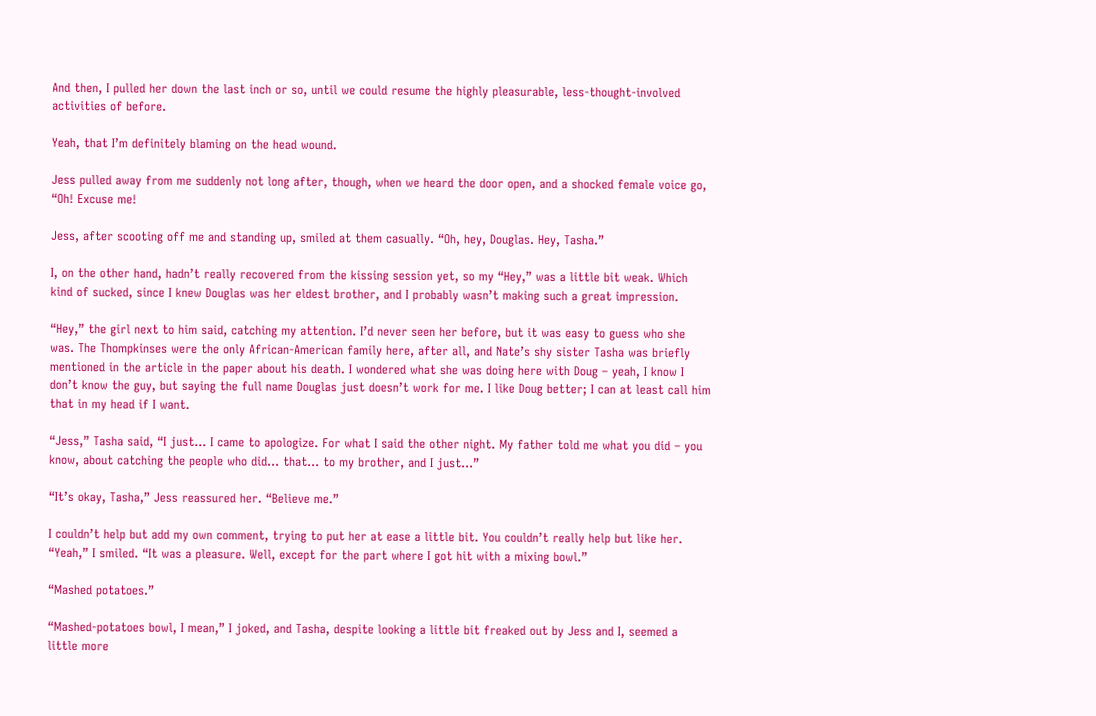And then, I pulled her down the last inch or so, until we could resume the highly pleasurable, less-thought-involved activities of before.

Yeah, that I’m definitely blaming on the head wound.

Jess pulled away from me suddenly not long after, though, when we heard the door open, and a shocked female voice go, “Oh! Excuse me!

Jess, after scooting off me and standing up, smiled at them casually. “Oh, hey, Douglas. Hey, Tasha.”

I, on the other hand, hadn’t really recovered from the kissing session yet, so my “Hey,” was a little bit weak. Which kind of sucked, since I knew Douglas was her eldest brother, and I probably wasn’t making such a great impression.

“Hey,” the girl next to him said, catching my attention. I’d never seen her before, but it was easy to guess who she was. The Thompkinses were the only African-American family here, after all, and Nate’s shy sister Tasha was briefly mentioned in the article in the paper about his death. I wondered what she was doing here with Doug – yeah, I know I don’t know the guy, but saying the full name Douglas just doesn’t work for me. I like Doug better; I can at least call him that in my head if I want.

“Jess,” Tasha said, “I just… I came to apologize. For what I said the other night. My father told me what you did – you know, about catching the people who did… that… to my brother, and I just…”

“It’s okay, Tasha,” Jess reassured her. “Believe me.”

I couldn’t help but add my own comment, trying to put her at ease a little bit. You couldn’t really help but like her. “Yeah,” I smiled. “It was a pleasure. Well, except for the part where I got hit with a mixing bowl.”

“Mashed potatoes.”

“Mashed-potatoes bowl, I mean,” I joked, and Tasha, despite looking a little bit freaked out by Jess and I, seemed a little more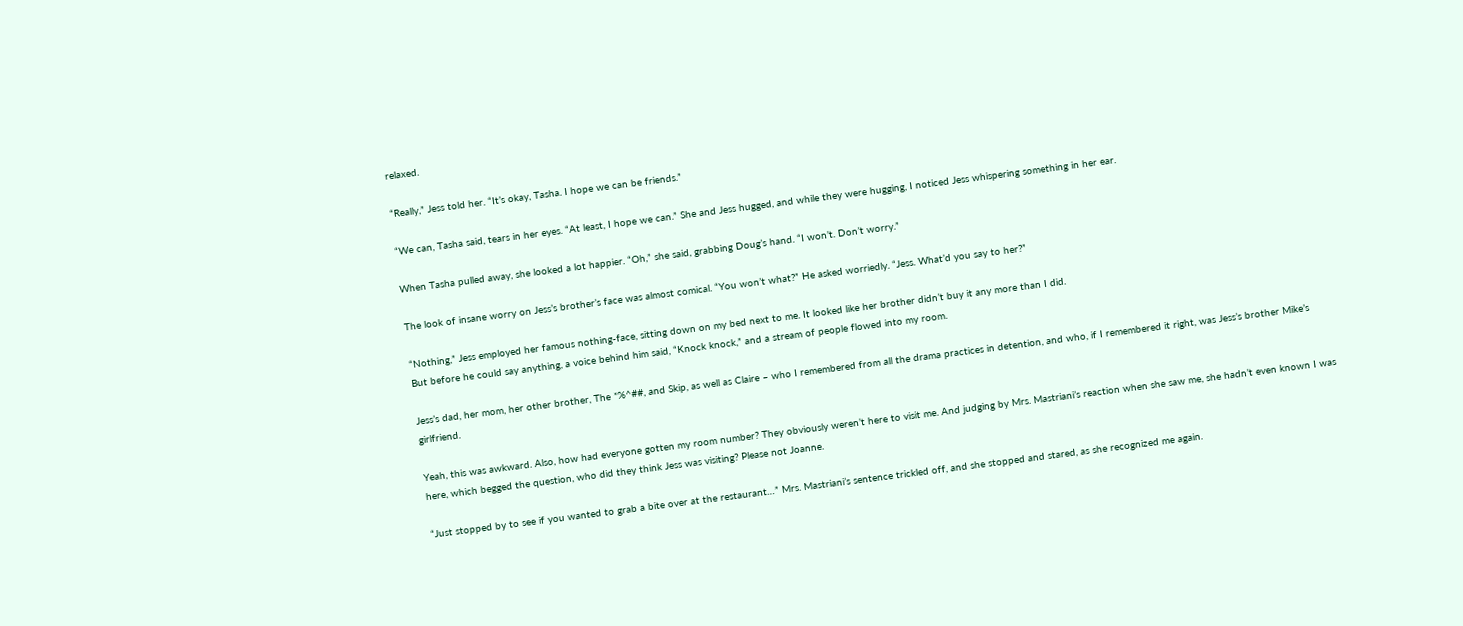relaxed.

“Really,” Jess told her. “It’s okay, Tasha. I hope we can be friends.”

“We can, Tasha said, tears in her eyes. “At least, I hope we can.” She and Jess hugged, and while they were hugging, I noticed Jess whispering something in her ear.

When Tasha pulled away, she looked a lot happier. “Oh,” she said, grabbing Doug’s hand. “I won’t. Don’t worry.”

The look of insane worry on Jess’s brother’s face was almost comical. “You won’t what?” He asked worriedly. “Jess. What’d you say to her?”

“Nothing,” Jess employed her famous nothing-face, sitting down on my bed next to me. It looked like her brother didn’t buy it any more than I did.
But before he could say anything, a voice behind him said, “Knock knock,” and a stream of people flowed into my room.

Jess’s dad, her mom, her other brother, The *%^##, and Skip, as well as Claire – who I remembered from all the drama practices in detention, and who, if I remembered it right, was Jess’s brother Mike’s girlfriend.

Yeah, this was awkward. Also, how had everyone gotten my room number? They obviously weren’t here to visit me. And judging by Mrs. Mastriani’s reaction when she saw me, she hadn’t even known I was here, which begged the question, who did they think Jess was visiting? Please not Joanne.

“Just stopped by to see if you wanted to grab a bite over at the restaurant…” Mrs. Mastriani’s sentence trickled off, and she stopped and stared, as she recognized me again.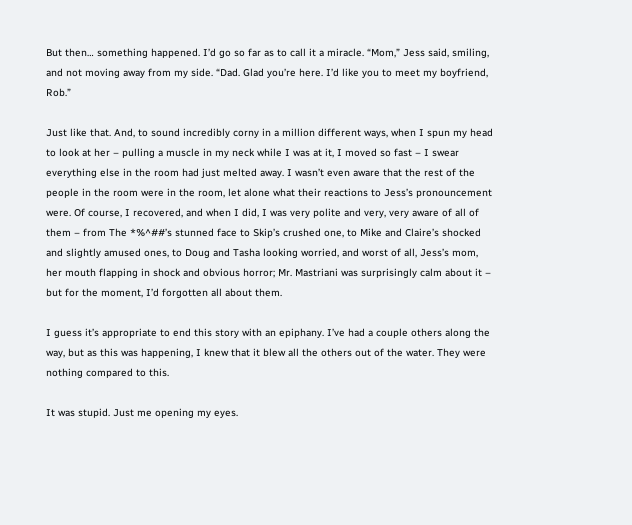But then… something happened. I’d go so far as to call it a miracle. “Mom,” Jess said, smiling, and not moving away from my side. “Dad. Glad you’re here. I’d like you to meet my boyfriend, Rob.”

Just like that. And, to sound incredibly corny in a million different ways, when I spun my head to look at her – pulling a muscle in my neck while I was at it, I moved so fast – I swear everything else in the room had just melted away. I wasn’t even aware that the rest of the people in the room were in the room, let alone what their reactions to Jess’s pronouncement were. Of course, I recovered, and when I did, I was very polite and very, very aware of all of them – from The *%^##’s stunned face to Skip’s crushed one, to Mike and Claire’s shocked and slightly amused ones, to Doug and Tasha looking worried, and worst of all, Jess’s mom, her mouth flapping in shock and obvious horror; Mr. Mastriani was surprisingly calm about it – but for the moment, I’d forgotten all about them.

I guess it’s appropriate to end this story with an epiphany. I’ve had a couple others along the way, but as this was happening, I knew that it blew all the others out of the water. They were nothing compared to this.

It was stupid. Just me opening my eyes.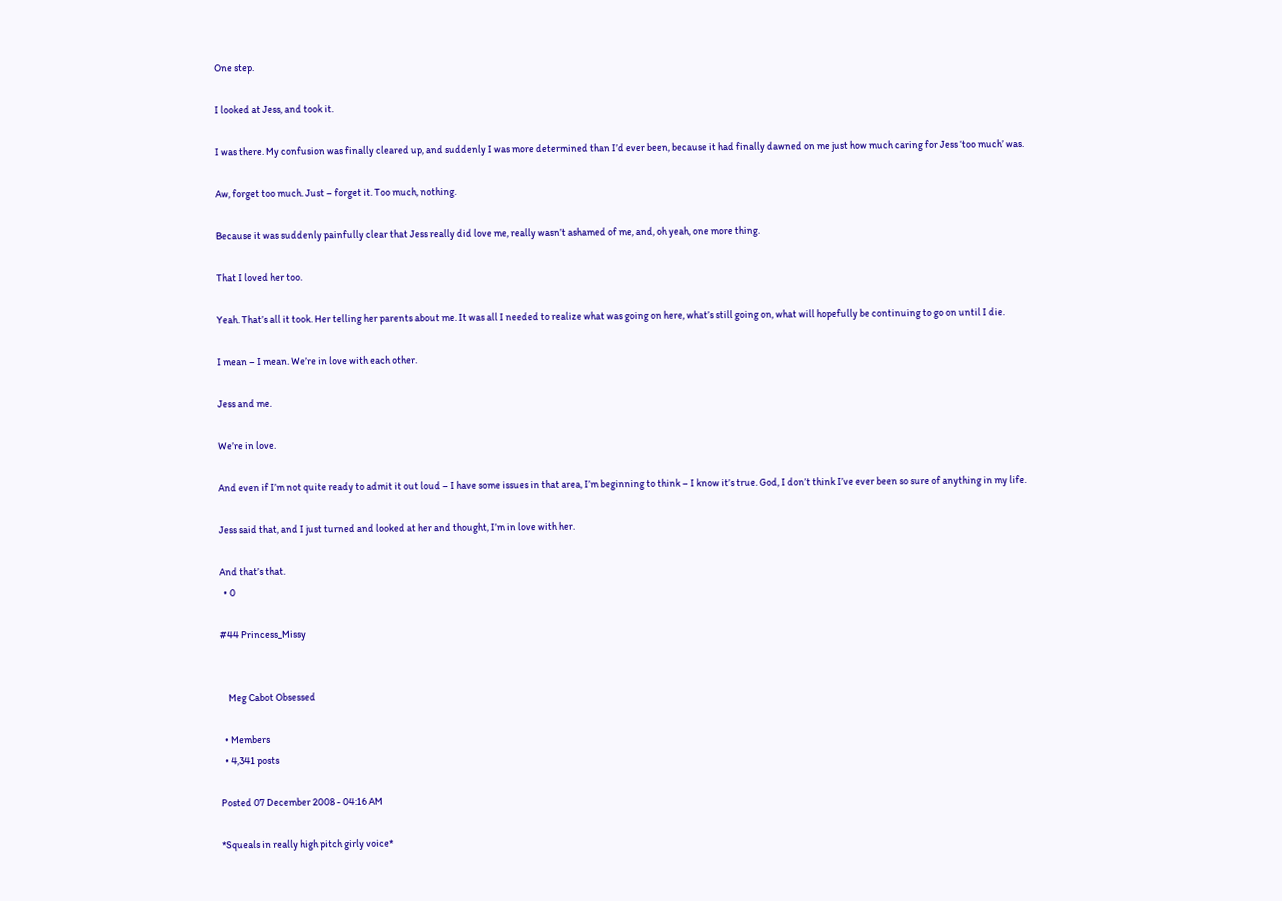One step.

I looked at Jess, and took it.

I was there. My confusion was finally cleared up, and suddenly I was more determined than I’d ever been, because it had finally dawned on me just how much caring for Jess ‘too much’ was.

Aw, forget too much. Just – forget it. Too much, nothing.

Because it was suddenly painfully clear that Jess really did love me, really wasn’t ashamed of me, and, oh yeah, one more thing.

That I loved her too.

Yeah. That’s all it took. Her telling her parents about me. It was all I needed to realize what was going on here, what’s still going on, what will hopefully be continuing to go on until I die.

I mean – I mean. We’re in love with each other.

Jess and me.

We’re in love.

And even if I’m not quite ready to admit it out loud – I have some issues in that area, I’m beginning to think – I know it’s true. God, I don’t think I’ve ever been so sure of anything in my life.

Jess said that, and I just turned and looked at her and thought, I’m in love with her.

And that’s that.
  • 0

#44 Princess_Missy


    Meg Cabot Obsessed

  • Members
  • 4,341 posts

Posted 07 December 2008 - 04:16 AM

*Squeals in really high pitch girly voice*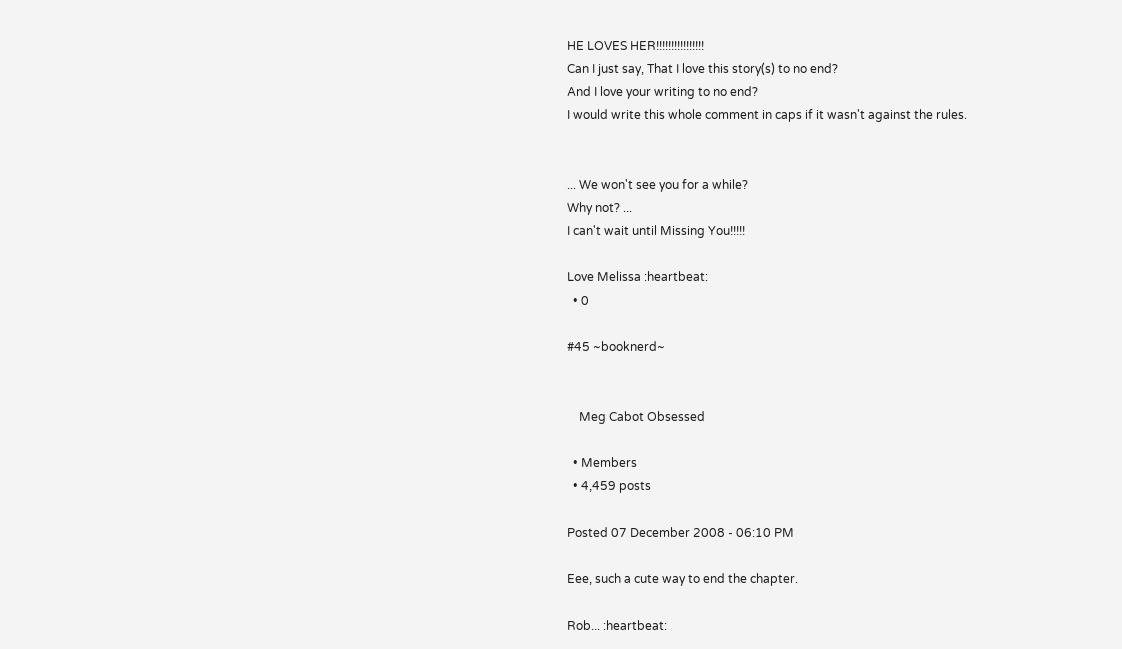HE LOVES HER!!!!!!!!!!!!!!!!
Can I just say, That I love this story(s) to no end?
And I love your writing to no end?
I would write this whole comment in caps if it wasn't against the rules.


... We won't see you for a while?
Why not? ...
I can't wait until Missing You!!!!!

Love Melissa :heartbeat:
  • 0

#45 ~booknerd~


    Meg Cabot Obsessed

  • Members
  • 4,459 posts

Posted 07 December 2008 - 06:10 PM

Eee, such a cute way to end the chapter.

Rob... :heartbeat: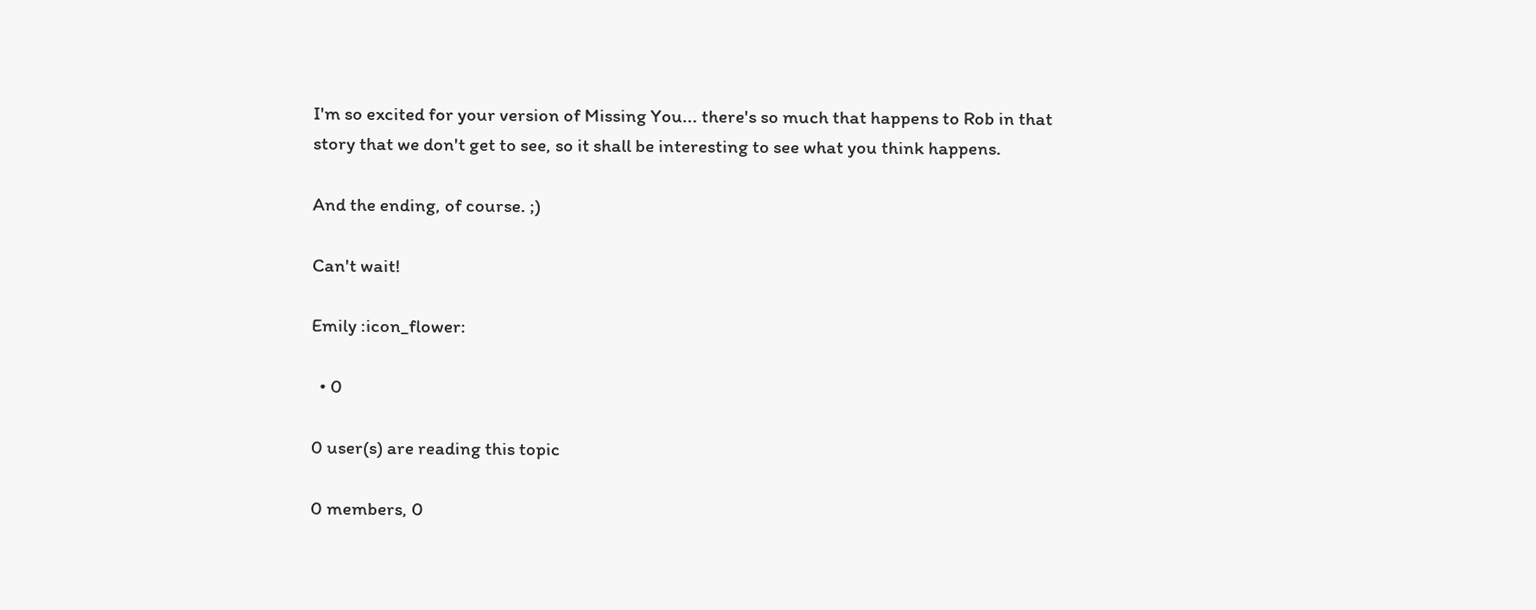I'm so excited for your version of Missing You... there's so much that happens to Rob in that story that we don't get to see, so it shall be interesting to see what you think happens.

And the ending, of course. ;)

Can't wait!

Emily :icon_flower:

  • 0

0 user(s) are reading this topic

0 members, 0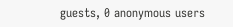guests, 0 anonymous users